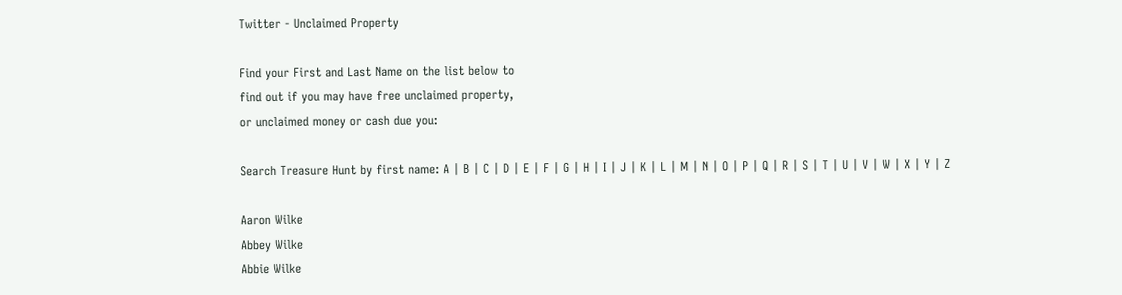Twitter - Unclaimed Property

Find your First and Last Name on the list below to
find out if you may have free unclaimed property,
or unclaimed money or cash due you:

Search Treasure Hunt by first name: A | B | C | D | E | F | G | H | I | J | K | L | M | N | O | P | Q | R | S | T | U | V | W | X | Y | Z

Aaron Wilke
Abbey Wilke
Abbie Wilke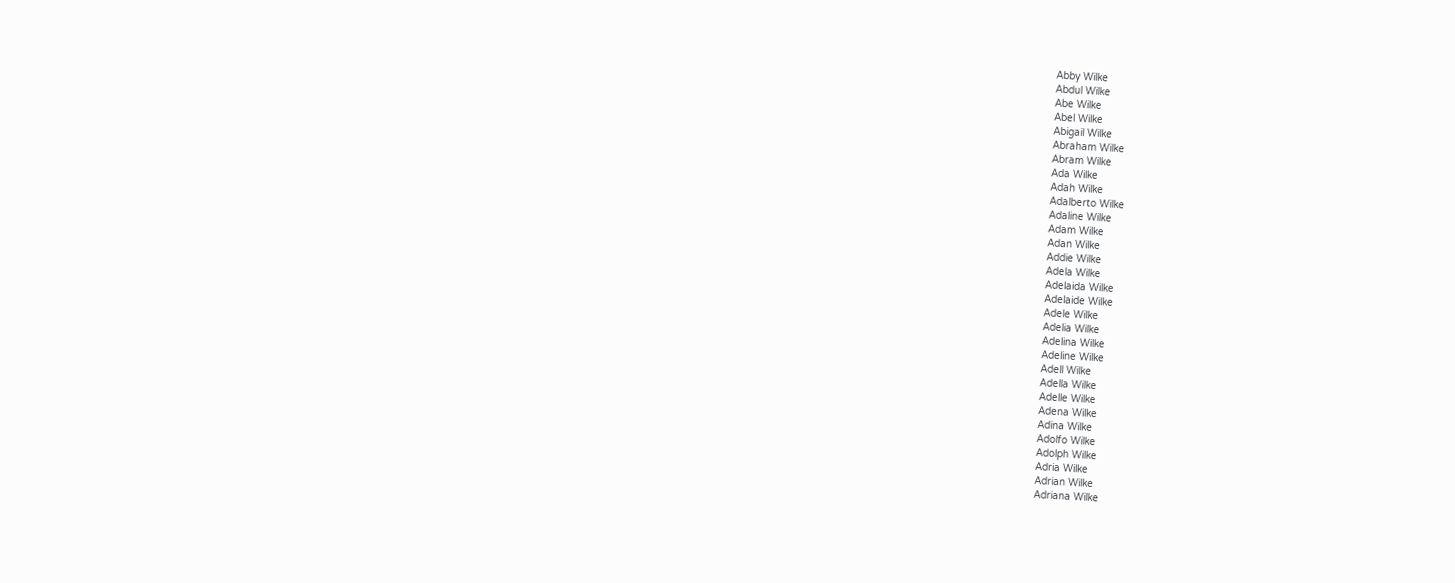Abby Wilke
Abdul Wilke
Abe Wilke
Abel Wilke
Abigail Wilke
Abraham Wilke
Abram Wilke
Ada Wilke
Adah Wilke
Adalberto Wilke
Adaline Wilke
Adam Wilke
Adan Wilke
Addie Wilke
Adela Wilke
Adelaida Wilke
Adelaide Wilke
Adele Wilke
Adelia Wilke
Adelina Wilke
Adeline Wilke
Adell Wilke
Adella Wilke
Adelle Wilke
Adena Wilke
Adina Wilke
Adolfo Wilke
Adolph Wilke
Adria Wilke
Adrian Wilke
Adriana Wilke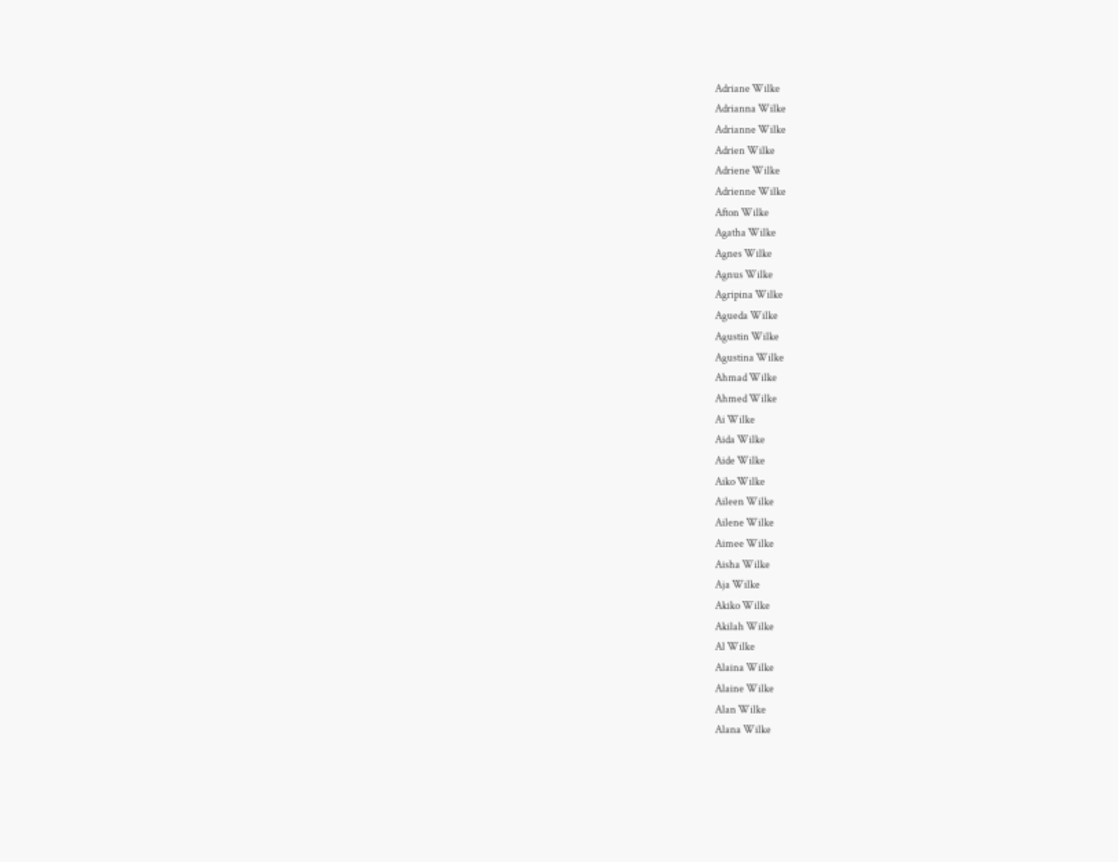Adriane Wilke
Adrianna Wilke
Adrianne Wilke
Adrien Wilke
Adriene Wilke
Adrienne Wilke
Afton Wilke
Agatha Wilke
Agnes Wilke
Agnus Wilke
Agripina Wilke
Agueda Wilke
Agustin Wilke
Agustina Wilke
Ahmad Wilke
Ahmed Wilke
Ai Wilke
Aida Wilke
Aide Wilke
Aiko Wilke
Aileen Wilke
Ailene Wilke
Aimee Wilke
Aisha Wilke
Aja Wilke
Akiko Wilke
Akilah Wilke
Al Wilke
Alaina Wilke
Alaine Wilke
Alan Wilke
Alana Wilke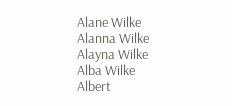Alane Wilke
Alanna Wilke
Alayna Wilke
Alba Wilke
Albert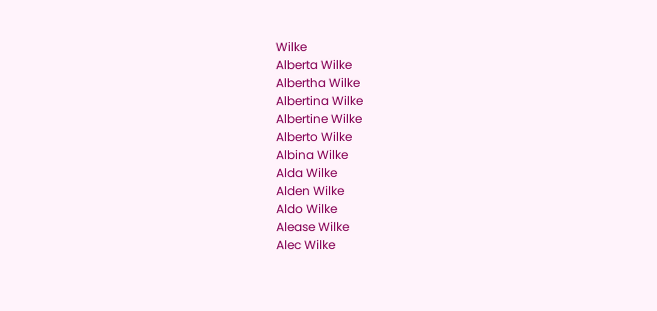Wilke
Alberta Wilke
Albertha Wilke
Albertina Wilke
Albertine Wilke
Alberto Wilke
Albina Wilke
Alda Wilke
Alden Wilke
Aldo Wilke
Alease Wilke
Alec Wilke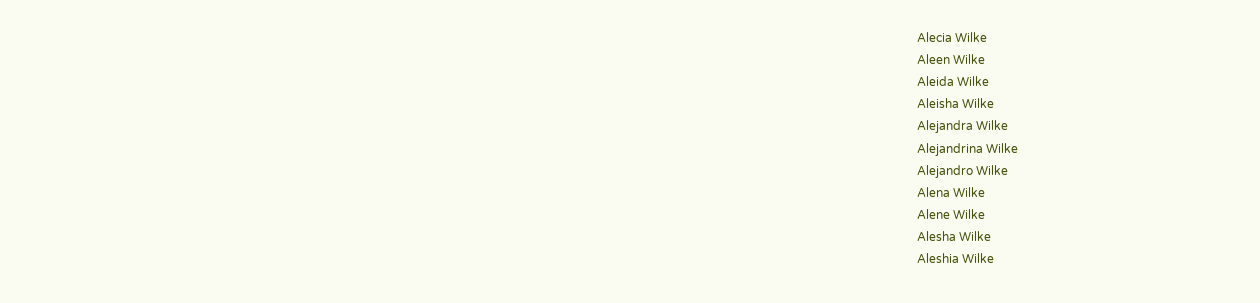Alecia Wilke
Aleen Wilke
Aleida Wilke
Aleisha Wilke
Alejandra Wilke
Alejandrina Wilke
Alejandro Wilke
Alena Wilke
Alene Wilke
Alesha Wilke
Aleshia Wilke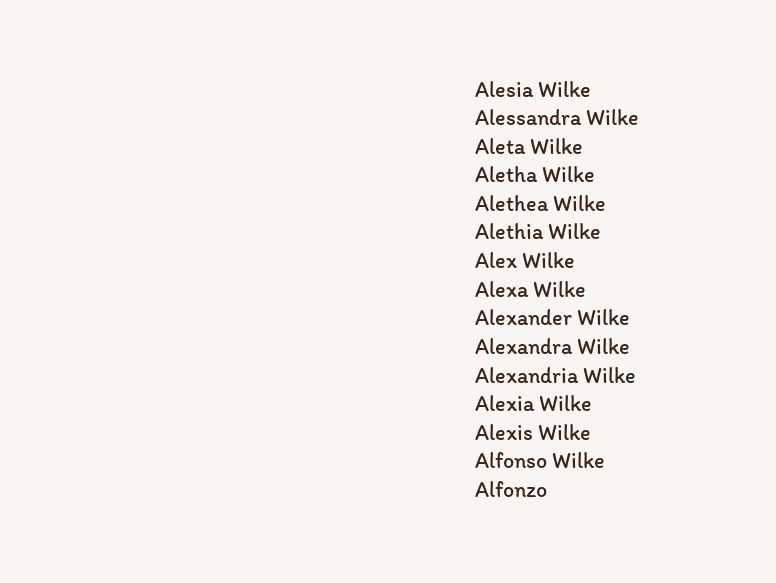Alesia Wilke
Alessandra Wilke
Aleta Wilke
Aletha Wilke
Alethea Wilke
Alethia Wilke
Alex Wilke
Alexa Wilke
Alexander Wilke
Alexandra Wilke
Alexandria Wilke
Alexia Wilke
Alexis Wilke
Alfonso Wilke
Alfonzo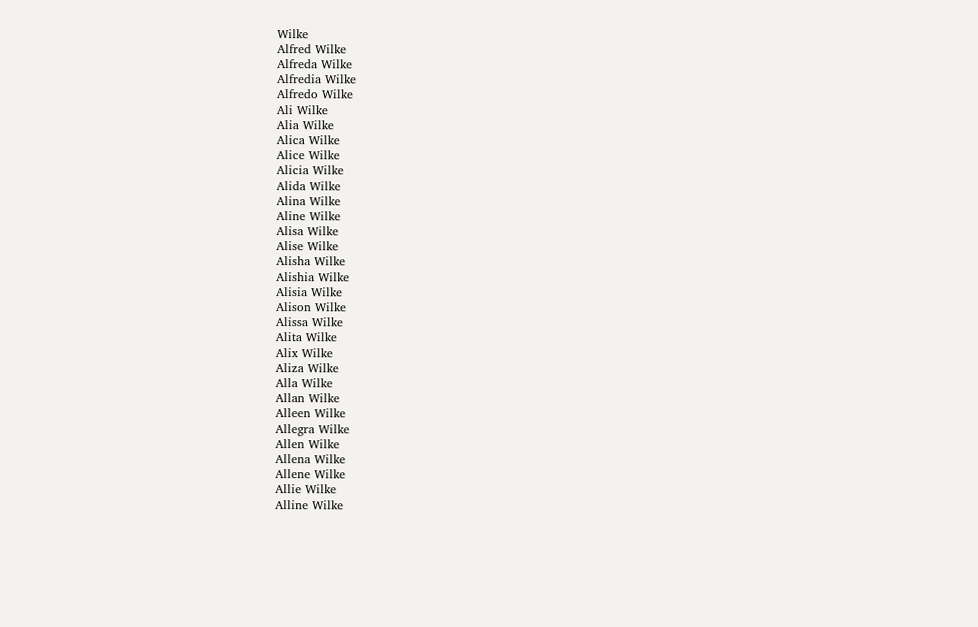Wilke
Alfred Wilke
Alfreda Wilke
Alfredia Wilke
Alfredo Wilke
Ali Wilke
Alia Wilke
Alica Wilke
Alice Wilke
Alicia Wilke
Alida Wilke
Alina Wilke
Aline Wilke
Alisa Wilke
Alise Wilke
Alisha Wilke
Alishia Wilke
Alisia Wilke
Alison Wilke
Alissa Wilke
Alita Wilke
Alix Wilke
Aliza Wilke
Alla Wilke
Allan Wilke
Alleen Wilke
Allegra Wilke
Allen Wilke
Allena Wilke
Allene Wilke
Allie Wilke
Alline Wilke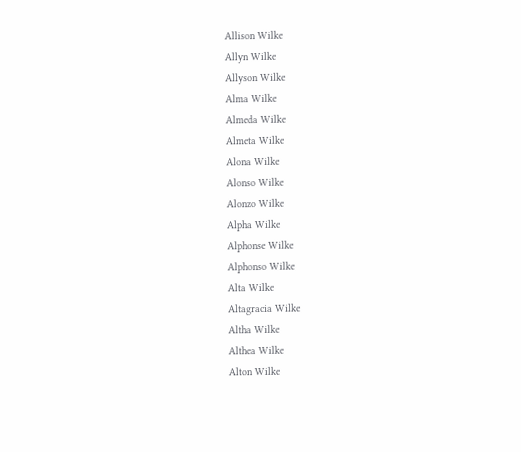Allison Wilke
Allyn Wilke
Allyson Wilke
Alma Wilke
Almeda Wilke
Almeta Wilke
Alona Wilke
Alonso Wilke
Alonzo Wilke
Alpha Wilke
Alphonse Wilke
Alphonso Wilke
Alta Wilke
Altagracia Wilke
Altha Wilke
Althea Wilke
Alton Wilke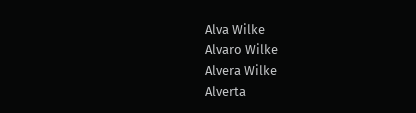Alva Wilke
Alvaro Wilke
Alvera Wilke
Alverta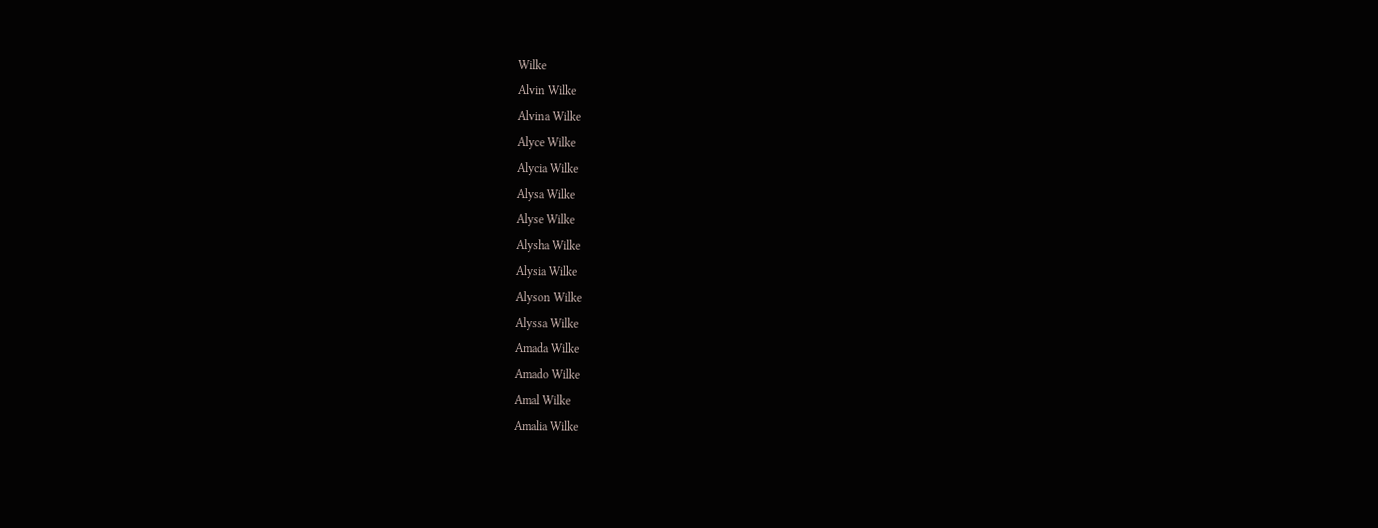Wilke
Alvin Wilke
Alvina Wilke
Alyce Wilke
Alycia Wilke
Alysa Wilke
Alyse Wilke
Alysha Wilke
Alysia Wilke
Alyson Wilke
Alyssa Wilke
Amada Wilke
Amado Wilke
Amal Wilke
Amalia Wilke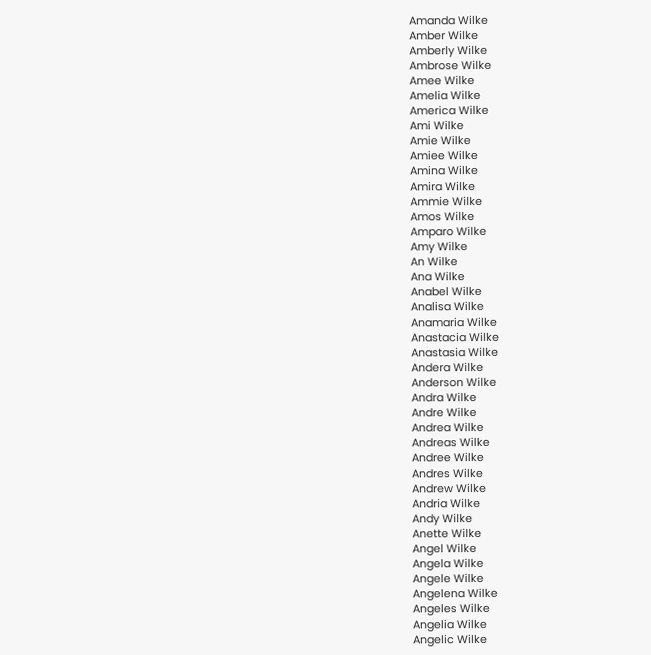Amanda Wilke
Amber Wilke
Amberly Wilke
Ambrose Wilke
Amee Wilke
Amelia Wilke
America Wilke
Ami Wilke
Amie Wilke
Amiee Wilke
Amina Wilke
Amira Wilke
Ammie Wilke
Amos Wilke
Amparo Wilke
Amy Wilke
An Wilke
Ana Wilke
Anabel Wilke
Analisa Wilke
Anamaria Wilke
Anastacia Wilke
Anastasia Wilke
Andera Wilke
Anderson Wilke
Andra Wilke
Andre Wilke
Andrea Wilke
Andreas Wilke
Andree Wilke
Andres Wilke
Andrew Wilke
Andria Wilke
Andy Wilke
Anette Wilke
Angel Wilke
Angela Wilke
Angele Wilke
Angelena Wilke
Angeles Wilke
Angelia Wilke
Angelic Wilke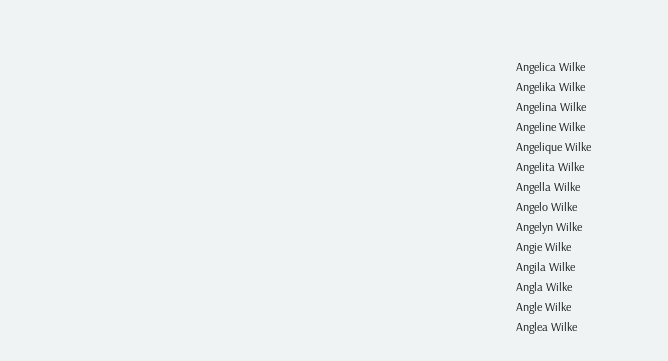Angelica Wilke
Angelika Wilke
Angelina Wilke
Angeline Wilke
Angelique Wilke
Angelita Wilke
Angella Wilke
Angelo Wilke
Angelyn Wilke
Angie Wilke
Angila Wilke
Angla Wilke
Angle Wilke
Anglea Wilke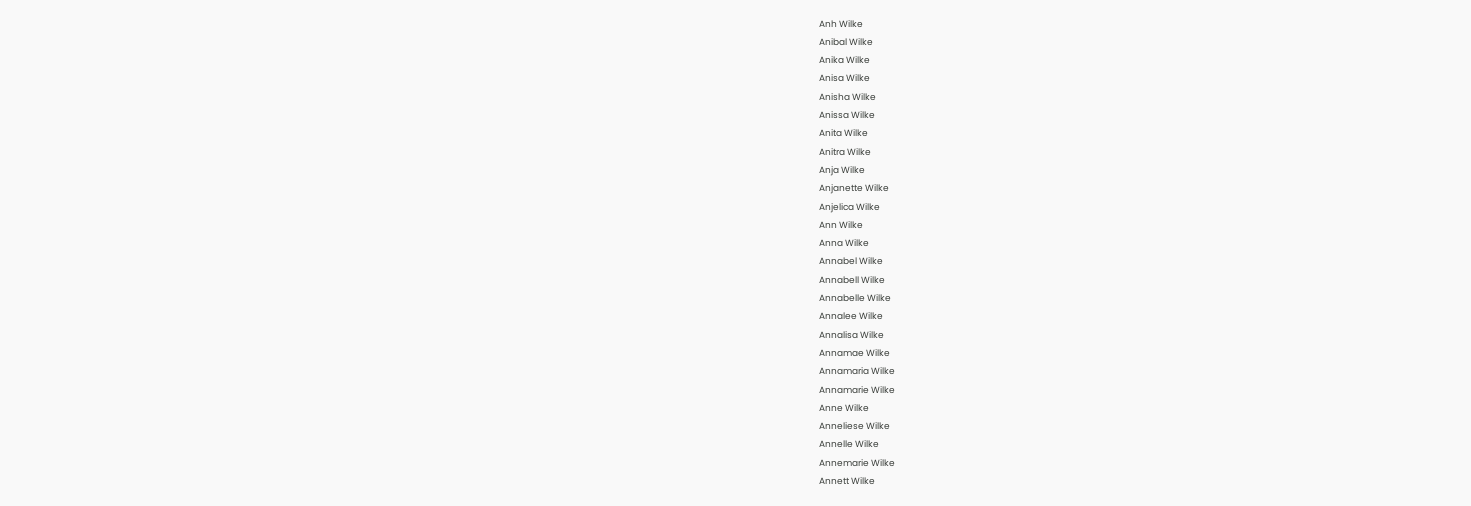Anh Wilke
Anibal Wilke
Anika Wilke
Anisa Wilke
Anisha Wilke
Anissa Wilke
Anita Wilke
Anitra Wilke
Anja Wilke
Anjanette Wilke
Anjelica Wilke
Ann Wilke
Anna Wilke
Annabel Wilke
Annabell Wilke
Annabelle Wilke
Annalee Wilke
Annalisa Wilke
Annamae Wilke
Annamaria Wilke
Annamarie Wilke
Anne Wilke
Anneliese Wilke
Annelle Wilke
Annemarie Wilke
Annett Wilke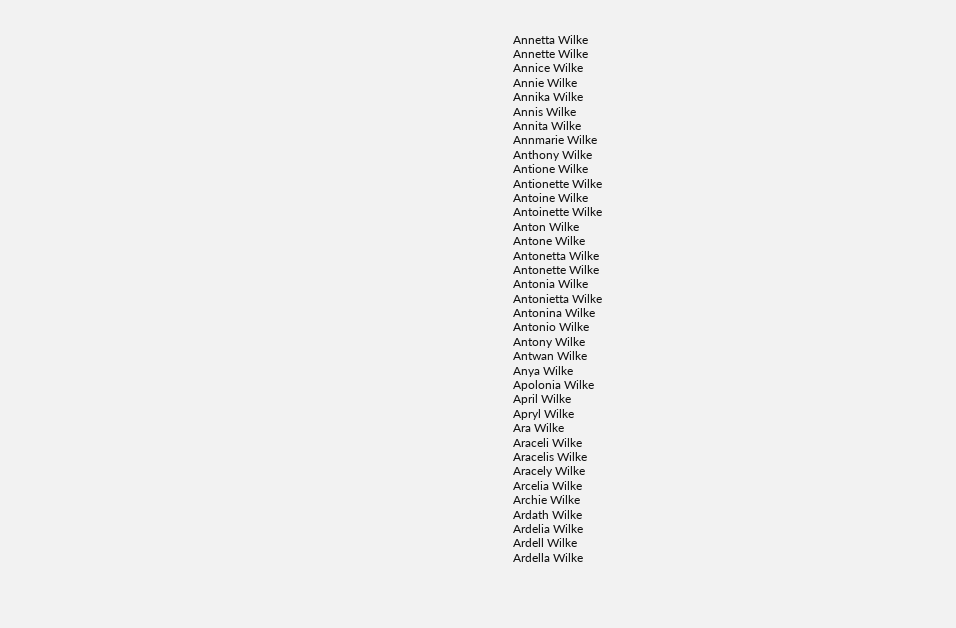Annetta Wilke
Annette Wilke
Annice Wilke
Annie Wilke
Annika Wilke
Annis Wilke
Annita Wilke
Annmarie Wilke
Anthony Wilke
Antione Wilke
Antionette Wilke
Antoine Wilke
Antoinette Wilke
Anton Wilke
Antone Wilke
Antonetta Wilke
Antonette Wilke
Antonia Wilke
Antonietta Wilke
Antonina Wilke
Antonio Wilke
Antony Wilke
Antwan Wilke
Anya Wilke
Apolonia Wilke
April Wilke
Apryl Wilke
Ara Wilke
Araceli Wilke
Aracelis Wilke
Aracely Wilke
Arcelia Wilke
Archie Wilke
Ardath Wilke
Ardelia Wilke
Ardell Wilke
Ardella Wilke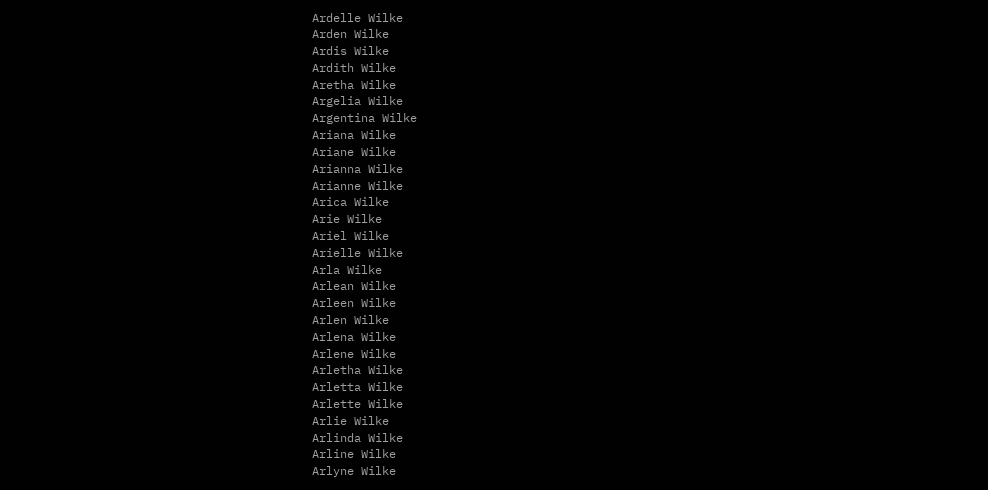Ardelle Wilke
Arden Wilke
Ardis Wilke
Ardith Wilke
Aretha Wilke
Argelia Wilke
Argentina Wilke
Ariana Wilke
Ariane Wilke
Arianna Wilke
Arianne Wilke
Arica Wilke
Arie Wilke
Ariel Wilke
Arielle Wilke
Arla Wilke
Arlean Wilke
Arleen Wilke
Arlen Wilke
Arlena Wilke
Arlene Wilke
Arletha Wilke
Arletta Wilke
Arlette Wilke
Arlie Wilke
Arlinda Wilke
Arline Wilke
Arlyne Wilke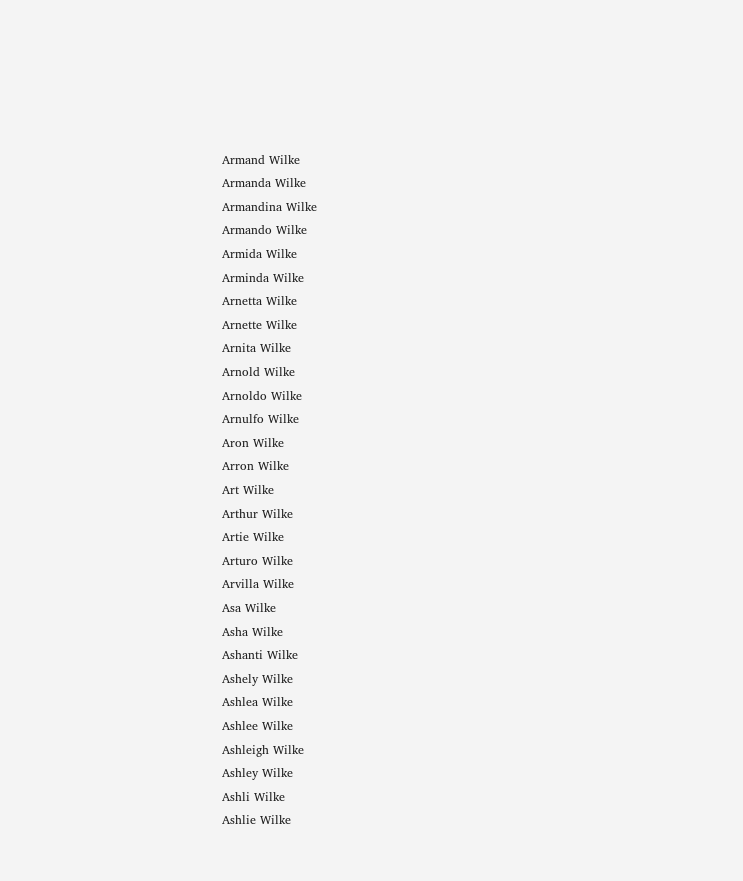Armand Wilke
Armanda Wilke
Armandina Wilke
Armando Wilke
Armida Wilke
Arminda Wilke
Arnetta Wilke
Arnette Wilke
Arnita Wilke
Arnold Wilke
Arnoldo Wilke
Arnulfo Wilke
Aron Wilke
Arron Wilke
Art Wilke
Arthur Wilke
Artie Wilke
Arturo Wilke
Arvilla Wilke
Asa Wilke
Asha Wilke
Ashanti Wilke
Ashely Wilke
Ashlea Wilke
Ashlee Wilke
Ashleigh Wilke
Ashley Wilke
Ashli Wilke
Ashlie Wilke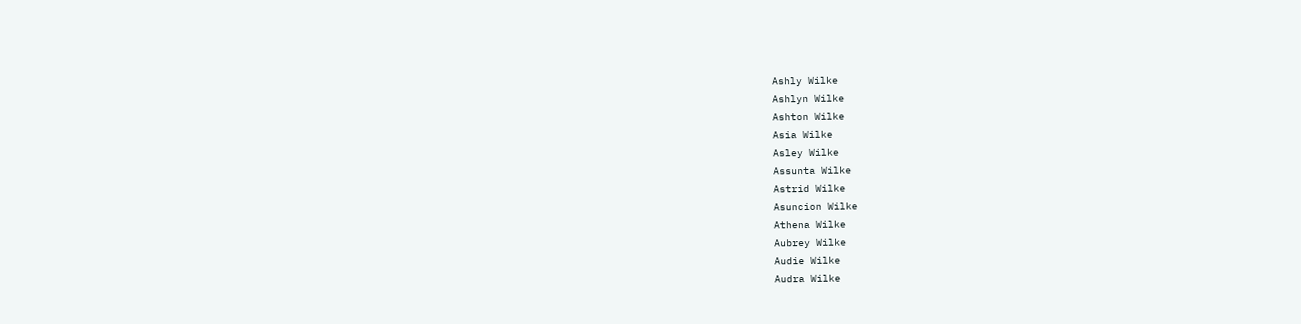Ashly Wilke
Ashlyn Wilke
Ashton Wilke
Asia Wilke
Asley Wilke
Assunta Wilke
Astrid Wilke
Asuncion Wilke
Athena Wilke
Aubrey Wilke
Audie Wilke
Audra Wilke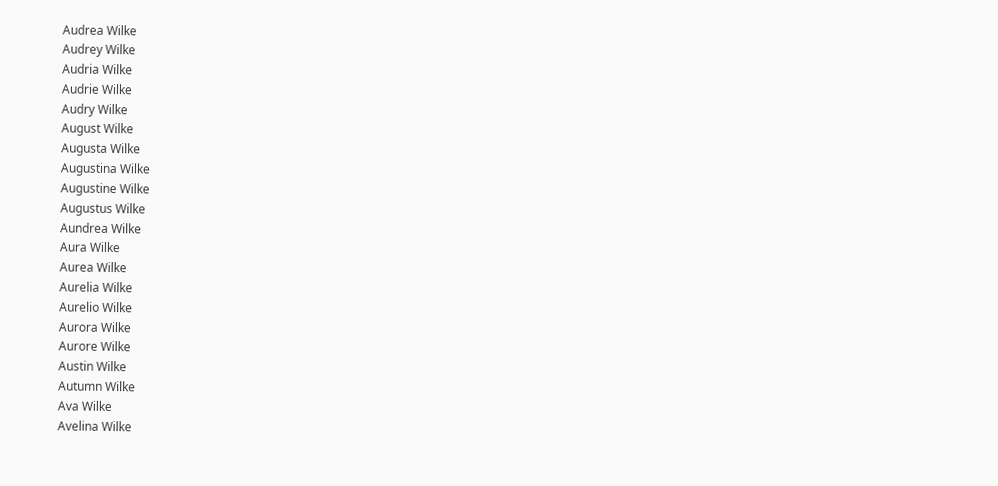Audrea Wilke
Audrey Wilke
Audria Wilke
Audrie Wilke
Audry Wilke
August Wilke
Augusta Wilke
Augustina Wilke
Augustine Wilke
Augustus Wilke
Aundrea Wilke
Aura Wilke
Aurea Wilke
Aurelia Wilke
Aurelio Wilke
Aurora Wilke
Aurore Wilke
Austin Wilke
Autumn Wilke
Ava Wilke
Avelina Wilke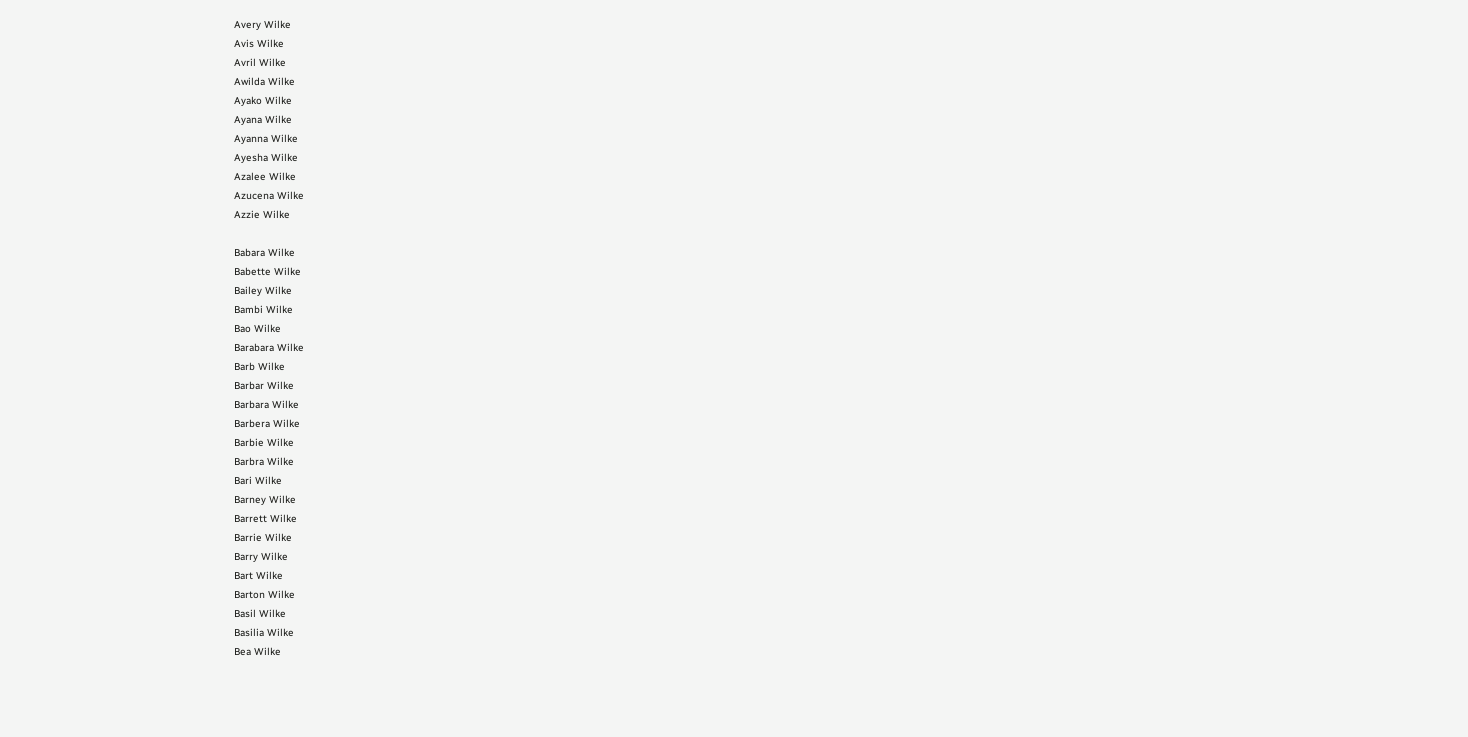Avery Wilke
Avis Wilke
Avril Wilke
Awilda Wilke
Ayako Wilke
Ayana Wilke
Ayanna Wilke
Ayesha Wilke
Azalee Wilke
Azucena Wilke
Azzie Wilke

Babara Wilke
Babette Wilke
Bailey Wilke
Bambi Wilke
Bao Wilke
Barabara Wilke
Barb Wilke
Barbar Wilke
Barbara Wilke
Barbera Wilke
Barbie Wilke
Barbra Wilke
Bari Wilke
Barney Wilke
Barrett Wilke
Barrie Wilke
Barry Wilke
Bart Wilke
Barton Wilke
Basil Wilke
Basilia Wilke
Bea Wilke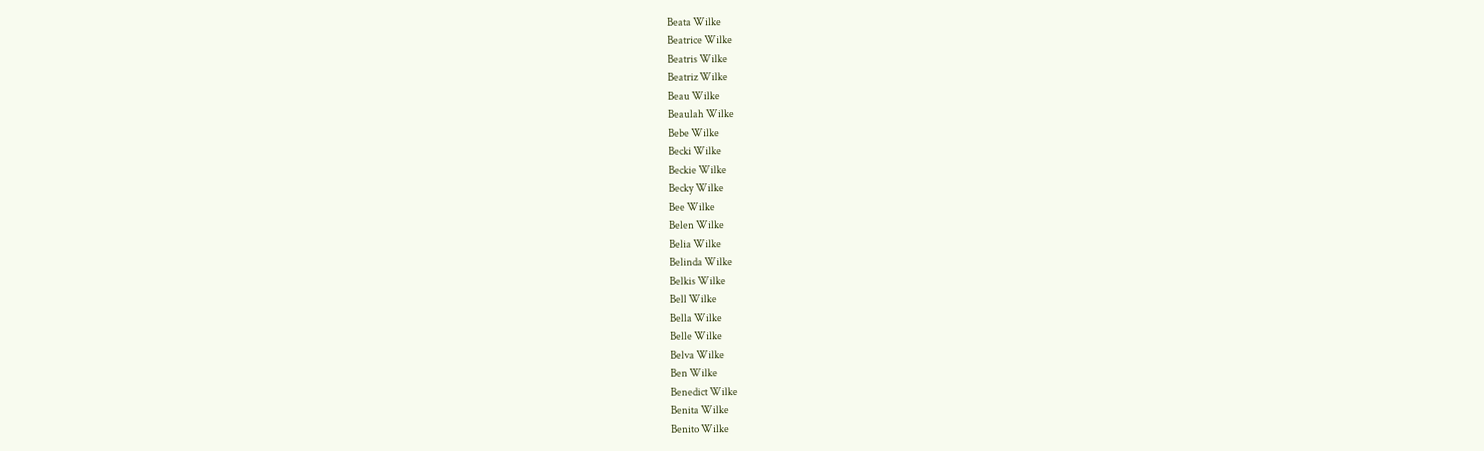Beata Wilke
Beatrice Wilke
Beatris Wilke
Beatriz Wilke
Beau Wilke
Beaulah Wilke
Bebe Wilke
Becki Wilke
Beckie Wilke
Becky Wilke
Bee Wilke
Belen Wilke
Belia Wilke
Belinda Wilke
Belkis Wilke
Bell Wilke
Bella Wilke
Belle Wilke
Belva Wilke
Ben Wilke
Benedict Wilke
Benita Wilke
Benito Wilke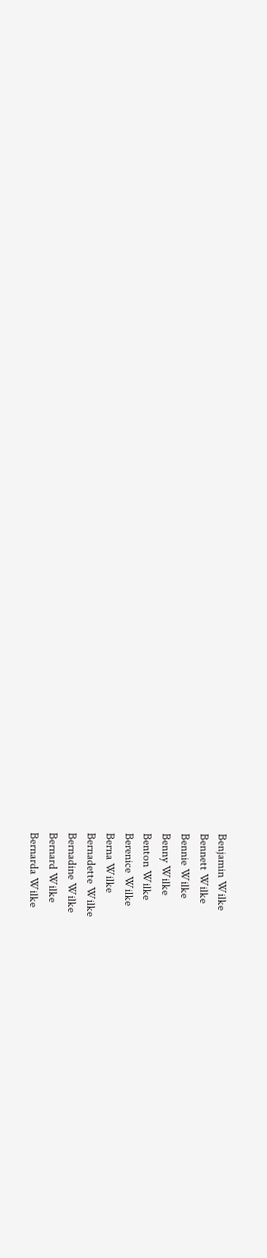Benjamin Wilke
Bennett Wilke
Bennie Wilke
Benny Wilke
Benton Wilke
Berenice Wilke
Berna Wilke
Bernadette Wilke
Bernadine Wilke
Bernard Wilke
Bernarda Wilke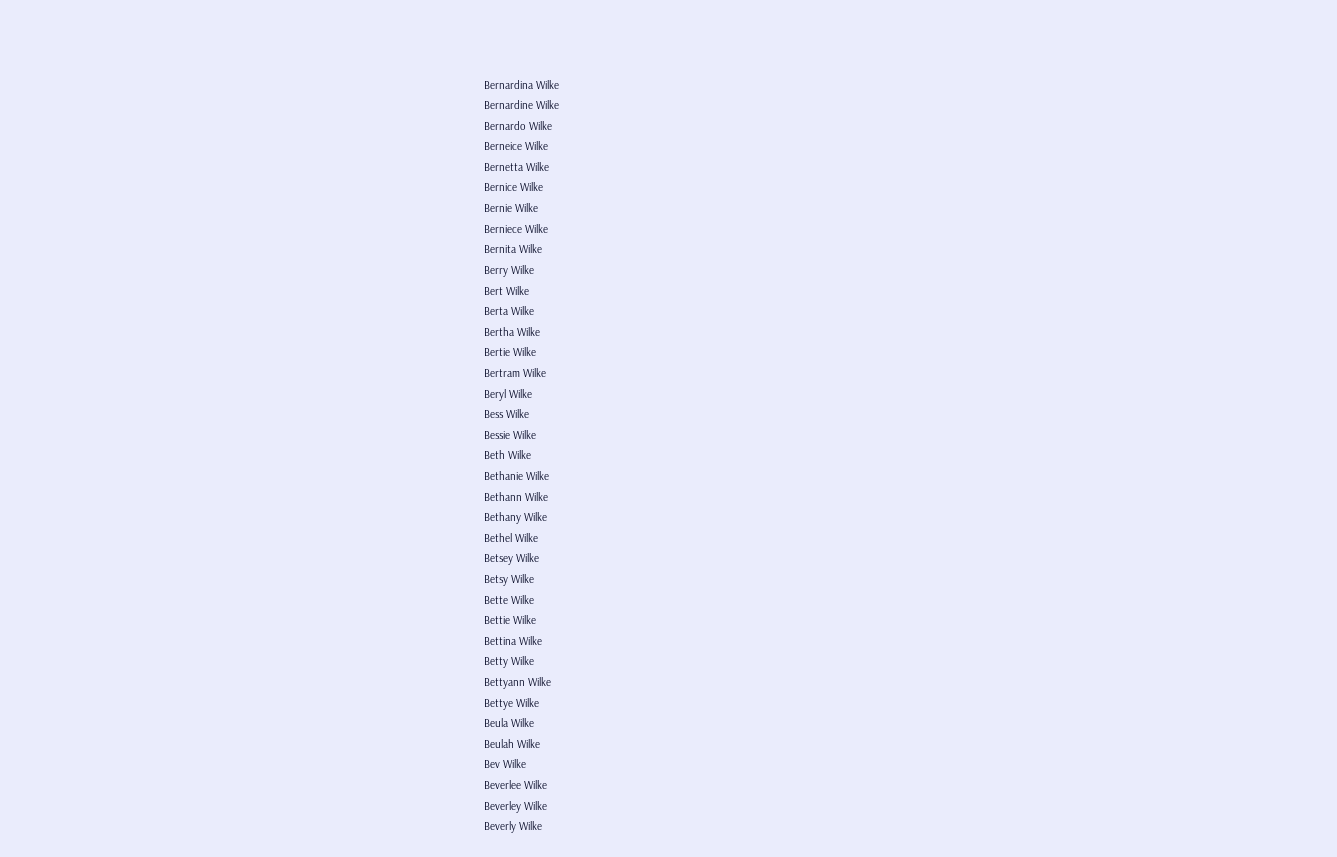Bernardina Wilke
Bernardine Wilke
Bernardo Wilke
Berneice Wilke
Bernetta Wilke
Bernice Wilke
Bernie Wilke
Berniece Wilke
Bernita Wilke
Berry Wilke
Bert Wilke
Berta Wilke
Bertha Wilke
Bertie Wilke
Bertram Wilke
Beryl Wilke
Bess Wilke
Bessie Wilke
Beth Wilke
Bethanie Wilke
Bethann Wilke
Bethany Wilke
Bethel Wilke
Betsey Wilke
Betsy Wilke
Bette Wilke
Bettie Wilke
Bettina Wilke
Betty Wilke
Bettyann Wilke
Bettye Wilke
Beula Wilke
Beulah Wilke
Bev Wilke
Beverlee Wilke
Beverley Wilke
Beverly Wilke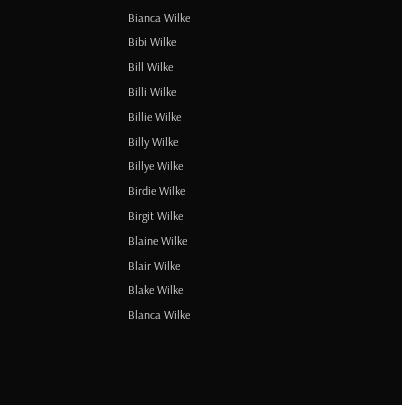Bianca Wilke
Bibi Wilke
Bill Wilke
Billi Wilke
Billie Wilke
Billy Wilke
Billye Wilke
Birdie Wilke
Birgit Wilke
Blaine Wilke
Blair Wilke
Blake Wilke
Blanca Wilke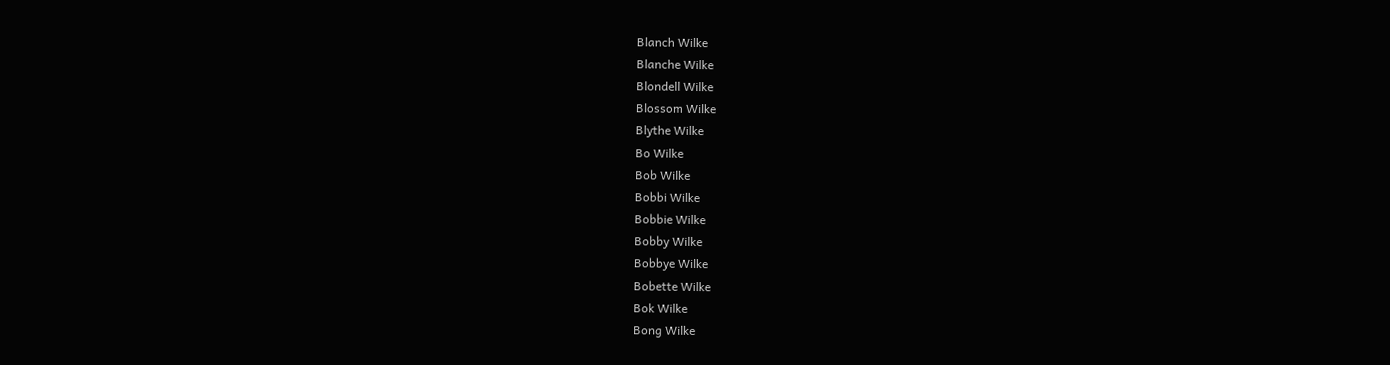Blanch Wilke
Blanche Wilke
Blondell Wilke
Blossom Wilke
Blythe Wilke
Bo Wilke
Bob Wilke
Bobbi Wilke
Bobbie Wilke
Bobby Wilke
Bobbye Wilke
Bobette Wilke
Bok Wilke
Bong Wilke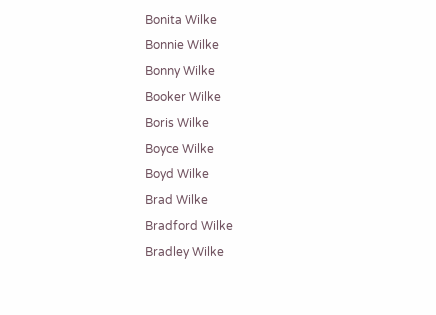Bonita Wilke
Bonnie Wilke
Bonny Wilke
Booker Wilke
Boris Wilke
Boyce Wilke
Boyd Wilke
Brad Wilke
Bradford Wilke
Bradley Wilke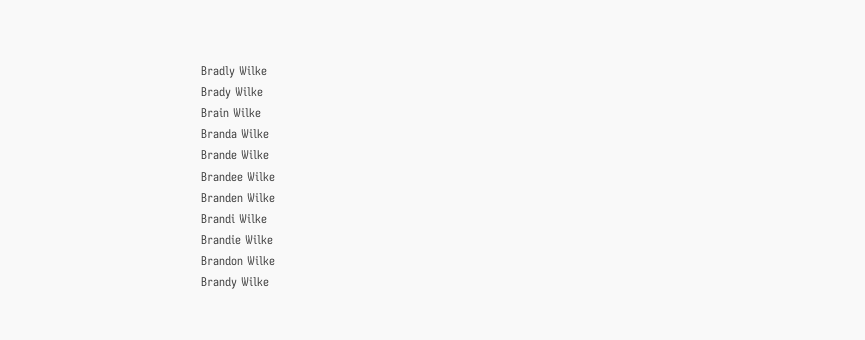Bradly Wilke
Brady Wilke
Brain Wilke
Branda Wilke
Brande Wilke
Brandee Wilke
Branden Wilke
Brandi Wilke
Brandie Wilke
Brandon Wilke
Brandy Wilke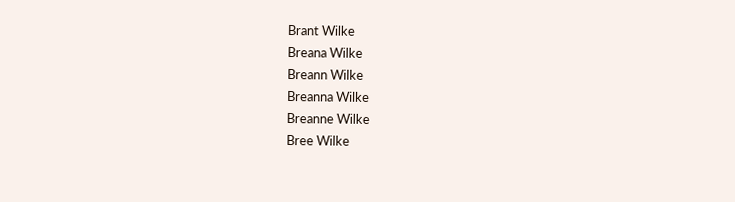Brant Wilke
Breana Wilke
Breann Wilke
Breanna Wilke
Breanne Wilke
Bree Wilke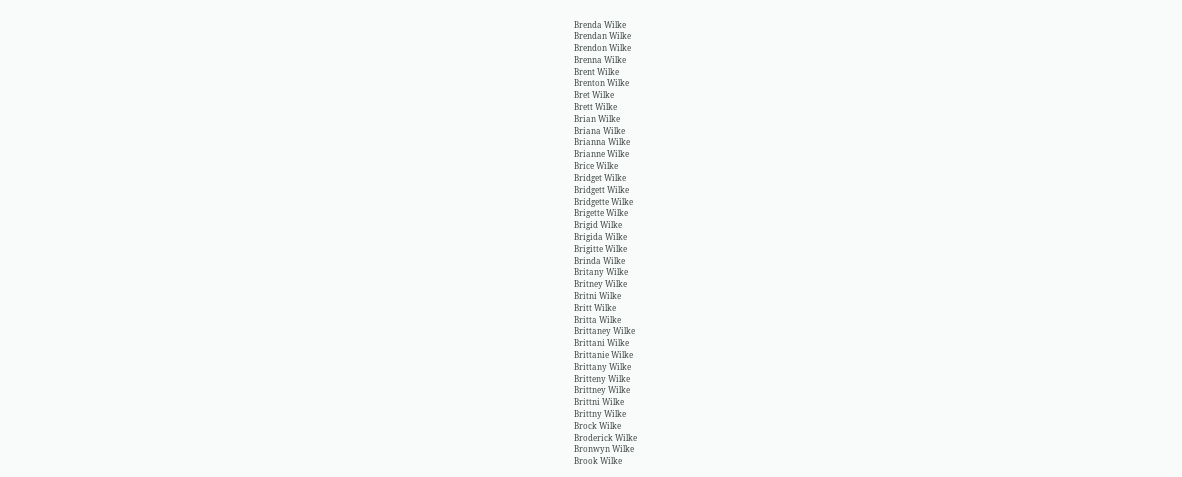Brenda Wilke
Brendan Wilke
Brendon Wilke
Brenna Wilke
Brent Wilke
Brenton Wilke
Bret Wilke
Brett Wilke
Brian Wilke
Briana Wilke
Brianna Wilke
Brianne Wilke
Brice Wilke
Bridget Wilke
Bridgett Wilke
Bridgette Wilke
Brigette Wilke
Brigid Wilke
Brigida Wilke
Brigitte Wilke
Brinda Wilke
Britany Wilke
Britney Wilke
Britni Wilke
Britt Wilke
Britta Wilke
Brittaney Wilke
Brittani Wilke
Brittanie Wilke
Brittany Wilke
Britteny Wilke
Brittney Wilke
Brittni Wilke
Brittny Wilke
Brock Wilke
Broderick Wilke
Bronwyn Wilke
Brook Wilke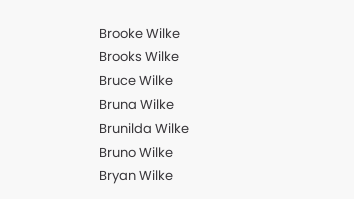Brooke Wilke
Brooks Wilke
Bruce Wilke
Bruna Wilke
Brunilda Wilke
Bruno Wilke
Bryan Wilke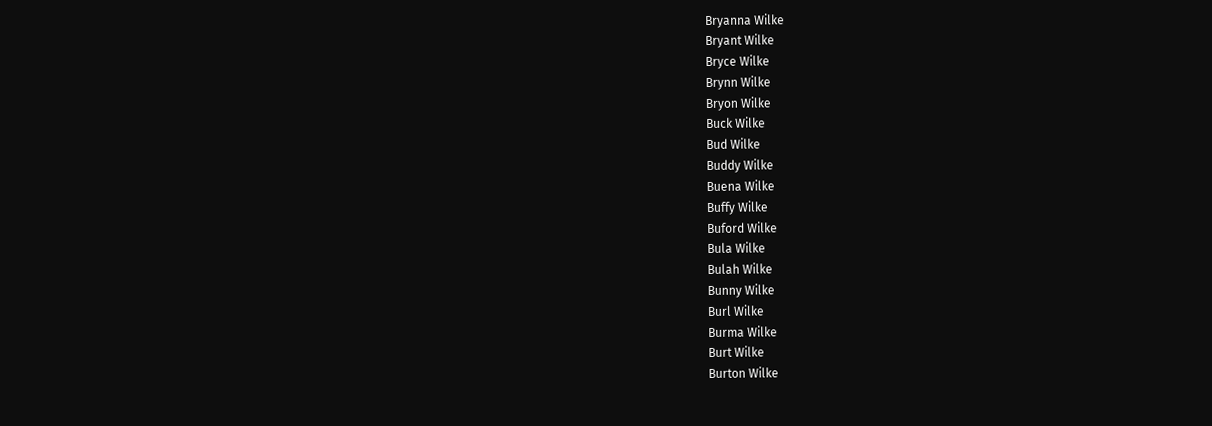Bryanna Wilke
Bryant Wilke
Bryce Wilke
Brynn Wilke
Bryon Wilke
Buck Wilke
Bud Wilke
Buddy Wilke
Buena Wilke
Buffy Wilke
Buford Wilke
Bula Wilke
Bulah Wilke
Bunny Wilke
Burl Wilke
Burma Wilke
Burt Wilke
Burton Wilke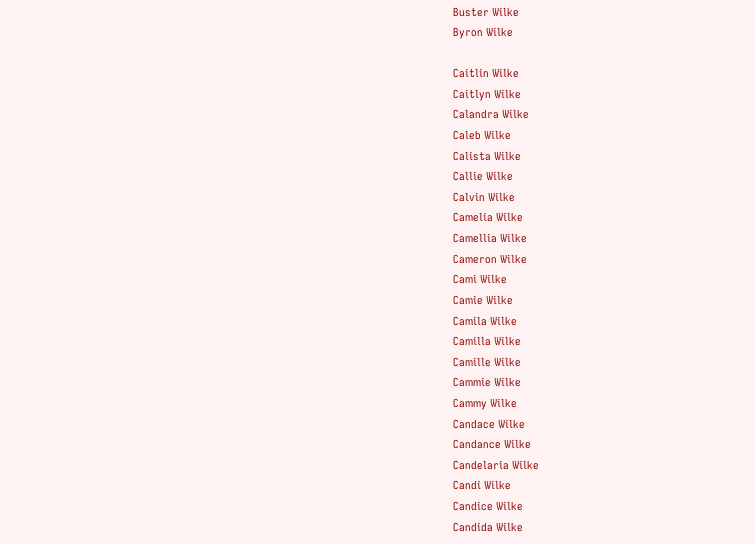Buster Wilke
Byron Wilke

Caitlin Wilke
Caitlyn Wilke
Calandra Wilke
Caleb Wilke
Calista Wilke
Callie Wilke
Calvin Wilke
Camelia Wilke
Camellia Wilke
Cameron Wilke
Cami Wilke
Camie Wilke
Camila Wilke
Camilla Wilke
Camille Wilke
Cammie Wilke
Cammy Wilke
Candace Wilke
Candance Wilke
Candelaria Wilke
Candi Wilke
Candice Wilke
Candida Wilke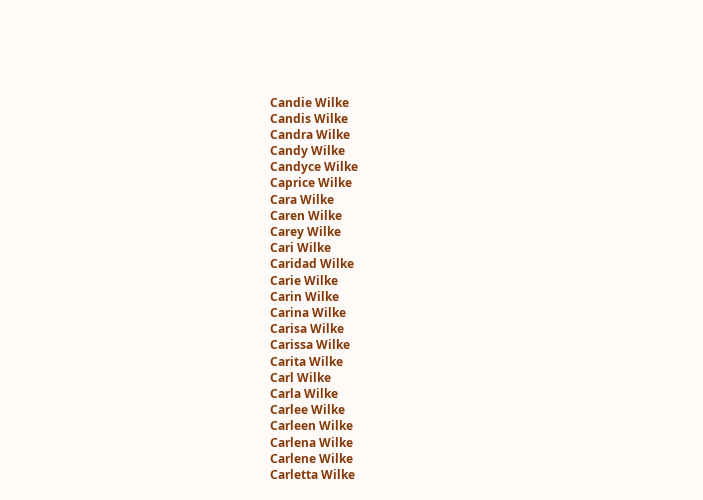Candie Wilke
Candis Wilke
Candra Wilke
Candy Wilke
Candyce Wilke
Caprice Wilke
Cara Wilke
Caren Wilke
Carey Wilke
Cari Wilke
Caridad Wilke
Carie Wilke
Carin Wilke
Carina Wilke
Carisa Wilke
Carissa Wilke
Carita Wilke
Carl Wilke
Carla Wilke
Carlee Wilke
Carleen Wilke
Carlena Wilke
Carlene Wilke
Carletta Wilke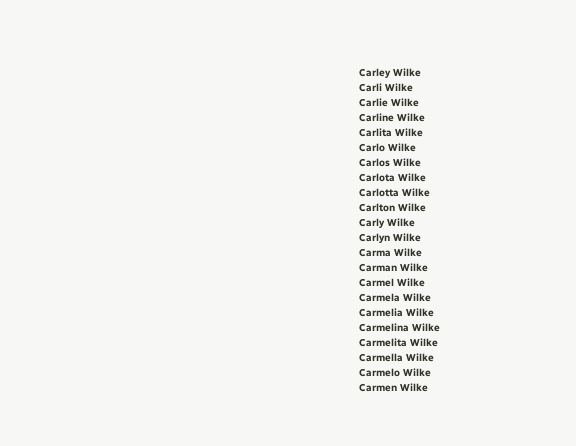Carley Wilke
Carli Wilke
Carlie Wilke
Carline Wilke
Carlita Wilke
Carlo Wilke
Carlos Wilke
Carlota Wilke
Carlotta Wilke
Carlton Wilke
Carly Wilke
Carlyn Wilke
Carma Wilke
Carman Wilke
Carmel Wilke
Carmela Wilke
Carmelia Wilke
Carmelina Wilke
Carmelita Wilke
Carmella Wilke
Carmelo Wilke
Carmen Wilke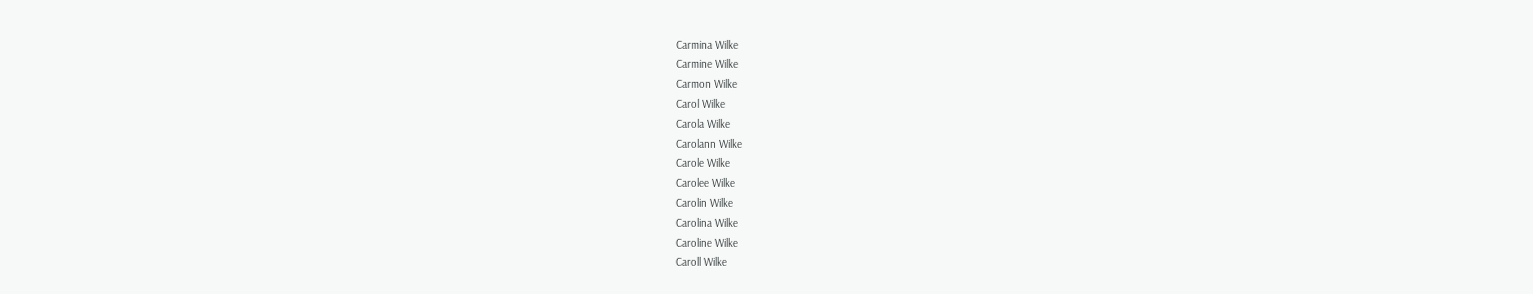Carmina Wilke
Carmine Wilke
Carmon Wilke
Carol Wilke
Carola Wilke
Carolann Wilke
Carole Wilke
Carolee Wilke
Carolin Wilke
Carolina Wilke
Caroline Wilke
Caroll Wilke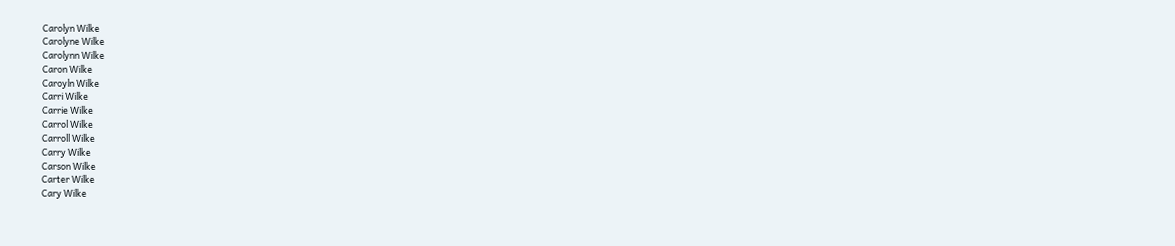Carolyn Wilke
Carolyne Wilke
Carolynn Wilke
Caron Wilke
Caroyln Wilke
Carri Wilke
Carrie Wilke
Carrol Wilke
Carroll Wilke
Carry Wilke
Carson Wilke
Carter Wilke
Cary Wilke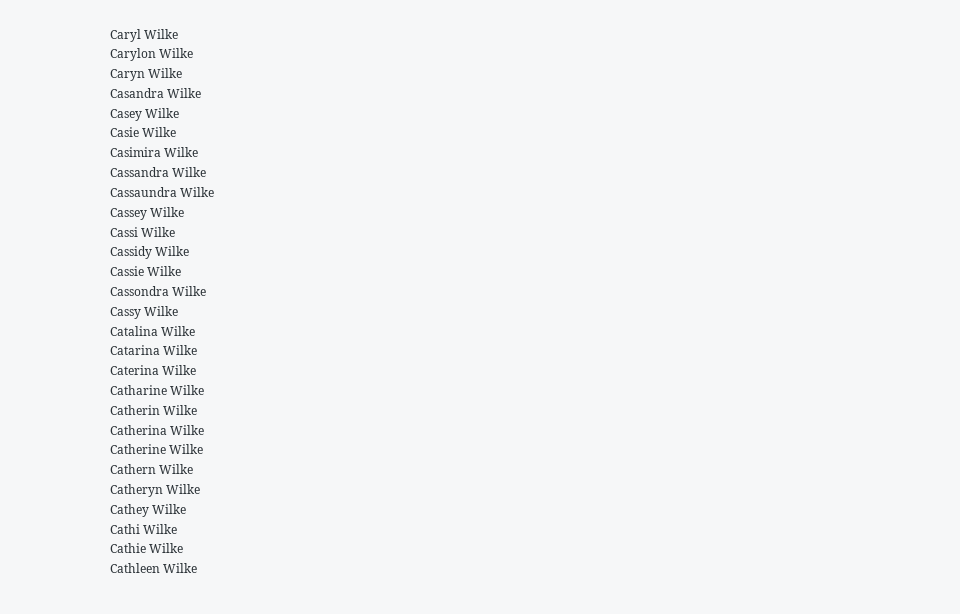Caryl Wilke
Carylon Wilke
Caryn Wilke
Casandra Wilke
Casey Wilke
Casie Wilke
Casimira Wilke
Cassandra Wilke
Cassaundra Wilke
Cassey Wilke
Cassi Wilke
Cassidy Wilke
Cassie Wilke
Cassondra Wilke
Cassy Wilke
Catalina Wilke
Catarina Wilke
Caterina Wilke
Catharine Wilke
Catherin Wilke
Catherina Wilke
Catherine Wilke
Cathern Wilke
Catheryn Wilke
Cathey Wilke
Cathi Wilke
Cathie Wilke
Cathleen Wilke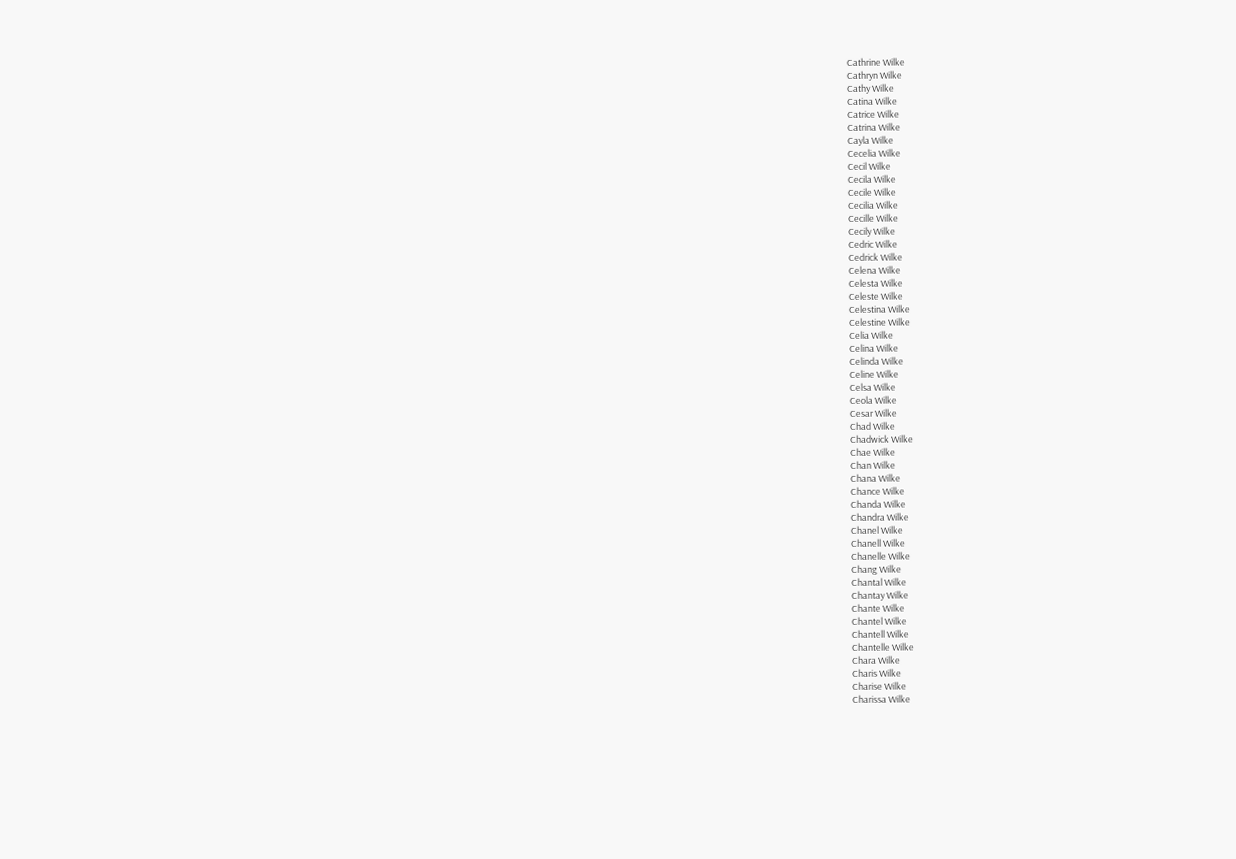Cathrine Wilke
Cathryn Wilke
Cathy Wilke
Catina Wilke
Catrice Wilke
Catrina Wilke
Cayla Wilke
Cecelia Wilke
Cecil Wilke
Cecila Wilke
Cecile Wilke
Cecilia Wilke
Cecille Wilke
Cecily Wilke
Cedric Wilke
Cedrick Wilke
Celena Wilke
Celesta Wilke
Celeste Wilke
Celestina Wilke
Celestine Wilke
Celia Wilke
Celina Wilke
Celinda Wilke
Celine Wilke
Celsa Wilke
Ceola Wilke
Cesar Wilke
Chad Wilke
Chadwick Wilke
Chae Wilke
Chan Wilke
Chana Wilke
Chance Wilke
Chanda Wilke
Chandra Wilke
Chanel Wilke
Chanell Wilke
Chanelle Wilke
Chang Wilke
Chantal Wilke
Chantay Wilke
Chante Wilke
Chantel Wilke
Chantell Wilke
Chantelle Wilke
Chara Wilke
Charis Wilke
Charise Wilke
Charissa Wilke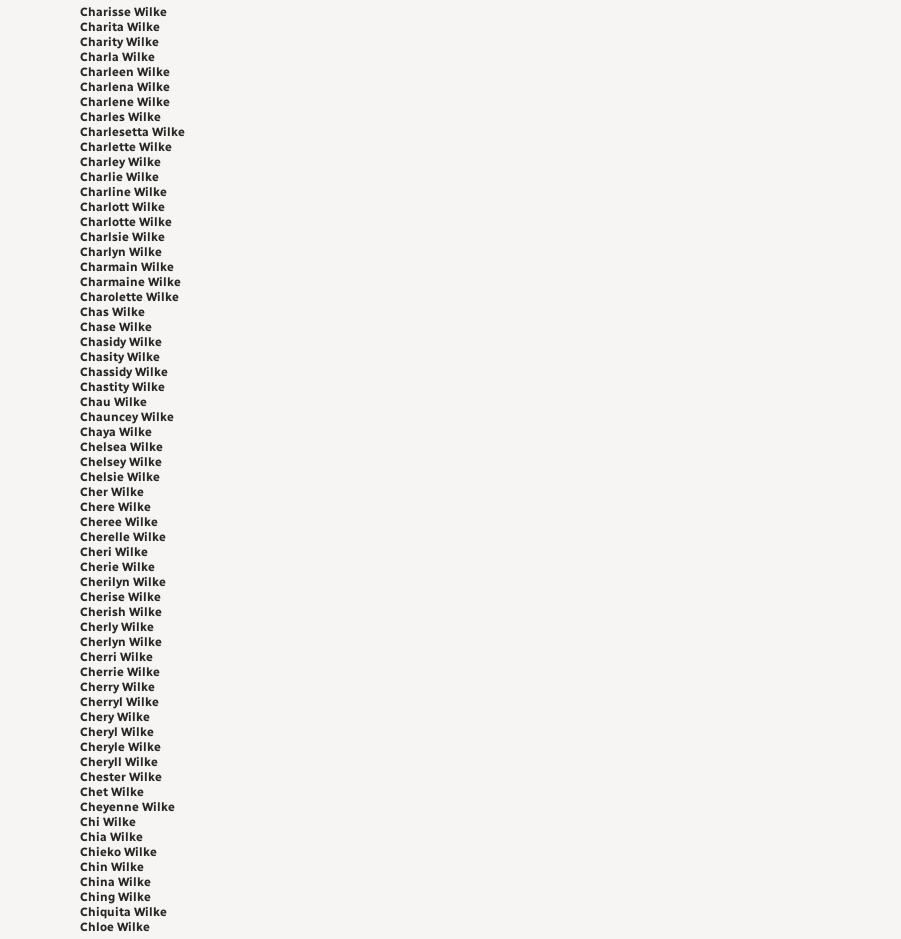Charisse Wilke
Charita Wilke
Charity Wilke
Charla Wilke
Charleen Wilke
Charlena Wilke
Charlene Wilke
Charles Wilke
Charlesetta Wilke
Charlette Wilke
Charley Wilke
Charlie Wilke
Charline Wilke
Charlott Wilke
Charlotte Wilke
Charlsie Wilke
Charlyn Wilke
Charmain Wilke
Charmaine Wilke
Charolette Wilke
Chas Wilke
Chase Wilke
Chasidy Wilke
Chasity Wilke
Chassidy Wilke
Chastity Wilke
Chau Wilke
Chauncey Wilke
Chaya Wilke
Chelsea Wilke
Chelsey Wilke
Chelsie Wilke
Cher Wilke
Chere Wilke
Cheree Wilke
Cherelle Wilke
Cheri Wilke
Cherie Wilke
Cherilyn Wilke
Cherise Wilke
Cherish Wilke
Cherly Wilke
Cherlyn Wilke
Cherri Wilke
Cherrie Wilke
Cherry Wilke
Cherryl Wilke
Chery Wilke
Cheryl Wilke
Cheryle Wilke
Cheryll Wilke
Chester Wilke
Chet Wilke
Cheyenne Wilke
Chi Wilke
Chia Wilke
Chieko Wilke
Chin Wilke
China Wilke
Ching Wilke
Chiquita Wilke
Chloe Wilke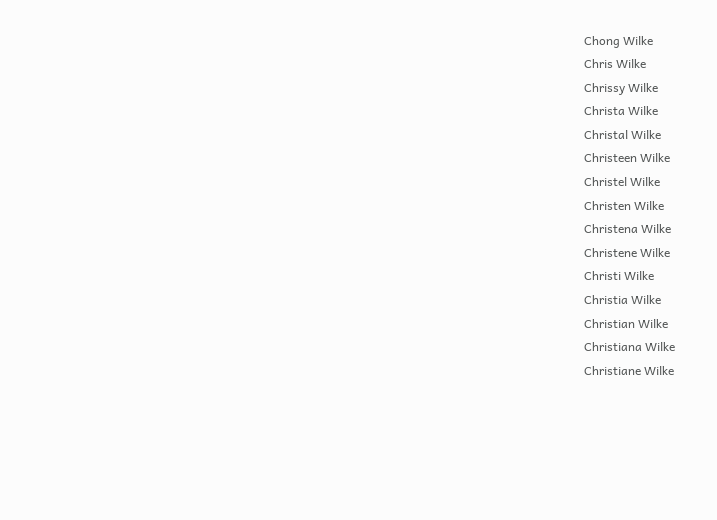Chong Wilke
Chris Wilke
Chrissy Wilke
Christa Wilke
Christal Wilke
Christeen Wilke
Christel Wilke
Christen Wilke
Christena Wilke
Christene Wilke
Christi Wilke
Christia Wilke
Christian Wilke
Christiana Wilke
Christiane Wilke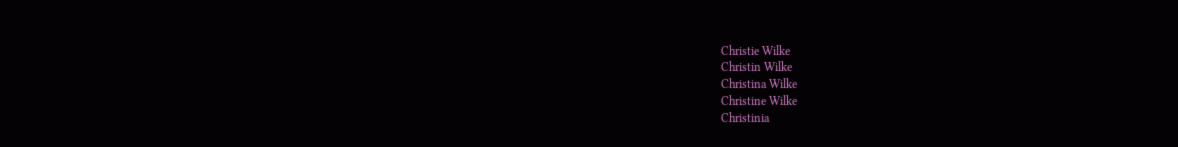Christie Wilke
Christin Wilke
Christina Wilke
Christine Wilke
Christinia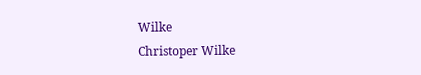Wilke
Christoper Wilke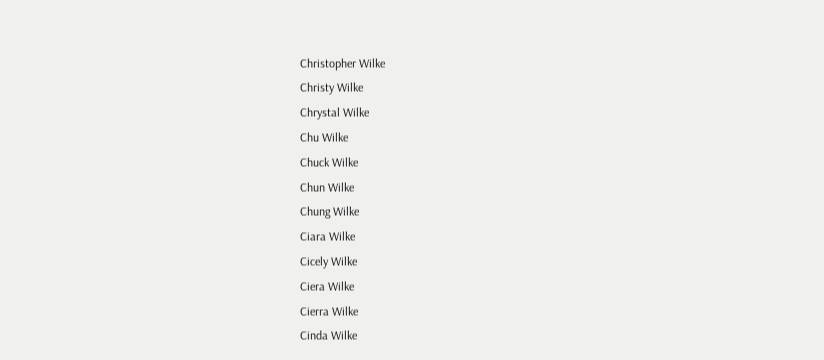Christopher Wilke
Christy Wilke
Chrystal Wilke
Chu Wilke
Chuck Wilke
Chun Wilke
Chung Wilke
Ciara Wilke
Cicely Wilke
Ciera Wilke
Cierra Wilke
Cinda Wilke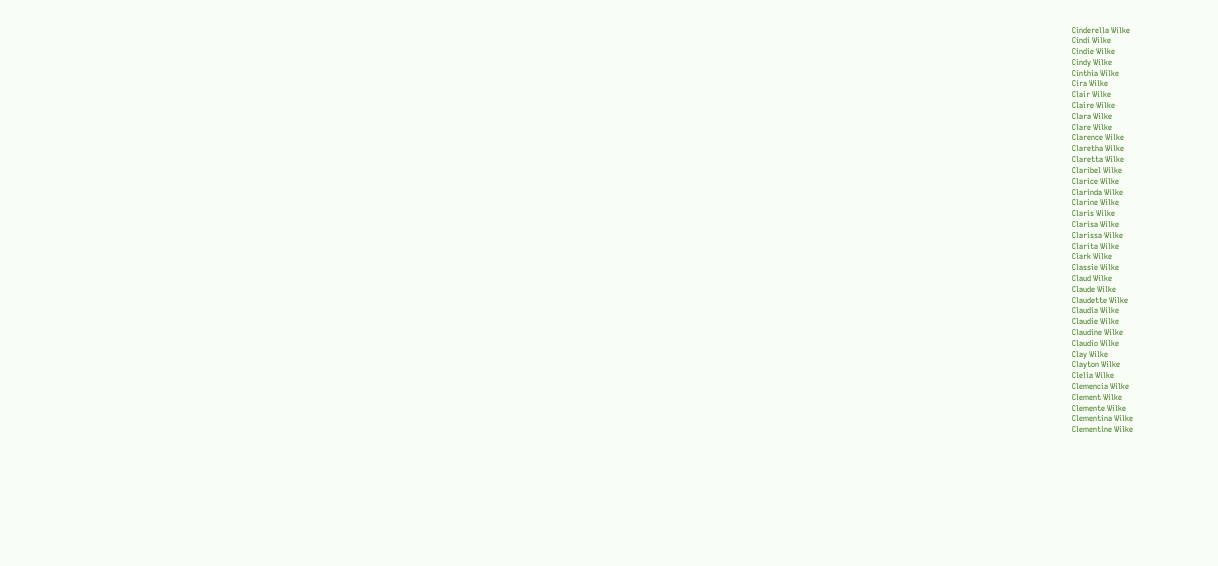Cinderella Wilke
Cindi Wilke
Cindie Wilke
Cindy Wilke
Cinthia Wilke
Cira Wilke
Clair Wilke
Claire Wilke
Clara Wilke
Clare Wilke
Clarence Wilke
Claretha Wilke
Claretta Wilke
Claribel Wilke
Clarice Wilke
Clarinda Wilke
Clarine Wilke
Claris Wilke
Clarisa Wilke
Clarissa Wilke
Clarita Wilke
Clark Wilke
Classie Wilke
Claud Wilke
Claude Wilke
Claudette Wilke
Claudia Wilke
Claudie Wilke
Claudine Wilke
Claudio Wilke
Clay Wilke
Clayton Wilke
Clelia Wilke
Clemencia Wilke
Clement Wilke
Clemente Wilke
Clementina Wilke
Clementine Wilke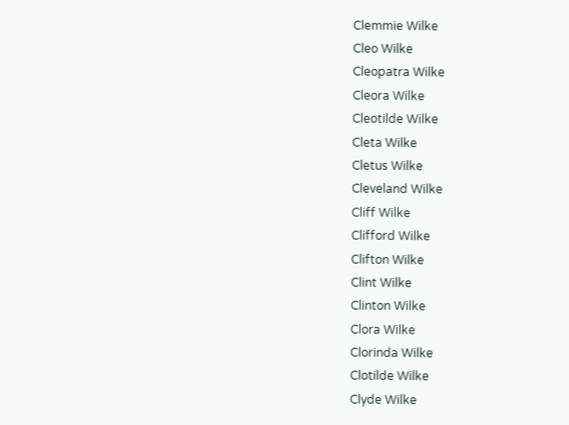Clemmie Wilke
Cleo Wilke
Cleopatra Wilke
Cleora Wilke
Cleotilde Wilke
Cleta Wilke
Cletus Wilke
Cleveland Wilke
Cliff Wilke
Clifford Wilke
Clifton Wilke
Clint Wilke
Clinton Wilke
Clora Wilke
Clorinda Wilke
Clotilde Wilke
Clyde Wilke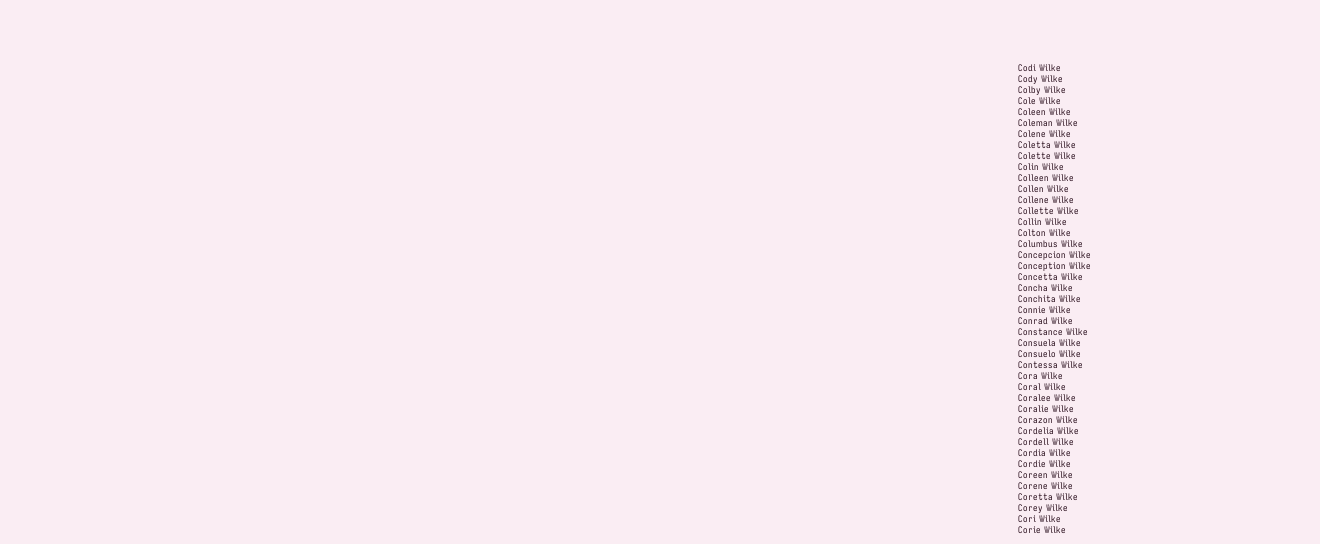Codi Wilke
Cody Wilke
Colby Wilke
Cole Wilke
Coleen Wilke
Coleman Wilke
Colene Wilke
Coletta Wilke
Colette Wilke
Colin Wilke
Colleen Wilke
Collen Wilke
Collene Wilke
Collette Wilke
Collin Wilke
Colton Wilke
Columbus Wilke
Concepcion Wilke
Conception Wilke
Concetta Wilke
Concha Wilke
Conchita Wilke
Connie Wilke
Conrad Wilke
Constance Wilke
Consuela Wilke
Consuelo Wilke
Contessa Wilke
Cora Wilke
Coral Wilke
Coralee Wilke
Coralie Wilke
Corazon Wilke
Cordelia Wilke
Cordell Wilke
Cordia Wilke
Cordie Wilke
Coreen Wilke
Corene Wilke
Coretta Wilke
Corey Wilke
Cori Wilke
Corie Wilke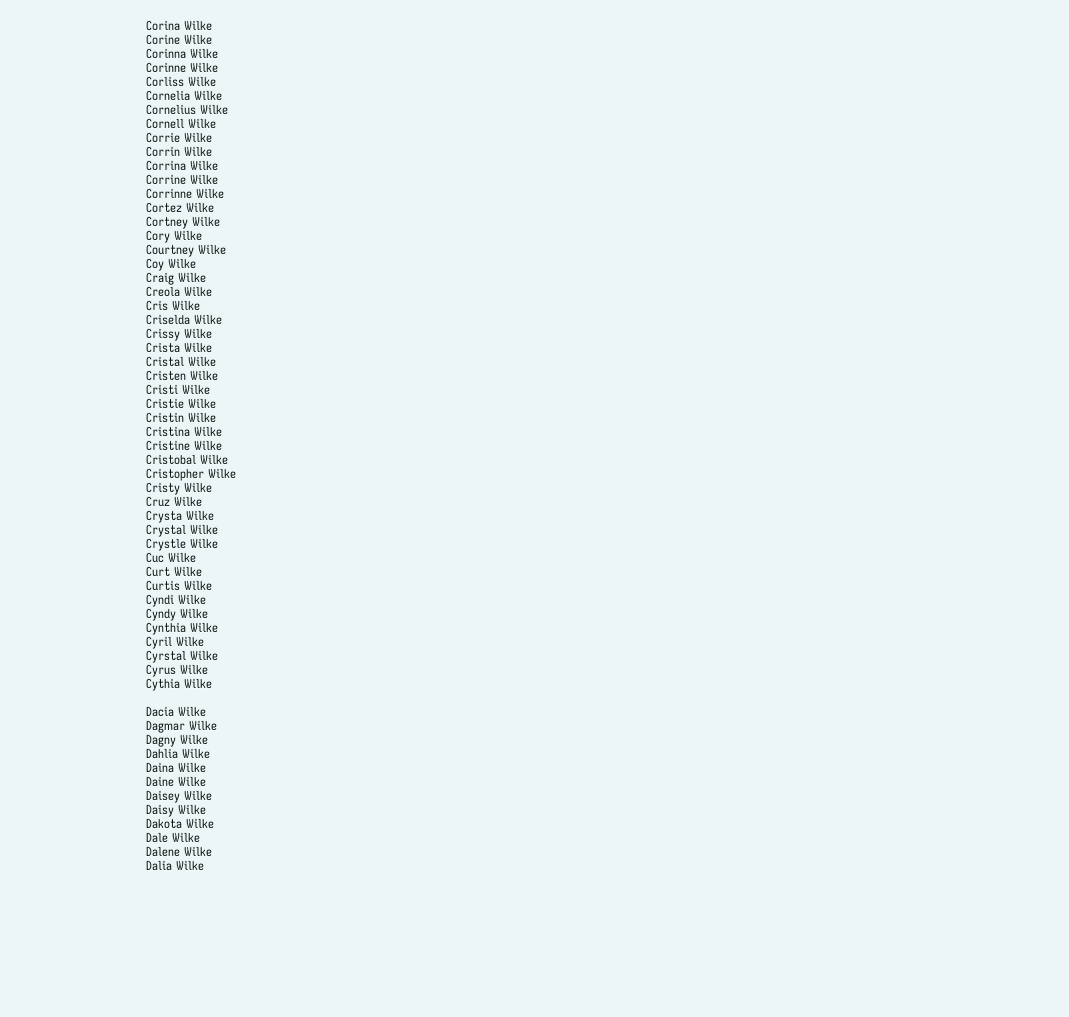Corina Wilke
Corine Wilke
Corinna Wilke
Corinne Wilke
Corliss Wilke
Cornelia Wilke
Cornelius Wilke
Cornell Wilke
Corrie Wilke
Corrin Wilke
Corrina Wilke
Corrine Wilke
Corrinne Wilke
Cortez Wilke
Cortney Wilke
Cory Wilke
Courtney Wilke
Coy Wilke
Craig Wilke
Creola Wilke
Cris Wilke
Criselda Wilke
Crissy Wilke
Crista Wilke
Cristal Wilke
Cristen Wilke
Cristi Wilke
Cristie Wilke
Cristin Wilke
Cristina Wilke
Cristine Wilke
Cristobal Wilke
Cristopher Wilke
Cristy Wilke
Cruz Wilke
Crysta Wilke
Crystal Wilke
Crystle Wilke
Cuc Wilke
Curt Wilke
Curtis Wilke
Cyndi Wilke
Cyndy Wilke
Cynthia Wilke
Cyril Wilke
Cyrstal Wilke
Cyrus Wilke
Cythia Wilke

Dacia Wilke
Dagmar Wilke
Dagny Wilke
Dahlia Wilke
Daina Wilke
Daine Wilke
Daisey Wilke
Daisy Wilke
Dakota Wilke
Dale Wilke
Dalene Wilke
Dalia Wilke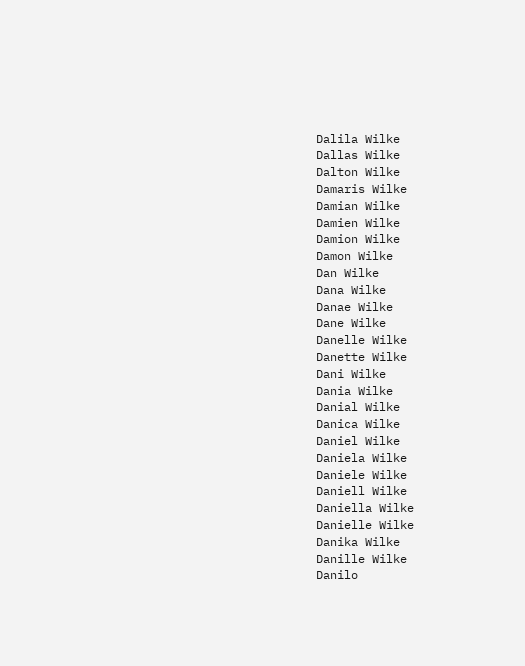Dalila Wilke
Dallas Wilke
Dalton Wilke
Damaris Wilke
Damian Wilke
Damien Wilke
Damion Wilke
Damon Wilke
Dan Wilke
Dana Wilke
Danae Wilke
Dane Wilke
Danelle Wilke
Danette Wilke
Dani Wilke
Dania Wilke
Danial Wilke
Danica Wilke
Daniel Wilke
Daniela Wilke
Daniele Wilke
Daniell Wilke
Daniella Wilke
Danielle Wilke
Danika Wilke
Danille Wilke
Danilo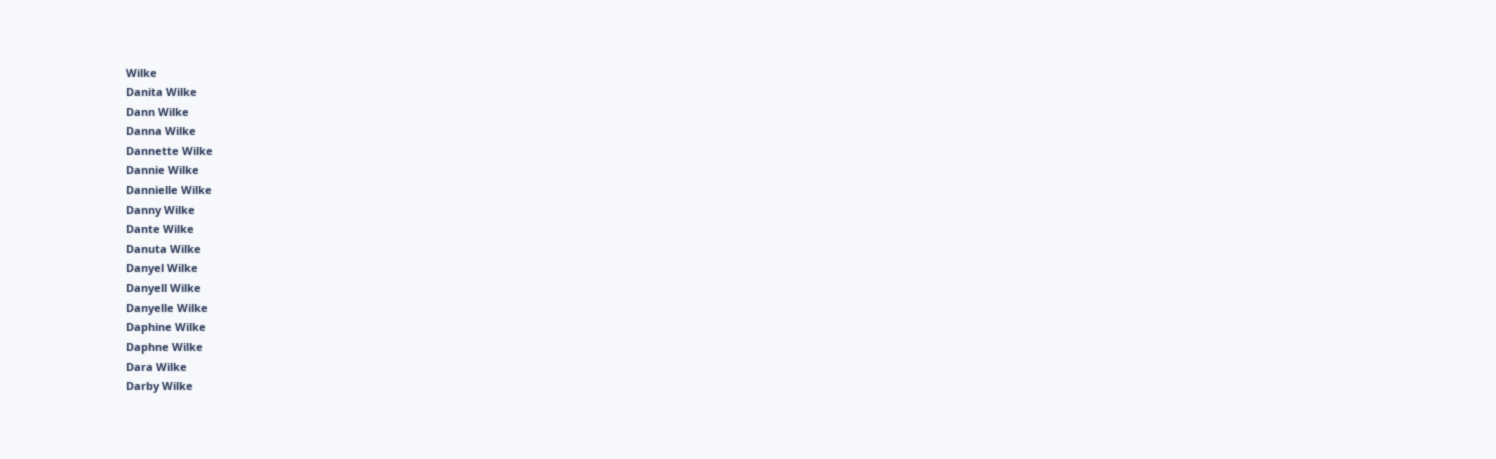Wilke
Danita Wilke
Dann Wilke
Danna Wilke
Dannette Wilke
Dannie Wilke
Dannielle Wilke
Danny Wilke
Dante Wilke
Danuta Wilke
Danyel Wilke
Danyell Wilke
Danyelle Wilke
Daphine Wilke
Daphne Wilke
Dara Wilke
Darby Wilke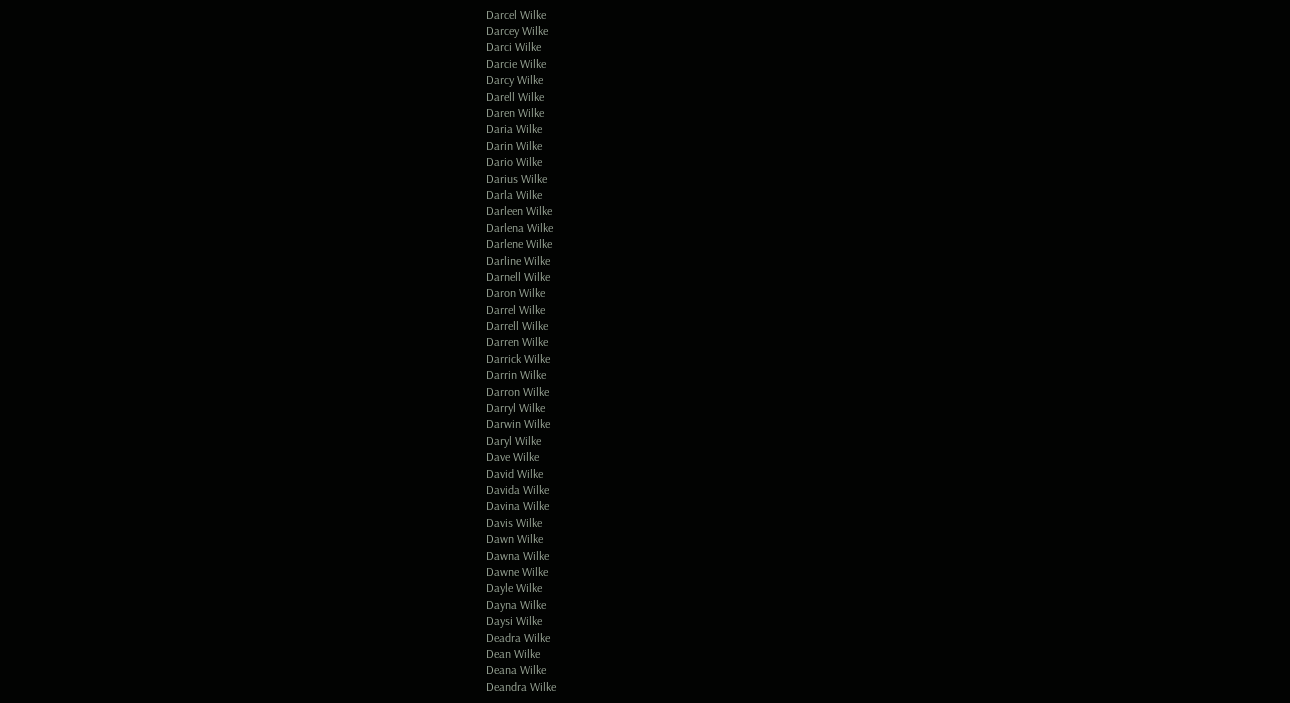Darcel Wilke
Darcey Wilke
Darci Wilke
Darcie Wilke
Darcy Wilke
Darell Wilke
Daren Wilke
Daria Wilke
Darin Wilke
Dario Wilke
Darius Wilke
Darla Wilke
Darleen Wilke
Darlena Wilke
Darlene Wilke
Darline Wilke
Darnell Wilke
Daron Wilke
Darrel Wilke
Darrell Wilke
Darren Wilke
Darrick Wilke
Darrin Wilke
Darron Wilke
Darryl Wilke
Darwin Wilke
Daryl Wilke
Dave Wilke
David Wilke
Davida Wilke
Davina Wilke
Davis Wilke
Dawn Wilke
Dawna Wilke
Dawne Wilke
Dayle Wilke
Dayna Wilke
Daysi Wilke
Deadra Wilke
Dean Wilke
Deana Wilke
Deandra Wilke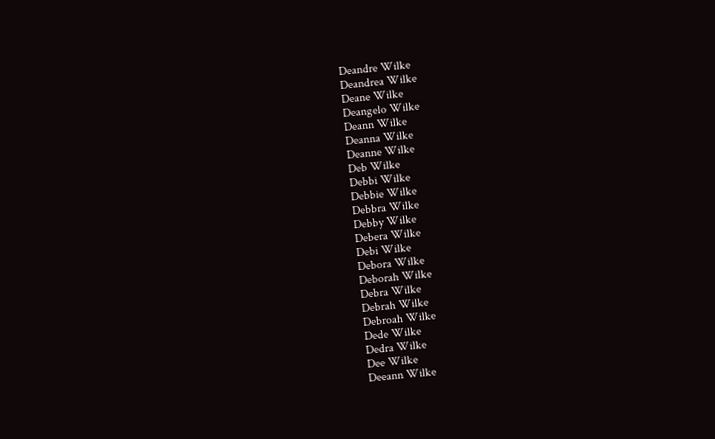Deandre Wilke
Deandrea Wilke
Deane Wilke
Deangelo Wilke
Deann Wilke
Deanna Wilke
Deanne Wilke
Deb Wilke
Debbi Wilke
Debbie Wilke
Debbra Wilke
Debby Wilke
Debera Wilke
Debi Wilke
Debora Wilke
Deborah Wilke
Debra Wilke
Debrah Wilke
Debroah Wilke
Dede Wilke
Dedra Wilke
Dee Wilke
Deeann Wilke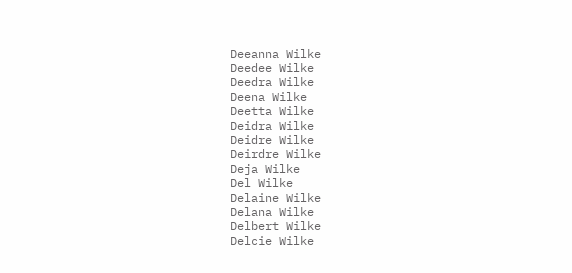Deeanna Wilke
Deedee Wilke
Deedra Wilke
Deena Wilke
Deetta Wilke
Deidra Wilke
Deidre Wilke
Deirdre Wilke
Deja Wilke
Del Wilke
Delaine Wilke
Delana Wilke
Delbert Wilke
Delcie Wilke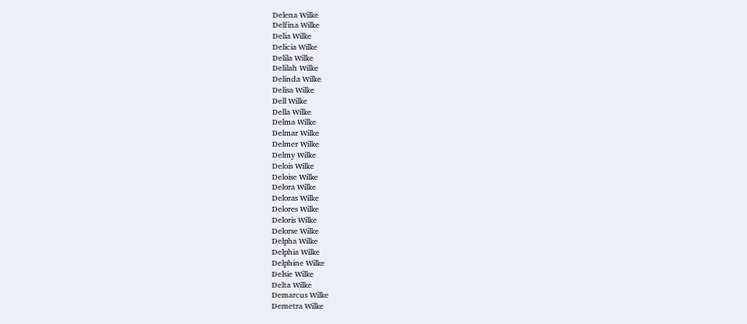Delena Wilke
Delfina Wilke
Delia Wilke
Delicia Wilke
Delila Wilke
Delilah Wilke
Delinda Wilke
Delisa Wilke
Dell Wilke
Della Wilke
Delma Wilke
Delmar Wilke
Delmer Wilke
Delmy Wilke
Delois Wilke
Deloise Wilke
Delora Wilke
Deloras Wilke
Delores Wilke
Deloris Wilke
Delorse Wilke
Delpha Wilke
Delphia Wilke
Delphine Wilke
Delsie Wilke
Delta Wilke
Demarcus Wilke
Demetra Wilke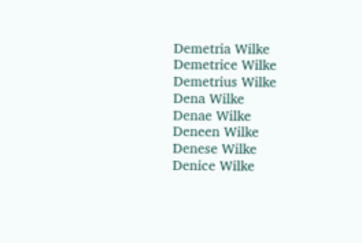Demetria Wilke
Demetrice Wilke
Demetrius Wilke
Dena Wilke
Denae Wilke
Deneen Wilke
Denese Wilke
Denice Wilke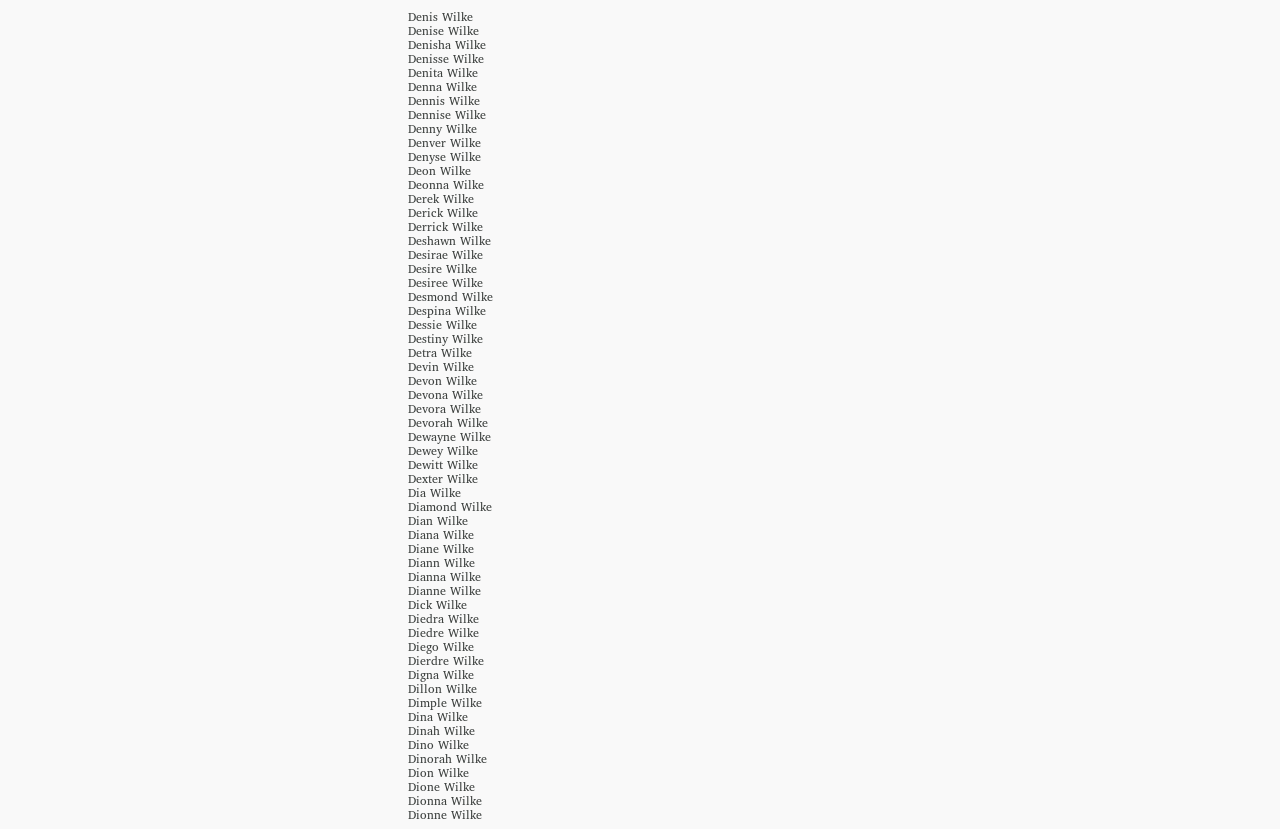Denis Wilke
Denise Wilke
Denisha Wilke
Denisse Wilke
Denita Wilke
Denna Wilke
Dennis Wilke
Dennise Wilke
Denny Wilke
Denver Wilke
Denyse Wilke
Deon Wilke
Deonna Wilke
Derek Wilke
Derick Wilke
Derrick Wilke
Deshawn Wilke
Desirae Wilke
Desire Wilke
Desiree Wilke
Desmond Wilke
Despina Wilke
Dessie Wilke
Destiny Wilke
Detra Wilke
Devin Wilke
Devon Wilke
Devona Wilke
Devora Wilke
Devorah Wilke
Dewayne Wilke
Dewey Wilke
Dewitt Wilke
Dexter Wilke
Dia Wilke
Diamond Wilke
Dian Wilke
Diana Wilke
Diane Wilke
Diann Wilke
Dianna Wilke
Dianne Wilke
Dick Wilke
Diedra Wilke
Diedre Wilke
Diego Wilke
Dierdre Wilke
Digna Wilke
Dillon Wilke
Dimple Wilke
Dina Wilke
Dinah Wilke
Dino Wilke
Dinorah Wilke
Dion Wilke
Dione Wilke
Dionna Wilke
Dionne Wilke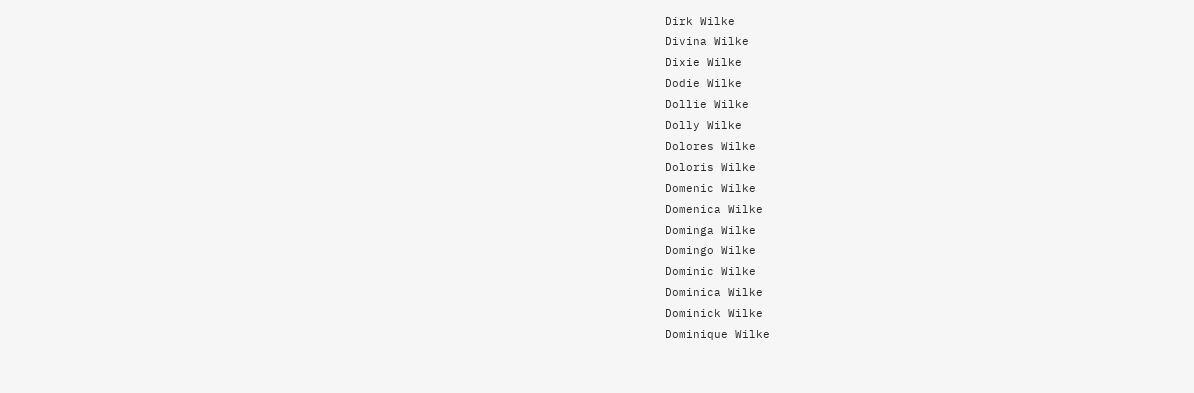Dirk Wilke
Divina Wilke
Dixie Wilke
Dodie Wilke
Dollie Wilke
Dolly Wilke
Dolores Wilke
Doloris Wilke
Domenic Wilke
Domenica Wilke
Dominga Wilke
Domingo Wilke
Dominic Wilke
Dominica Wilke
Dominick Wilke
Dominique Wilke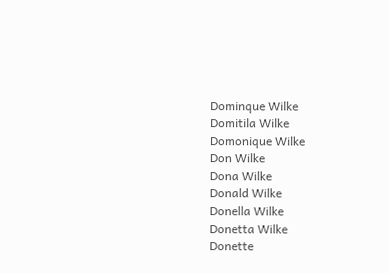Dominque Wilke
Domitila Wilke
Domonique Wilke
Don Wilke
Dona Wilke
Donald Wilke
Donella Wilke
Donetta Wilke
Donette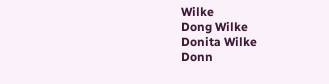Wilke
Dong Wilke
Donita Wilke
Donn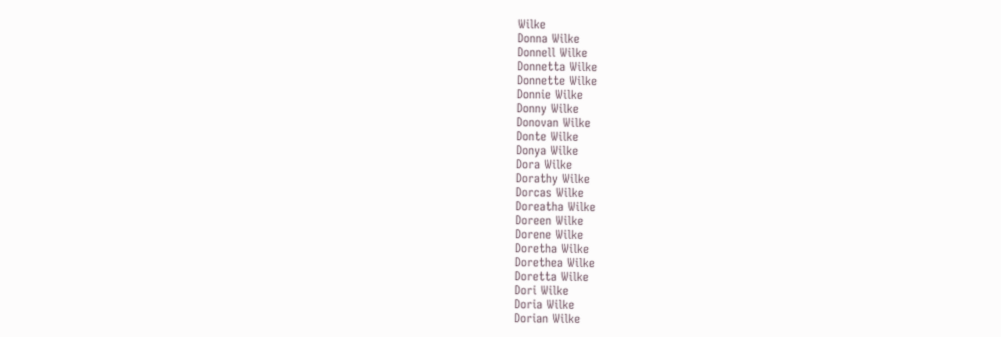Wilke
Donna Wilke
Donnell Wilke
Donnetta Wilke
Donnette Wilke
Donnie Wilke
Donny Wilke
Donovan Wilke
Donte Wilke
Donya Wilke
Dora Wilke
Dorathy Wilke
Dorcas Wilke
Doreatha Wilke
Doreen Wilke
Dorene Wilke
Doretha Wilke
Dorethea Wilke
Doretta Wilke
Dori Wilke
Doria Wilke
Dorian Wilke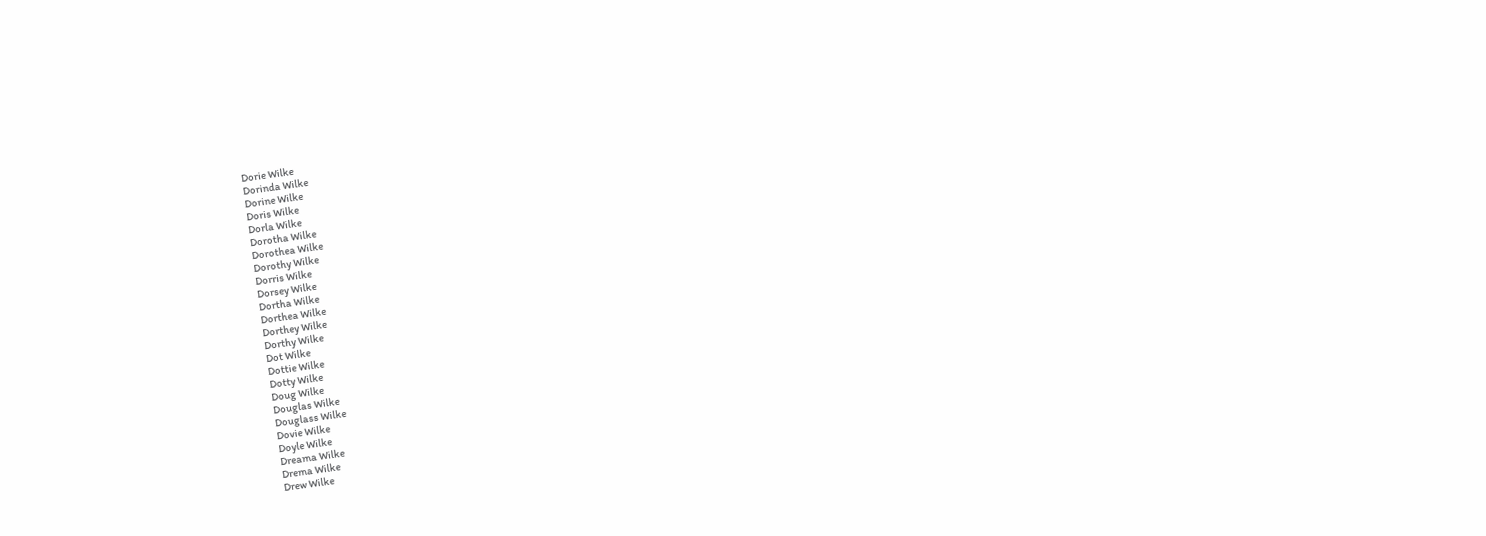Dorie Wilke
Dorinda Wilke
Dorine Wilke
Doris Wilke
Dorla Wilke
Dorotha Wilke
Dorothea Wilke
Dorothy Wilke
Dorris Wilke
Dorsey Wilke
Dortha Wilke
Dorthea Wilke
Dorthey Wilke
Dorthy Wilke
Dot Wilke
Dottie Wilke
Dotty Wilke
Doug Wilke
Douglas Wilke
Douglass Wilke
Dovie Wilke
Doyle Wilke
Dreama Wilke
Drema Wilke
Drew Wilke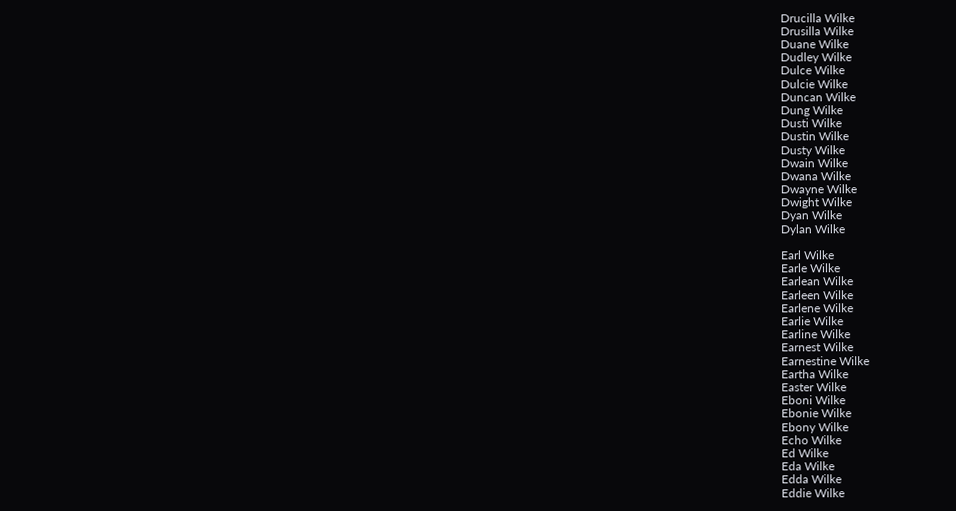Drucilla Wilke
Drusilla Wilke
Duane Wilke
Dudley Wilke
Dulce Wilke
Dulcie Wilke
Duncan Wilke
Dung Wilke
Dusti Wilke
Dustin Wilke
Dusty Wilke
Dwain Wilke
Dwana Wilke
Dwayne Wilke
Dwight Wilke
Dyan Wilke
Dylan Wilke

Earl Wilke
Earle Wilke
Earlean Wilke
Earleen Wilke
Earlene Wilke
Earlie Wilke
Earline Wilke
Earnest Wilke
Earnestine Wilke
Eartha Wilke
Easter Wilke
Eboni Wilke
Ebonie Wilke
Ebony Wilke
Echo Wilke
Ed Wilke
Eda Wilke
Edda Wilke
Eddie Wilke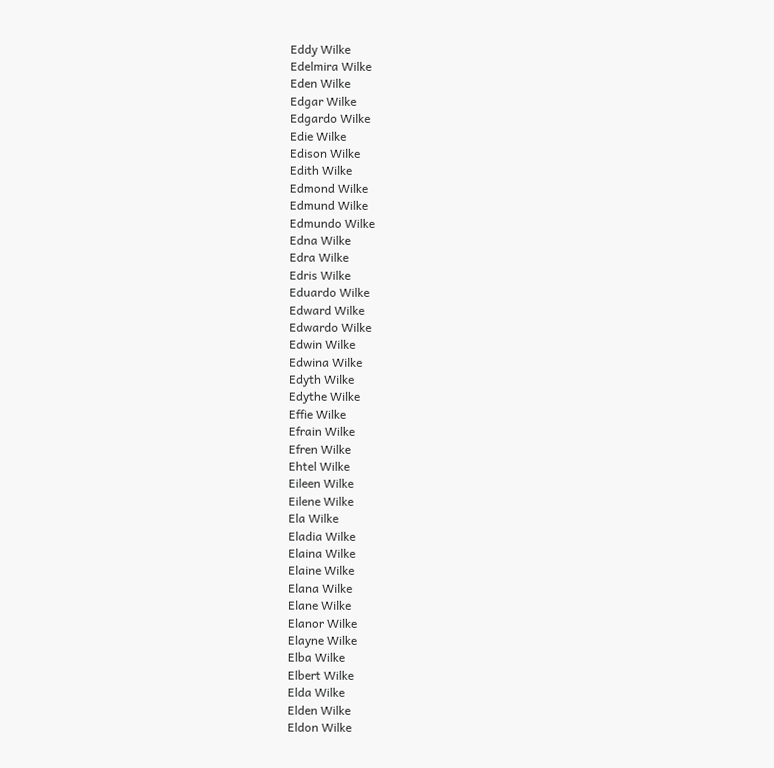Eddy Wilke
Edelmira Wilke
Eden Wilke
Edgar Wilke
Edgardo Wilke
Edie Wilke
Edison Wilke
Edith Wilke
Edmond Wilke
Edmund Wilke
Edmundo Wilke
Edna Wilke
Edra Wilke
Edris Wilke
Eduardo Wilke
Edward Wilke
Edwardo Wilke
Edwin Wilke
Edwina Wilke
Edyth Wilke
Edythe Wilke
Effie Wilke
Efrain Wilke
Efren Wilke
Ehtel Wilke
Eileen Wilke
Eilene Wilke
Ela Wilke
Eladia Wilke
Elaina Wilke
Elaine Wilke
Elana Wilke
Elane Wilke
Elanor Wilke
Elayne Wilke
Elba Wilke
Elbert Wilke
Elda Wilke
Elden Wilke
Eldon Wilke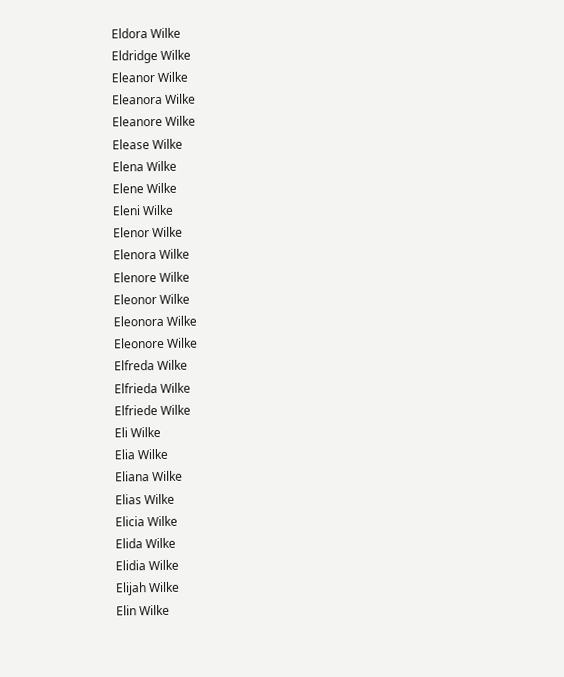Eldora Wilke
Eldridge Wilke
Eleanor Wilke
Eleanora Wilke
Eleanore Wilke
Elease Wilke
Elena Wilke
Elene Wilke
Eleni Wilke
Elenor Wilke
Elenora Wilke
Elenore Wilke
Eleonor Wilke
Eleonora Wilke
Eleonore Wilke
Elfreda Wilke
Elfrieda Wilke
Elfriede Wilke
Eli Wilke
Elia Wilke
Eliana Wilke
Elias Wilke
Elicia Wilke
Elida Wilke
Elidia Wilke
Elijah Wilke
Elin Wilke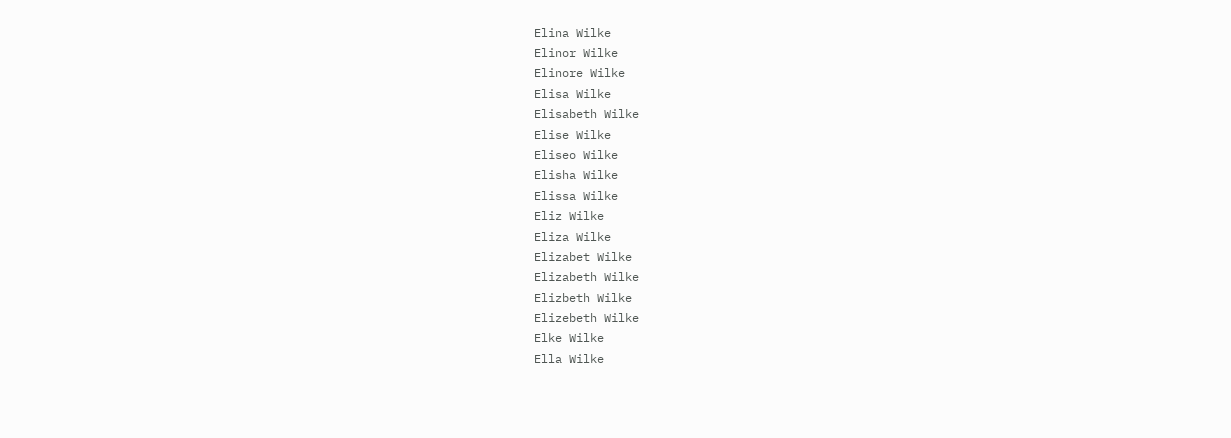Elina Wilke
Elinor Wilke
Elinore Wilke
Elisa Wilke
Elisabeth Wilke
Elise Wilke
Eliseo Wilke
Elisha Wilke
Elissa Wilke
Eliz Wilke
Eliza Wilke
Elizabet Wilke
Elizabeth Wilke
Elizbeth Wilke
Elizebeth Wilke
Elke Wilke
Ella Wilke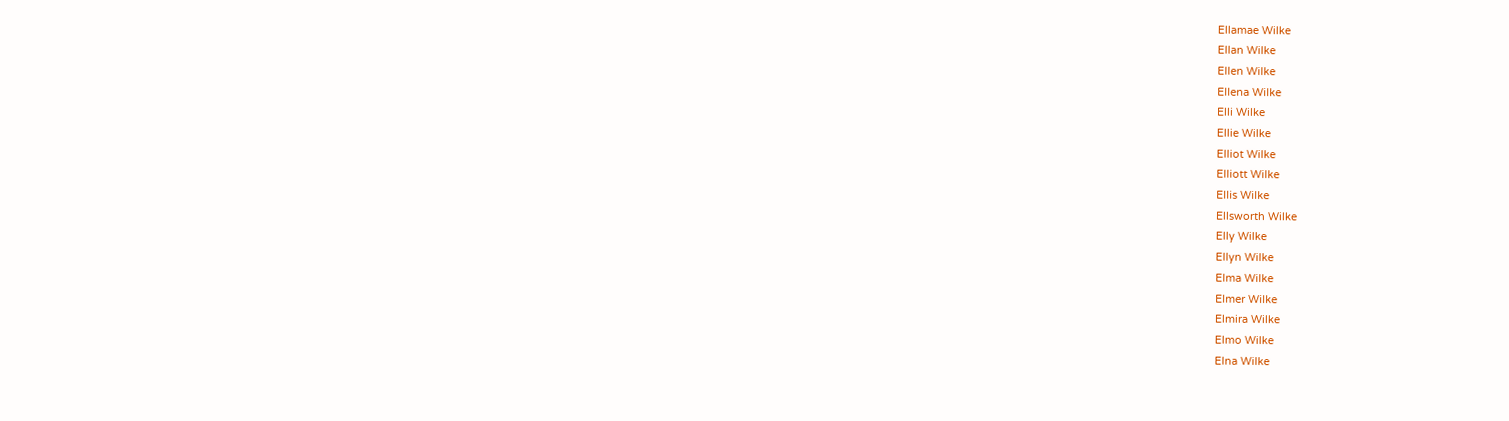Ellamae Wilke
Ellan Wilke
Ellen Wilke
Ellena Wilke
Elli Wilke
Ellie Wilke
Elliot Wilke
Elliott Wilke
Ellis Wilke
Ellsworth Wilke
Elly Wilke
Ellyn Wilke
Elma Wilke
Elmer Wilke
Elmira Wilke
Elmo Wilke
Elna Wilke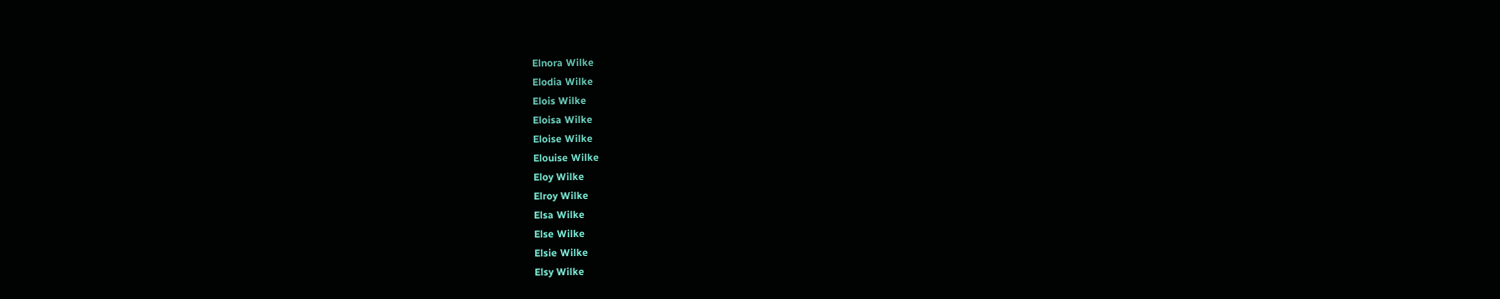Elnora Wilke
Elodia Wilke
Elois Wilke
Eloisa Wilke
Eloise Wilke
Elouise Wilke
Eloy Wilke
Elroy Wilke
Elsa Wilke
Else Wilke
Elsie Wilke
Elsy Wilke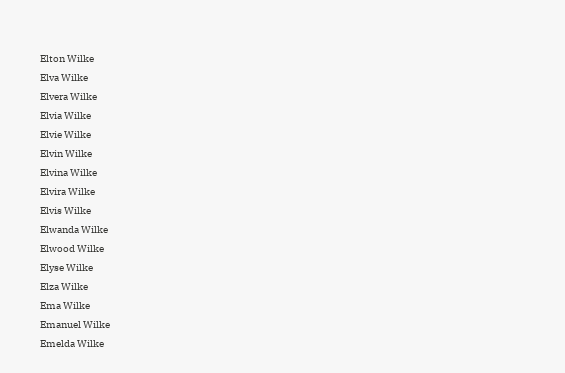Elton Wilke
Elva Wilke
Elvera Wilke
Elvia Wilke
Elvie Wilke
Elvin Wilke
Elvina Wilke
Elvira Wilke
Elvis Wilke
Elwanda Wilke
Elwood Wilke
Elyse Wilke
Elza Wilke
Ema Wilke
Emanuel Wilke
Emelda Wilke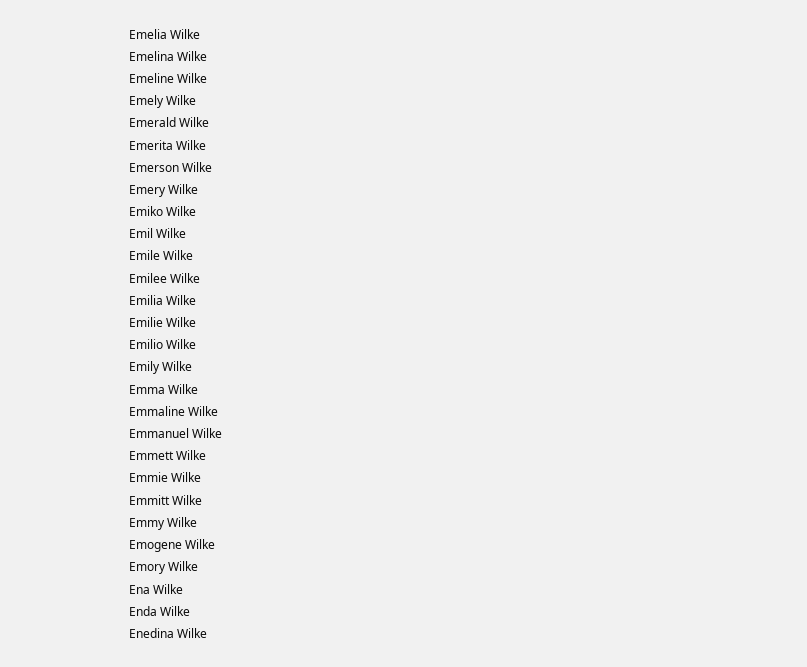Emelia Wilke
Emelina Wilke
Emeline Wilke
Emely Wilke
Emerald Wilke
Emerita Wilke
Emerson Wilke
Emery Wilke
Emiko Wilke
Emil Wilke
Emile Wilke
Emilee Wilke
Emilia Wilke
Emilie Wilke
Emilio Wilke
Emily Wilke
Emma Wilke
Emmaline Wilke
Emmanuel Wilke
Emmett Wilke
Emmie Wilke
Emmitt Wilke
Emmy Wilke
Emogene Wilke
Emory Wilke
Ena Wilke
Enda Wilke
Enedina Wilke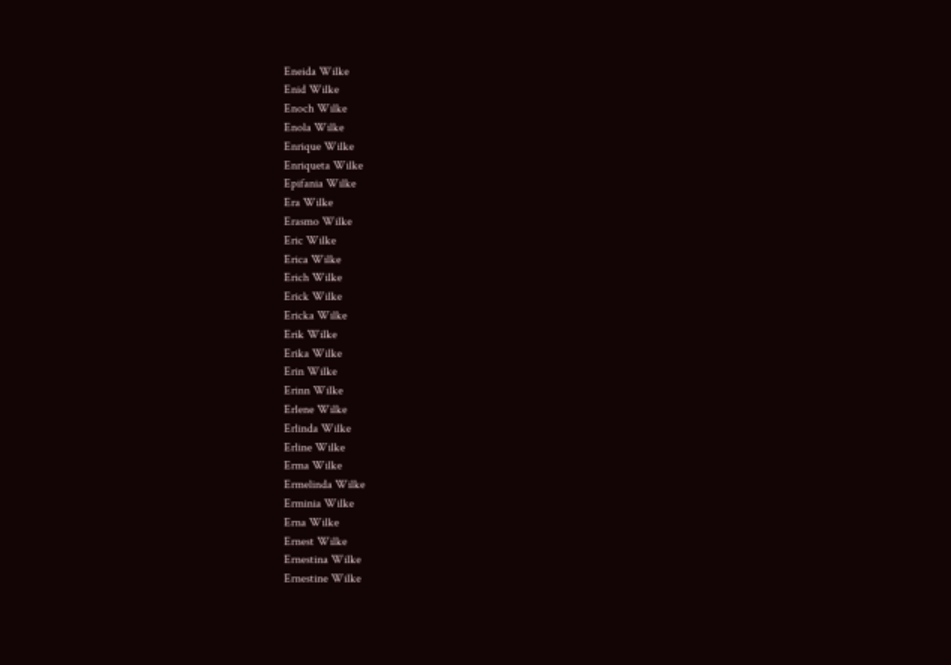Eneida Wilke
Enid Wilke
Enoch Wilke
Enola Wilke
Enrique Wilke
Enriqueta Wilke
Epifania Wilke
Era Wilke
Erasmo Wilke
Eric Wilke
Erica Wilke
Erich Wilke
Erick Wilke
Ericka Wilke
Erik Wilke
Erika Wilke
Erin Wilke
Erinn Wilke
Erlene Wilke
Erlinda Wilke
Erline Wilke
Erma Wilke
Ermelinda Wilke
Erminia Wilke
Erna Wilke
Ernest Wilke
Ernestina Wilke
Ernestine Wilke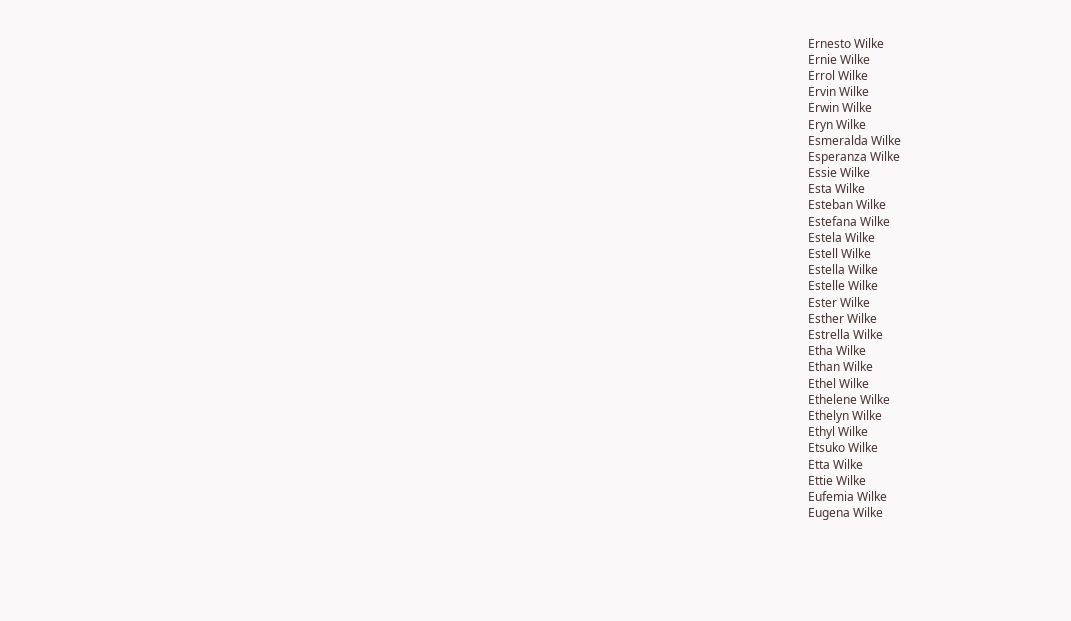Ernesto Wilke
Ernie Wilke
Errol Wilke
Ervin Wilke
Erwin Wilke
Eryn Wilke
Esmeralda Wilke
Esperanza Wilke
Essie Wilke
Esta Wilke
Esteban Wilke
Estefana Wilke
Estela Wilke
Estell Wilke
Estella Wilke
Estelle Wilke
Ester Wilke
Esther Wilke
Estrella Wilke
Etha Wilke
Ethan Wilke
Ethel Wilke
Ethelene Wilke
Ethelyn Wilke
Ethyl Wilke
Etsuko Wilke
Etta Wilke
Ettie Wilke
Eufemia Wilke
Eugena Wilke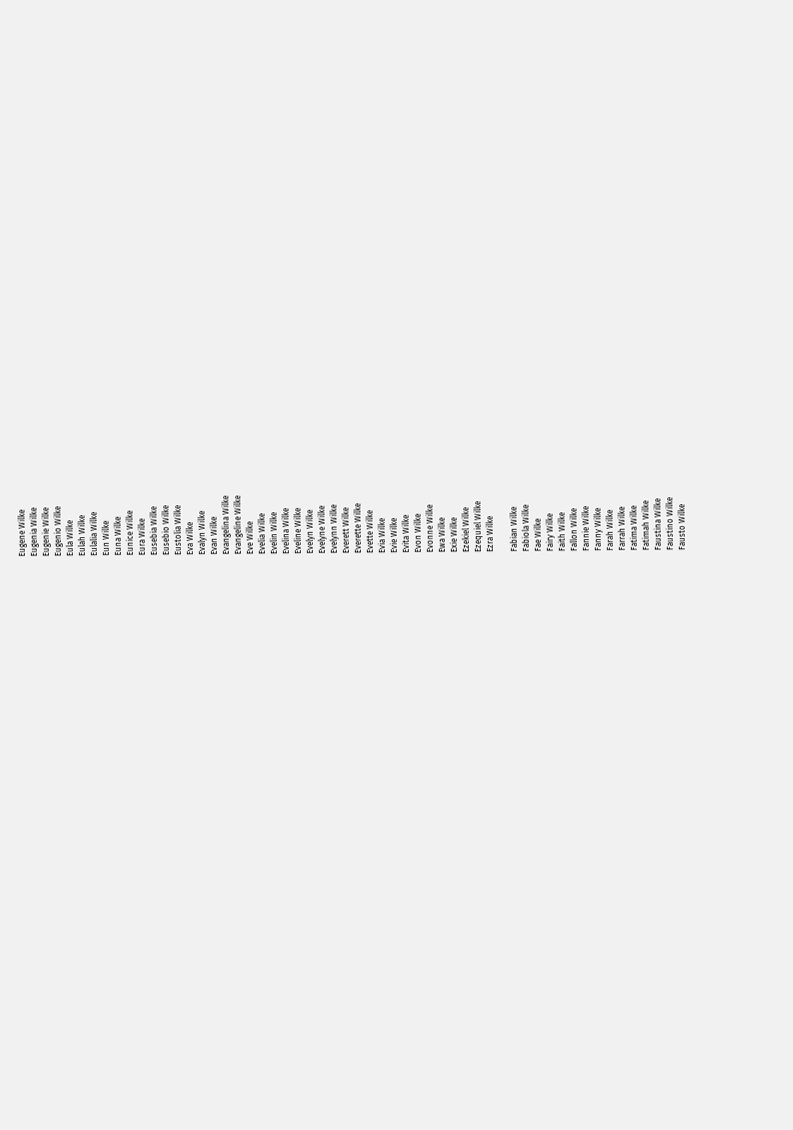Eugene Wilke
Eugenia Wilke
Eugenie Wilke
Eugenio Wilke
Eula Wilke
Eulah Wilke
Eulalia Wilke
Eun Wilke
Euna Wilke
Eunice Wilke
Eura Wilke
Eusebia Wilke
Eusebio Wilke
Eustolia Wilke
Eva Wilke
Evalyn Wilke
Evan Wilke
Evangelina Wilke
Evangeline Wilke
Eve Wilke
Evelia Wilke
Evelin Wilke
Evelina Wilke
Eveline Wilke
Evelyn Wilke
Evelyne Wilke
Evelynn Wilke
Everett Wilke
Everette Wilke
Evette Wilke
Evia Wilke
Evie Wilke
Evita Wilke
Evon Wilke
Evonne Wilke
Ewa Wilke
Exie Wilke
Ezekiel Wilke
Ezequiel Wilke
Ezra Wilke

Fabian Wilke
Fabiola Wilke
Fae Wilke
Fairy Wilke
Faith Wilke
Fallon Wilke
Fannie Wilke
Fanny Wilke
Farah Wilke
Farrah Wilke
Fatima Wilke
Fatimah Wilke
Faustina Wilke
Faustino Wilke
Fausto Wilke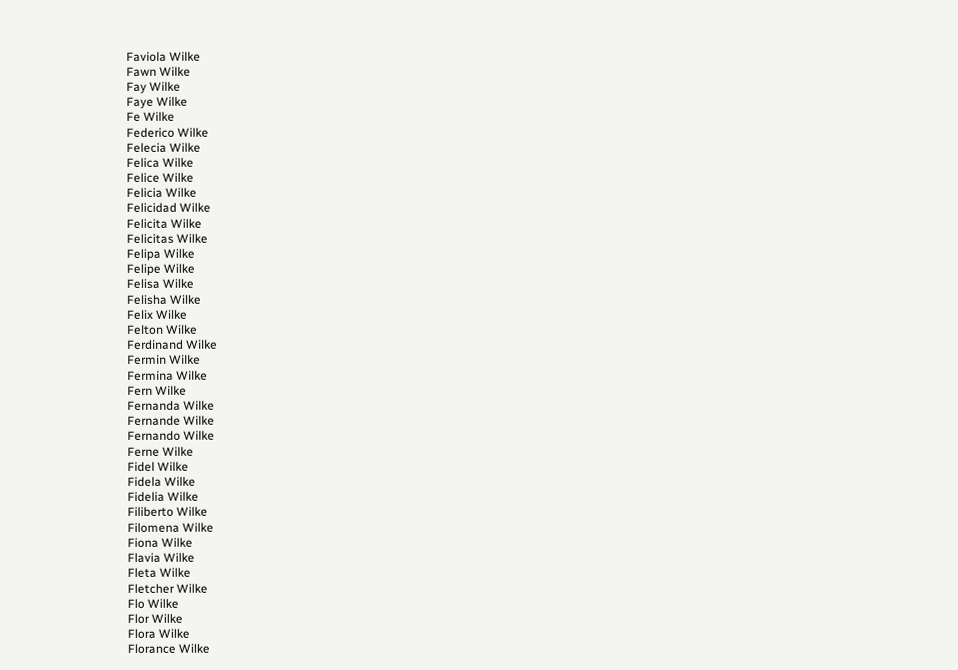Faviola Wilke
Fawn Wilke
Fay Wilke
Faye Wilke
Fe Wilke
Federico Wilke
Felecia Wilke
Felica Wilke
Felice Wilke
Felicia Wilke
Felicidad Wilke
Felicita Wilke
Felicitas Wilke
Felipa Wilke
Felipe Wilke
Felisa Wilke
Felisha Wilke
Felix Wilke
Felton Wilke
Ferdinand Wilke
Fermin Wilke
Fermina Wilke
Fern Wilke
Fernanda Wilke
Fernande Wilke
Fernando Wilke
Ferne Wilke
Fidel Wilke
Fidela Wilke
Fidelia Wilke
Filiberto Wilke
Filomena Wilke
Fiona Wilke
Flavia Wilke
Fleta Wilke
Fletcher Wilke
Flo Wilke
Flor Wilke
Flora Wilke
Florance Wilke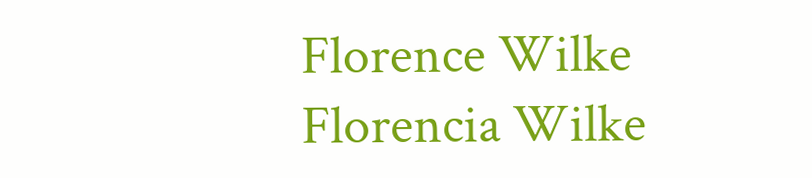Florence Wilke
Florencia Wilke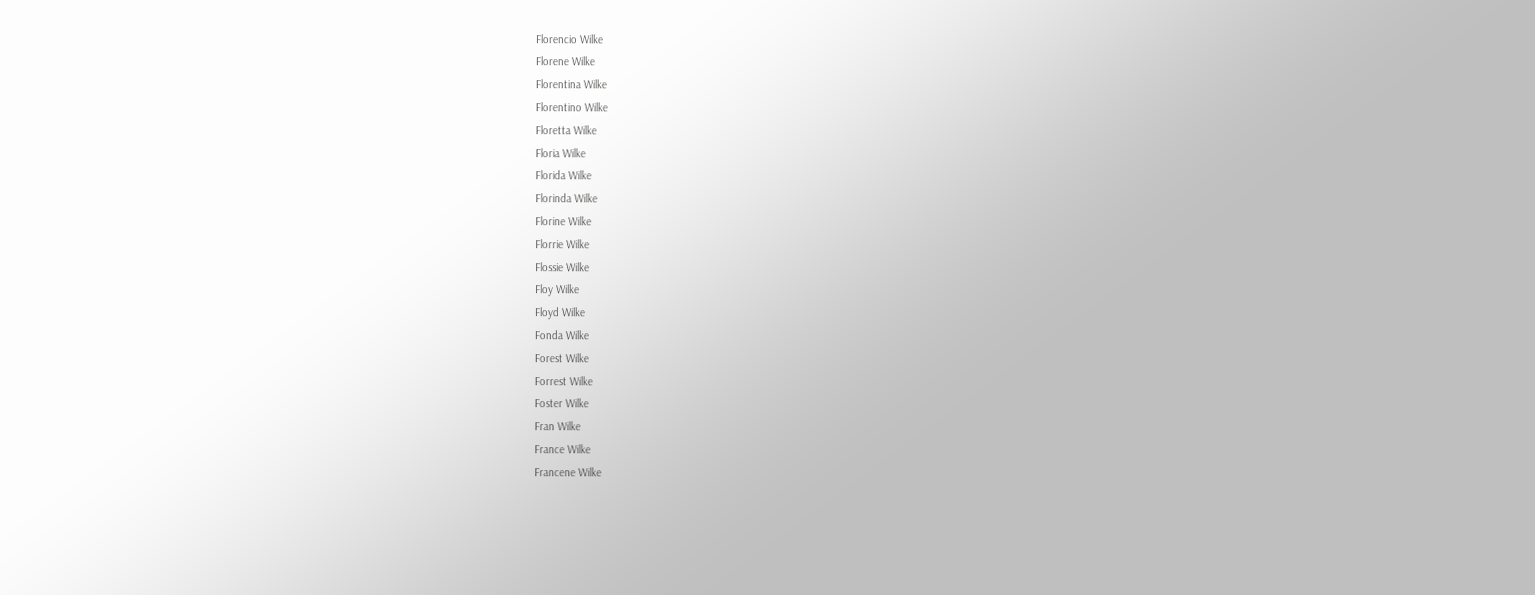Florencio Wilke
Florene Wilke
Florentina Wilke
Florentino Wilke
Floretta Wilke
Floria Wilke
Florida Wilke
Florinda Wilke
Florine Wilke
Florrie Wilke
Flossie Wilke
Floy Wilke
Floyd Wilke
Fonda Wilke
Forest Wilke
Forrest Wilke
Foster Wilke
Fran Wilke
France Wilke
Francene Wilke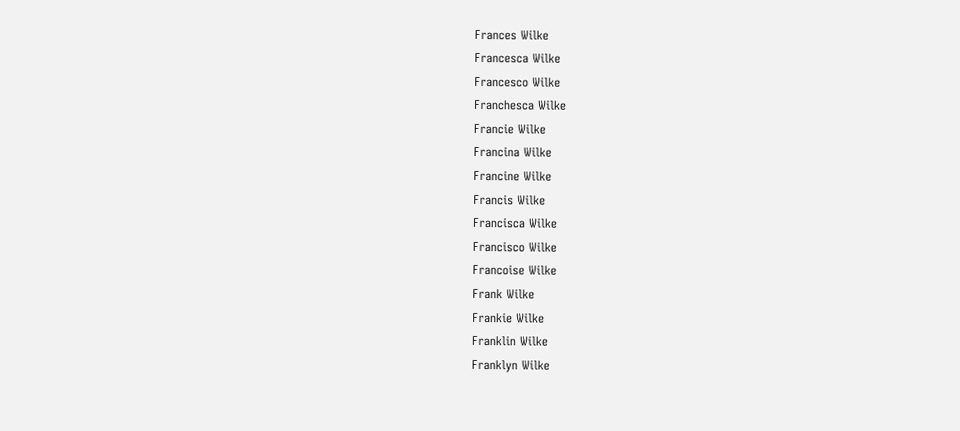Frances Wilke
Francesca Wilke
Francesco Wilke
Franchesca Wilke
Francie Wilke
Francina Wilke
Francine Wilke
Francis Wilke
Francisca Wilke
Francisco Wilke
Francoise Wilke
Frank Wilke
Frankie Wilke
Franklin Wilke
Franklyn Wilke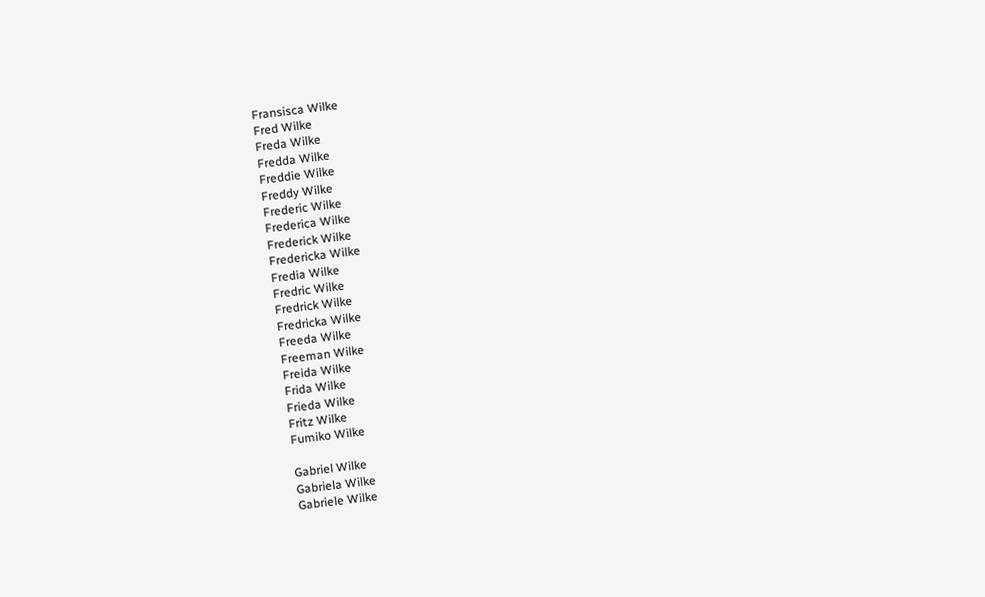Fransisca Wilke
Fred Wilke
Freda Wilke
Fredda Wilke
Freddie Wilke
Freddy Wilke
Frederic Wilke
Frederica Wilke
Frederick Wilke
Fredericka Wilke
Fredia Wilke
Fredric Wilke
Fredrick Wilke
Fredricka Wilke
Freeda Wilke
Freeman Wilke
Freida Wilke
Frida Wilke
Frieda Wilke
Fritz Wilke
Fumiko Wilke

Gabriel Wilke
Gabriela Wilke
Gabriele Wilke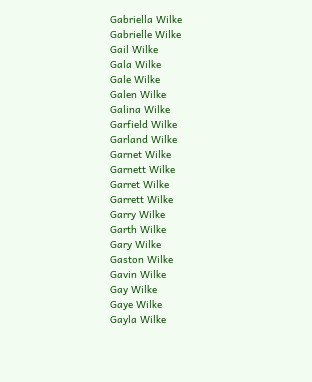Gabriella Wilke
Gabrielle Wilke
Gail Wilke
Gala Wilke
Gale Wilke
Galen Wilke
Galina Wilke
Garfield Wilke
Garland Wilke
Garnet Wilke
Garnett Wilke
Garret Wilke
Garrett Wilke
Garry Wilke
Garth Wilke
Gary Wilke
Gaston Wilke
Gavin Wilke
Gay Wilke
Gaye Wilke
Gayla Wilke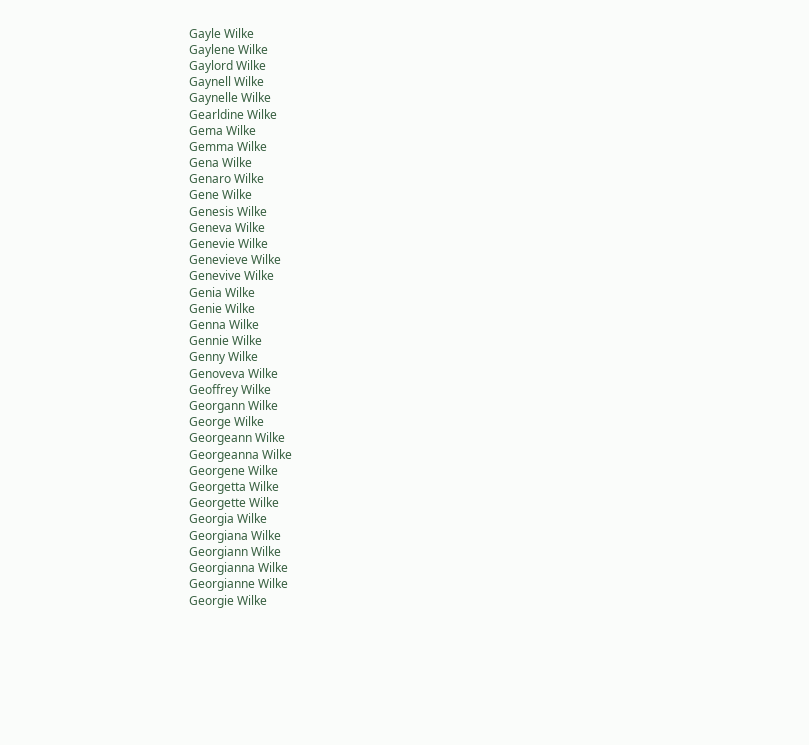Gayle Wilke
Gaylene Wilke
Gaylord Wilke
Gaynell Wilke
Gaynelle Wilke
Gearldine Wilke
Gema Wilke
Gemma Wilke
Gena Wilke
Genaro Wilke
Gene Wilke
Genesis Wilke
Geneva Wilke
Genevie Wilke
Genevieve Wilke
Genevive Wilke
Genia Wilke
Genie Wilke
Genna Wilke
Gennie Wilke
Genny Wilke
Genoveva Wilke
Geoffrey Wilke
Georgann Wilke
George Wilke
Georgeann Wilke
Georgeanna Wilke
Georgene Wilke
Georgetta Wilke
Georgette Wilke
Georgia Wilke
Georgiana Wilke
Georgiann Wilke
Georgianna Wilke
Georgianne Wilke
Georgie Wilke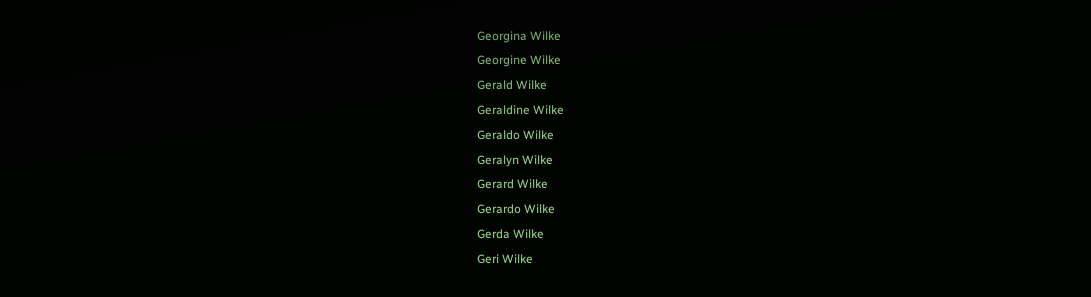Georgina Wilke
Georgine Wilke
Gerald Wilke
Geraldine Wilke
Geraldo Wilke
Geralyn Wilke
Gerard Wilke
Gerardo Wilke
Gerda Wilke
Geri Wilke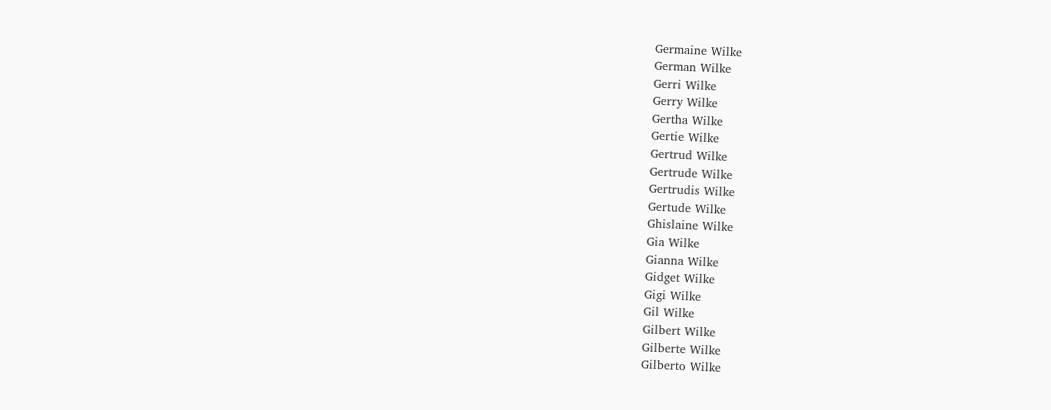Germaine Wilke
German Wilke
Gerri Wilke
Gerry Wilke
Gertha Wilke
Gertie Wilke
Gertrud Wilke
Gertrude Wilke
Gertrudis Wilke
Gertude Wilke
Ghislaine Wilke
Gia Wilke
Gianna Wilke
Gidget Wilke
Gigi Wilke
Gil Wilke
Gilbert Wilke
Gilberte Wilke
Gilberto Wilke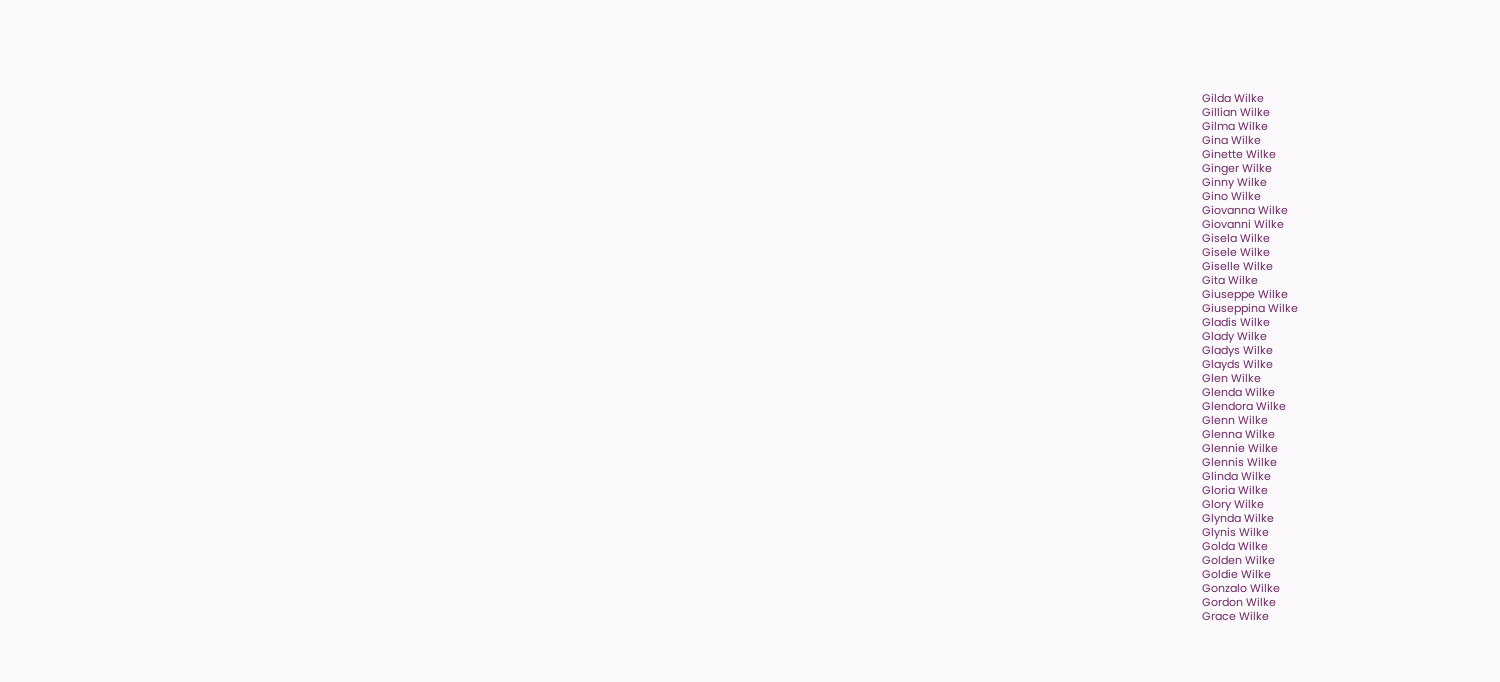Gilda Wilke
Gillian Wilke
Gilma Wilke
Gina Wilke
Ginette Wilke
Ginger Wilke
Ginny Wilke
Gino Wilke
Giovanna Wilke
Giovanni Wilke
Gisela Wilke
Gisele Wilke
Giselle Wilke
Gita Wilke
Giuseppe Wilke
Giuseppina Wilke
Gladis Wilke
Glady Wilke
Gladys Wilke
Glayds Wilke
Glen Wilke
Glenda Wilke
Glendora Wilke
Glenn Wilke
Glenna Wilke
Glennie Wilke
Glennis Wilke
Glinda Wilke
Gloria Wilke
Glory Wilke
Glynda Wilke
Glynis Wilke
Golda Wilke
Golden Wilke
Goldie Wilke
Gonzalo Wilke
Gordon Wilke
Grace Wilke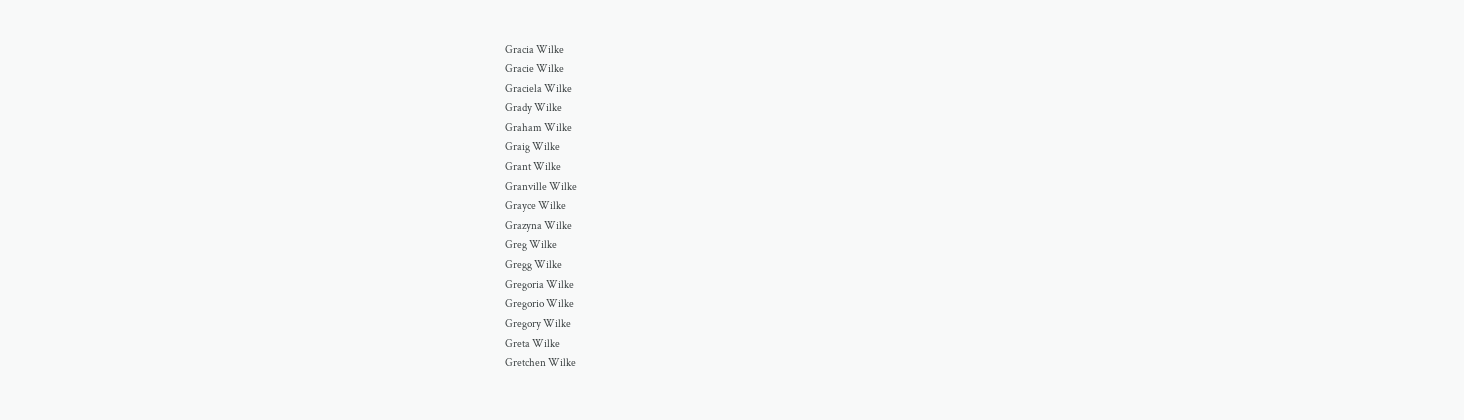Gracia Wilke
Gracie Wilke
Graciela Wilke
Grady Wilke
Graham Wilke
Graig Wilke
Grant Wilke
Granville Wilke
Grayce Wilke
Grazyna Wilke
Greg Wilke
Gregg Wilke
Gregoria Wilke
Gregorio Wilke
Gregory Wilke
Greta Wilke
Gretchen Wilke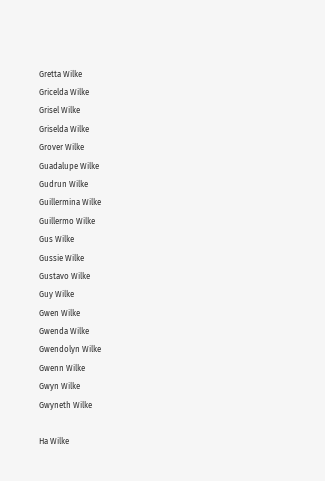Gretta Wilke
Gricelda Wilke
Grisel Wilke
Griselda Wilke
Grover Wilke
Guadalupe Wilke
Gudrun Wilke
Guillermina Wilke
Guillermo Wilke
Gus Wilke
Gussie Wilke
Gustavo Wilke
Guy Wilke
Gwen Wilke
Gwenda Wilke
Gwendolyn Wilke
Gwenn Wilke
Gwyn Wilke
Gwyneth Wilke

Ha Wilke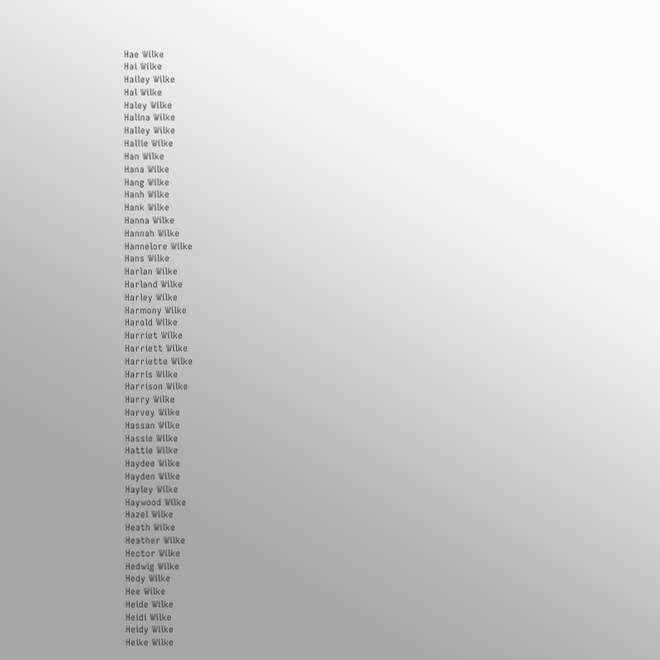Hae Wilke
Hai Wilke
Hailey Wilke
Hal Wilke
Haley Wilke
Halina Wilke
Halley Wilke
Hallie Wilke
Han Wilke
Hana Wilke
Hang Wilke
Hanh Wilke
Hank Wilke
Hanna Wilke
Hannah Wilke
Hannelore Wilke
Hans Wilke
Harlan Wilke
Harland Wilke
Harley Wilke
Harmony Wilke
Harold Wilke
Harriet Wilke
Harriett Wilke
Harriette Wilke
Harris Wilke
Harrison Wilke
Harry Wilke
Harvey Wilke
Hassan Wilke
Hassie Wilke
Hattie Wilke
Haydee Wilke
Hayden Wilke
Hayley Wilke
Haywood Wilke
Hazel Wilke
Heath Wilke
Heather Wilke
Hector Wilke
Hedwig Wilke
Hedy Wilke
Hee Wilke
Heide Wilke
Heidi Wilke
Heidy Wilke
Heike Wilke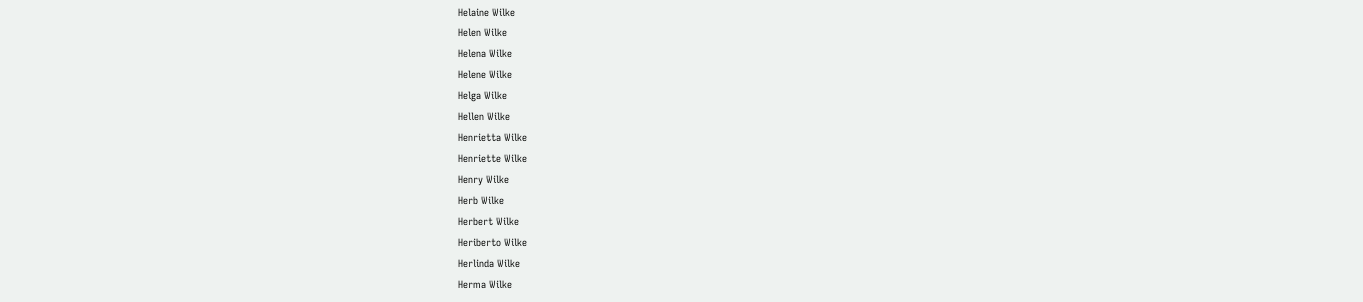Helaine Wilke
Helen Wilke
Helena Wilke
Helene Wilke
Helga Wilke
Hellen Wilke
Henrietta Wilke
Henriette Wilke
Henry Wilke
Herb Wilke
Herbert Wilke
Heriberto Wilke
Herlinda Wilke
Herma Wilke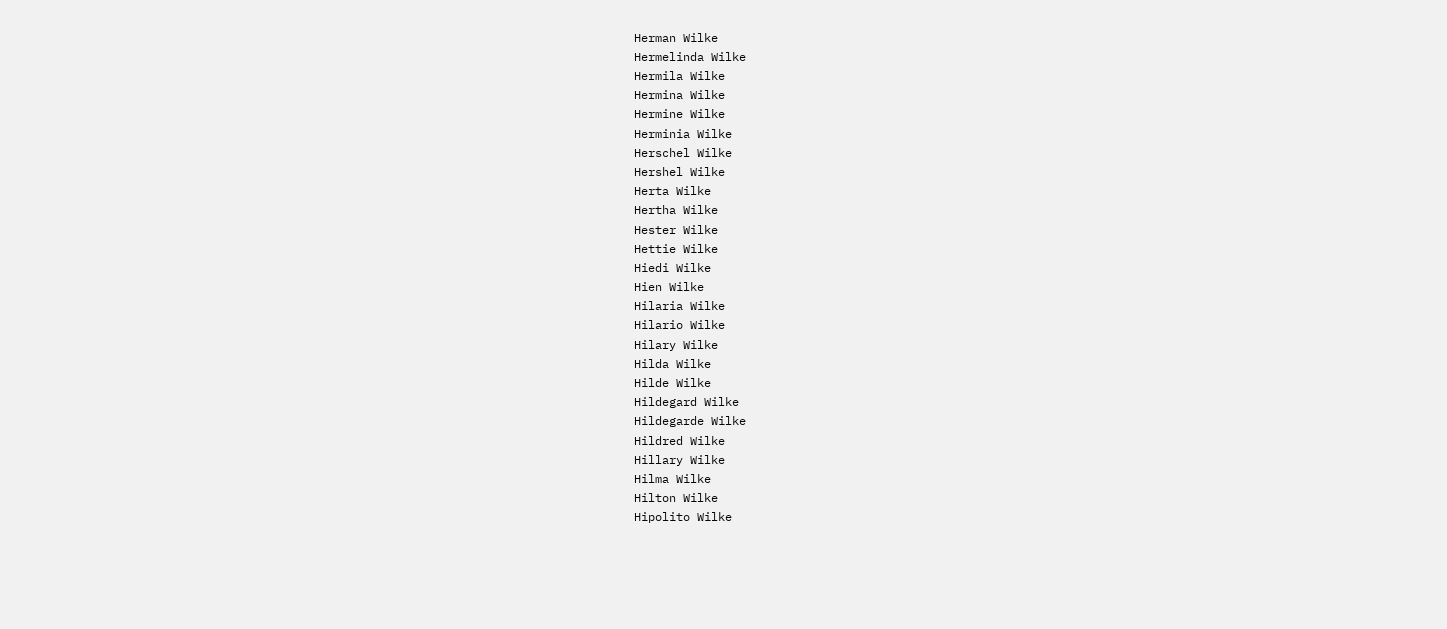Herman Wilke
Hermelinda Wilke
Hermila Wilke
Hermina Wilke
Hermine Wilke
Herminia Wilke
Herschel Wilke
Hershel Wilke
Herta Wilke
Hertha Wilke
Hester Wilke
Hettie Wilke
Hiedi Wilke
Hien Wilke
Hilaria Wilke
Hilario Wilke
Hilary Wilke
Hilda Wilke
Hilde Wilke
Hildegard Wilke
Hildegarde Wilke
Hildred Wilke
Hillary Wilke
Hilma Wilke
Hilton Wilke
Hipolito Wilke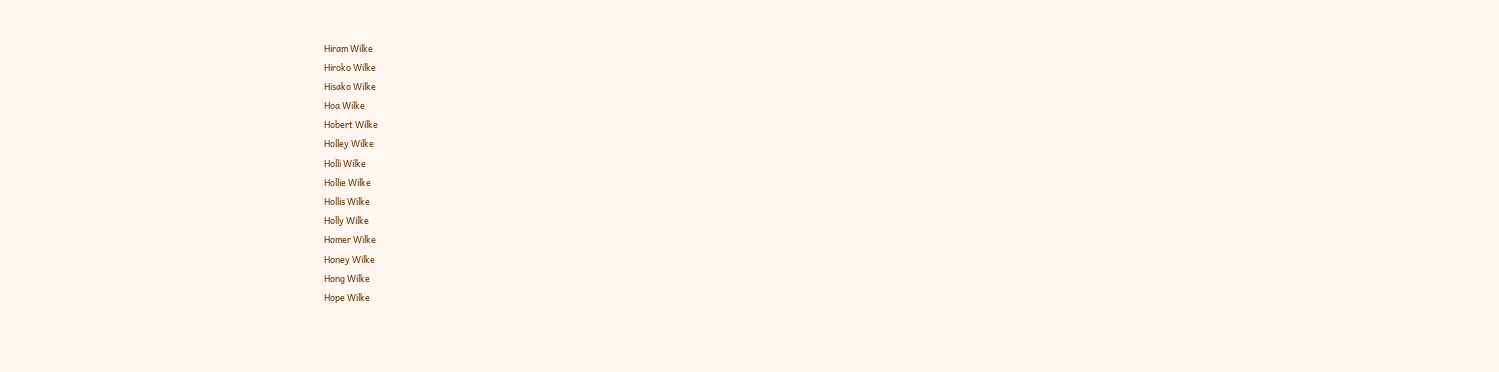Hiram Wilke
Hiroko Wilke
Hisako Wilke
Hoa Wilke
Hobert Wilke
Holley Wilke
Holli Wilke
Hollie Wilke
Hollis Wilke
Holly Wilke
Homer Wilke
Honey Wilke
Hong Wilke
Hope Wilke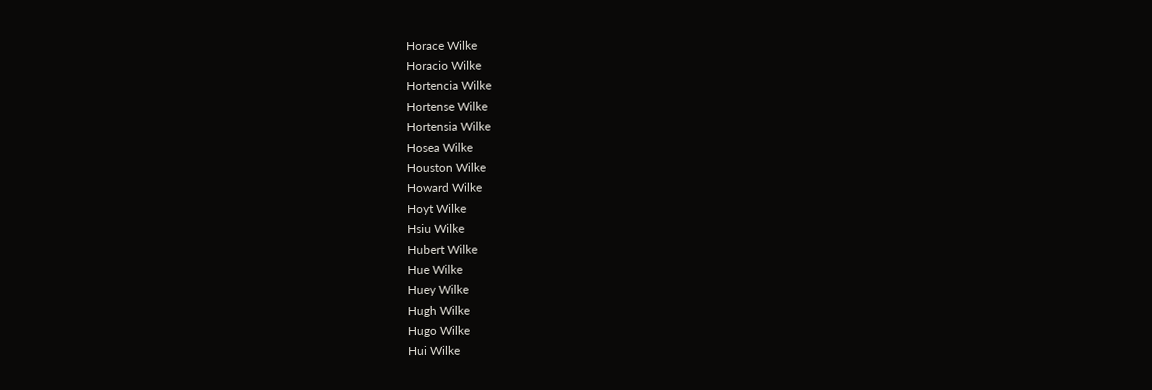Horace Wilke
Horacio Wilke
Hortencia Wilke
Hortense Wilke
Hortensia Wilke
Hosea Wilke
Houston Wilke
Howard Wilke
Hoyt Wilke
Hsiu Wilke
Hubert Wilke
Hue Wilke
Huey Wilke
Hugh Wilke
Hugo Wilke
Hui Wilke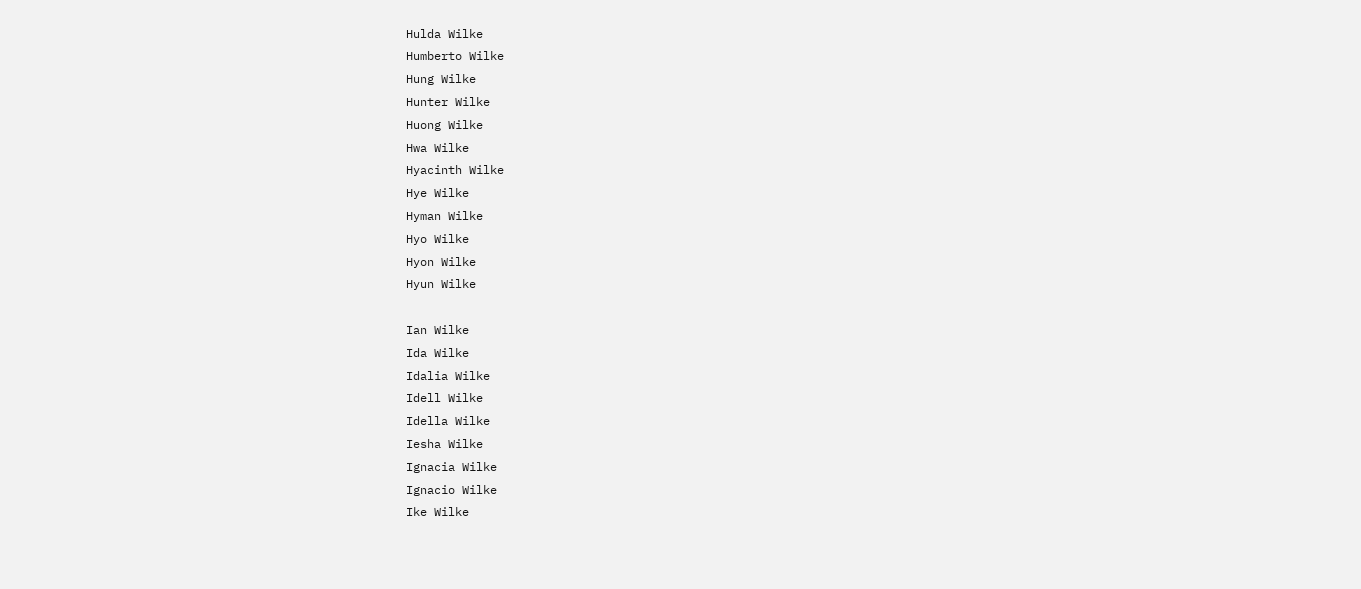Hulda Wilke
Humberto Wilke
Hung Wilke
Hunter Wilke
Huong Wilke
Hwa Wilke
Hyacinth Wilke
Hye Wilke
Hyman Wilke
Hyo Wilke
Hyon Wilke
Hyun Wilke

Ian Wilke
Ida Wilke
Idalia Wilke
Idell Wilke
Idella Wilke
Iesha Wilke
Ignacia Wilke
Ignacio Wilke
Ike Wilke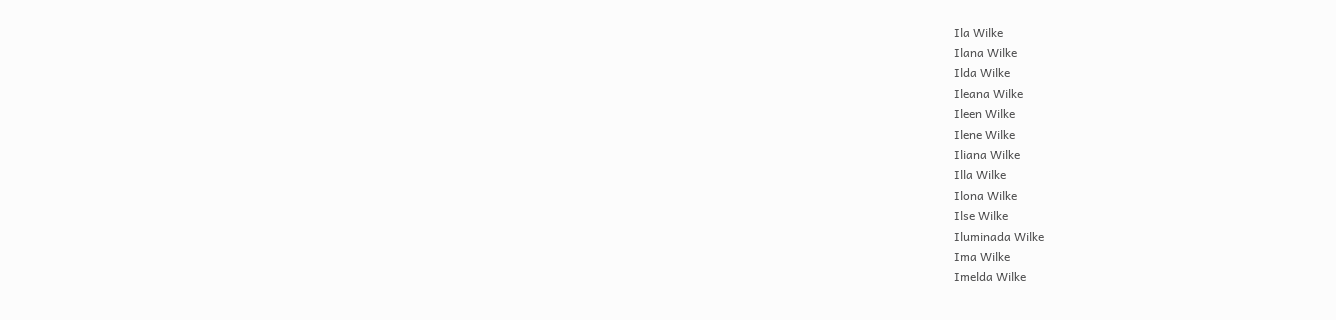Ila Wilke
Ilana Wilke
Ilda Wilke
Ileana Wilke
Ileen Wilke
Ilene Wilke
Iliana Wilke
Illa Wilke
Ilona Wilke
Ilse Wilke
Iluminada Wilke
Ima Wilke
Imelda Wilke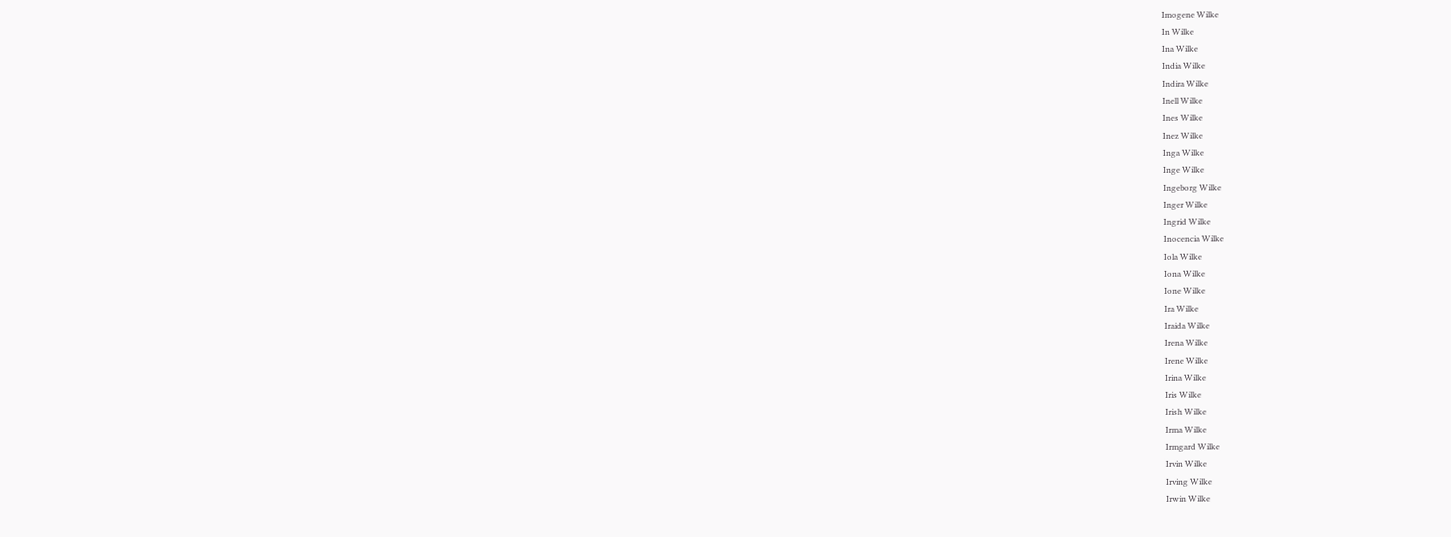Imogene Wilke
In Wilke
Ina Wilke
India Wilke
Indira Wilke
Inell Wilke
Ines Wilke
Inez Wilke
Inga Wilke
Inge Wilke
Ingeborg Wilke
Inger Wilke
Ingrid Wilke
Inocencia Wilke
Iola Wilke
Iona Wilke
Ione Wilke
Ira Wilke
Iraida Wilke
Irena Wilke
Irene Wilke
Irina Wilke
Iris Wilke
Irish Wilke
Irma Wilke
Irmgard Wilke
Irvin Wilke
Irving Wilke
Irwin Wilke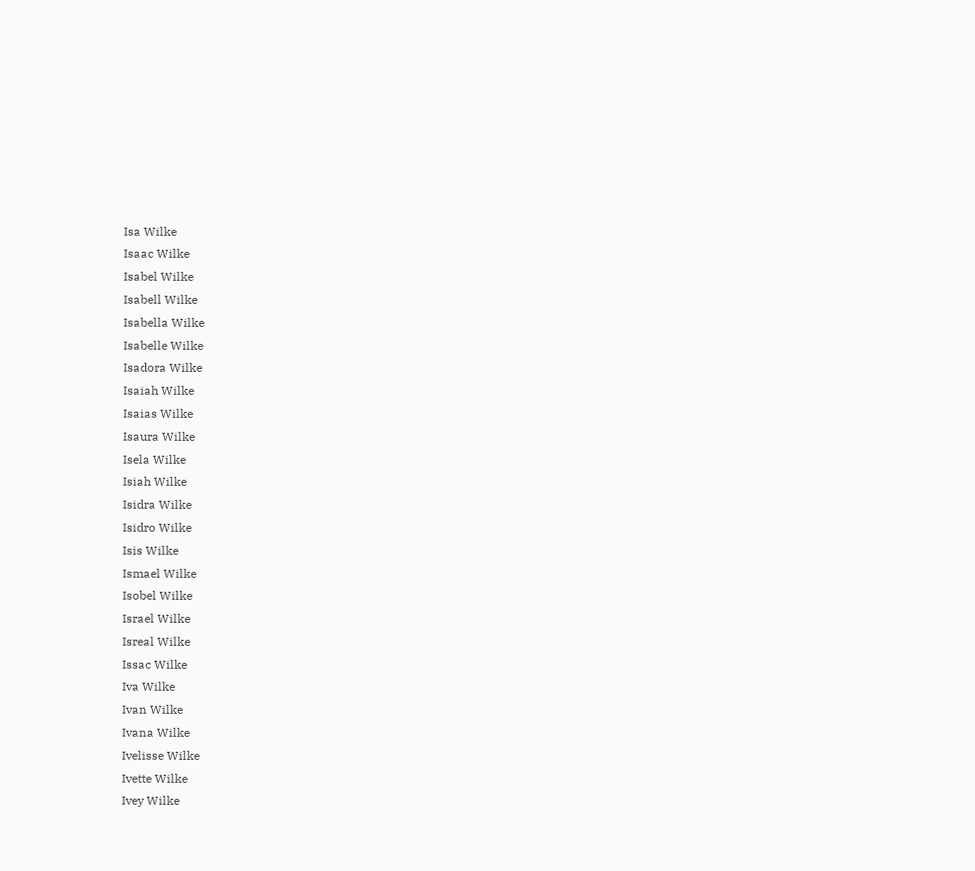Isa Wilke
Isaac Wilke
Isabel Wilke
Isabell Wilke
Isabella Wilke
Isabelle Wilke
Isadora Wilke
Isaiah Wilke
Isaias Wilke
Isaura Wilke
Isela Wilke
Isiah Wilke
Isidra Wilke
Isidro Wilke
Isis Wilke
Ismael Wilke
Isobel Wilke
Israel Wilke
Isreal Wilke
Issac Wilke
Iva Wilke
Ivan Wilke
Ivana Wilke
Ivelisse Wilke
Ivette Wilke
Ivey Wilke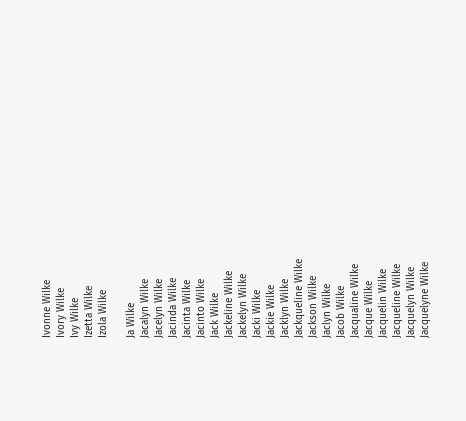Ivonne Wilke
Ivory Wilke
Ivy Wilke
Izetta Wilke
Izola Wilke

Ja Wilke
Jacalyn Wilke
Jacelyn Wilke
Jacinda Wilke
Jacinta Wilke
Jacinto Wilke
Jack Wilke
Jackeline Wilke
Jackelyn Wilke
Jacki Wilke
Jackie Wilke
Jacklyn Wilke
Jackqueline Wilke
Jackson Wilke
Jaclyn Wilke
Jacob Wilke
Jacqualine Wilke
Jacque Wilke
Jacquelin Wilke
Jacqueline Wilke
Jacquelyn Wilke
Jacquelyne Wilke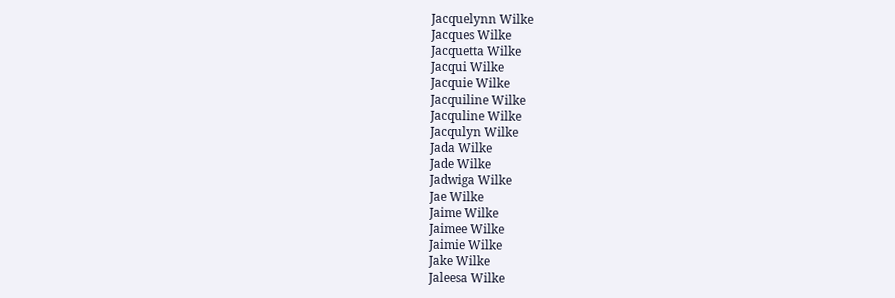Jacquelynn Wilke
Jacques Wilke
Jacquetta Wilke
Jacqui Wilke
Jacquie Wilke
Jacquiline Wilke
Jacquline Wilke
Jacqulyn Wilke
Jada Wilke
Jade Wilke
Jadwiga Wilke
Jae Wilke
Jaime Wilke
Jaimee Wilke
Jaimie Wilke
Jake Wilke
Jaleesa Wilke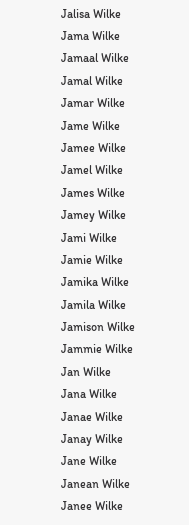Jalisa Wilke
Jama Wilke
Jamaal Wilke
Jamal Wilke
Jamar Wilke
Jame Wilke
Jamee Wilke
Jamel Wilke
James Wilke
Jamey Wilke
Jami Wilke
Jamie Wilke
Jamika Wilke
Jamila Wilke
Jamison Wilke
Jammie Wilke
Jan Wilke
Jana Wilke
Janae Wilke
Janay Wilke
Jane Wilke
Janean Wilke
Janee Wilke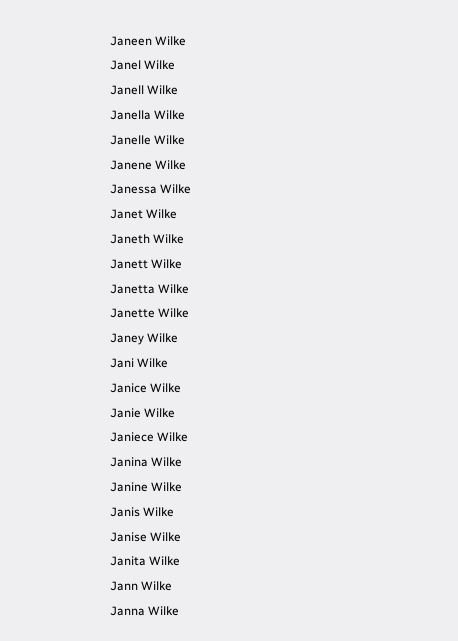Janeen Wilke
Janel Wilke
Janell Wilke
Janella Wilke
Janelle Wilke
Janene Wilke
Janessa Wilke
Janet Wilke
Janeth Wilke
Janett Wilke
Janetta Wilke
Janette Wilke
Janey Wilke
Jani Wilke
Janice Wilke
Janie Wilke
Janiece Wilke
Janina Wilke
Janine Wilke
Janis Wilke
Janise Wilke
Janita Wilke
Jann Wilke
Janna Wilke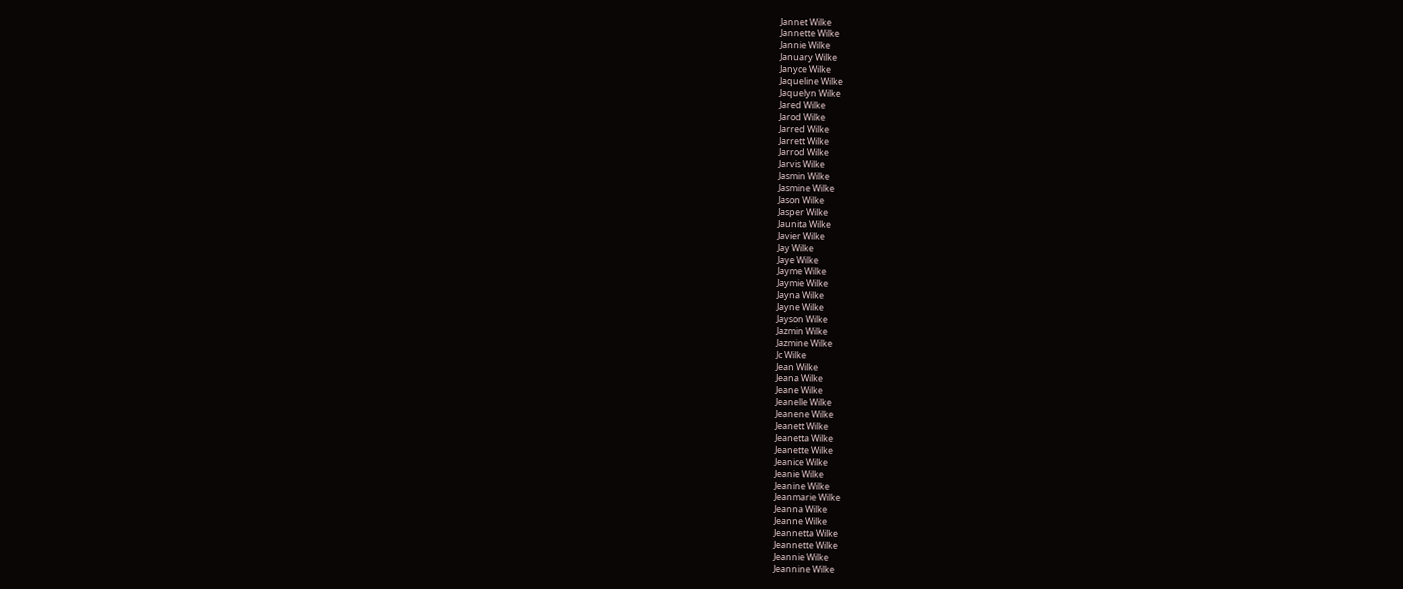Jannet Wilke
Jannette Wilke
Jannie Wilke
January Wilke
Janyce Wilke
Jaqueline Wilke
Jaquelyn Wilke
Jared Wilke
Jarod Wilke
Jarred Wilke
Jarrett Wilke
Jarrod Wilke
Jarvis Wilke
Jasmin Wilke
Jasmine Wilke
Jason Wilke
Jasper Wilke
Jaunita Wilke
Javier Wilke
Jay Wilke
Jaye Wilke
Jayme Wilke
Jaymie Wilke
Jayna Wilke
Jayne Wilke
Jayson Wilke
Jazmin Wilke
Jazmine Wilke
Jc Wilke
Jean Wilke
Jeana Wilke
Jeane Wilke
Jeanelle Wilke
Jeanene Wilke
Jeanett Wilke
Jeanetta Wilke
Jeanette Wilke
Jeanice Wilke
Jeanie Wilke
Jeanine Wilke
Jeanmarie Wilke
Jeanna Wilke
Jeanne Wilke
Jeannetta Wilke
Jeannette Wilke
Jeannie Wilke
Jeannine Wilke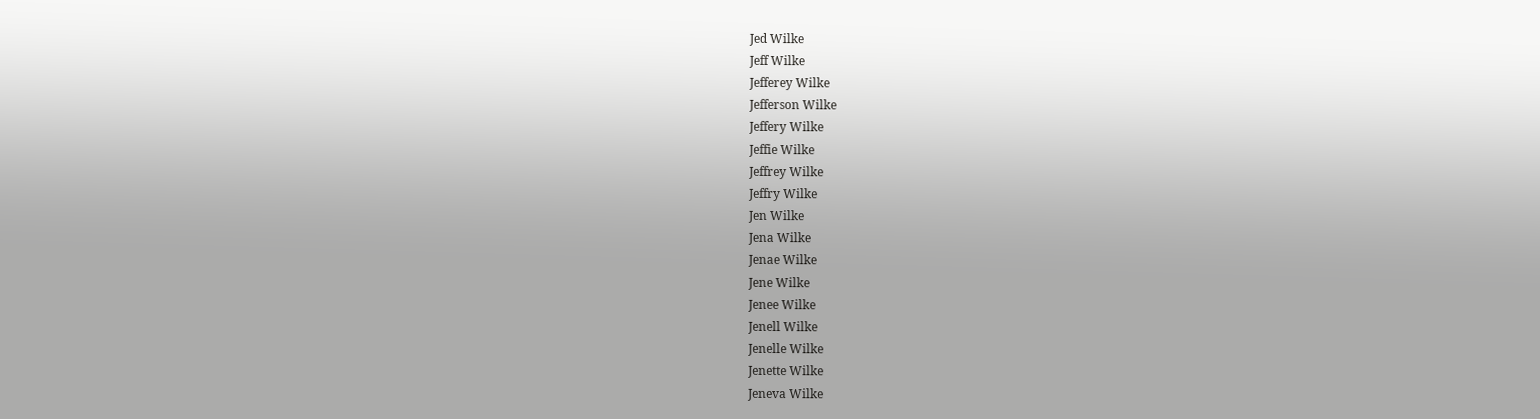Jed Wilke
Jeff Wilke
Jefferey Wilke
Jefferson Wilke
Jeffery Wilke
Jeffie Wilke
Jeffrey Wilke
Jeffry Wilke
Jen Wilke
Jena Wilke
Jenae Wilke
Jene Wilke
Jenee Wilke
Jenell Wilke
Jenelle Wilke
Jenette Wilke
Jeneva Wilke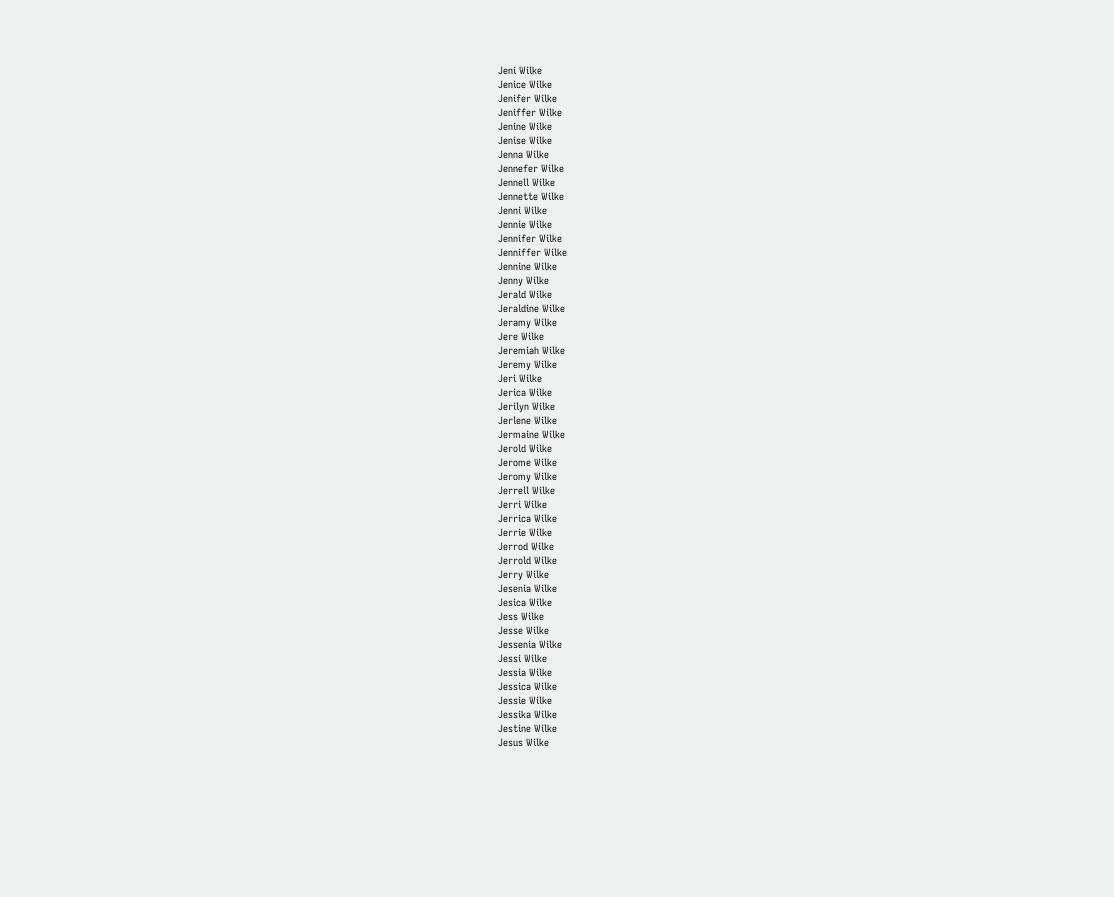Jeni Wilke
Jenice Wilke
Jenifer Wilke
Jeniffer Wilke
Jenine Wilke
Jenise Wilke
Jenna Wilke
Jennefer Wilke
Jennell Wilke
Jennette Wilke
Jenni Wilke
Jennie Wilke
Jennifer Wilke
Jenniffer Wilke
Jennine Wilke
Jenny Wilke
Jerald Wilke
Jeraldine Wilke
Jeramy Wilke
Jere Wilke
Jeremiah Wilke
Jeremy Wilke
Jeri Wilke
Jerica Wilke
Jerilyn Wilke
Jerlene Wilke
Jermaine Wilke
Jerold Wilke
Jerome Wilke
Jeromy Wilke
Jerrell Wilke
Jerri Wilke
Jerrica Wilke
Jerrie Wilke
Jerrod Wilke
Jerrold Wilke
Jerry Wilke
Jesenia Wilke
Jesica Wilke
Jess Wilke
Jesse Wilke
Jessenia Wilke
Jessi Wilke
Jessia Wilke
Jessica Wilke
Jessie Wilke
Jessika Wilke
Jestine Wilke
Jesus Wilke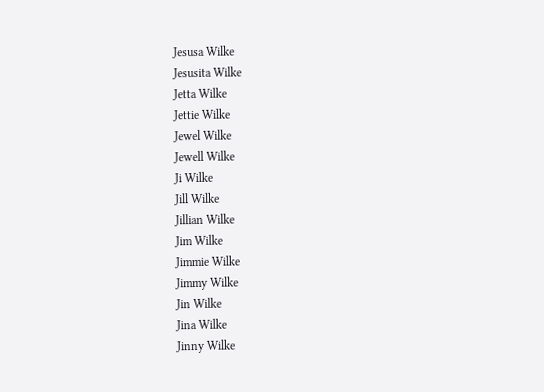Jesusa Wilke
Jesusita Wilke
Jetta Wilke
Jettie Wilke
Jewel Wilke
Jewell Wilke
Ji Wilke
Jill Wilke
Jillian Wilke
Jim Wilke
Jimmie Wilke
Jimmy Wilke
Jin Wilke
Jina Wilke
Jinny Wilke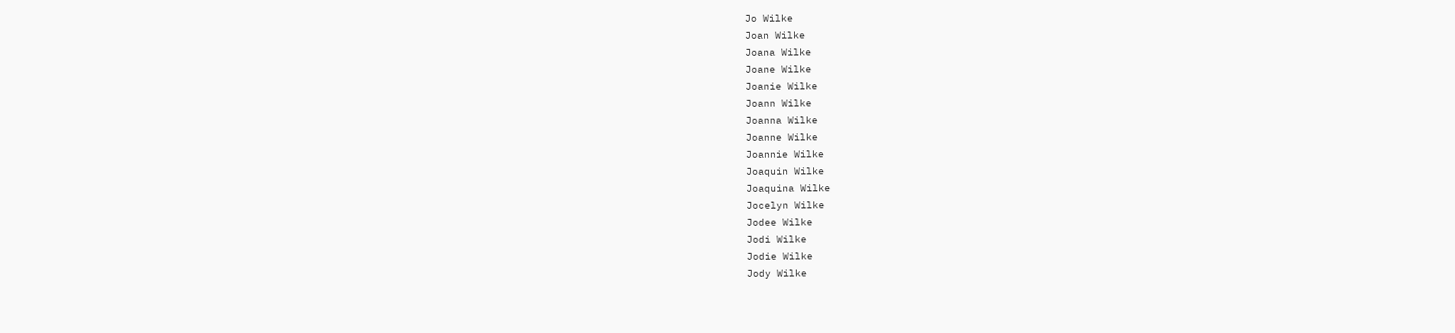Jo Wilke
Joan Wilke
Joana Wilke
Joane Wilke
Joanie Wilke
Joann Wilke
Joanna Wilke
Joanne Wilke
Joannie Wilke
Joaquin Wilke
Joaquina Wilke
Jocelyn Wilke
Jodee Wilke
Jodi Wilke
Jodie Wilke
Jody Wilke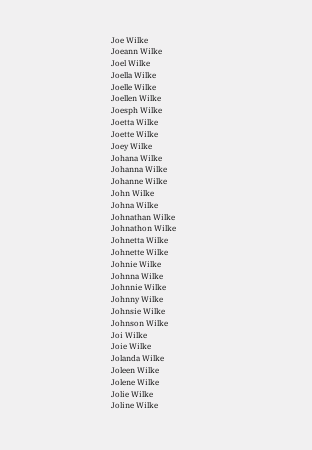Joe Wilke
Joeann Wilke
Joel Wilke
Joella Wilke
Joelle Wilke
Joellen Wilke
Joesph Wilke
Joetta Wilke
Joette Wilke
Joey Wilke
Johana Wilke
Johanna Wilke
Johanne Wilke
John Wilke
Johna Wilke
Johnathan Wilke
Johnathon Wilke
Johnetta Wilke
Johnette Wilke
Johnie Wilke
Johnna Wilke
Johnnie Wilke
Johnny Wilke
Johnsie Wilke
Johnson Wilke
Joi Wilke
Joie Wilke
Jolanda Wilke
Joleen Wilke
Jolene Wilke
Jolie Wilke
Joline Wilke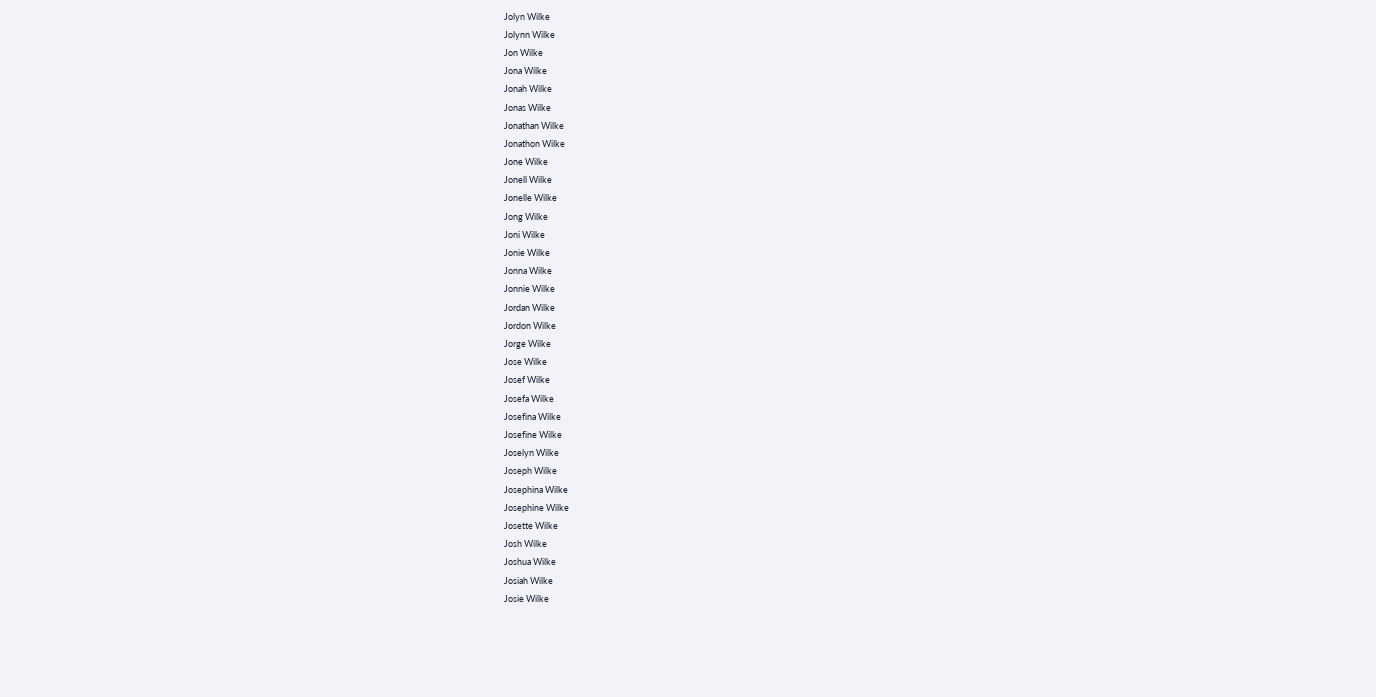Jolyn Wilke
Jolynn Wilke
Jon Wilke
Jona Wilke
Jonah Wilke
Jonas Wilke
Jonathan Wilke
Jonathon Wilke
Jone Wilke
Jonell Wilke
Jonelle Wilke
Jong Wilke
Joni Wilke
Jonie Wilke
Jonna Wilke
Jonnie Wilke
Jordan Wilke
Jordon Wilke
Jorge Wilke
Jose Wilke
Josef Wilke
Josefa Wilke
Josefina Wilke
Josefine Wilke
Joselyn Wilke
Joseph Wilke
Josephina Wilke
Josephine Wilke
Josette Wilke
Josh Wilke
Joshua Wilke
Josiah Wilke
Josie Wilke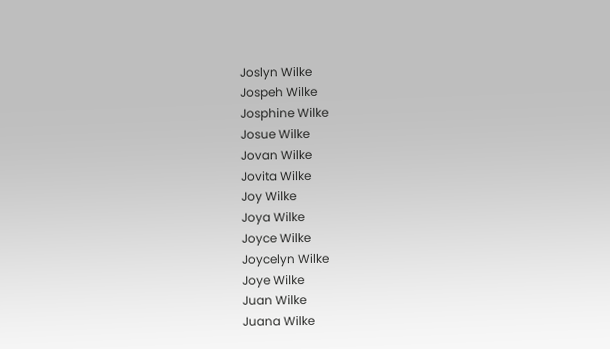Joslyn Wilke
Jospeh Wilke
Josphine Wilke
Josue Wilke
Jovan Wilke
Jovita Wilke
Joy Wilke
Joya Wilke
Joyce Wilke
Joycelyn Wilke
Joye Wilke
Juan Wilke
Juana Wilke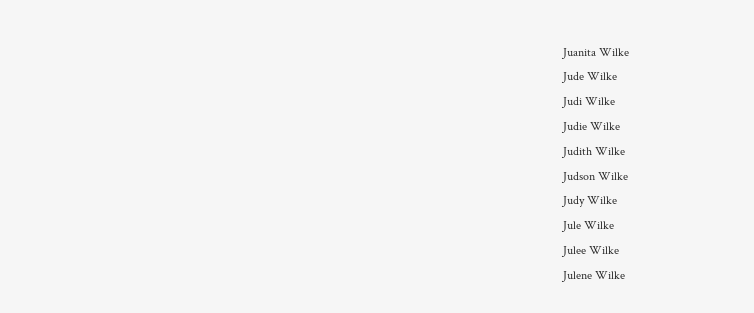Juanita Wilke
Jude Wilke
Judi Wilke
Judie Wilke
Judith Wilke
Judson Wilke
Judy Wilke
Jule Wilke
Julee Wilke
Julene Wilke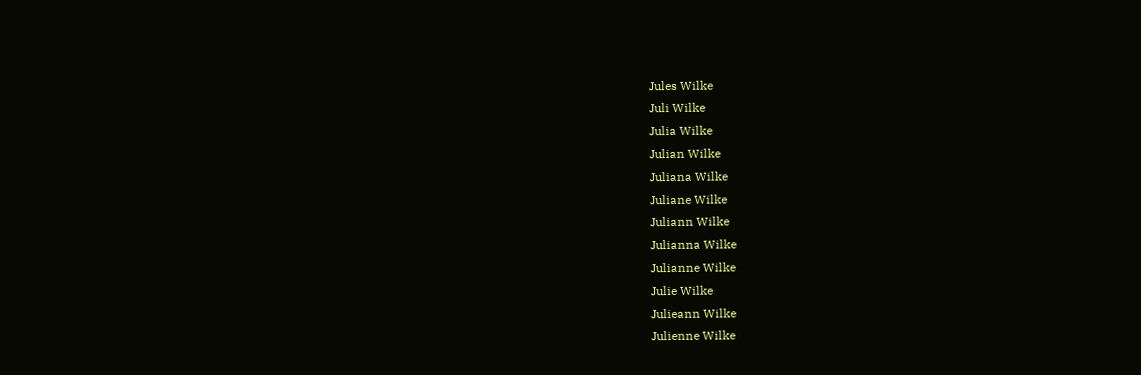Jules Wilke
Juli Wilke
Julia Wilke
Julian Wilke
Juliana Wilke
Juliane Wilke
Juliann Wilke
Julianna Wilke
Julianne Wilke
Julie Wilke
Julieann Wilke
Julienne Wilke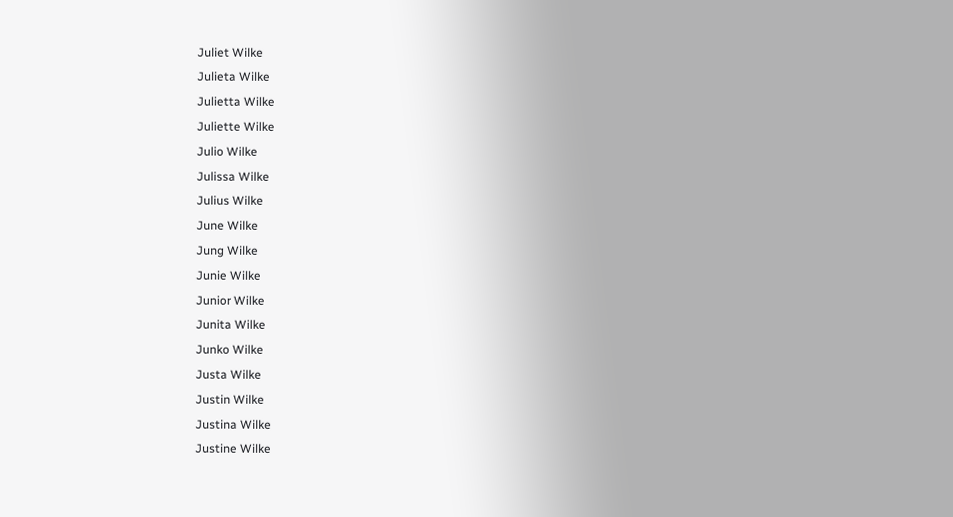Juliet Wilke
Julieta Wilke
Julietta Wilke
Juliette Wilke
Julio Wilke
Julissa Wilke
Julius Wilke
June Wilke
Jung Wilke
Junie Wilke
Junior Wilke
Junita Wilke
Junko Wilke
Justa Wilke
Justin Wilke
Justina Wilke
Justine Wilke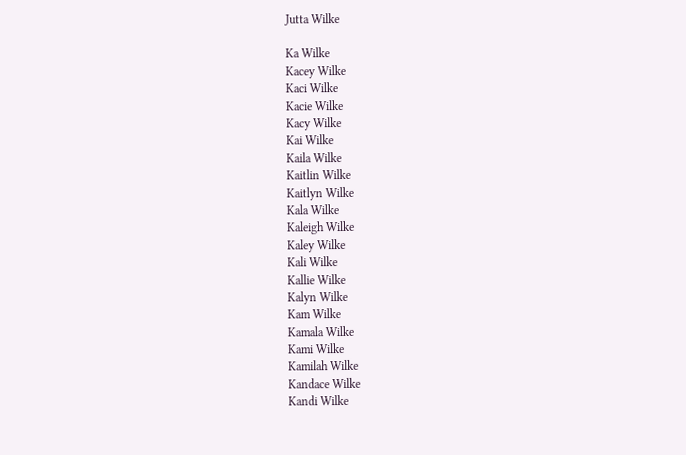Jutta Wilke

Ka Wilke
Kacey Wilke
Kaci Wilke
Kacie Wilke
Kacy Wilke
Kai Wilke
Kaila Wilke
Kaitlin Wilke
Kaitlyn Wilke
Kala Wilke
Kaleigh Wilke
Kaley Wilke
Kali Wilke
Kallie Wilke
Kalyn Wilke
Kam Wilke
Kamala Wilke
Kami Wilke
Kamilah Wilke
Kandace Wilke
Kandi Wilke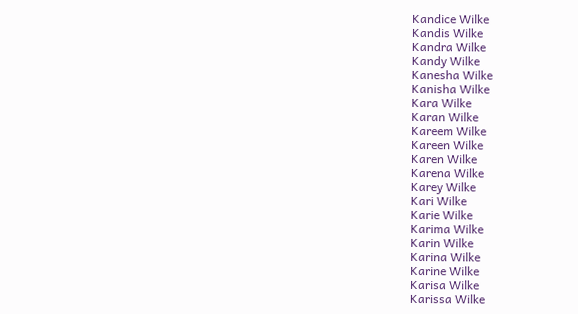Kandice Wilke
Kandis Wilke
Kandra Wilke
Kandy Wilke
Kanesha Wilke
Kanisha Wilke
Kara Wilke
Karan Wilke
Kareem Wilke
Kareen Wilke
Karen Wilke
Karena Wilke
Karey Wilke
Kari Wilke
Karie Wilke
Karima Wilke
Karin Wilke
Karina Wilke
Karine Wilke
Karisa Wilke
Karissa Wilke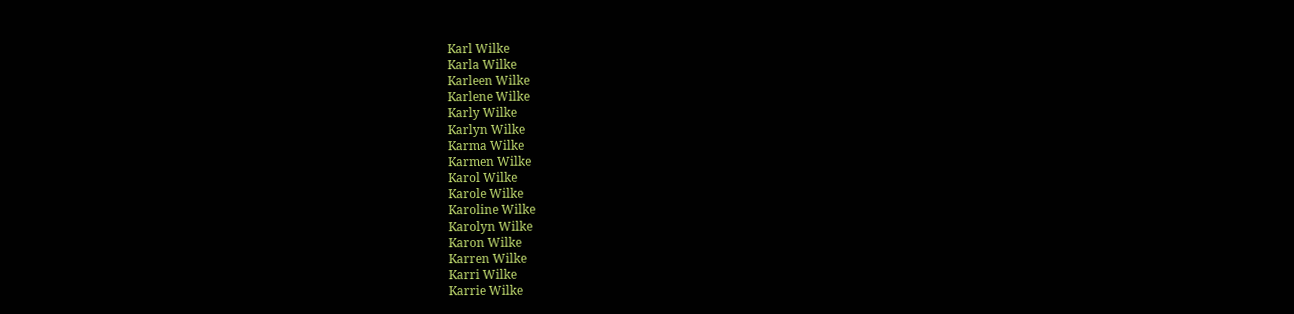Karl Wilke
Karla Wilke
Karleen Wilke
Karlene Wilke
Karly Wilke
Karlyn Wilke
Karma Wilke
Karmen Wilke
Karol Wilke
Karole Wilke
Karoline Wilke
Karolyn Wilke
Karon Wilke
Karren Wilke
Karri Wilke
Karrie Wilke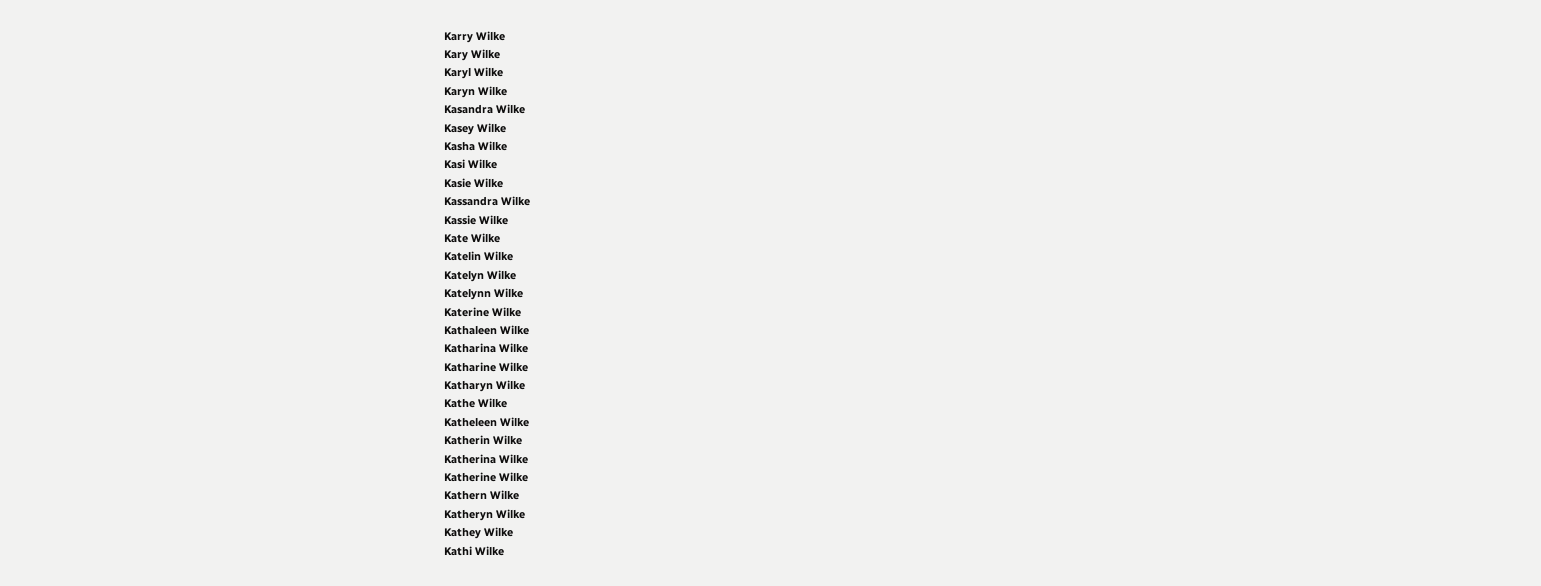Karry Wilke
Kary Wilke
Karyl Wilke
Karyn Wilke
Kasandra Wilke
Kasey Wilke
Kasha Wilke
Kasi Wilke
Kasie Wilke
Kassandra Wilke
Kassie Wilke
Kate Wilke
Katelin Wilke
Katelyn Wilke
Katelynn Wilke
Katerine Wilke
Kathaleen Wilke
Katharina Wilke
Katharine Wilke
Katharyn Wilke
Kathe Wilke
Katheleen Wilke
Katherin Wilke
Katherina Wilke
Katherine Wilke
Kathern Wilke
Katheryn Wilke
Kathey Wilke
Kathi Wilke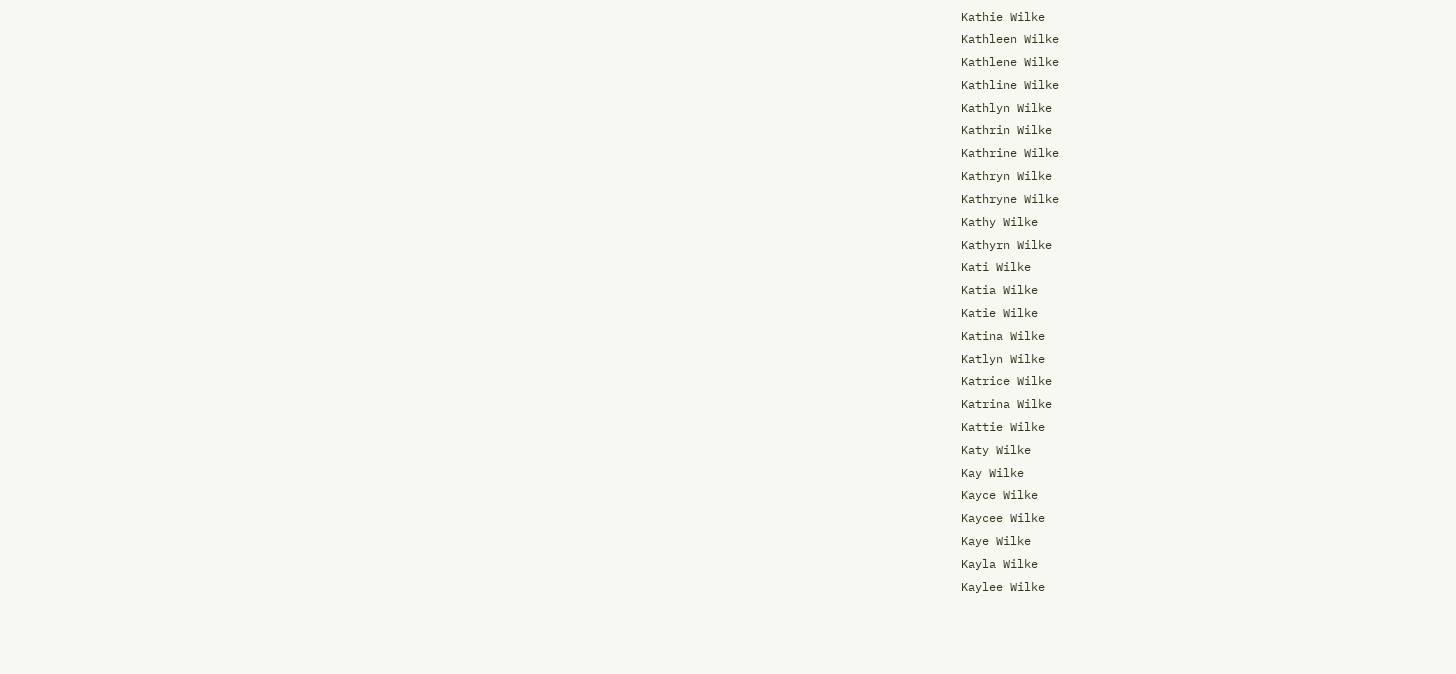Kathie Wilke
Kathleen Wilke
Kathlene Wilke
Kathline Wilke
Kathlyn Wilke
Kathrin Wilke
Kathrine Wilke
Kathryn Wilke
Kathryne Wilke
Kathy Wilke
Kathyrn Wilke
Kati Wilke
Katia Wilke
Katie Wilke
Katina Wilke
Katlyn Wilke
Katrice Wilke
Katrina Wilke
Kattie Wilke
Katy Wilke
Kay Wilke
Kayce Wilke
Kaycee Wilke
Kaye Wilke
Kayla Wilke
Kaylee Wilke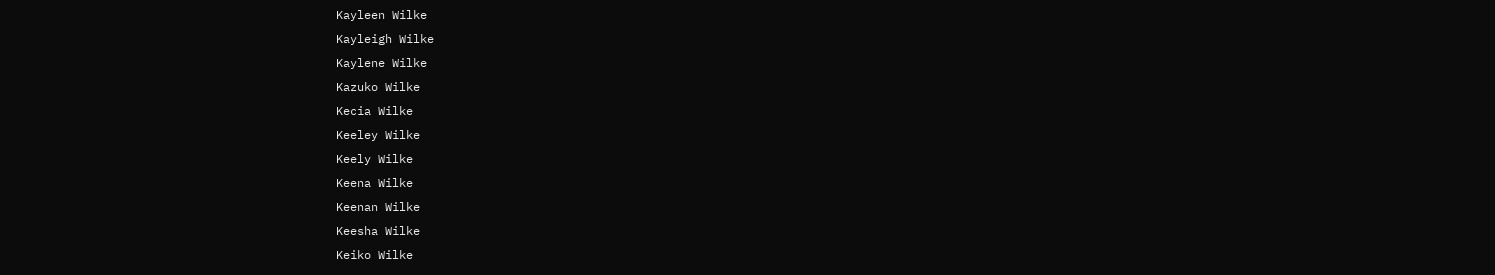Kayleen Wilke
Kayleigh Wilke
Kaylene Wilke
Kazuko Wilke
Kecia Wilke
Keeley Wilke
Keely Wilke
Keena Wilke
Keenan Wilke
Keesha Wilke
Keiko Wilke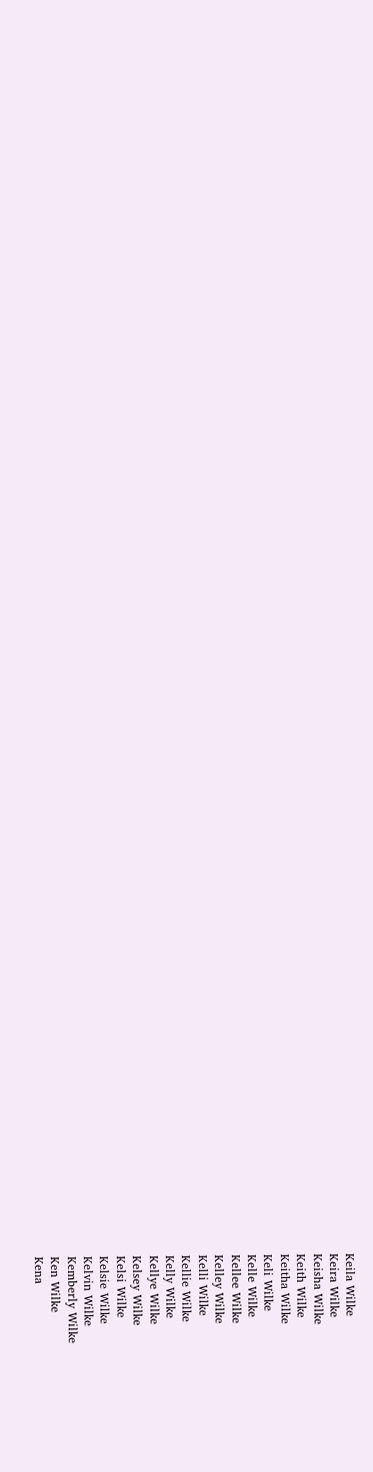Keila Wilke
Keira Wilke
Keisha Wilke
Keith Wilke
Keitha Wilke
Keli Wilke
Kelle Wilke
Kellee Wilke
Kelley Wilke
Kelli Wilke
Kellie Wilke
Kelly Wilke
Kellye Wilke
Kelsey Wilke
Kelsi Wilke
Kelsie Wilke
Kelvin Wilke
Kemberly Wilke
Ken Wilke
Kena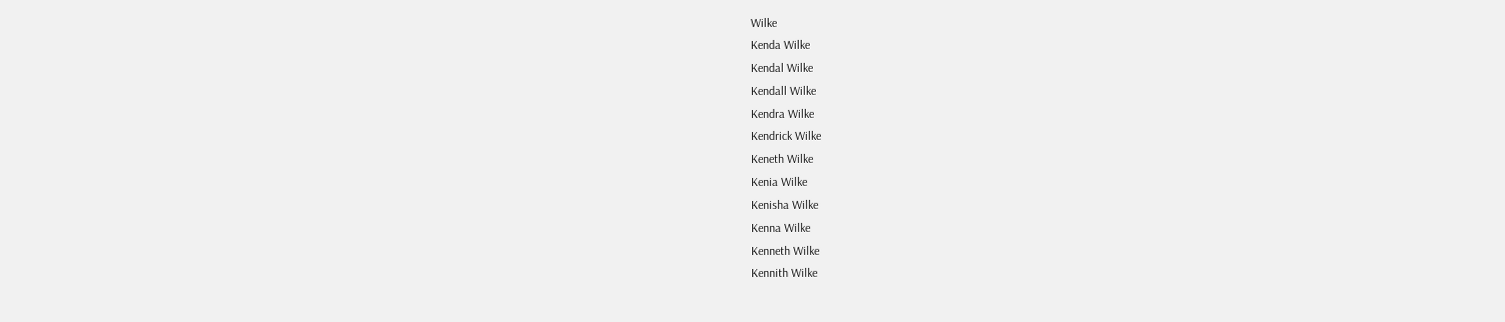Wilke
Kenda Wilke
Kendal Wilke
Kendall Wilke
Kendra Wilke
Kendrick Wilke
Keneth Wilke
Kenia Wilke
Kenisha Wilke
Kenna Wilke
Kenneth Wilke
Kennith Wilke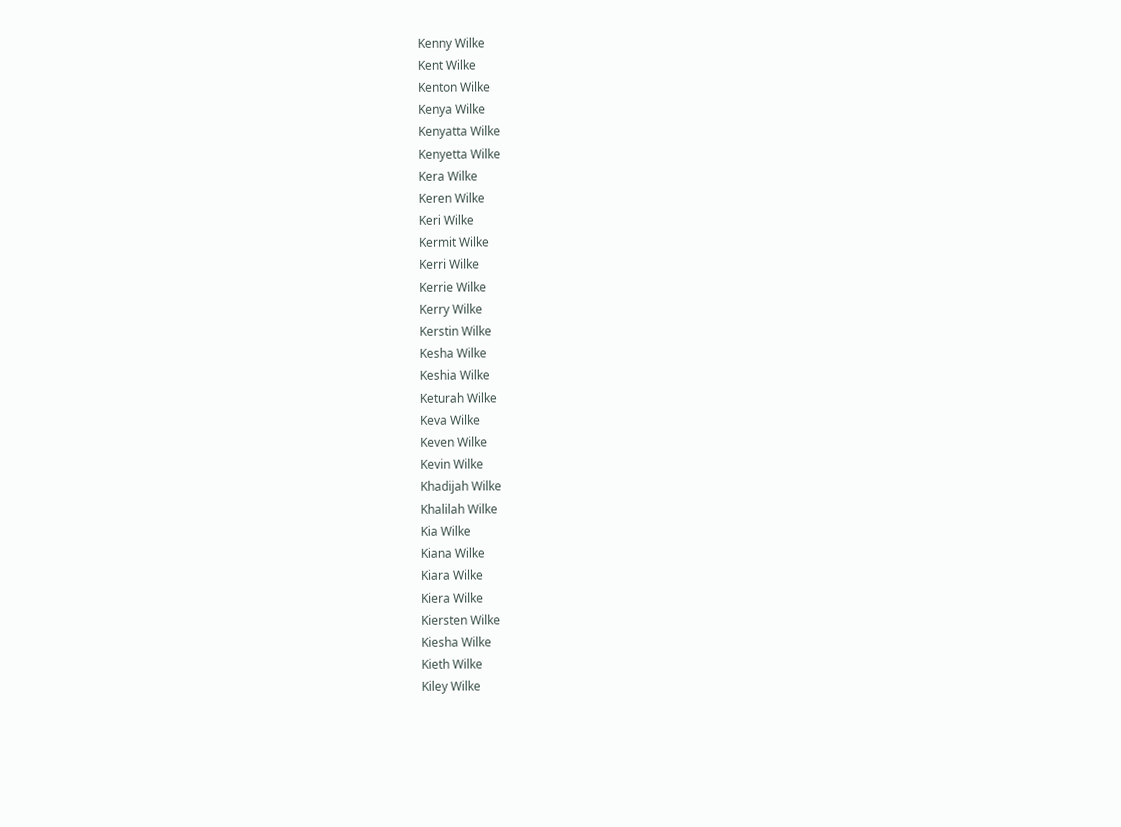Kenny Wilke
Kent Wilke
Kenton Wilke
Kenya Wilke
Kenyatta Wilke
Kenyetta Wilke
Kera Wilke
Keren Wilke
Keri Wilke
Kermit Wilke
Kerri Wilke
Kerrie Wilke
Kerry Wilke
Kerstin Wilke
Kesha Wilke
Keshia Wilke
Keturah Wilke
Keva Wilke
Keven Wilke
Kevin Wilke
Khadijah Wilke
Khalilah Wilke
Kia Wilke
Kiana Wilke
Kiara Wilke
Kiera Wilke
Kiersten Wilke
Kiesha Wilke
Kieth Wilke
Kiley Wilke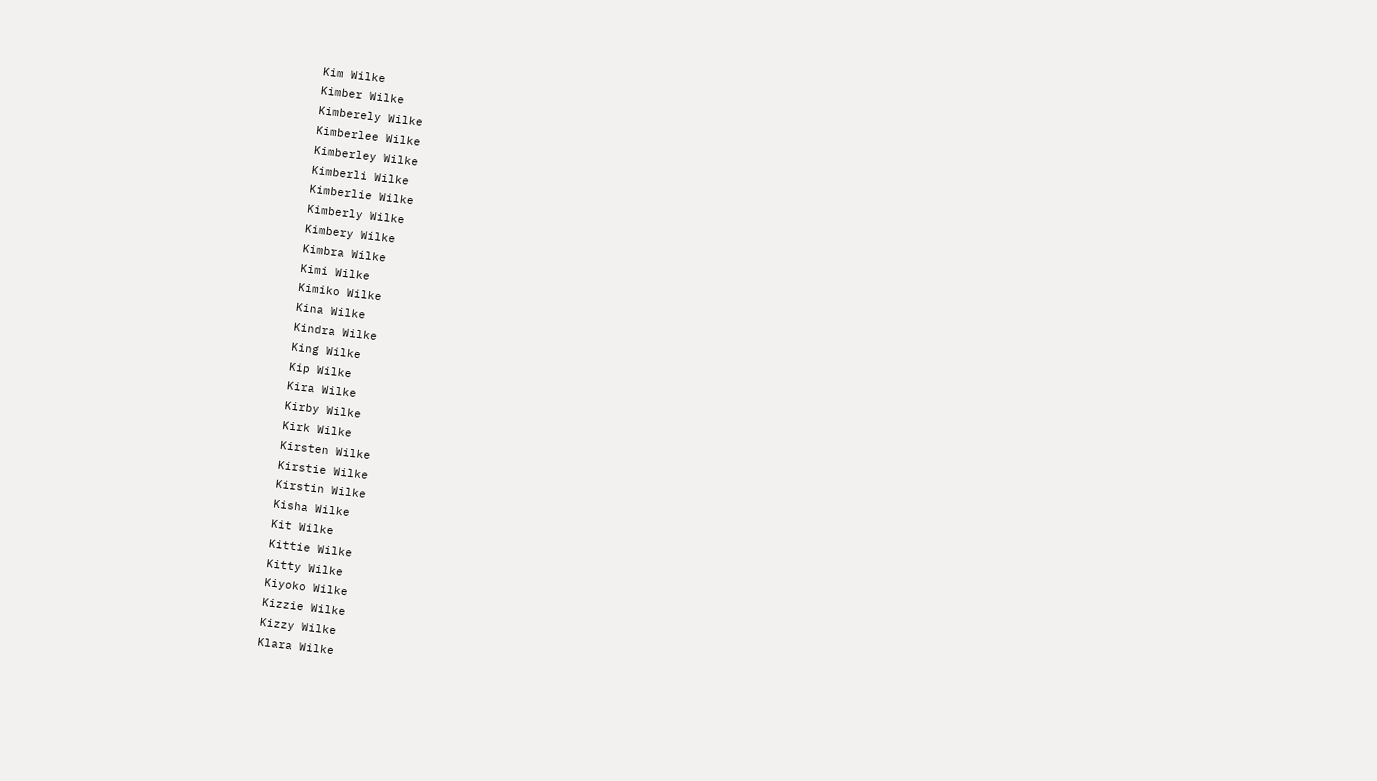Kim Wilke
Kimber Wilke
Kimberely Wilke
Kimberlee Wilke
Kimberley Wilke
Kimberli Wilke
Kimberlie Wilke
Kimberly Wilke
Kimbery Wilke
Kimbra Wilke
Kimi Wilke
Kimiko Wilke
Kina Wilke
Kindra Wilke
King Wilke
Kip Wilke
Kira Wilke
Kirby Wilke
Kirk Wilke
Kirsten Wilke
Kirstie Wilke
Kirstin Wilke
Kisha Wilke
Kit Wilke
Kittie Wilke
Kitty Wilke
Kiyoko Wilke
Kizzie Wilke
Kizzy Wilke
Klara Wilke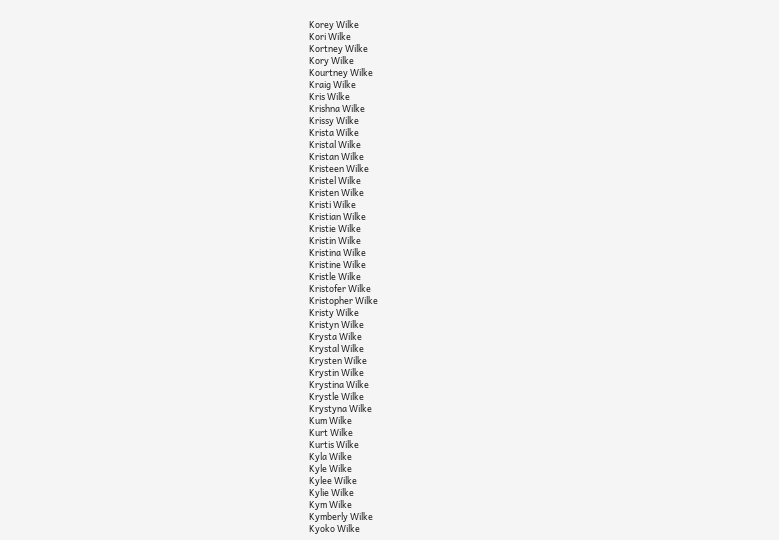Korey Wilke
Kori Wilke
Kortney Wilke
Kory Wilke
Kourtney Wilke
Kraig Wilke
Kris Wilke
Krishna Wilke
Krissy Wilke
Krista Wilke
Kristal Wilke
Kristan Wilke
Kristeen Wilke
Kristel Wilke
Kristen Wilke
Kristi Wilke
Kristian Wilke
Kristie Wilke
Kristin Wilke
Kristina Wilke
Kristine Wilke
Kristle Wilke
Kristofer Wilke
Kristopher Wilke
Kristy Wilke
Kristyn Wilke
Krysta Wilke
Krystal Wilke
Krysten Wilke
Krystin Wilke
Krystina Wilke
Krystle Wilke
Krystyna Wilke
Kum Wilke
Kurt Wilke
Kurtis Wilke
Kyla Wilke
Kyle Wilke
Kylee Wilke
Kylie Wilke
Kym Wilke
Kymberly Wilke
Kyoko Wilke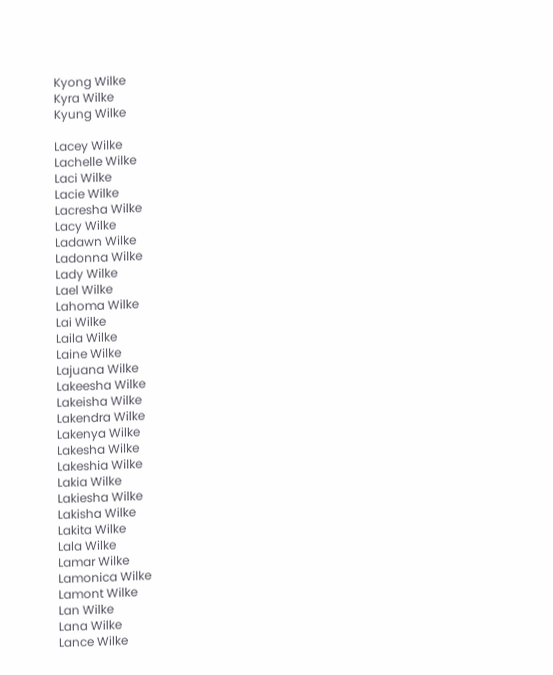Kyong Wilke
Kyra Wilke
Kyung Wilke

Lacey Wilke
Lachelle Wilke
Laci Wilke
Lacie Wilke
Lacresha Wilke
Lacy Wilke
Ladawn Wilke
Ladonna Wilke
Lady Wilke
Lael Wilke
Lahoma Wilke
Lai Wilke
Laila Wilke
Laine Wilke
Lajuana Wilke
Lakeesha Wilke
Lakeisha Wilke
Lakendra Wilke
Lakenya Wilke
Lakesha Wilke
Lakeshia Wilke
Lakia Wilke
Lakiesha Wilke
Lakisha Wilke
Lakita Wilke
Lala Wilke
Lamar Wilke
Lamonica Wilke
Lamont Wilke
Lan Wilke
Lana Wilke
Lance Wilke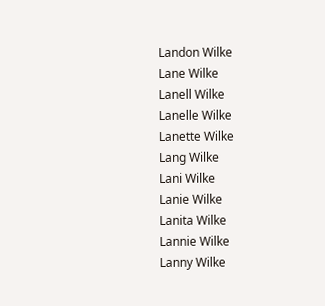Landon Wilke
Lane Wilke
Lanell Wilke
Lanelle Wilke
Lanette Wilke
Lang Wilke
Lani Wilke
Lanie Wilke
Lanita Wilke
Lannie Wilke
Lanny Wilke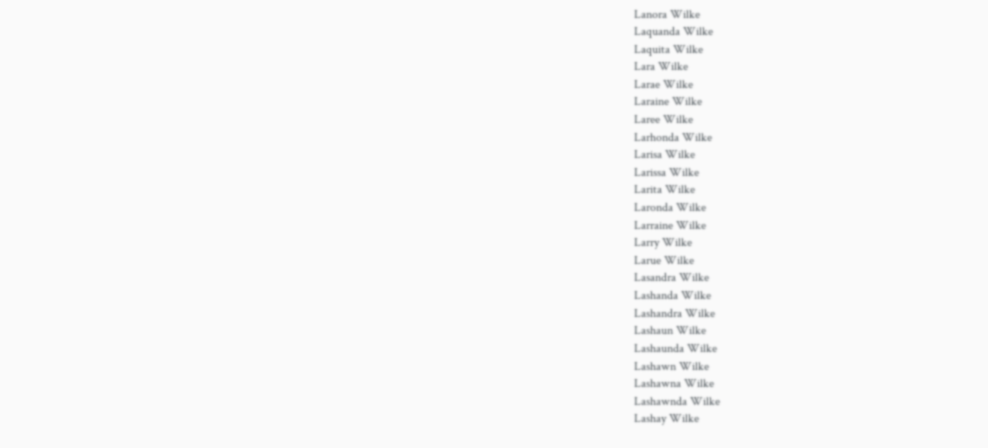Lanora Wilke
Laquanda Wilke
Laquita Wilke
Lara Wilke
Larae Wilke
Laraine Wilke
Laree Wilke
Larhonda Wilke
Larisa Wilke
Larissa Wilke
Larita Wilke
Laronda Wilke
Larraine Wilke
Larry Wilke
Larue Wilke
Lasandra Wilke
Lashanda Wilke
Lashandra Wilke
Lashaun Wilke
Lashaunda Wilke
Lashawn Wilke
Lashawna Wilke
Lashawnda Wilke
Lashay Wilke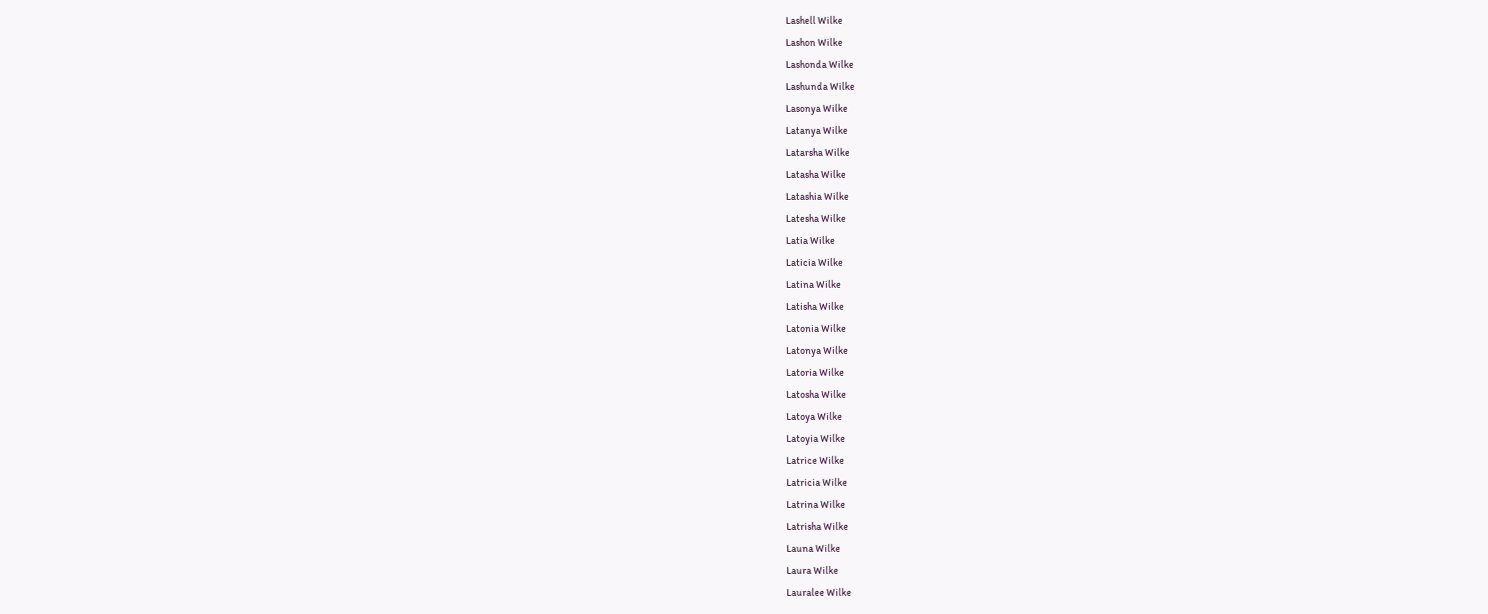Lashell Wilke
Lashon Wilke
Lashonda Wilke
Lashunda Wilke
Lasonya Wilke
Latanya Wilke
Latarsha Wilke
Latasha Wilke
Latashia Wilke
Latesha Wilke
Latia Wilke
Laticia Wilke
Latina Wilke
Latisha Wilke
Latonia Wilke
Latonya Wilke
Latoria Wilke
Latosha Wilke
Latoya Wilke
Latoyia Wilke
Latrice Wilke
Latricia Wilke
Latrina Wilke
Latrisha Wilke
Launa Wilke
Laura Wilke
Lauralee Wilke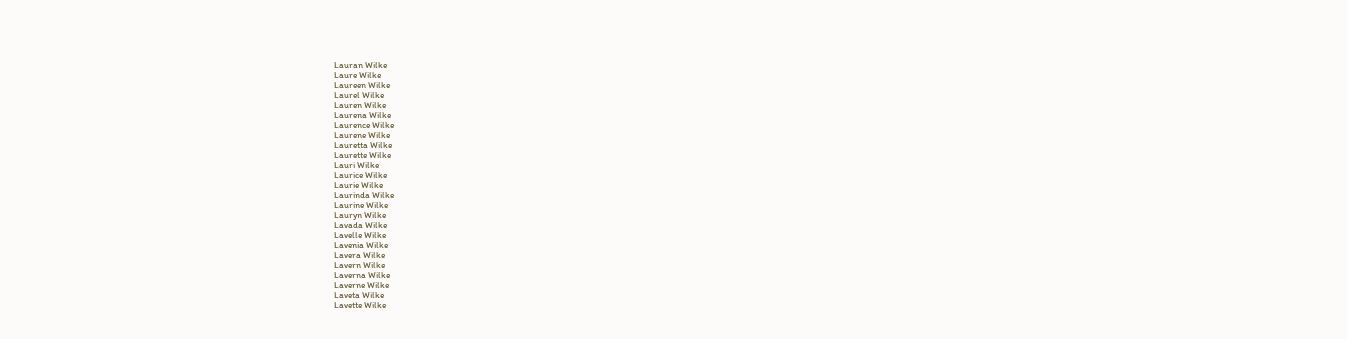Lauran Wilke
Laure Wilke
Laureen Wilke
Laurel Wilke
Lauren Wilke
Laurena Wilke
Laurence Wilke
Laurene Wilke
Lauretta Wilke
Laurette Wilke
Lauri Wilke
Laurice Wilke
Laurie Wilke
Laurinda Wilke
Laurine Wilke
Lauryn Wilke
Lavada Wilke
Lavelle Wilke
Lavenia Wilke
Lavera Wilke
Lavern Wilke
Laverna Wilke
Laverne Wilke
Laveta Wilke
Lavette Wilke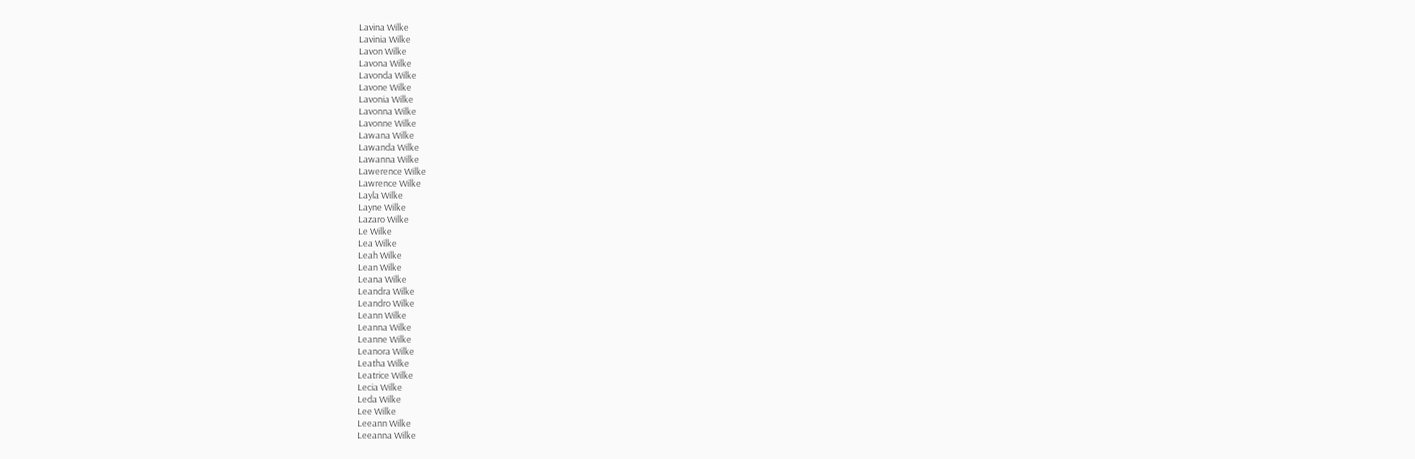Lavina Wilke
Lavinia Wilke
Lavon Wilke
Lavona Wilke
Lavonda Wilke
Lavone Wilke
Lavonia Wilke
Lavonna Wilke
Lavonne Wilke
Lawana Wilke
Lawanda Wilke
Lawanna Wilke
Lawerence Wilke
Lawrence Wilke
Layla Wilke
Layne Wilke
Lazaro Wilke
Le Wilke
Lea Wilke
Leah Wilke
Lean Wilke
Leana Wilke
Leandra Wilke
Leandro Wilke
Leann Wilke
Leanna Wilke
Leanne Wilke
Leanora Wilke
Leatha Wilke
Leatrice Wilke
Lecia Wilke
Leda Wilke
Lee Wilke
Leeann Wilke
Leeanna Wilke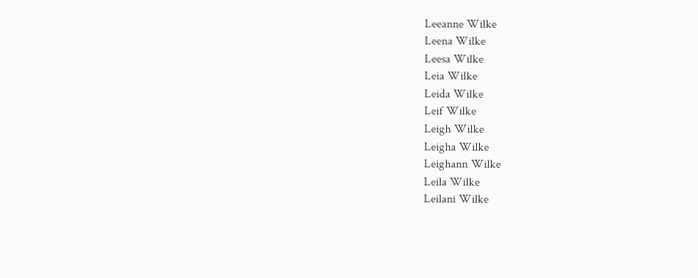Leeanne Wilke
Leena Wilke
Leesa Wilke
Leia Wilke
Leida Wilke
Leif Wilke
Leigh Wilke
Leigha Wilke
Leighann Wilke
Leila Wilke
Leilani Wilke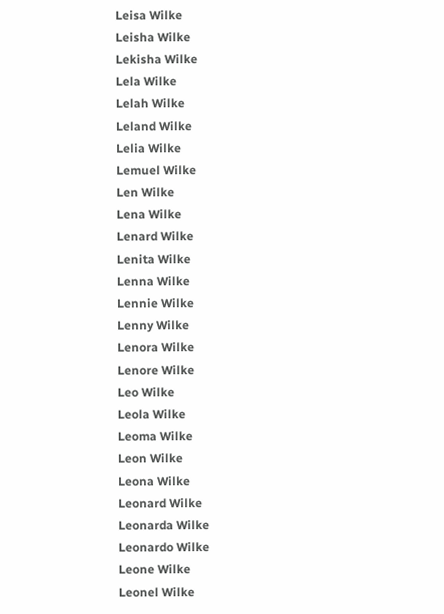Leisa Wilke
Leisha Wilke
Lekisha Wilke
Lela Wilke
Lelah Wilke
Leland Wilke
Lelia Wilke
Lemuel Wilke
Len Wilke
Lena Wilke
Lenard Wilke
Lenita Wilke
Lenna Wilke
Lennie Wilke
Lenny Wilke
Lenora Wilke
Lenore Wilke
Leo Wilke
Leola Wilke
Leoma Wilke
Leon Wilke
Leona Wilke
Leonard Wilke
Leonarda Wilke
Leonardo Wilke
Leone Wilke
Leonel Wilke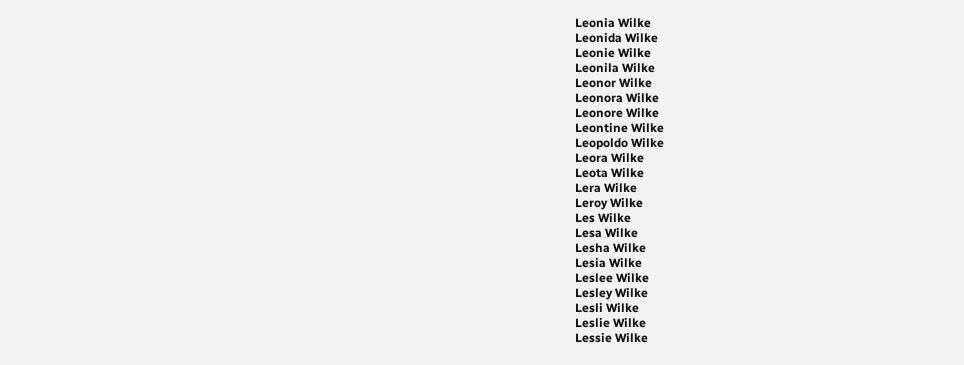Leonia Wilke
Leonida Wilke
Leonie Wilke
Leonila Wilke
Leonor Wilke
Leonora Wilke
Leonore Wilke
Leontine Wilke
Leopoldo Wilke
Leora Wilke
Leota Wilke
Lera Wilke
Leroy Wilke
Les Wilke
Lesa Wilke
Lesha Wilke
Lesia Wilke
Leslee Wilke
Lesley Wilke
Lesli Wilke
Leslie Wilke
Lessie Wilke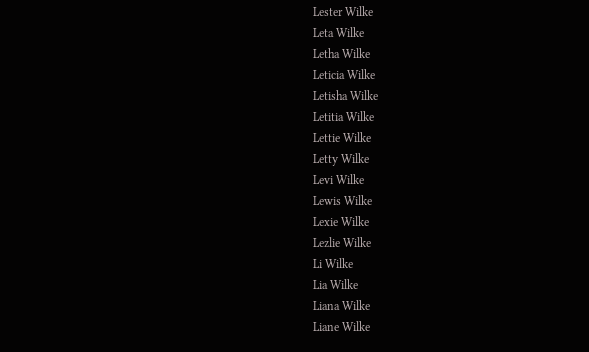Lester Wilke
Leta Wilke
Letha Wilke
Leticia Wilke
Letisha Wilke
Letitia Wilke
Lettie Wilke
Letty Wilke
Levi Wilke
Lewis Wilke
Lexie Wilke
Lezlie Wilke
Li Wilke
Lia Wilke
Liana Wilke
Liane Wilke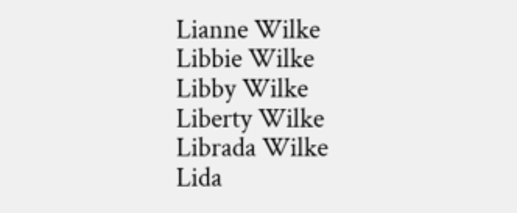Lianne Wilke
Libbie Wilke
Libby Wilke
Liberty Wilke
Librada Wilke
Lida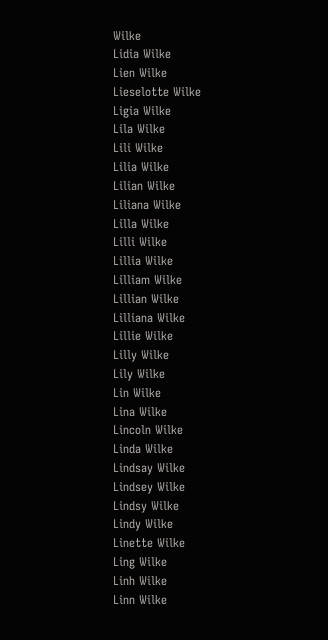Wilke
Lidia Wilke
Lien Wilke
Lieselotte Wilke
Ligia Wilke
Lila Wilke
Lili Wilke
Lilia Wilke
Lilian Wilke
Liliana Wilke
Lilla Wilke
Lilli Wilke
Lillia Wilke
Lilliam Wilke
Lillian Wilke
Lilliana Wilke
Lillie Wilke
Lilly Wilke
Lily Wilke
Lin Wilke
Lina Wilke
Lincoln Wilke
Linda Wilke
Lindsay Wilke
Lindsey Wilke
Lindsy Wilke
Lindy Wilke
Linette Wilke
Ling Wilke
Linh Wilke
Linn Wilke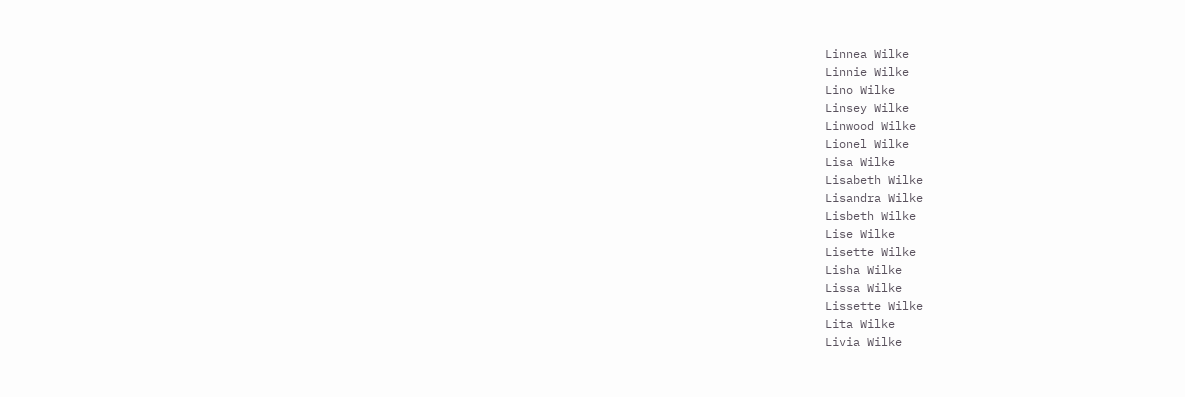Linnea Wilke
Linnie Wilke
Lino Wilke
Linsey Wilke
Linwood Wilke
Lionel Wilke
Lisa Wilke
Lisabeth Wilke
Lisandra Wilke
Lisbeth Wilke
Lise Wilke
Lisette Wilke
Lisha Wilke
Lissa Wilke
Lissette Wilke
Lita Wilke
Livia Wilke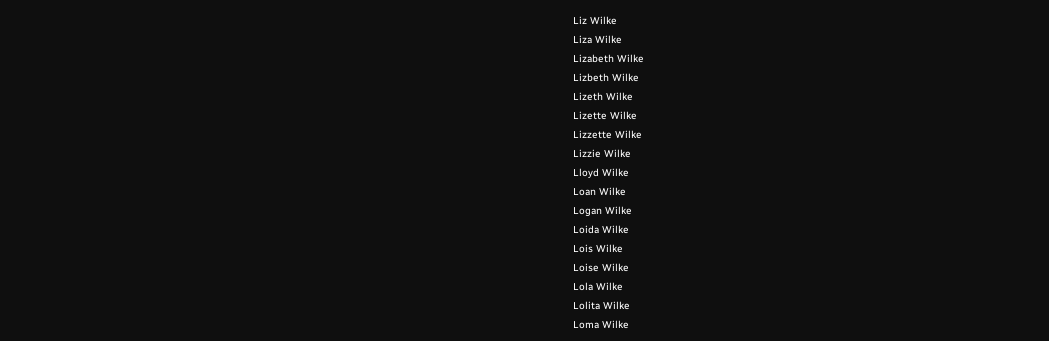Liz Wilke
Liza Wilke
Lizabeth Wilke
Lizbeth Wilke
Lizeth Wilke
Lizette Wilke
Lizzette Wilke
Lizzie Wilke
Lloyd Wilke
Loan Wilke
Logan Wilke
Loida Wilke
Lois Wilke
Loise Wilke
Lola Wilke
Lolita Wilke
Loma Wilke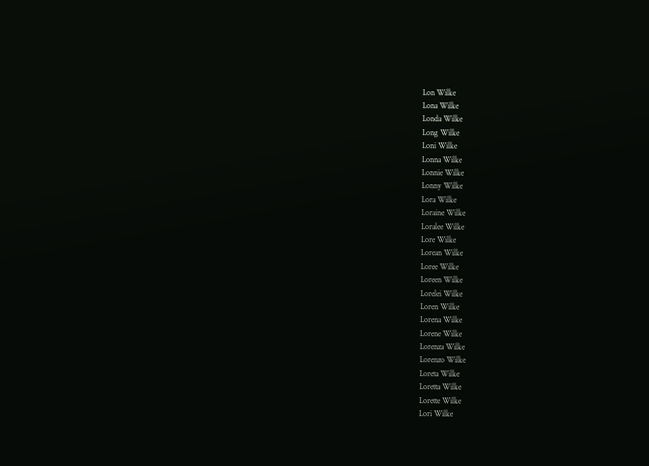Lon Wilke
Lona Wilke
Londa Wilke
Long Wilke
Loni Wilke
Lonna Wilke
Lonnie Wilke
Lonny Wilke
Lora Wilke
Loraine Wilke
Loralee Wilke
Lore Wilke
Lorean Wilke
Loree Wilke
Loreen Wilke
Lorelei Wilke
Loren Wilke
Lorena Wilke
Lorene Wilke
Lorenza Wilke
Lorenzo Wilke
Loreta Wilke
Loretta Wilke
Lorette Wilke
Lori Wilke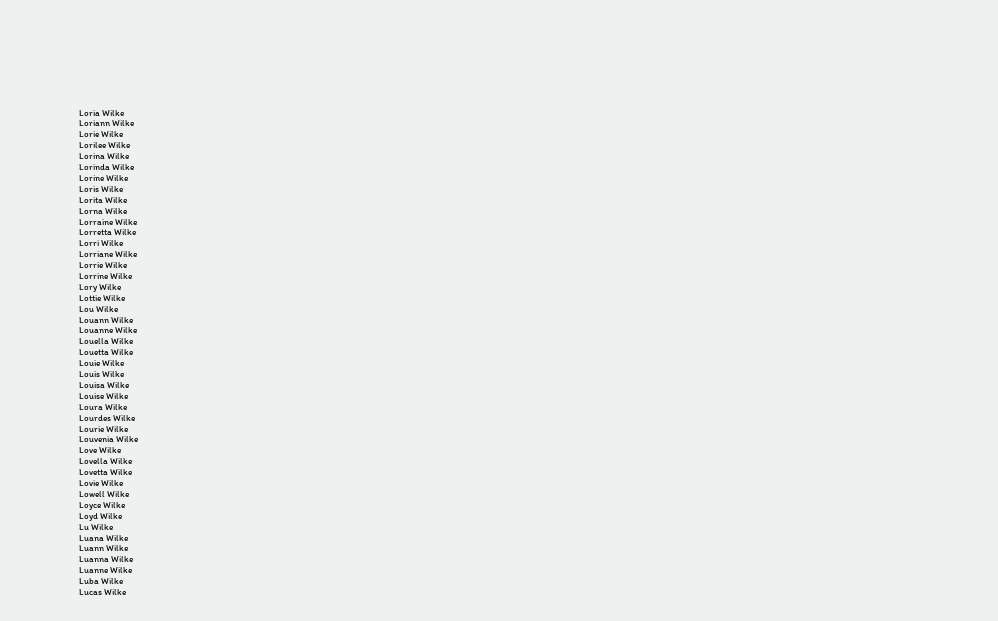Loria Wilke
Loriann Wilke
Lorie Wilke
Lorilee Wilke
Lorina Wilke
Lorinda Wilke
Lorine Wilke
Loris Wilke
Lorita Wilke
Lorna Wilke
Lorraine Wilke
Lorretta Wilke
Lorri Wilke
Lorriane Wilke
Lorrie Wilke
Lorrine Wilke
Lory Wilke
Lottie Wilke
Lou Wilke
Louann Wilke
Louanne Wilke
Louella Wilke
Louetta Wilke
Louie Wilke
Louis Wilke
Louisa Wilke
Louise Wilke
Loura Wilke
Lourdes Wilke
Lourie Wilke
Louvenia Wilke
Love Wilke
Lovella Wilke
Lovetta Wilke
Lovie Wilke
Lowell Wilke
Loyce Wilke
Loyd Wilke
Lu Wilke
Luana Wilke
Luann Wilke
Luanna Wilke
Luanne Wilke
Luba Wilke
Lucas Wilke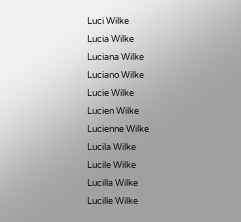Luci Wilke
Lucia Wilke
Luciana Wilke
Luciano Wilke
Lucie Wilke
Lucien Wilke
Lucienne Wilke
Lucila Wilke
Lucile Wilke
Lucilla Wilke
Lucille Wilke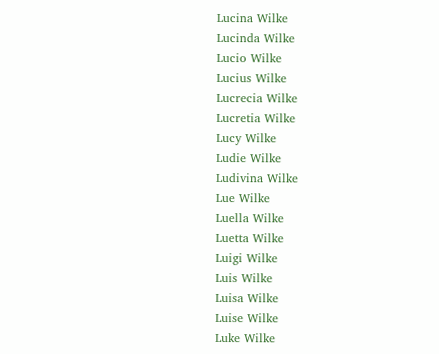Lucina Wilke
Lucinda Wilke
Lucio Wilke
Lucius Wilke
Lucrecia Wilke
Lucretia Wilke
Lucy Wilke
Ludie Wilke
Ludivina Wilke
Lue Wilke
Luella Wilke
Luetta Wilke
Luigi Wilke
Luis Wilke
Luisa Wilke
Luise Wilke
Luke Wilke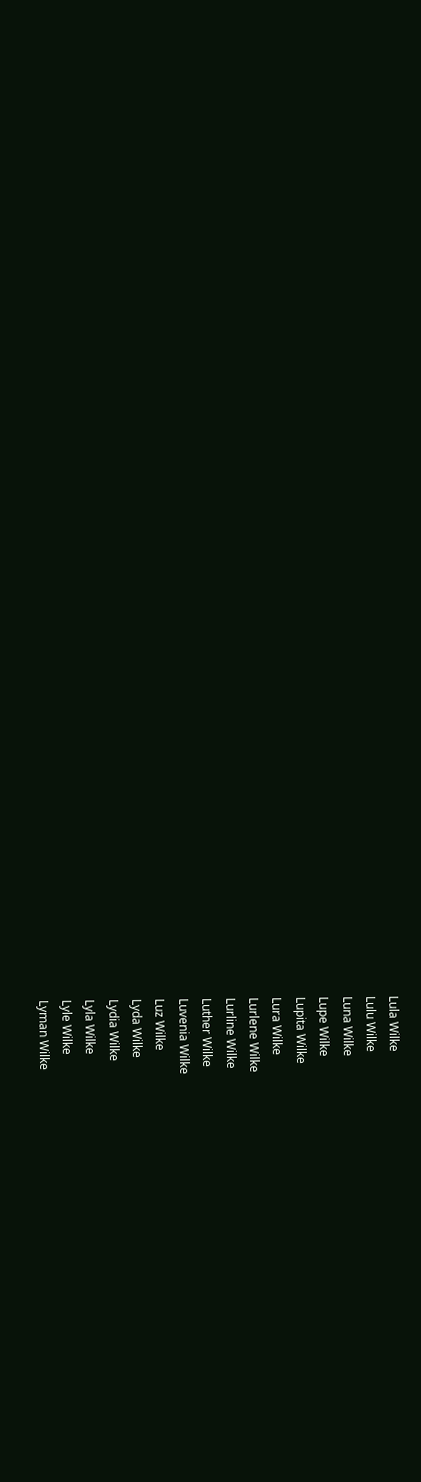Lula Wilke
Lulu Wilke
Luna Wilke
Lupe Wilke
Lupita Wilke
Lura Wilke
Lurlene Wilke
Lurline Wilke
Luther Wilke
Luvenia Wilke
Luz Wilke
Lyda Wilke
Lydia Wilke
Lyla Wilke
Lyle Wilke
Lyman Wilke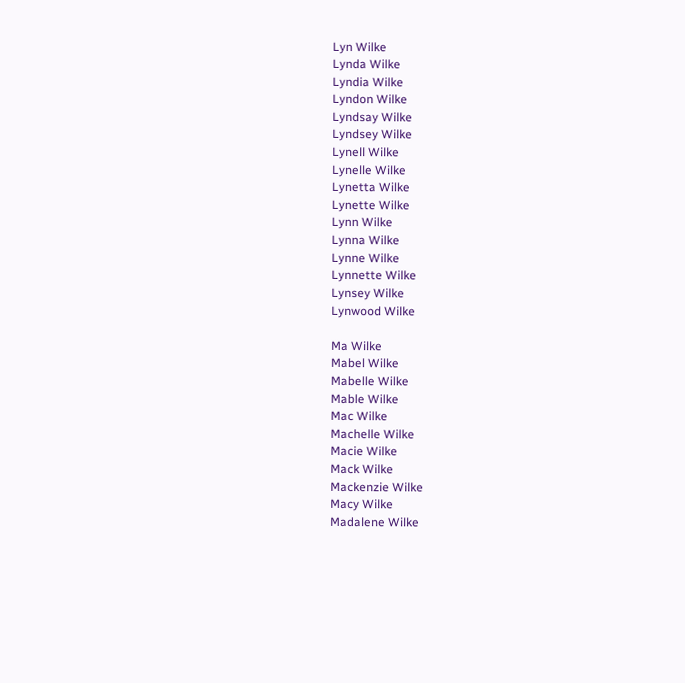Lyn Wilke
Lynda Wilke
Lyndia Wilke
Lyndon Wilke
Lyndsay Wilke
Lyndsey Wilke
Lynell Wilke
Lynelle Wilke
Lynetta Wilke
Lynette Wilke
Lynn Wilke
Lynna Wilke
Lynne Wilke
Lynnette Wilke
Lynsey Wilke
Lynwood Wilke

Ma Wilke
Mabel Wilke
Mabelle Wilke
Mable Wilke
Mac Wilke
Machelle Wilke
Macie Wilke
Mack Wilke
Mackenzie Wilke
Macy Wilke
Madalene Wilke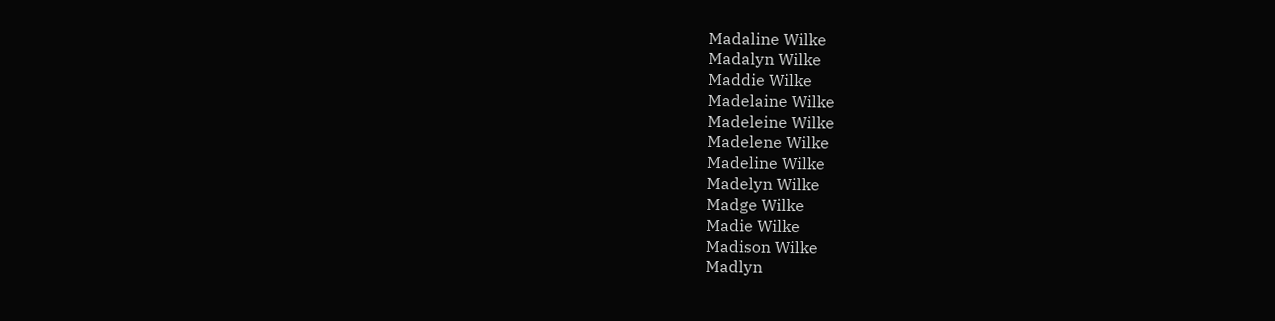Madaline Wilke
Madalyn Wilke
Maddie Wilke
Madelaine Wilke
Madeleine Wilke
Madelene Wilke
Madeline Wilke
Madelyn Wilke
Madge Wilke
Madie Wilke
Madison Wilke
Madlyn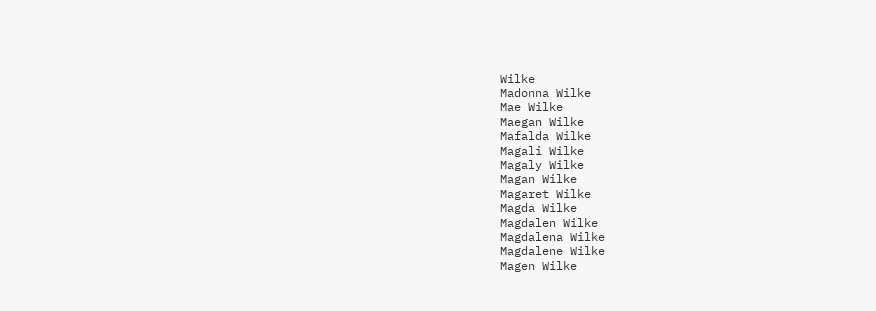Wilke
Madonna Wilke
Mae Wilke
Maegan Wilke
Mafalda Wilke
Magali Wilke
Magaly Wilke
Magan Wilke
Magaret Wilke
Magda Wilke
Magdalen Wilke
Magdalena Wilke
Magdalene Wilke
Magen Wilke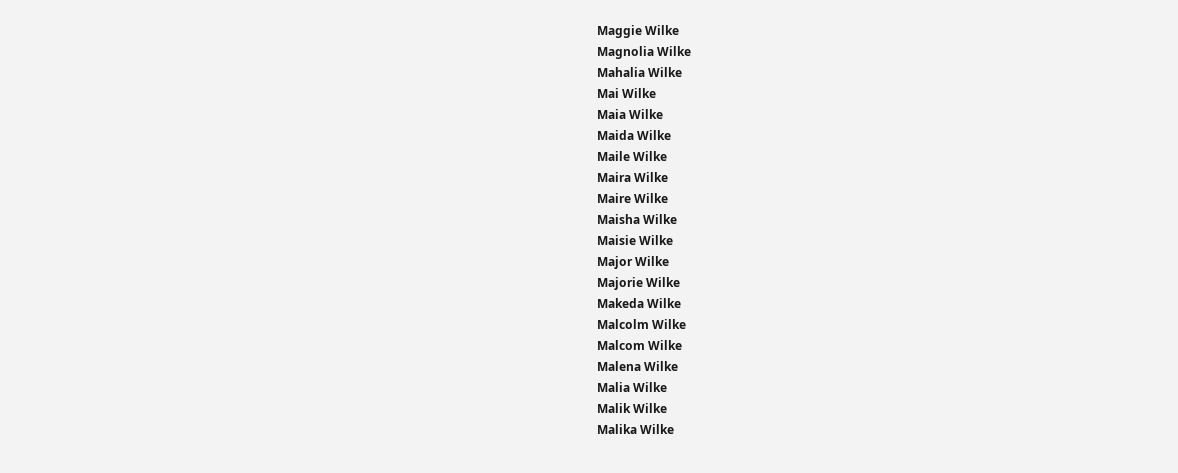Maggie Wilke
Magnolia Wilke
Mahalia Wilke
Mai Wilke
Maia Wilke
Maida Wilke
Maile Wilke
Maira Wilke
Maire Wilke
Maisha Wilke
Maisie Wilke
Major Wilke
Majorie Wilke
Makeda Wilke
Malcolm Wilke
Malcom Wilke
Malena Wilke
Malia Wilke
Malik Wilke
Malika Wilke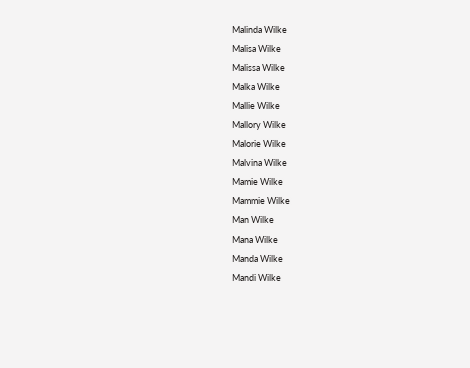Malinda Wilke
Malisa Wilke
Malissa Wilke
Malka Wilke
Mallie Wilke
Mallory Wilke
Malorie Wilke
Malvina Wilke
Mamie Wilke
Mammie Wilke
Man Wilke
Mana Wilke
Manda Wilke
Mandi Wilke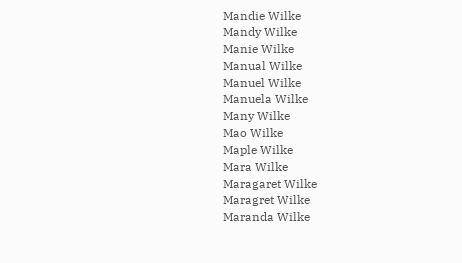Mandie Wilke
Mandy Wilke
Manie Wilke
Manual Wilke
Manuel Wilke
Manuela Wilke
Many Wilke
Mao Wilke
Maple Wilke
Mara Wilke
Maragaret Wilke
Maragret Wilke
Maranda Wilke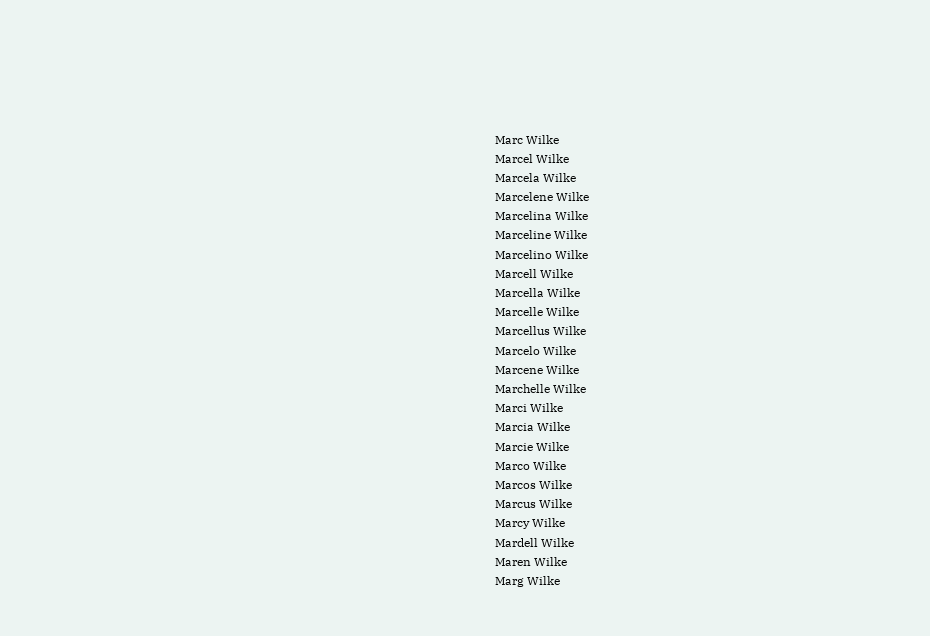Marc Wilke
Marcel Wilke
Marcela Wilke
Marcelene Wilke
Marcelina Wilke
Marceline Wilke
Marcelino Wilke
Marcell Wilke
Marcella Wilke
Marcelle Wilke
Marcellus Wilke
Marcelo Wilke
Marcene Wilke
Marchelle Wilke
Marci Wilke
Marcia Wilke
Marcie Wilke
Marco Wilke
Marcos Wilke
Marcus Wilke
Marcy Wilke
Mardell Wilke
Maren Wilke
Marg Wilke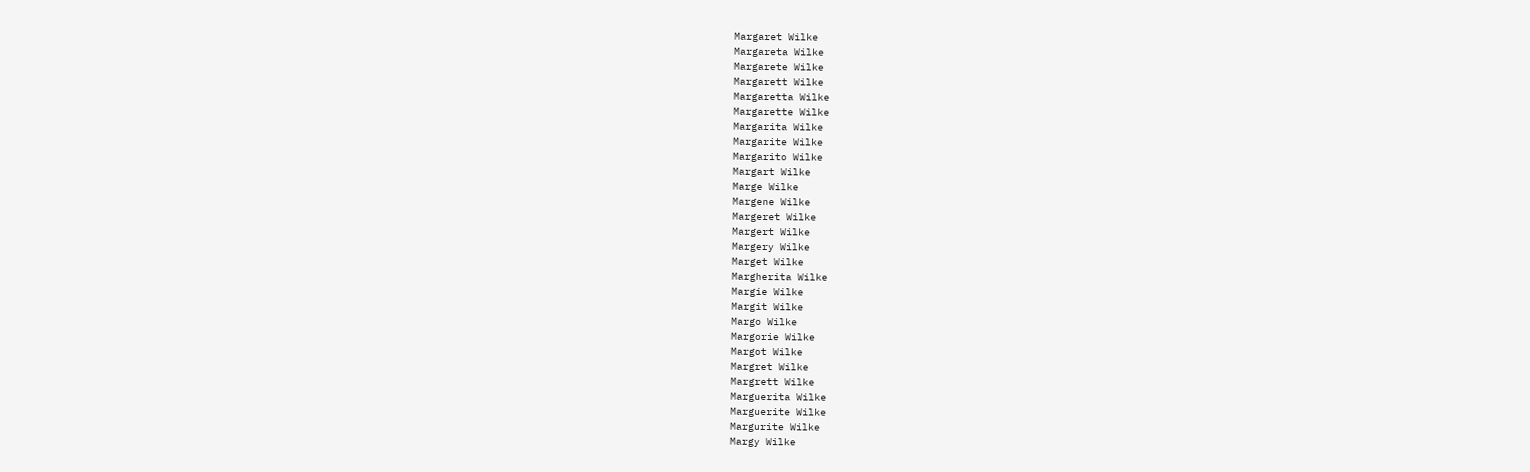Margaret Wilke
Margareta Wilke
Margarete Wilke
Margarett Wilke
Margaretta Wilke
Margarette Wilke
Margarita Wilke
Margarite Wilke
Margarito Wilke
Margart Wilke
Marge Wilke
Margene Wilke
Margeret Wilke
Margert Wilke
Margery Wilke
Marget Wilke
Margherita Wilke
Margie Wilke
Margit Wilke
Margo Wilke
Margorie Wilke
Margot Wilke
Margret Wilke
Margrett Wilke
Marguerita Wilke
Marguerite Wilke
Margurite Wilke
Margy Wilke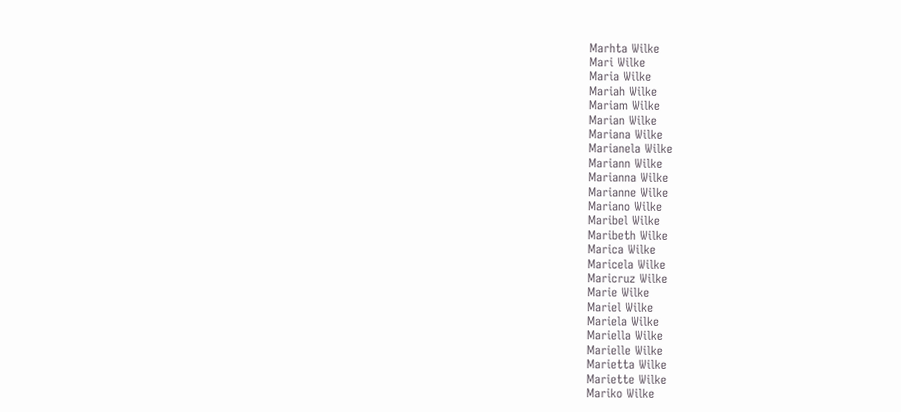Marhta Wilke
Mari Wilke
Maria Wilke
Mariah Wilke
Mariam Wilke
Marian Wilke
Mariana Wilke
Marianela Wilke
Mariann Wilke
Marianna Wilke
Marianne Wilke
Mariano Wilke
Maribel Wilke
Maribeth Wilke
Marica Wilke
Maricela Wilke
Maricruz Wilke
Marie Wilke
Mariel Wilke
Mariela Wilke
Mariella Wilke
Marielle Wilke
Marietta Wilke
Mariette Wilke
Mariko Wilke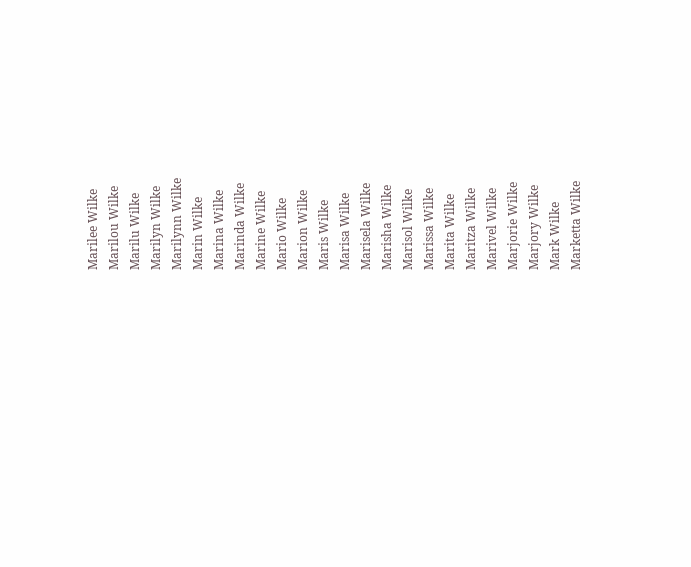Marilee Wilke
Marilou Wilke
Marilu Wilke
Marilyn Wilke
Marilynn Wilke
Marin Wilke
Marina Wilke
Marinda Wilke
Marine Wilke
Mario Wilke
Marion Wilke
Maris Wilke
Marisa Wilke
Marisela Wilke
Marisha Wilke
Marisol Wilke
Marissa Wilke
Marita Wilke
Maritza Wilke
Marivel Wilke
Marjorie Wilke
Marjory Wilke
Mark Wilke
Marketta Wilke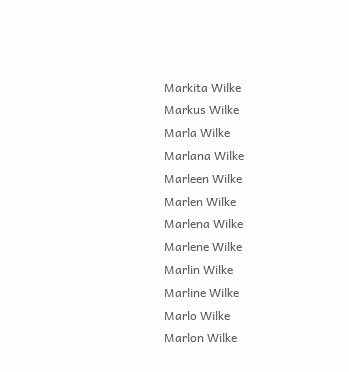Markita Wilke
Markus Wilke
Marla Wilke
Marlana Wilke
Marleen Wilke
Marlen Wilke
Marlena Wilke
Marlene Wilke
Marlin Wilke
Marline Wilke
Marlo Wilke
Marlon Wilke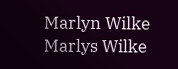Marlyn Wilke
Marlys Wilke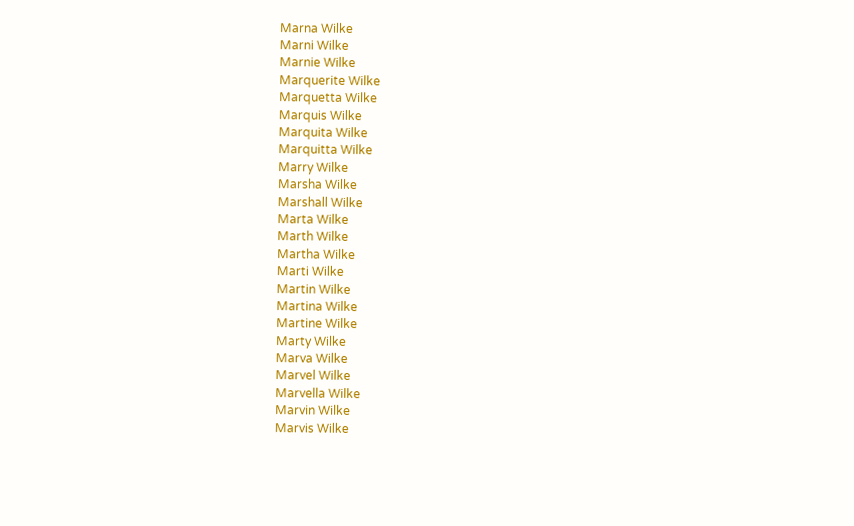Marna Wilke
Marni Wilke
Marnie Wilke
Marquerite Wilke
Marquetta Wilke
Marquis Wilke
Marquita Wilke
Marquitta Wilke
Marry Wilke
Marsha Wilke
Marshall Wilke
Marta Wilke
Marth Wilke
Martha Wilke
Marti Wilke
Martin Wilke
Martina Wilke
Martine Wilke
Marty Wilke
Marva Wilke
Marvel Wilke
Marvella Wilke
Marvin Wilke
Marvis Wilke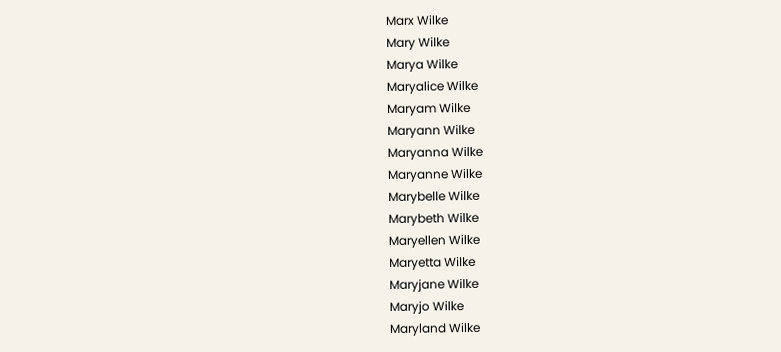Marx Wilke
Mary Wilke
Marya Wilke
Maryalice Wilke
Maryam Wilke
Maryann Wilke
Maryanna Wilke
Maryanne Wilke
Marybelle Wilke
Marybeth Wilke
Maryellen Wilke
Maryetta Wilke
Maryjane Wilke
Maryjo Wilke
Maryland Wilke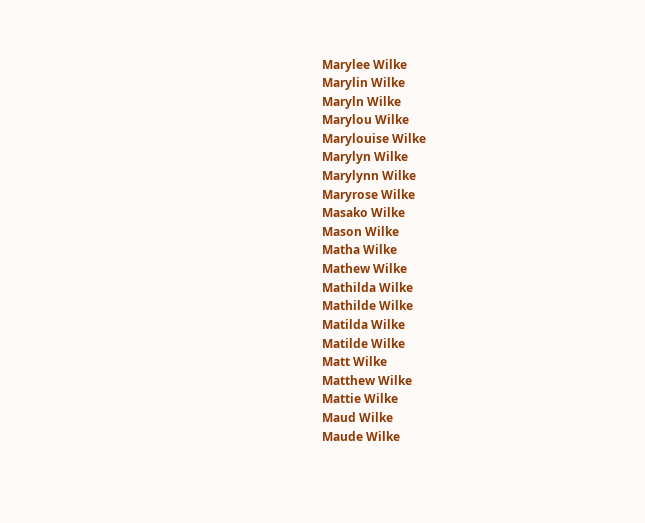Marylee Wilke
Marylin Wilke
Maryln Wilke
Marylou Wilke
Marylouise Wilke
Marylyn Wilke
Marylynn Wilke
Maryrose Wilke
Masako Wilke
Mason Wilke
Matha Wilke
Mathew Wilke
Mathilda Wilke
Mathilde Wilke
Matilda Wilke
Matilde Wilke
Matt Wilke
Matthew Wilke
Mattie Wilke
Maud Wilke
Maude Wilke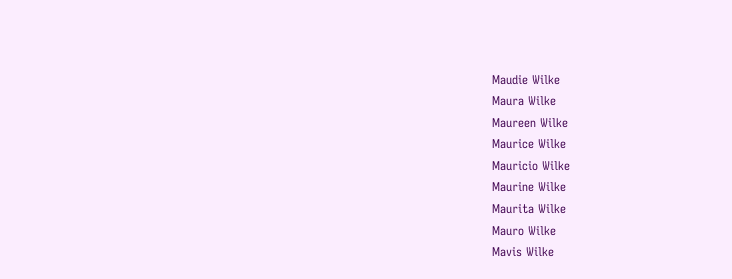Maudie Wilke
Maura Wilke
Maureen Wilke
Maurice Wilke
Mauricio Wilke
Maurine Wilke
Maurita Wilke
Mauro Wilke
Mavis Wilke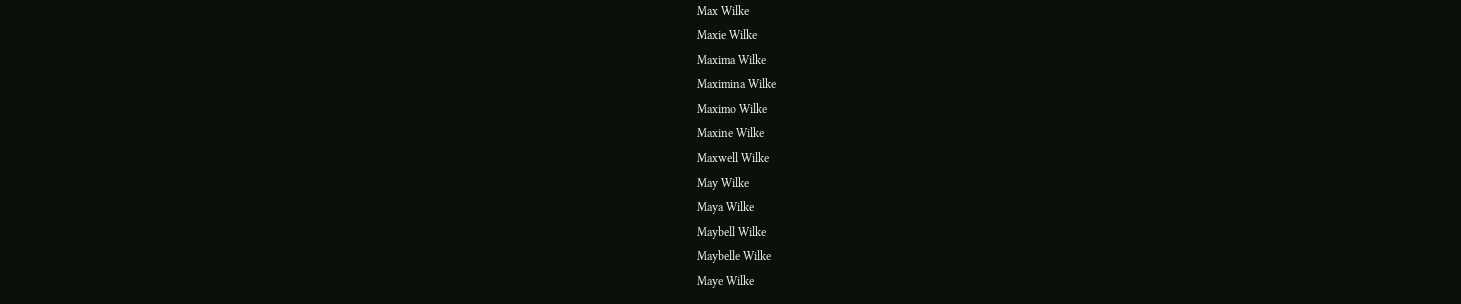Max Wilke
Maxie Wilke
Maxima Wilke
Maximina Wilke
Maximo Wilke
Maxine Wilke
Maxwell Wilke
May Wilke
Maya Wilke
Maybell Wilke
Maybelle Wilke
Maye Wilke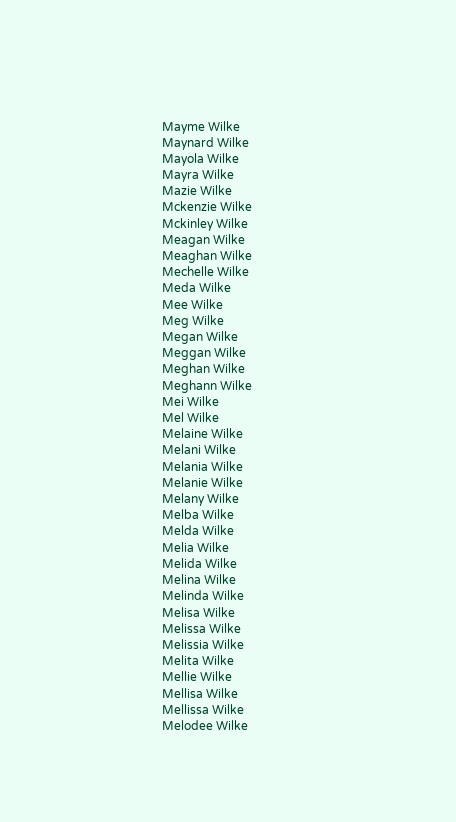Mayme Wilke
Maynard Wilke
Mayola Wilke
Mayra Wilke
Mazie Wilke
Mckenzie Wilke
Mckinley Wilke
Meagan Wilke
Meaghan Wilke
Mechelle Wilke
Meda Wilke
Mee Wilke
Meg Wilke
Megan Wilke
Meggan Wilke
Meghan Wilke
Meghann Wilke
Mei Wilke
Mel Wilke
Melaine Wilke
Melani Wilke
Melania Wilke
Melanie Wilke
Melany Wilke
Melba Wilke
Melda Wilke
Melia Wilke
Melida Wilke
Melina Wilke
Melinda Wilke
Melisa Wilke
Melissa Wilke
Melissia Wilke
Melita Wilke
Mellie Wilke
Mellisa Wilke
Mellissa Wilke
Melodee Wilke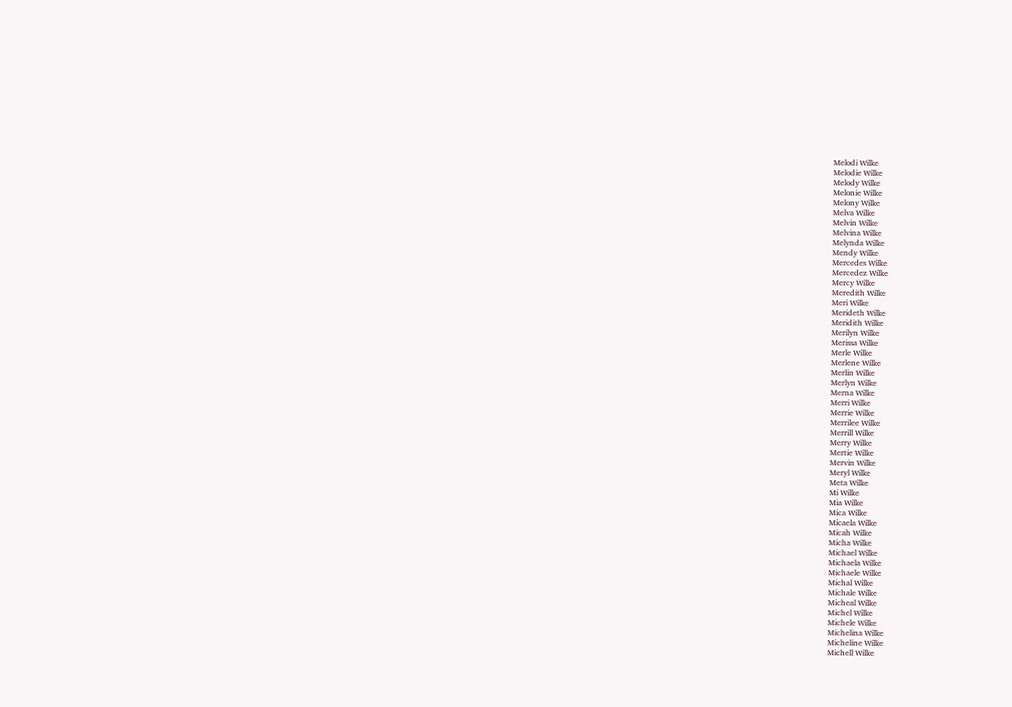Melodi Wilke
Melodie Wilke
Melody Wilke
Melonie Wilke
Melony Wilke
Melva Wilke
Melvin Wilke
Melvina Wilke
Melynda Wilke
Mendy Wilke
Mercedes Wilke
Mercedez Wilke
Mercy Wilke
Meredith Wilke
Meri Wilke
Merideth Wilke
Meridith Wilke
Merilyn Wilke
Merissa Wilke
Merle Wilke
Merlene Wilke
Merlin Wilke
Merlyn Wilke
Merna Wilke
Merri Wilke
Merrie Wilke
Merrilee Wilke
Merrill Wilke
Merry Wilke
Mertie Wilke
Mervin Wilke
Meryl Wilke
Meta Wilke
Mi Wilke
Mia Wilke
Mica Wilke
Micaela Wilke
Micah Wilke
Micha Wilke
Michael Wilke
Michaela Wilke
Michaele Wilke
Michal Wilke
Michale Wilke
Micheal Wilke
Michel Wilke
Michele Wilke
Michelina Wilke
Micheline Wilke
Michell Wilke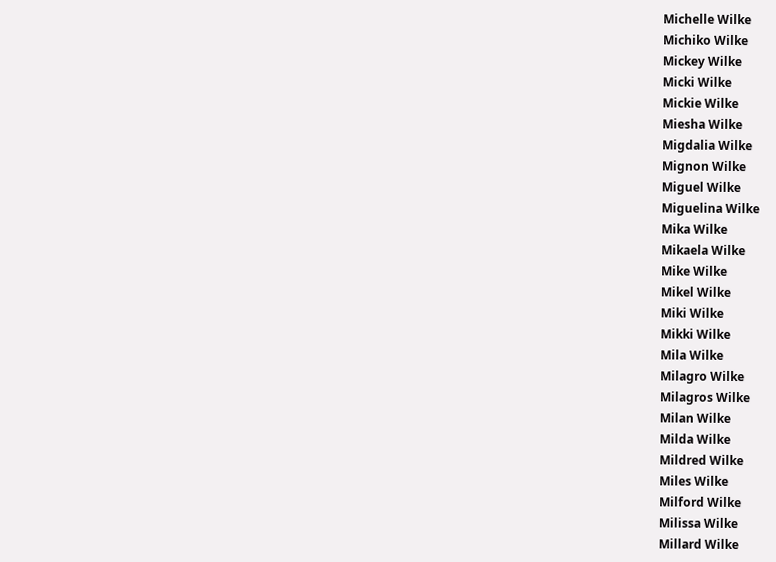Michelle Wilke
Michiko Wilke
Mickey Wilke
Micki Wilke
Mickie Wilke
Miesha Wilke
Migdalia Wilke
Mignon Wilke
Miguel Wilke
Miguelina Wilke
Mika Wilke
Mikaela Wilke
Mike Wilke
Mikel Wilke
Miki Wilke
Mikki Wilke
Mila Wilke
Milagro Wilke
Milagros Wilke
Milan Wilke
Milda Wilke
Mildred Wilke
Miles Wilke
Milford Wilke
Milissa Wilke
Millard Wilke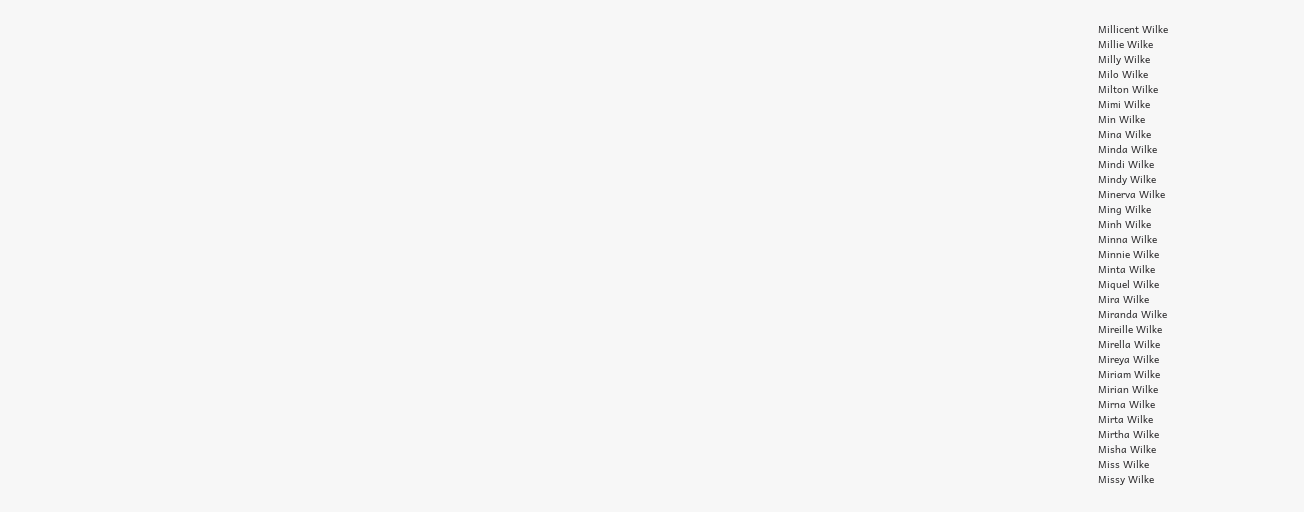Millicent Wilke
Millie Wilke
Milly Wilke
Milo Wilke
Milton Wilke
Mimi Wilke
Min Wilke
Mina Wilke
Minda Wilke
Mindi Wilke
Mindy Wilke
Minerva Wilke
Ming Wilke
Minh Wilke
Minna Wilke
Minnie Wilke
Minta Wilke
Miquel Wilke
Mira Wilke
Miranda Wilke
Mireille Wilke
Mirella Wilke
Mireya Wilke
Miriam Wilke
Mirian Wilke
Mirna Wilke
Mirta Wilke
Mirtha Wilke
Misha Wilke
Miss Wilke
Missy Wilke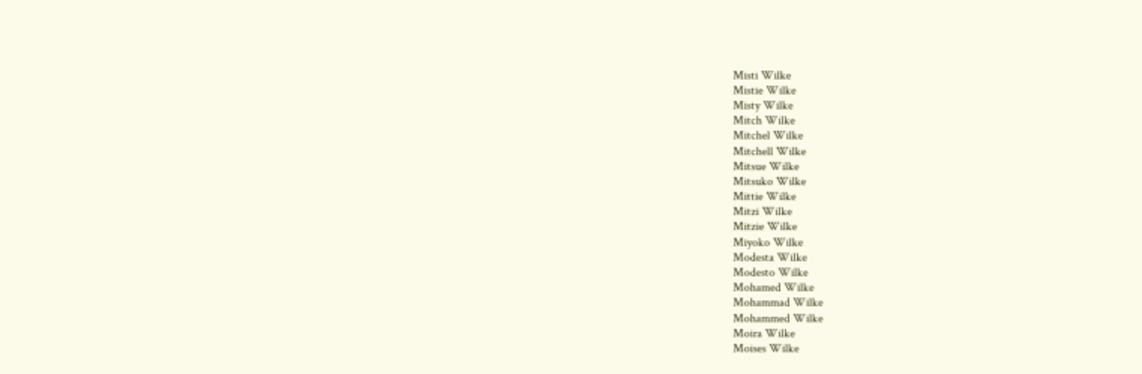Misti Wilke
Mistie Wilke
Misty Wilke
Mitch Wilke
Mitchel Wilke
Mitchell Wilke
Mitsue Wilke
Mitsuko Wilke
Mittie Wilke
Mitzi Wilke
Mitzie Wilke
Miyoko Wilke
Modesta Wilke
Modesto Wilke
Mohamed Wilke
Mohammad Wilke
Mohammed Wilke
Moira Wilke
Moises Wilke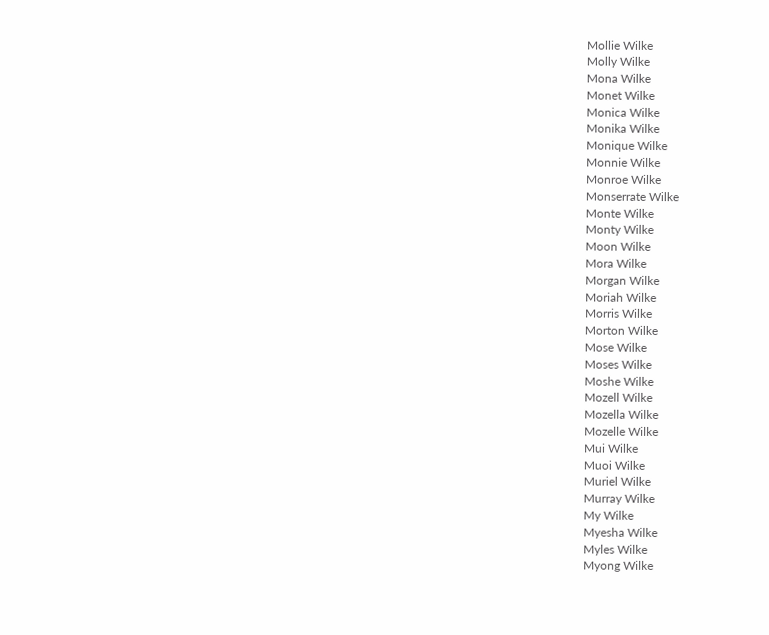Mollie Wilke
Molly Wilke
Mona Wilke
Monet Wilke
Monica Wilke
Monika Wilke
Monique Wilke
Monnie Wilke
Monroe Wilke
Monserrate Wilke
Monte Wilke
Monty Wilke
Moon Wilke
Mora Wilke
Morgan Wilke
Moriah Wilke
Morris Wilke
Morton Wilke
Mose Wilke
Moses Wilke
Moshe Wilke
Mozell Wilke
Mozella Wilke
Mozelle Wilke
Mui Wilke
Muoi Wilke
Muriel Wilke
Murray Wilke
My Wilke
Myesha Wilke
Myles Wilke
Myong Wilke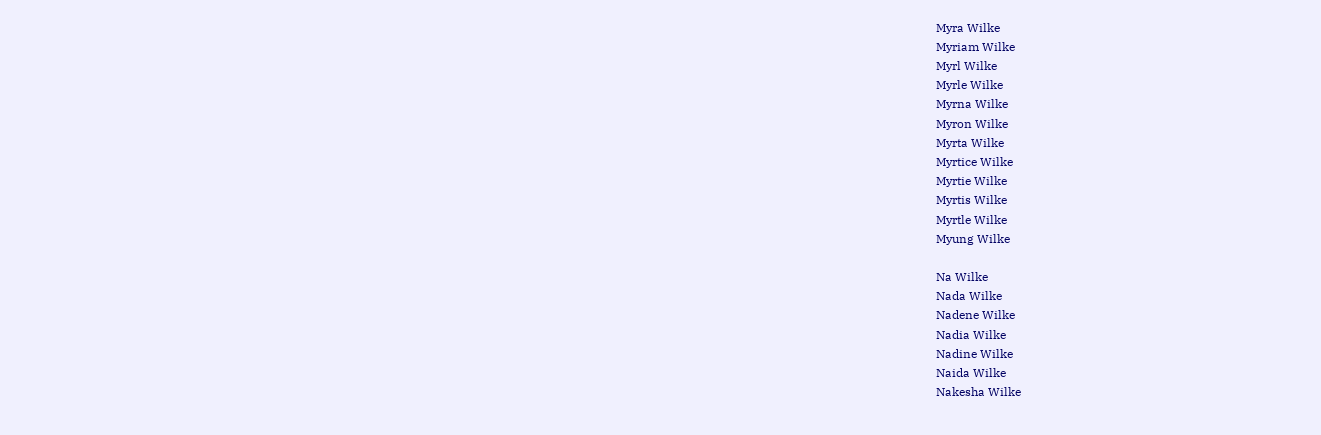Myra Wilke
Myriam Wilke
Myrl Wilke
Myrle Wilke
Myrna Wilke
Myron Wilke
Myrta Wilke
Myrtice Wilke
Myrtie Wilke
Myrtis Wilke
Myrtle Wilke
Myung Wilke

Na Wilke
Nada Wilke
Nadene Wilke
Nadia Wilke
Nadine Wilke
Naida Wilke
Nakesha Wilke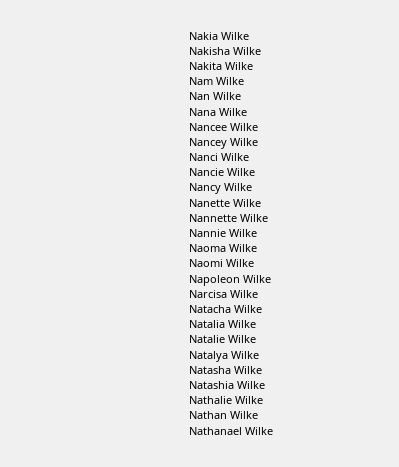Nakia Wilke
Nakisha Wilke
Nakita Wilke
Nam Wilke
Nan Wilke
Nana Wilke
Nancee Wilke
Nancey Wilke
Nanci Wilke
Nancie Wilke
Nancy Wilke
Nanette Wilke
Nannette Wilke
Nannie Wilke
Naoma Wilke
Naomi Wilke
Napoleon Wilke
Narcisa Wilke
Natacha Wilke
Natalia Wilke
Natalie Wilke
Natalya Wilke
Natasha Wilke
Natashia Wilke
Nathalie Wilke
Nathan Wilke
Nathanael Wilke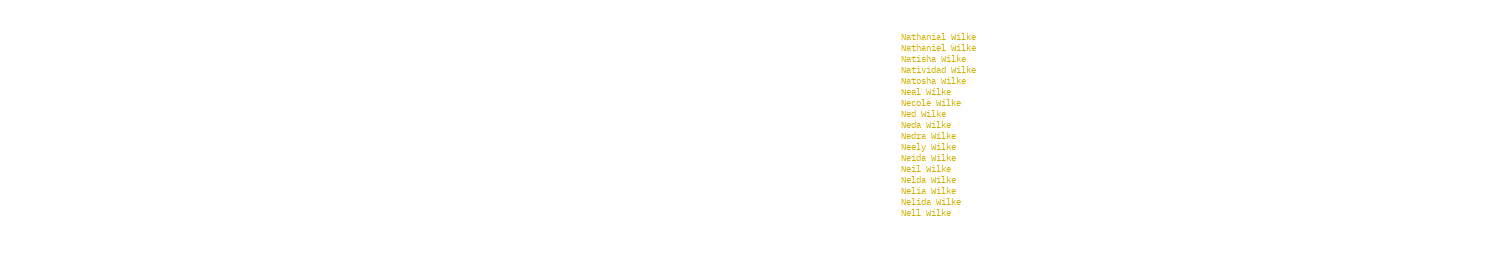Nathanial Wilke
Nathaniel Wilke
Natisha Wilke
Natividad Wilke
Natosha Wilke
Neal Wilke
Necole Wilke
Ned Wilke
Neda Wilke
Nedra Wilke
Neely Wilke
Neida Wilke
Neil Wilke
Nelda Wilke
Nelia Wilke
Nelida Wilke
Nell Wilke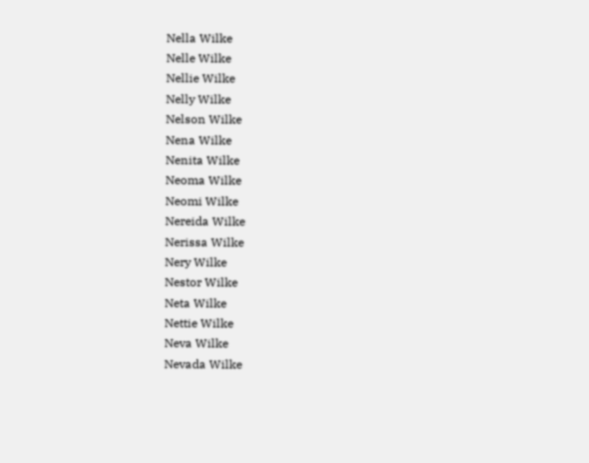Nella Wilke
Nelle Wilke
Nellie Wilke
Nelly Wilke
Nelson Wilke
Nena Wilke
Nenita Wilke
Neoma Wilke
Neomi Wilke
Nereida Wilke
Nerissa Wilke
Nery Wilke
Nestor Wilke
Neta Wilke
Nettie Wilke
Neva Wilke
Nevada Wilke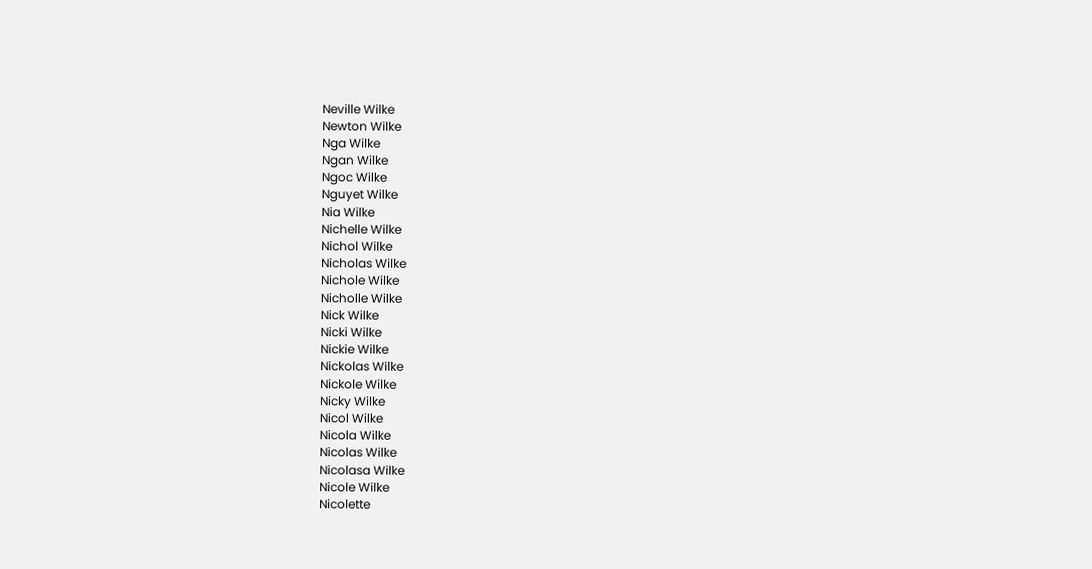Neville Wilke
Newton Wilke
Nga Wilke
Ngan Wilke
Ngoc Wilke
Nguyet Wilke
Nia Wilke
Nichelle Wilke
Nichol Wilke
Nicholas Wilke
Nichole Wilke
Nicholle Wilke
Nick Wilke
Nicki Wilke
Nickie Wilke
Nickolas Wilke
Nickole Wilke
Nicky Wilke
Nicol Wilke
Nicola Wilke
Nicolas Wilke
Nicolasa Wilke
Nicole Wilke
Nicolette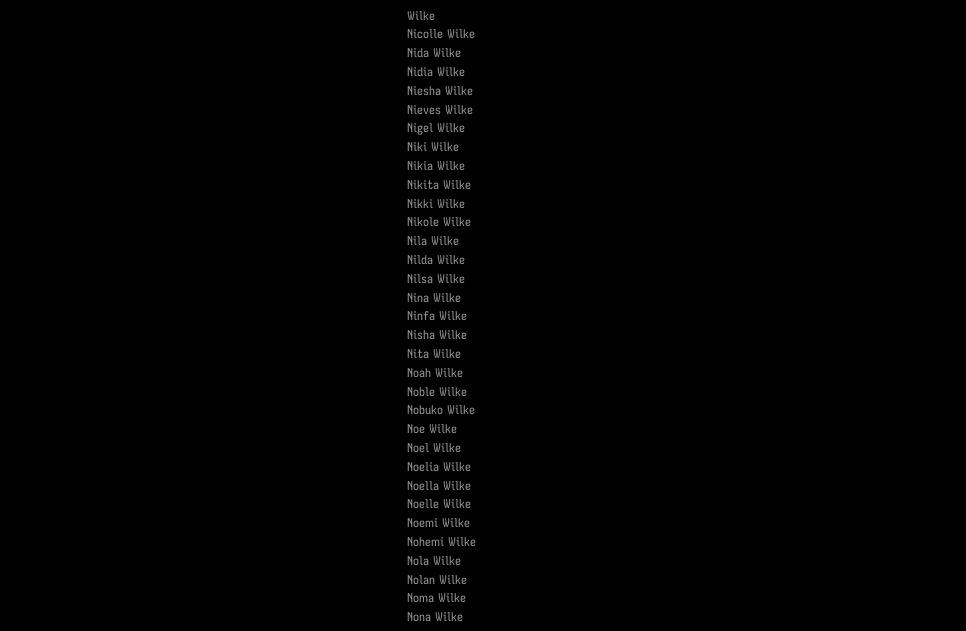Wilke
Nicolle Wilke
Nida Wilke
Nidia Wilke
Niesha Wilke
Nieves Wilke
Nigel Wilke
Niki Wilke
Nikia Wilke
Nikita Wilke
Nikki Wilke
Nikole Wilke
Nila Wilke
Nilda Wilke
Nilsa Wilke
Nina Wilke
Ninfa Wilke
Nisha Wilke
Nita Wilke
Noah Wilke
Noble Wilke
Nobuko Wilke
Noe Wilke
Noel Wilke
Noelia Wilke
Noella Wilke
Noelle Wilke
Noemi Wilke
Nohemi Wilke
Nola Wilke
Nolan Wilke
Noma Wilke
Nona Wilke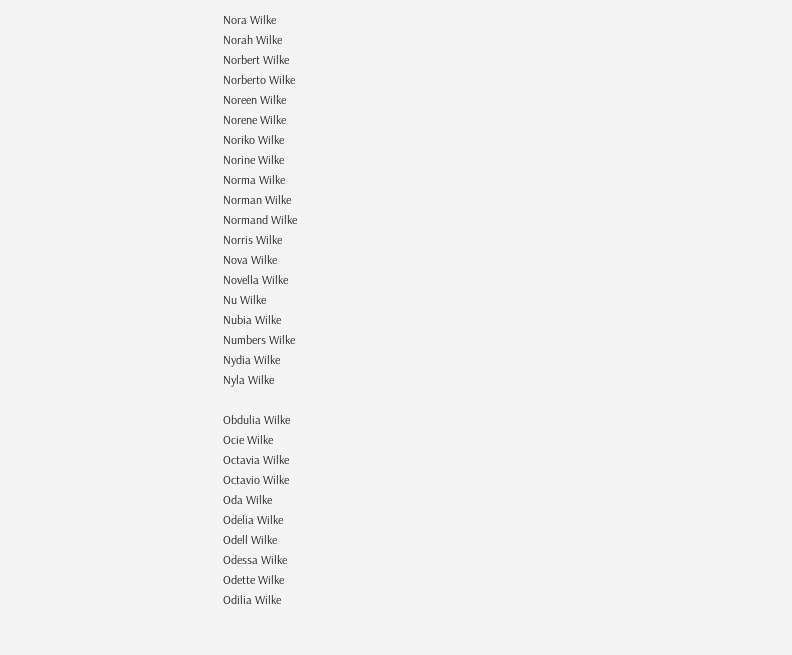Nora Wilke
Norah Wilke
Norbert Wilke
Norberto Wilke
Noreen Wilke
Norene Wilke
Noriko Wilke
Norine Wilke
Norma Wilke
Norman Wilke
Normand Wilke
Norris Wilke
Nova Wilke
Novella Wilke
Nu Wilke
Nubia Wilke
Numbers Wilke
Nydia Wilke
Nyla Wilke

Obdulia Wilke
Ocie Wilke
Octavia Wilke
Octavio Wilke
Oda Wilke
Odelia Wilke
Odell Wilke
Odessa Wilke
Odette Wilke
Odilia Wilke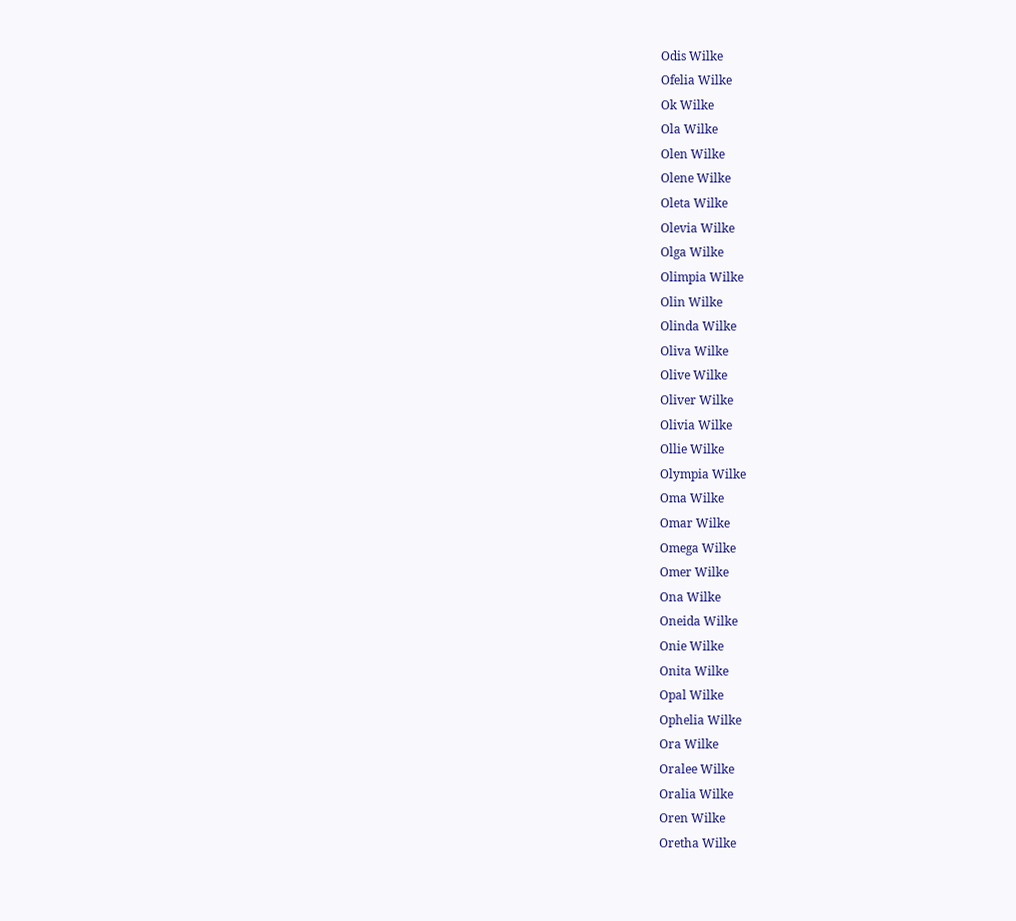Odis Wilke
Ofelia Wilke
Ok Wilke
Ola Wilke
Olen Wilke
Olene Wilke
Oleta Wilke
Olevia Wilke
Olga Wilke
Olimpia Wilke
Olin Wilke
Olinda Wilke
Oliva Wilke
Olive Wilke
Oliver Wilke
Olivia Wilke
Ollie Wilke
Olympia Wilke
Oma Wilke
Omar Wilke
Omega Wilke
Omer Wilke
Ona Wilke
Oneida Wilke
Onie Wilke
Onita Wilke
Opal Wilke
Ophelia Wilke
Ora Wilke
Oralee Wilke
Oralia Wilke
Oren Wilke
Oretha Wilke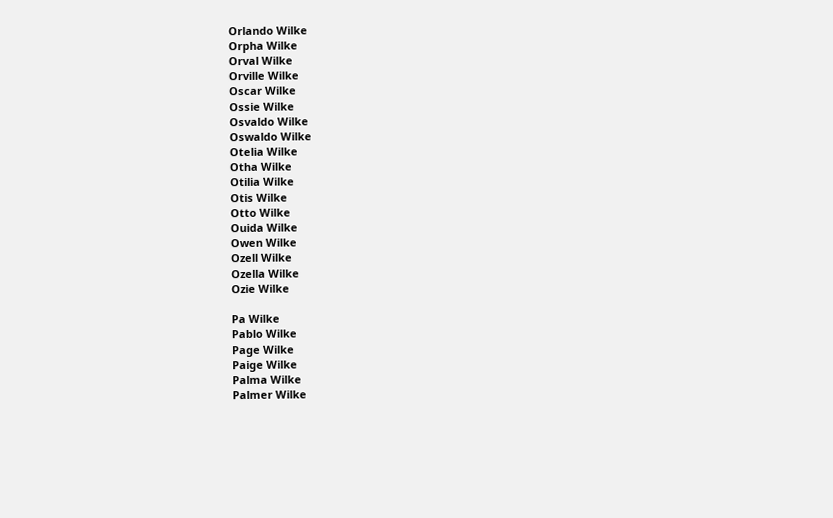Orlando Wilke
Orpha Wilke
Orval Wilke
Orville Wilke
Oscar Wilke
Ossie Wilke
Osvaldo Wilke
Oswaldo Wilke
Otelia Wilke
Otha Wilke
Otilia Wilke
Otis Wilke
Otto Wilke
Ouida Wilke
Owen Wilke
Ozell Wilke
Ozella Wilke
Ozie Wilke

Pa Wilke
Pablo Wilke
Page Wilke
Paige Wilke
Palma Wilke
Palmer Wilke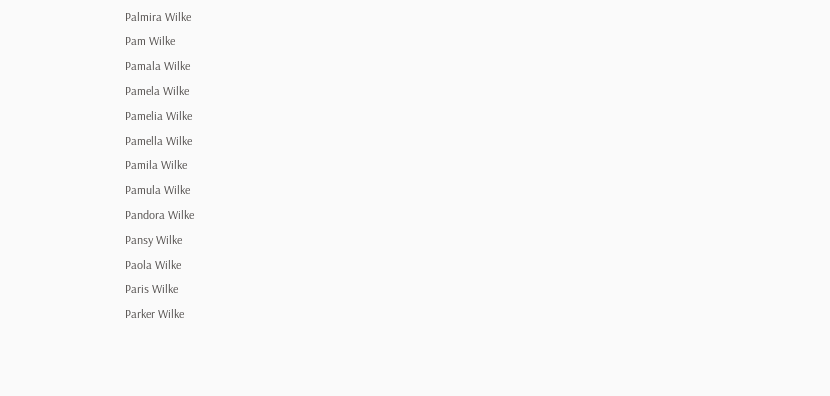Palmira Wilke
Pam Wilke
Pamala Wilke
Pamela Wilke
Pamelia Wilke
Pamella Wilke
Pamila Wilke
Pamula Wilke
Pandora Wilke
Pansy Wilke
Paola Wilke
Paris Wilke
Parker Wilke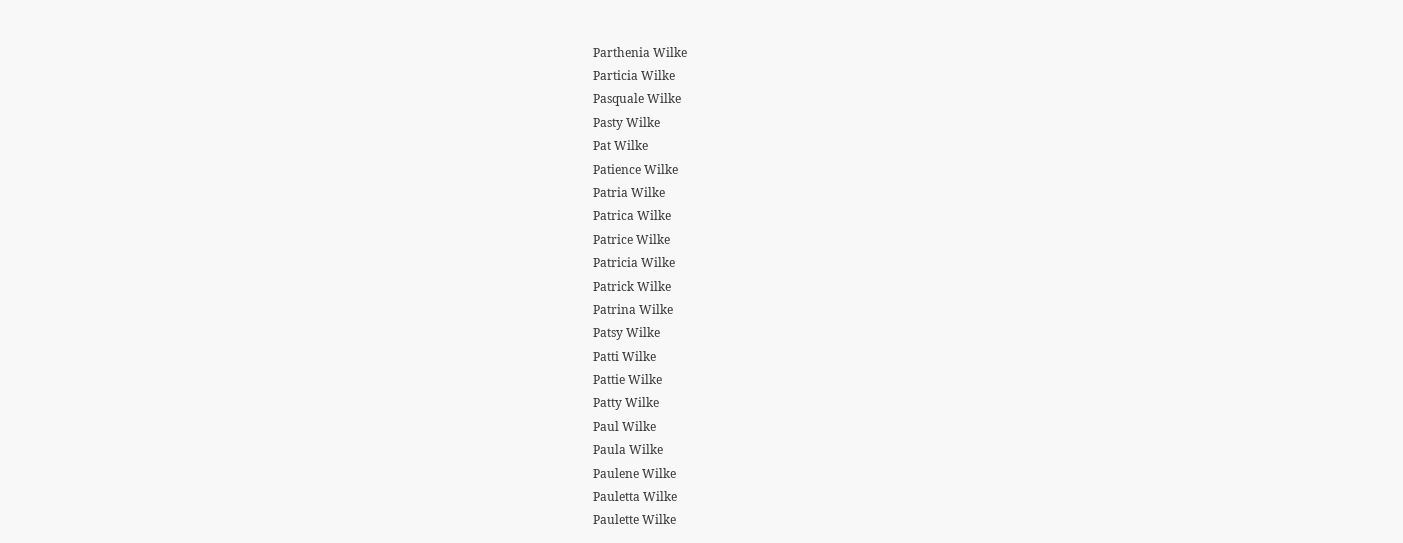Parthenia Wilke
Particia Wilke
Pasquale Wilke
Pasty Wilke
Pat Wilke
Patience Wilke
Patria Wilke
Patrica Wilke
Patrice Wilke
Patricia Wilke
Patrick Wilke
Patrina Wilke
Patsy Wilke
Patti Wilke
Pattie Wilke
Patty Wilke
Paul Wilke
Paula Wilke
Paulene Wilke
Pauletta Wilke
Paulette Wilke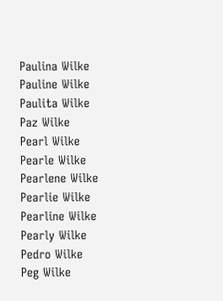Paulina Wilke
Pauline Wilke
Paulita Wilke
Paz Wilke
Pearl Wilke
Pearle Wilke
Pearlene Wilke
Pearlie Wilke
Pearline Wilke
Pearly Wilke
Pedro Wilke
Peg Wilke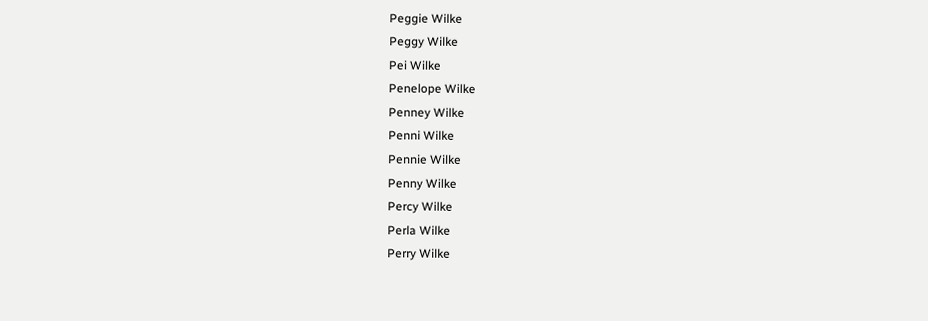Peggie Wilke
Peggy Wilke
Pei Wilke
Penelope Wilke
Penney Wilke
Penni Wilke
Pennie Wilke
Penny Wilke
Percy Wilke
Perla Wilke
Perry Wilke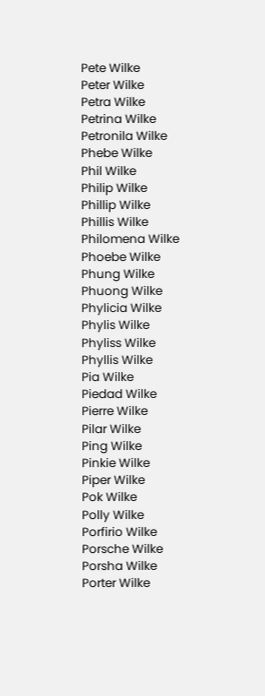Pete Wilke
Peter Wilke
Petra Wilke
Petrina Wilke
Petronila Wilke
Phebe Wilke
Phil Wilke
Philip Wilke
Phillip Wilke
Phillis Wilke
Philomena Wilke
Phoebe Wilke
Phung Wilke
Phuong Wilke
Phylicia Wilke
Phylis Wilke
Phyliss Wilke
Phyllis Wilke
Pia Wilke
Piedad Wilke
Pierre Wilke
Pilar Wilke
Ping Wilke
Pinkie Wilke
Piper Wilke
Pok Wilke
Polly Wilke
Porfirio Wilke
Porsche Wilke
Porsha Wilke
Porter Wilke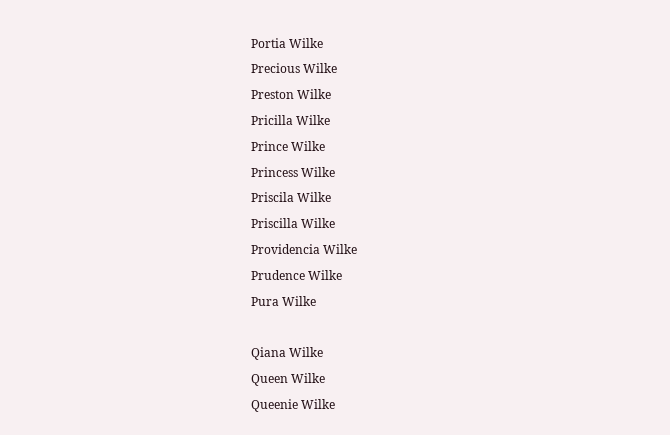Portia Wilke
Precious Wilke
Preston Wilke
Pricilla Wilke
Prince Wilke
Princess Wilke
Priscila Wilke
Priscilla Wilke
Providencia Wilke
Prudence Wilke
Pura Wilke

Qiana Wilke
Queen Wilke
Queenie Wilke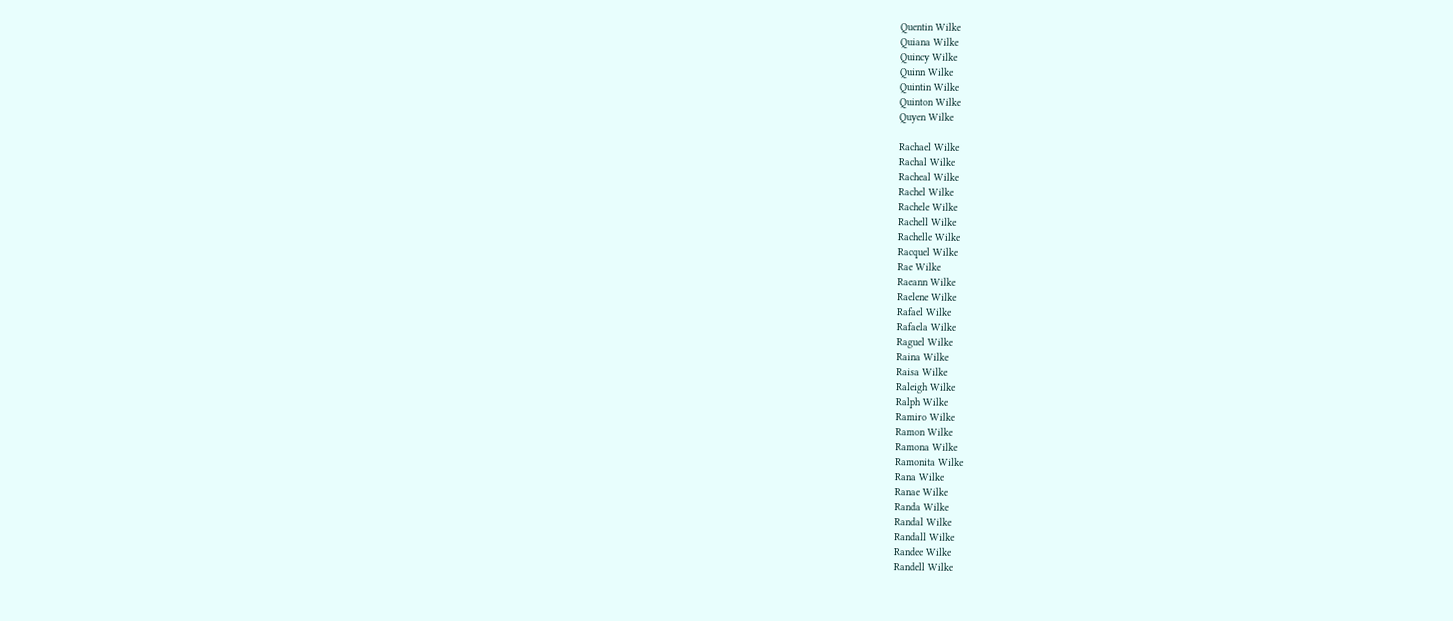Quentin Wilke
Quiana Wilke
Quincy Wilke
Quinn Wilke
Quintin Wilke
Quinton Wilke
Quyen Wilke

Rachael Wilke
Rachal Wilke
Racheal Wilke
Rachel Wilke
Rachele Wilke
Rachell Wilke
Rachelle Wilke
Racquel Wilke
Rae Wilke
Raeann Wilke
Raelene Wilke
Rafael Wilke
Rafaela Wilke
Raguel Wilke
Raina Wilke
Raisa Wilke
Raleigh Wilke
Ralph Wilke
Ramiro Wilke
Ramon Wilke
Ramona Wilke
Ramonita Wilke
Rana Wilke
Ranae Wilke
Randa Wilke
Randal Wilke
Randall Wilke
Randee Wilke
Randell Wilke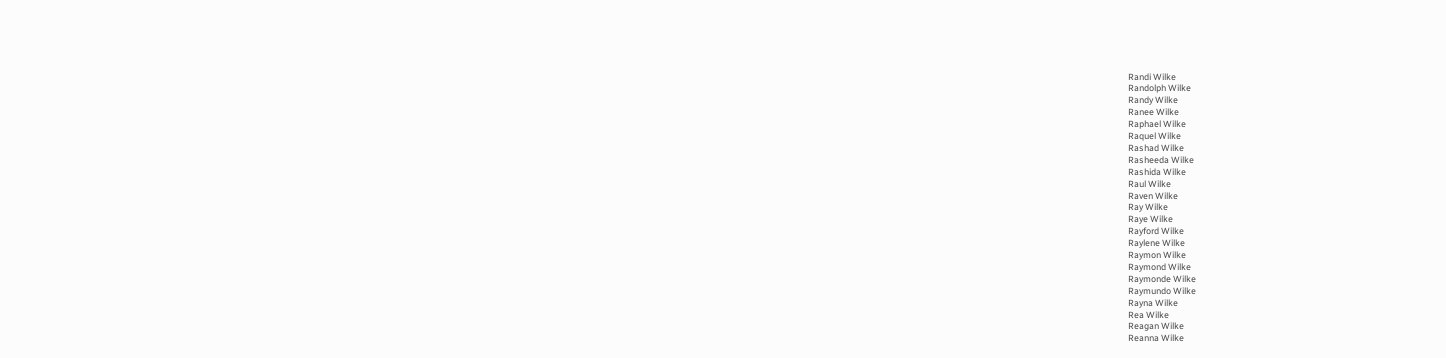Randi Wilke
Randolph Wilke
Randy Wilke
Ranee Wilke
Raphael Wilke
Raquel Wilke
Rashad Wilke
Rasheeda Wilke
Rashida Wilke
Raul Wilke
Raven Wilke
Ray Wilke
Raye Wilke
Rayford Wilke
Raylene Wilke
Raymon Wilke
Raymond Wilke
Raymonde Wilke
Raymundo Wilke
Rayna Wilke
Rea Wilke
Reagan Wilke
Reanna Wilke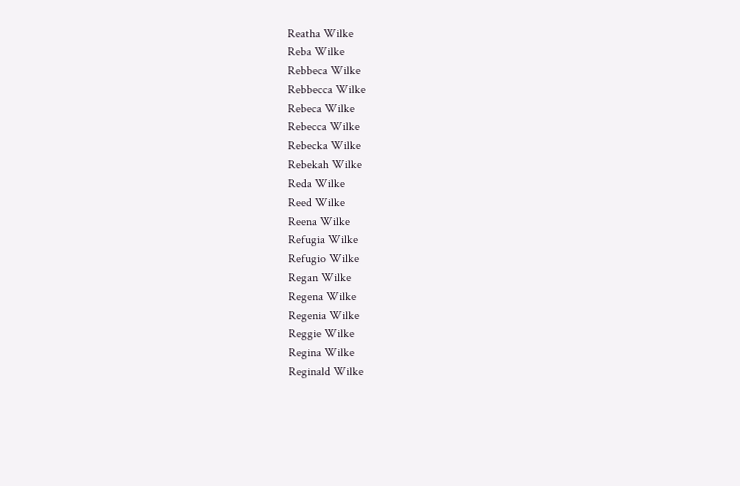Reatha Wilke
Reba Wilke
Rebbeca Wilke
Rebbecca Wilke
Rebeca Wilke
Rebecca Wilke
Rebecka Wilke
Rebekah Wilke
Reda Wilke
Reed Wilke
Reena Wilke
Refugia Wilke
Refugio Wilke
Regan Wilke
Regena Wilke
Regenia Wilke
Reggie Wilke
Regina Wilke
Reginald Wilke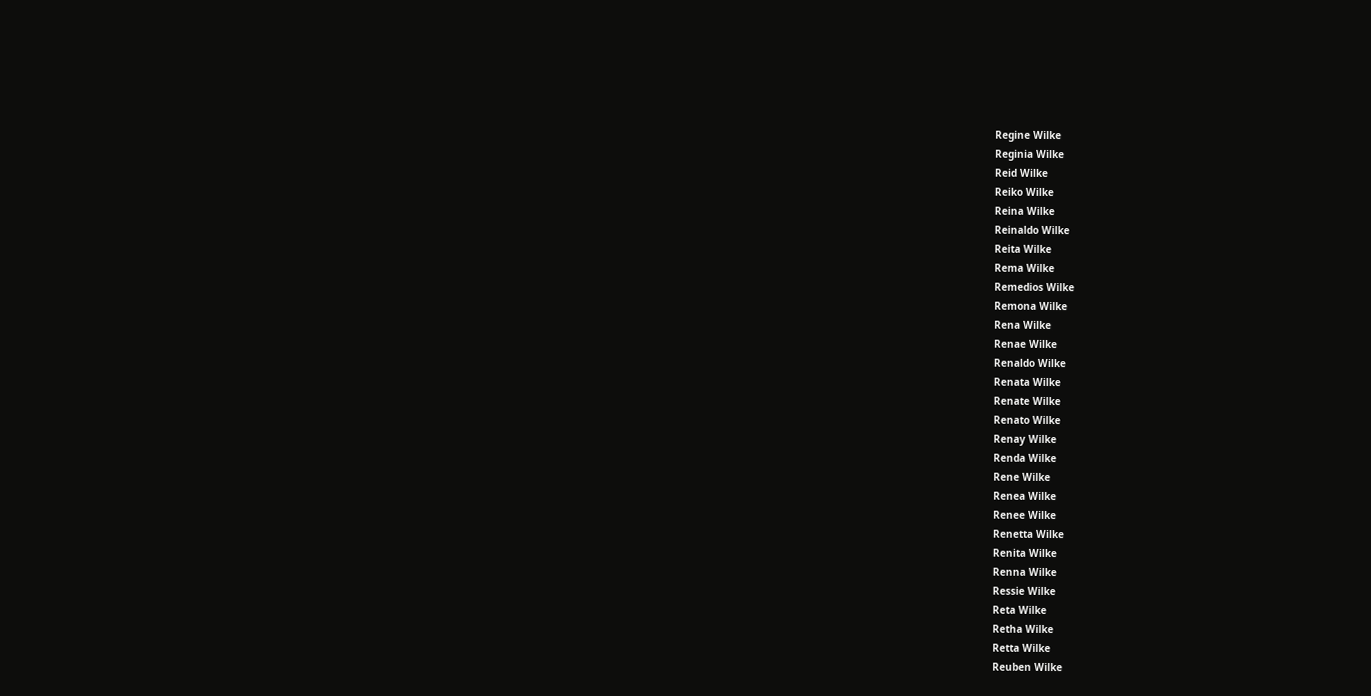Regine Wilke
Reginia Wilke
Reid Wilke
Reiko Wilke
Reina Wilke
Reinaldo Wilke
Reita Wilke
Rema Wilke
Remedios Wilke
Remona Wilke
Rena Wilke
Renae Wilke
Renaldo Wilke
Renata Wilke
Renate Wilke
Renato Wilke
Renay Wilke
Renda Wilke
Rene Wilke
Renea Wilke
Renee Wilke
Renetta Wilke
Renita Wilke
Renna Wilke
Ressie Wilke
Reta Wilke
Retha Wilke
Retta Wilke
Reuben Wilke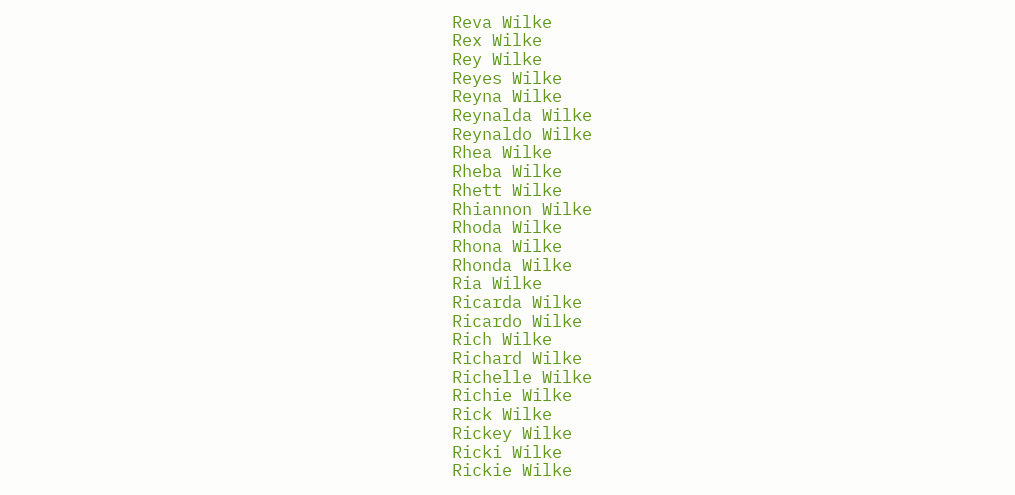Reva Wilke
Rex Wilke
Rey Wilke
Reyes Wilke
Reyna Wilke
Reynalda Wilke
Reynaldo Wilke
Rhea Wilke
Rheba Wilke
Rhett Wilke
Rhiannon Wilke
Rhoda Wilke
Rhona Wilke
Rhonda Wilke
Ria Wilke
Ricarda Wilke
Ricardo Wilke
Rich Wilke
Richard Wilke
Richelle Wilke
Richie Wilke
Rick Wilke
Rickey Wilke
Ricki Wilke
Rickie Wilke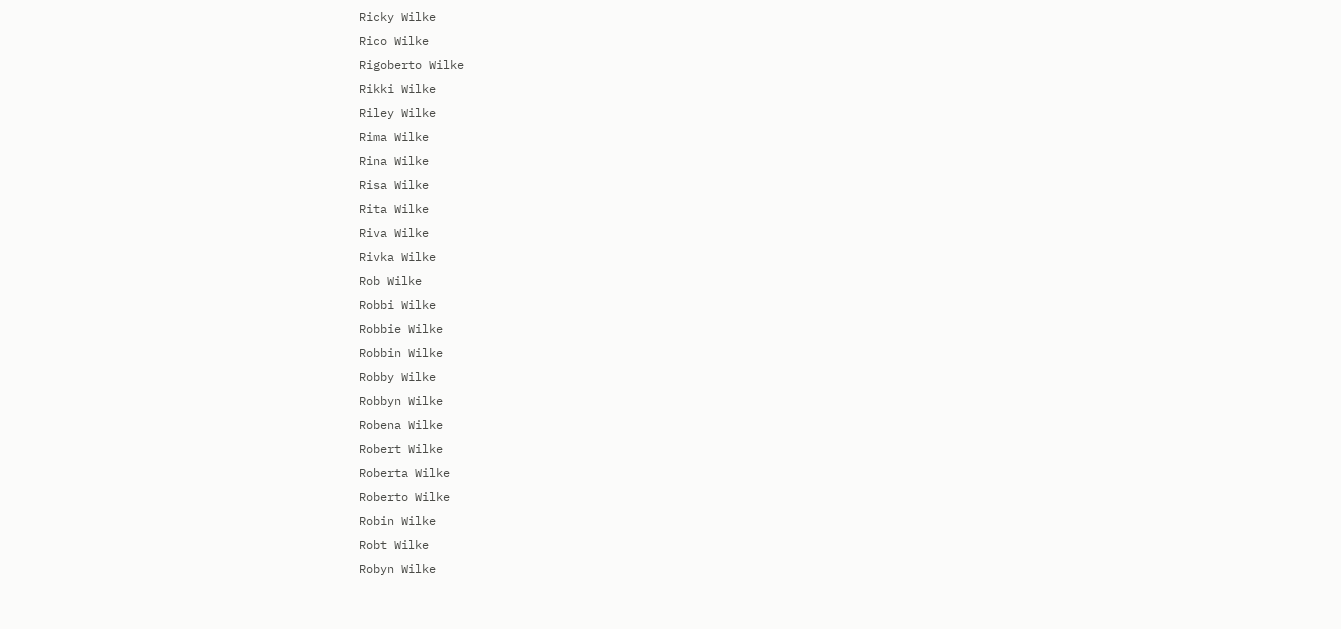Ricky Wilke
Rico Wilke
Rigoberto Wilke
Rikki Wilke
Riley Wilke
Rima Wilke
Rina Wilke
Risa Wilke
Rita Wilke
Riva Wilke
Rivka Wilke
Rob Wilke
Robbi Wilke
Robbie Wilke
Robbin Wilke
Robby Wilke
Robbyn Wilke
Robena Wilke
Robert Wilke
Roberta Wilke
Roberto Wilke
Robin Wilke
Robt Wilke
Robyn Wilke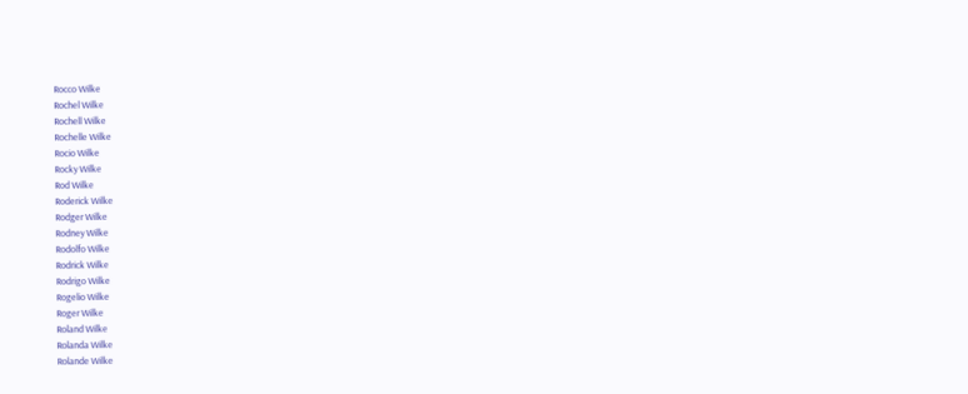Rocco Wilke
Rochel Wilke
Rochell Wilke
Rochelle Wilke
Rocio Wilke
Rocky Wilke
Rod Wilke
Roderick Wilke
Rodger Wilke
Rodney Wilke
Rodolfo Wilke
Rodrick Wilke
Rodrigo Wilke
Rogelio Wilke
Roger Wilke
Roland Wilke
Rolanda Wilke
Rolande Wilke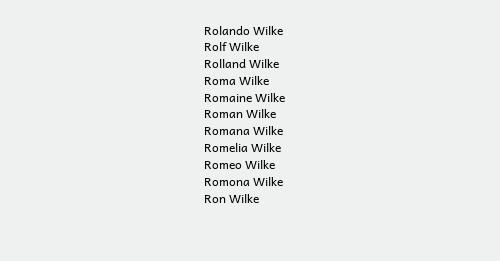Rolando Wilke
Rolf Wilke
Rolland Wilke
Roma Wilke
Romaine Wilke
Roman Wilke
Romana Wilke
Romelia Wilke
Romeo Wilke
Romona Wilke
Ron Wilke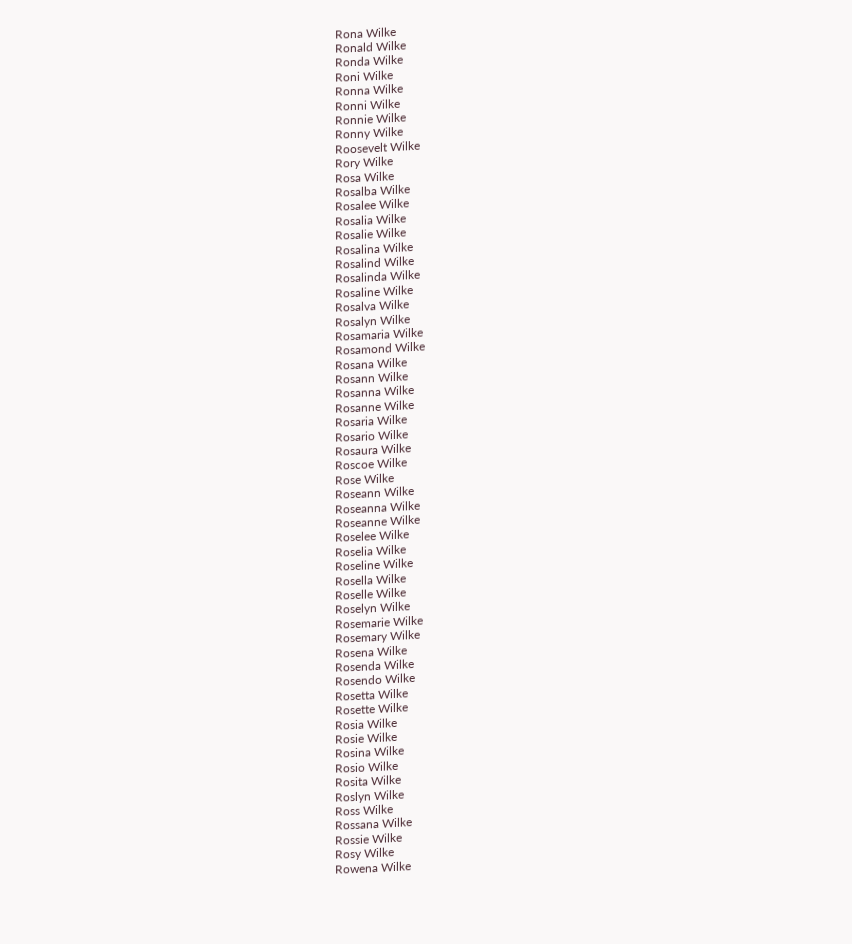Rona Wilke
Ronald Wilke
Ronda Wilke
Roni Wilke
Ronna Wilke
Ronni Wilke
Ronnie Wilke
Ronny Wilke
Roosevelt Wilke
Rory Wilke
Rosa Wilke
Rosalba Wilke
Rosalee Wilke
Rosalia Wilke
Rosalie Wilke
Rosalina Wilke
Rosalind Wilke
Rosalinda Wilke
Rosaline Wilke
Rosalva Wilke
Rosalyn Wilke
Rosamaria Wilke
Rosamond Wilke
Rosana Wilke
Rosann Wilke
Rosanna Wilke
Rosanne Wilke
Rosaria Wilke
Rosario Wilke
Rosaura Wilke
Roscoe Wilke
Rose Wilke
Roseann Wilke
Roseanna Wilke
Roseanne Wilke
Roselee Wilke
Roselia Wilke
Roseline Wilke
Rosella Wilke
Roselle Wilke
Roselyn Wilke
Rosemarie Wilke
Rosemary Wilke
Rosena Wilke
Rosenda Wilke
Rosendo Wilke
Rosetta Wilke
Rosette Wilke
Rosia Wilke
Rosie Wilke
Rosina Wilke
Rosio Wilke
Rosita Wilke
Roslyn Wilke
Ross Wilke
Rossana Wilke
Rossie Wilke
Rosy Wilke
Rowena Wilke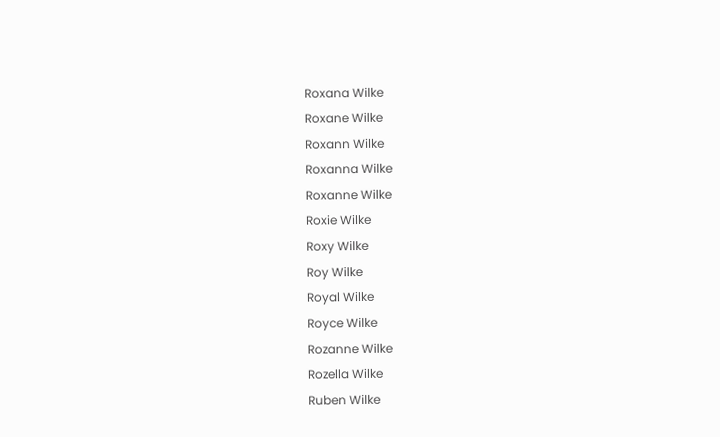Roxana Wilke
Roxane Wilke
Roxann Wilke
Roxanna Wilke
Roxanne Wilke
Roxie Wilke
Roxy Wilke
Roy Wilke
Royal Wilke
Royce Wilke
Rozanne Wilke
Rozella Wilke
Ruben Wilke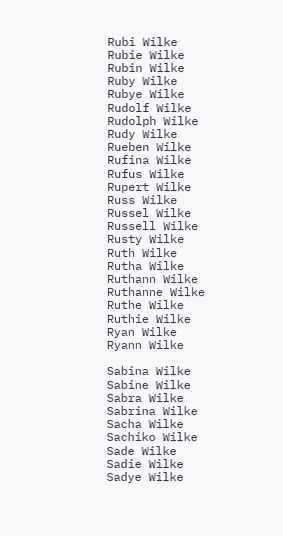Rubi Wilke
Rubie Wilke
Rubin Wilke
Ruby Wilke
Rubye Wilke
Rudolf Wilke
Rudolph Wilke
Rudy Wilke
Rueben Wilke
Rufina Wilke
Rufus Wilke
Rupert Wilke
Russ Wilke
Russel Wilke
Russell Wilke
Rusty Wilke
Ruth Wilke
Rutha Wilke
Ruthann Wilke
Ruthanne Wilke
Ruthe Wilke
Ruthie Wilke
Ryan Wilke
Ryann Wilke

Sabina Wilke
Sabine Wilke
Sabra Wilke
Sabrina Wilke
Sacha Wilke
Sachiko Wilke
Sade Wilke
Sadie Wilke
Sadye Wilke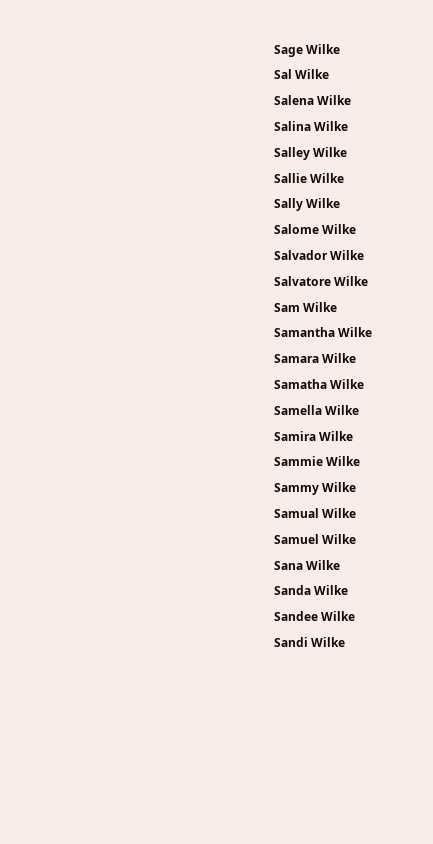Sage Wilke
Sal Wilke
Salena Wilke
Salina Wilke
Salley Wilke
Sallie Wilke
Sally Wilke
Salome Wilke
Salvador Wilke
Salvatore Wilke
Sam Wilke
Samantha Wilke
Samara Wilke
Samatha Wilke
Samella Wilke
Samira Wilke
Sammie Wilke
Sammy Wilke
Samual Wilke
Samuel Wilke
Sana Wilke
Sanda Wilke
Sandee Wilke
Sandi Wilke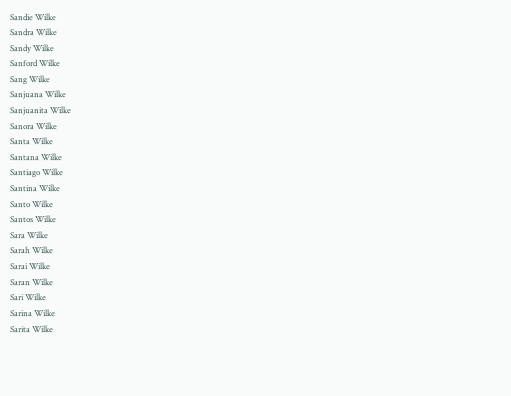Sandie Wilke
Sandra Wilke
Sandy Wilke
Sanford Wilke
Sang Wilke
Sanjuana Wilke
Sanjuanita Wilke
Sanora Wilke
Santa Wilke
Santana Wilke
Santiago Wilke
Santina Wilke
Santo Wilke
Santos Wilke
Sara Wilke
Sarah Wilke
Sarai Wilke
Saran Wilke
Sari Wilke
Sarina Wilke
Sarita Wilke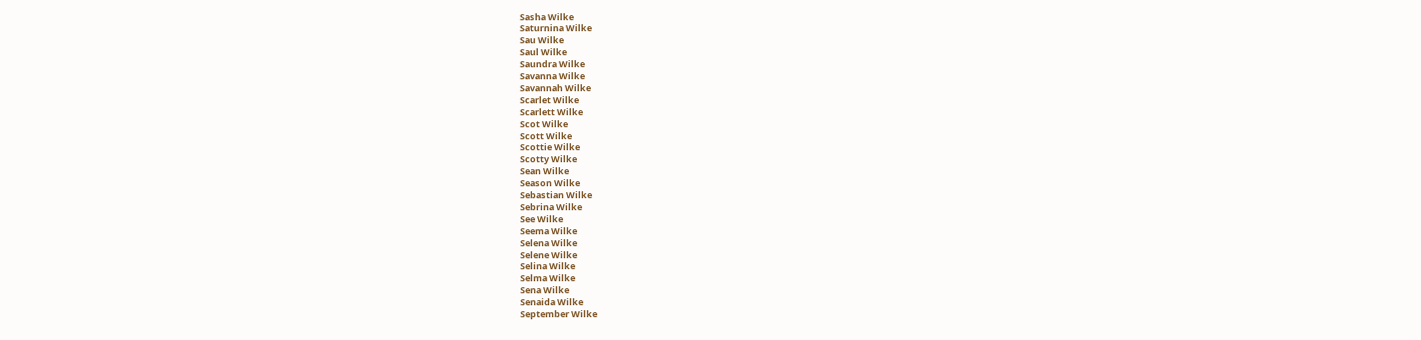Sasha Wilke
Saturnina Wilke
Sau Wilke
Saul Wilke
Saundra Wilke
Savanna Wilke
Savannah Wilke
Scarlet Wilke
Scarlett Wilke
Scot Wilke
Scott Wilke
Scottie Wilke
Scotty Wilke
Sean Wilke
Season Wilke
Sebastian Wilke
Sebrina Wilke
See Wilke
Seema Wilke
Selena Wilke
Selene Wilke
Selina Wilke
Selma Wilke
Sena Wilke
Senaida Wilke
September Wilke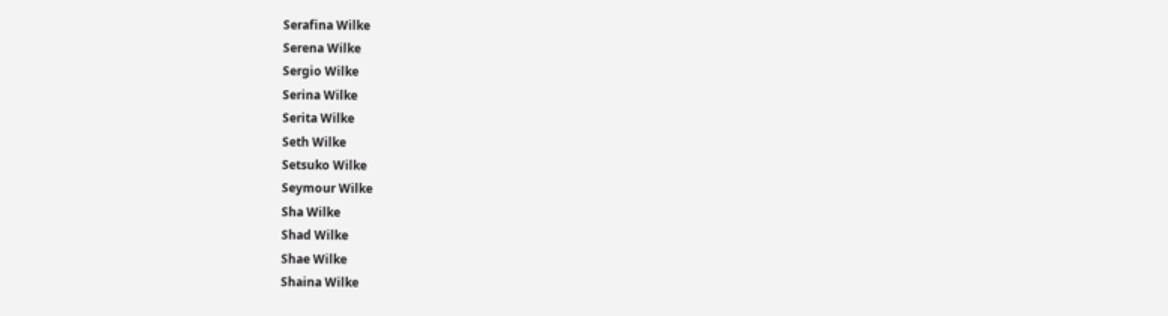Serafina Wilke
Serena Wilke
Sergio Wilke
Serina Wilke
Serita Wilke
Seth Wilke
Setsuko Wilke
Seymour Wilke
Sha Wilke
Shad Wilke
Shae Wilke
Shaina Wilke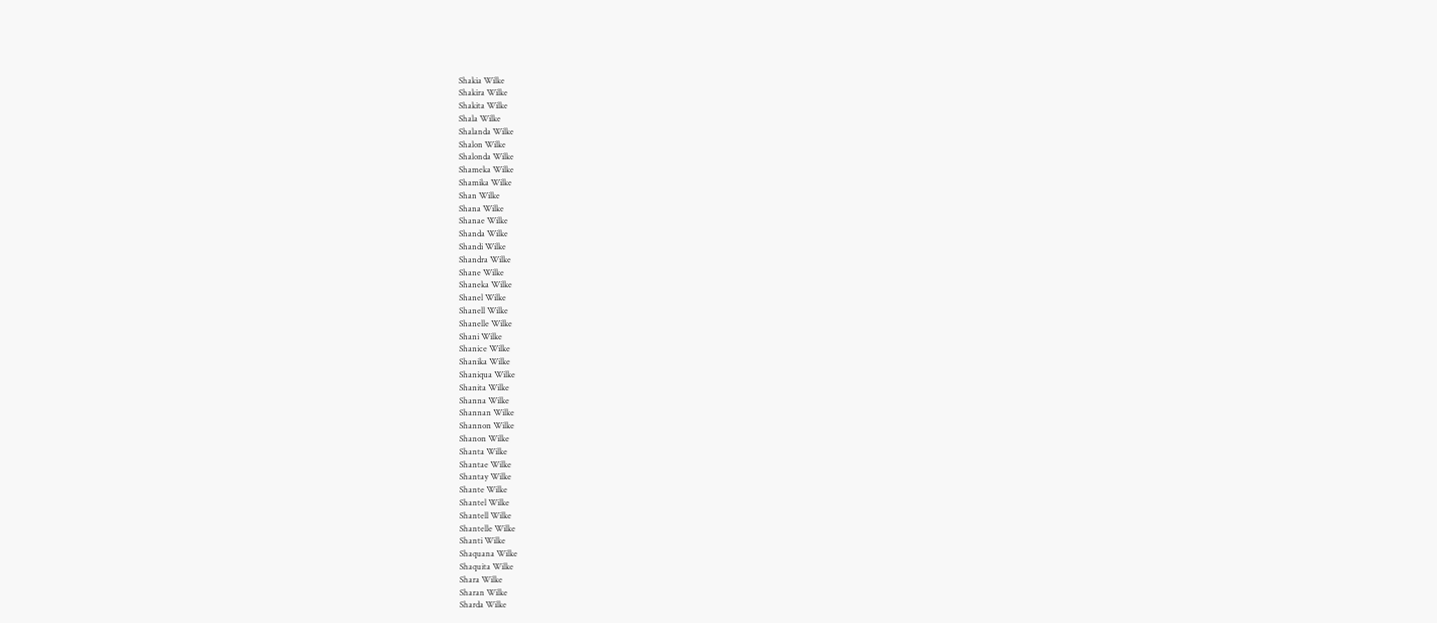Shakia Wilke
Shakira Wilke
Shakita Wilke
Shala Wilke
Shalanda Wilke
Shalon Wilke
Shalonda Wilke
Shameka Wilke
Shamika Wilke
Shan Wilke
Shana Wilke
Shanae Wilke
Shanda Wilke
Shandi Wilke
Shandra Wilke
Shane Wilke
Shaneka Wilke
Shanel Wilke
Shanell Wilke
Shanelle Wilke
Shani Wilke
Shanice Wilke
Shanika Wilke
Shaniqua Wilke
Shanita Wilke
Shanna Wilke
Shannan Wilke
Shannon Wilke
Shanon Wilke
Shanta Wilke
Shantae Wilke
Shantay Wilke
Shante Wilke
Shantel Wilke
Shantell Wilke
Shantelle Wilke
Shanti Wilke
Shaquana Wilke
Shaquita Wilke
Shara Wilke
Sharan Wilke
Sharda Wilke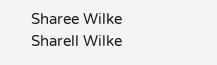Sharee Wilke
Sharell Wilke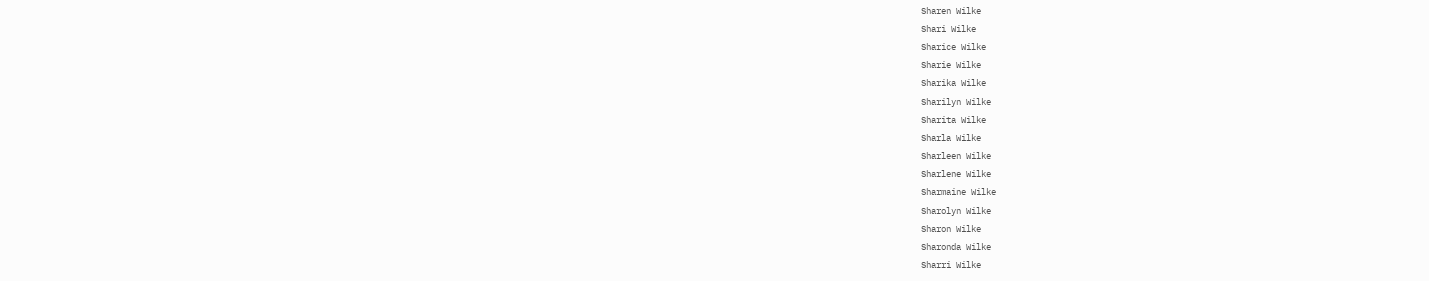Sharen Wilke
Shari Wilke
Sharice Wilke
Sharie Wilke
Sharika Wilke
Sharilyn Wilke
Sharita Wilke
Sharla Wilke
Sharleen Wilke
Sharlene Wilke
Sharmaine Wilke
Sharolyn Wilke
Sharon Wilke
Sharonda Wilke
Sharri Wilke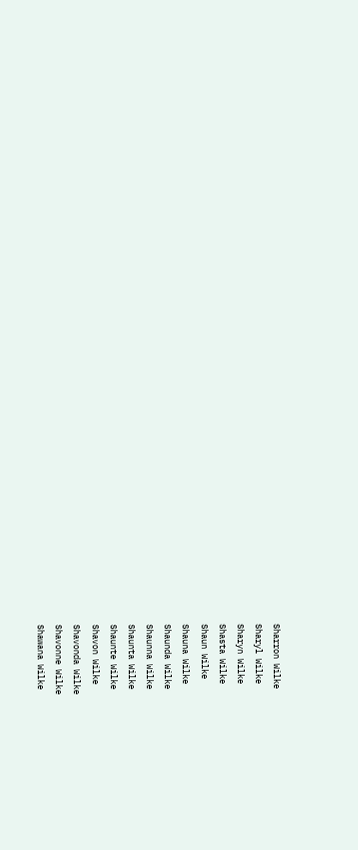Sharron Wilke
Sharyl Wilke
Sharyn Wilke
Shasta Wilke
Shaun Wilke
Shauna Wilke
Shaunda Wilke
Shaunna Wilke
Shaunta Wilke
Shaunte Wilke
Shavon Wilke
Shavonda Wilke
Shavonne Wilke
Shawana Wilke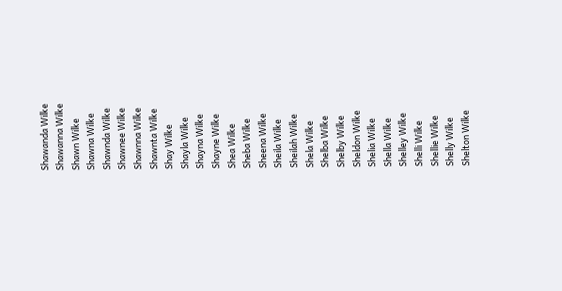Shawanda Wilke
Shawanna Wilke
Shawn Wilke
Shawna Wilke
Shawnda Wilke
Shawnee Wilke
Shawnna Wilke
Shawnta Wilke
Shay Wilke
Shayla Wilke
Shayna Wilke
Shayne Wilke
Shea Wilke
Sheba Wilke
Sheena Wilke
Sheila Wilke
Sheilah Wilke
Shela Wilke
Shelba Wilke
Shelby Wilke
Sheldon Wilke
Shelia Wilke
Shella Wilke
Shelley Wilke
Shelli Wilke
Shellie Wilke
Shelly Wilke
Shelton Wilke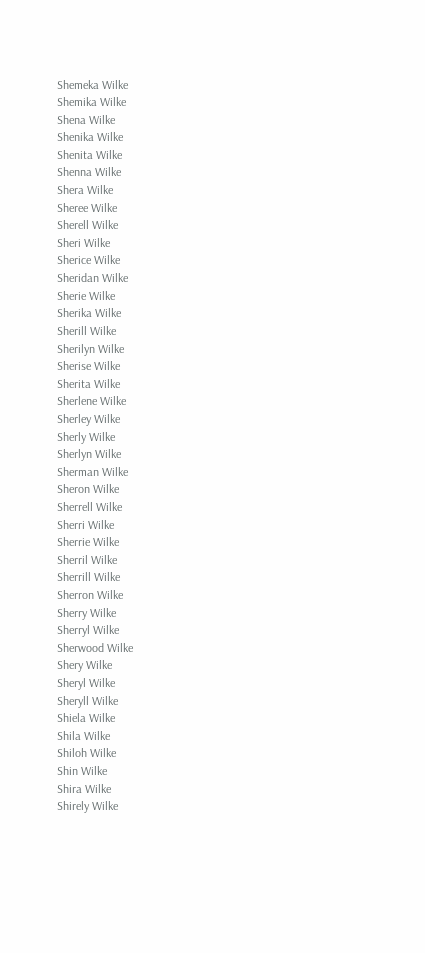Shemeka Wilke
Shemika Wilke
Shena Wilke
Shenika Wilke
Shenita Wilke
Shenna Wilke
Shera Wilke
Sheree Wilke
Sherell Wilke
Sheri Wilke
Sherice Wilke
Sheridan Wilke
Sherie Wilke
Sherika Wilke
Sherill Wilke
Sherilyn Wilke
Sherise Wilke
Sherita Wilke
Sherlene Wilke
Sherley Wilke
Sherly Wilke
Sherlyn Wilke
Sherman Wilke
Sheron Wilke
Sherrell Wilke
Sherri Wilke
Sherrie Wilke
Sherril Wilke
Sherrill Wilke
Sherron Wilke
Sherry Wilke
Sherryl Wilke
Sherwood Wilke
Shery Wilke
Sheryl Wilke
Sheryll Wilke
Shiela Wilke
Shila Wilke
Shiloh Wilke
Shin Wilke
Shira Wilke
Shirely Wilke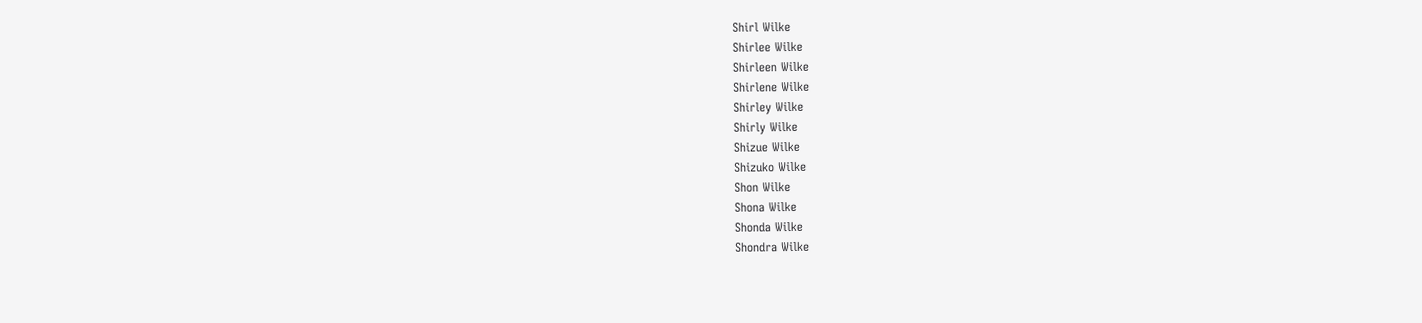Shirl Wilke
Shirlee Wilke
Shirleen Wilke
Shirlene Wilke
Shirley Wilke
Shirly Wilke
Shizue Wilke
Shizuko Wilke
Shon Wilke
Shona Wilke
Shonda Wilke
Shondra Wilke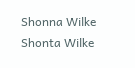Shonna Wilke
Shonta Wilke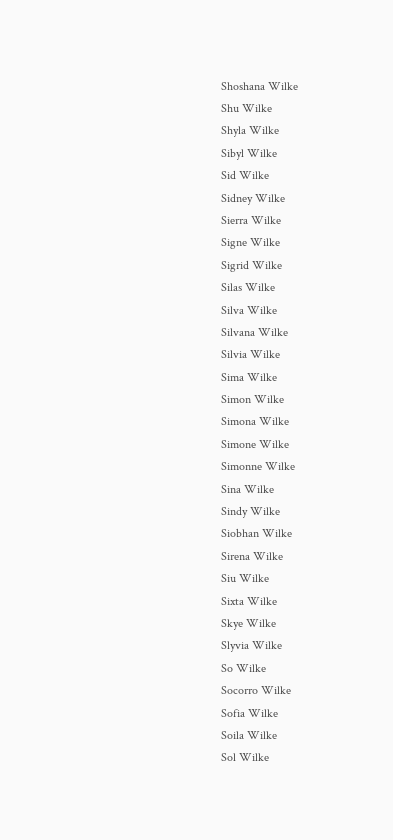Shoshana Wilke
Shu Wilke
Shyla Wilke
Sibyl Wilke
Sid Wilke
Sidney Wilke
Sierra Wilke
Signe Wilke
Sigrid Wilke
Silas Wilke
Silva Wilke
Silvana Wilke
Silvia Wilke
Sima Wilke
Simon Wilke
Simona Wilke
Simone Wilke
Simonne Wilke
Sina Wilke
Sindy Wilke
Siobhan Wilke
Sirena Wilke
Siu Wilke
Sixta Wilke
Skye Wilke
Slyvia Wilke
So Wilke
Socorro Wilke
Sofia Wilke
Soila Wilke
Sol Wilke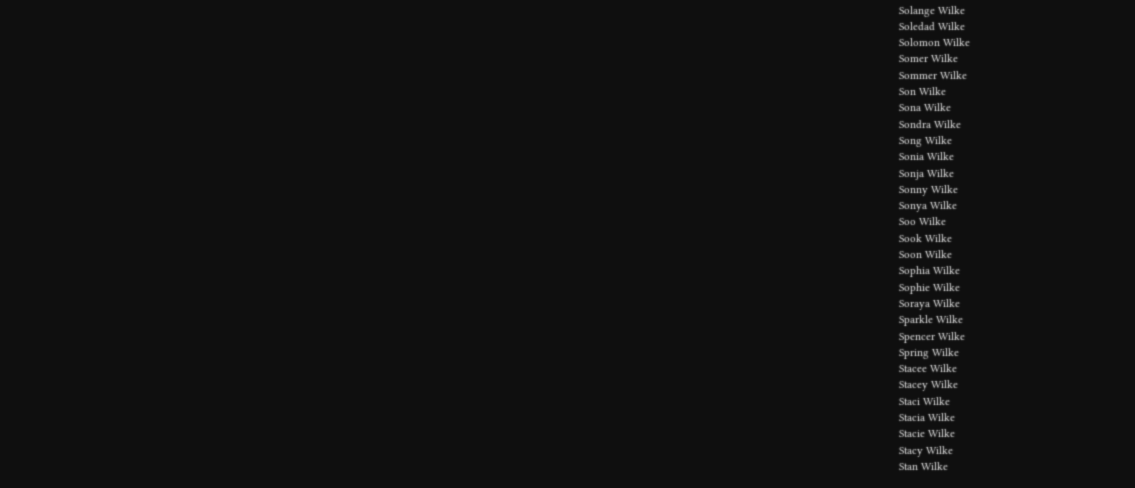Solange Wilke
Soledad Wilke
Solomon Wilke
Somer Wilke
Sommer Wilke
Son Wilke
Sona Wilke
Sondra Wilke
Song Wilke
Sonia Wilke
Sonja Wilke
Sonny Wilke
Sonya Wilke
Soo Wilke
Sook Wilke
Soon Wilke
Sophia Wilke
Sophie Wilke
Soraya Wilke
Sparkle Wilke
Spencer Wilke
Spring Wilke
Stacee Wilke
Stacey Wilke
Staci Wilke
Stacia Wilke
Stacie Wilke
Stacy Wilke
Stan Wilke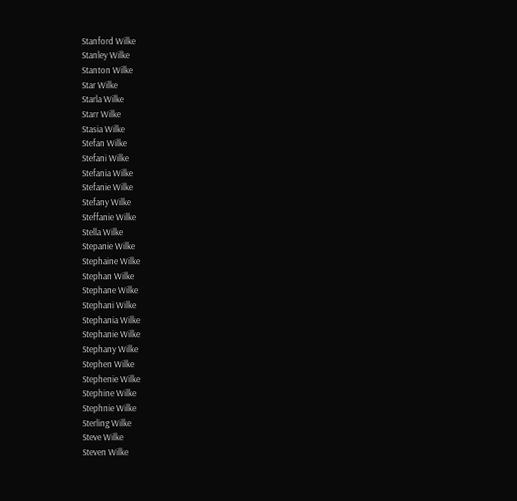Stanford Wilke
Stanley Wilke
Stanton Wilke
Star Wilke
Starla Wilke
Starr Wilke
Stasia Wilke
Stefan Wilke
Stefani Wilke
Stefania Wilke
Stefanie Wilke
Stefany Wilke
Steffanie Wilke
Stella Wilke
Stepanie Wilke
Stephaine Wilke
Stephan Wilke
Stephane Wilke
Stephani Wilke
Stephania Wilke
Stephanie Wilke
Stephany Wilke
Stephen Wilke
Stephenie Wilke
Stephine Wilke
Stephnie Wilke
Sterling Wilke
Steve Wilke
Steven Wilke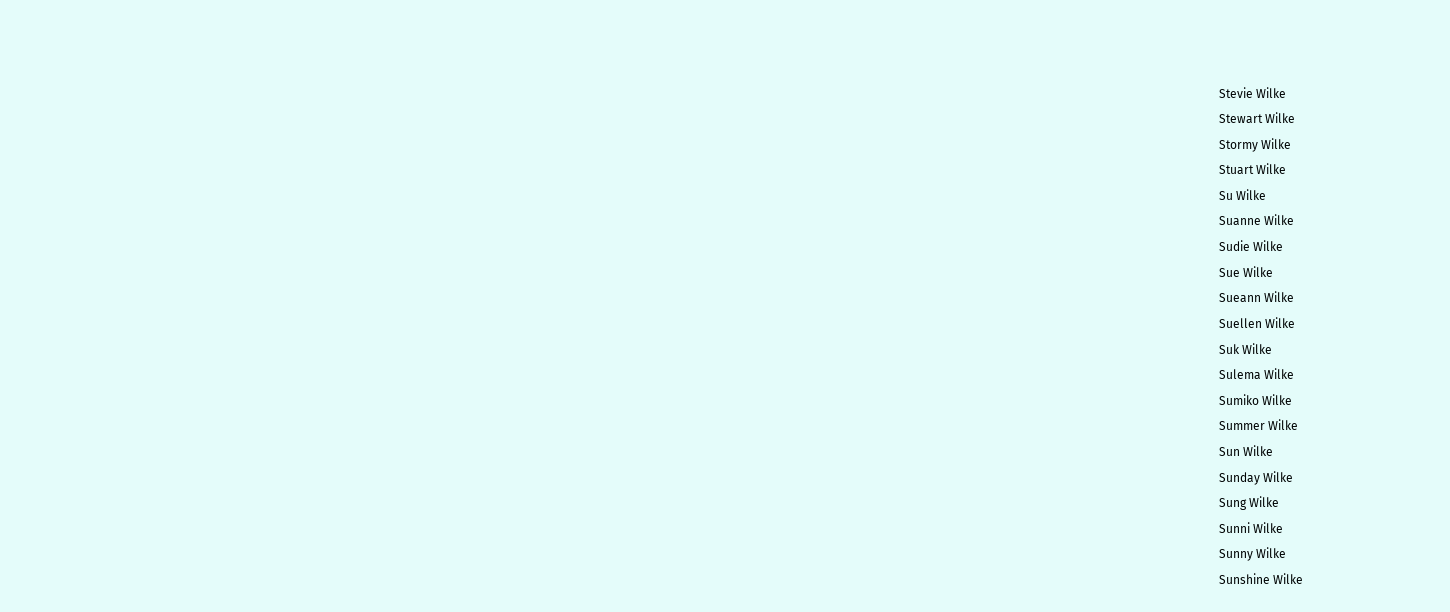Stevie Wilke
Stewart Wilke
Stormy Wilke
Stuart Wilke
Su Wilke
Suanne Wilke
Sudie Wilke
Sue Wilke
Sueann Wilke
Suellen Wilke
Suk Wilke
Sulema Wilke
Sumiko Wilke
Summer Wilke
Sun Wilke
Sunday Wilke
Sung Wilke
Sunni Wilke
Sunny Wilke
Sunshine Wilke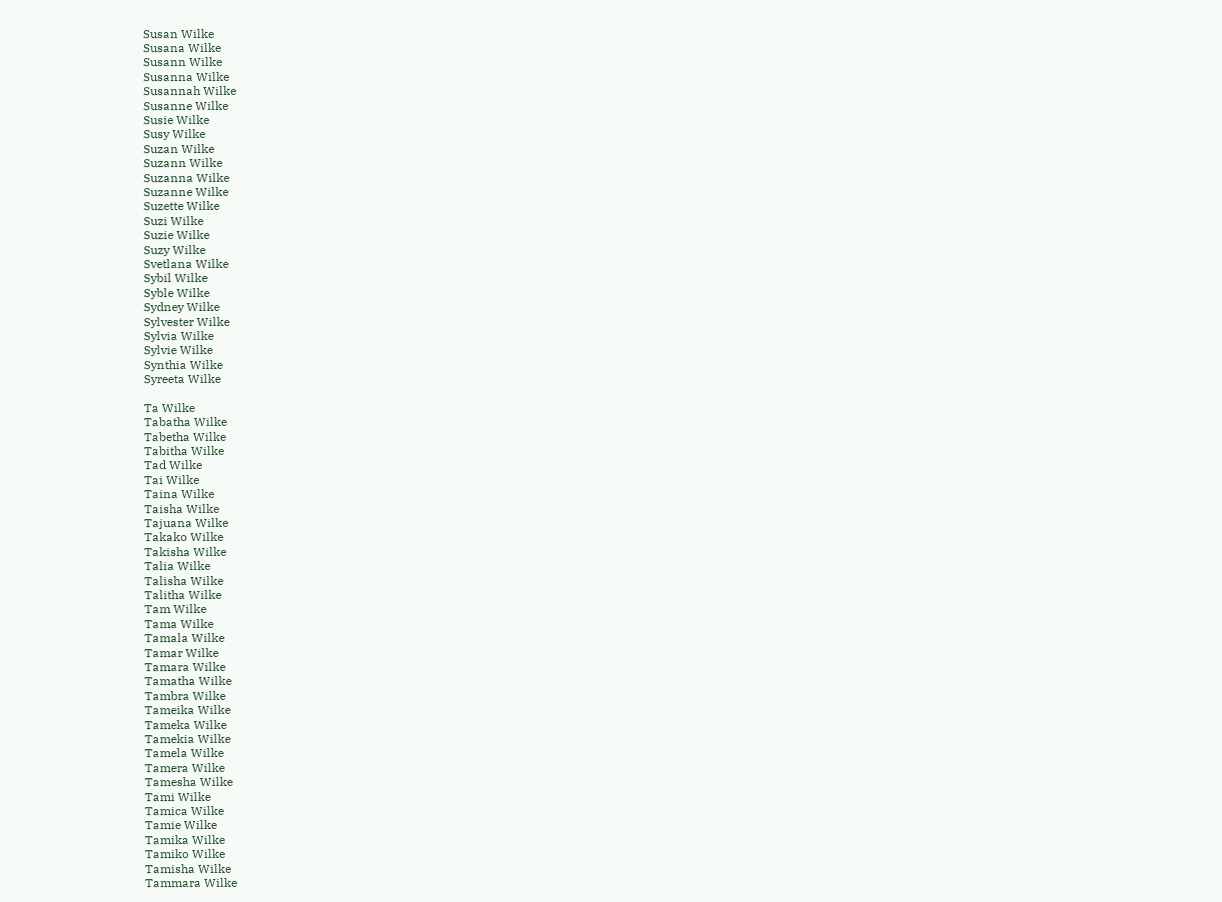Susan Wilke
Susana Wilke
Susann Wilke
Susanna Wilke
Susannah Wilke
Susanne Wilke
Susie Wilke
Susy Wilke
Suzan Wilke
Suzann Wilke
Suzanna Wilke
Suzanne Wilke
Suzette Wilke
Suzi Wilke
Suzie Wilke
Suzy Wilke
Svetlana Wilke
Sybil Wilke
Syble Wilke
Sydney Wilke
Sylvester Wilke
Sylvia Wilke
Sylvie Wilke
Synthia Wilke
Syreeta Wilke

Ta Wilke
Tabatha Wilke
Tabetha Wilke
Tabitha Wilke
Tad Wilke
Tai Wilke
Taina Wilke
Taisha Wilke
Tajuana Wilke
Takako Wilke
Takisha Wilke
Talia Wilke
Talisha Wilke
Talitha Wilke
Tam Wilke
Tama Wilke
Tamala Wilke
Tamar Wilke
Tamara Wilke
Tamatha Wilke
Tambra Wilke
Tameika Wilke
Tameka Wilke
Tamekia Wilke
Tamela Wilke
Tamera Wilke
Tamesha Wilke
Tami Wilke
Tamica Wilke
Tamie Wilke
Tamika Wilke
Tamiko Wilke
Tamisha Wilke
Tammara Wilke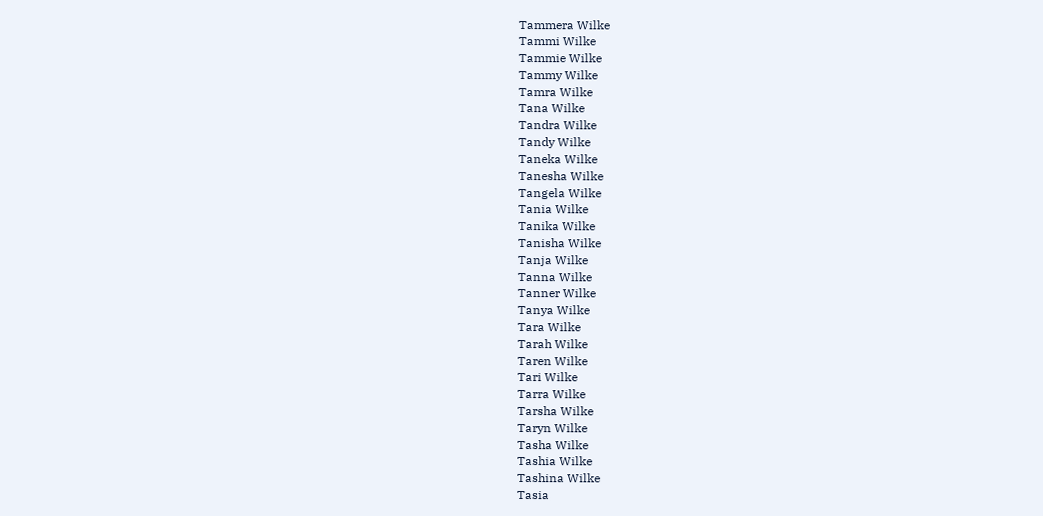Tammera Wilke
Tammi Wilke
Tammie Wilke
Tammy Wilke
Tamra Wilke
Tana Wilke
Tandra Wilke
Tandy Wilke
Taneka Wilke
Tanesha Wilke
Tangela Wilke
Tania Wilke
Tanika Wilke
Tanisha Wilke
Tanja Wilke
Tanna Wilke
Tanner Wilke
Tanya Wilke
Tara Wilke
Tarah Wilke
Taren Wilke
Tari Wilke
Tarra Wilke
Tarsha Wilke
Taryn Wilke
Tasha Wilke
Tashia Wilke
Tashina Wilke
Tasia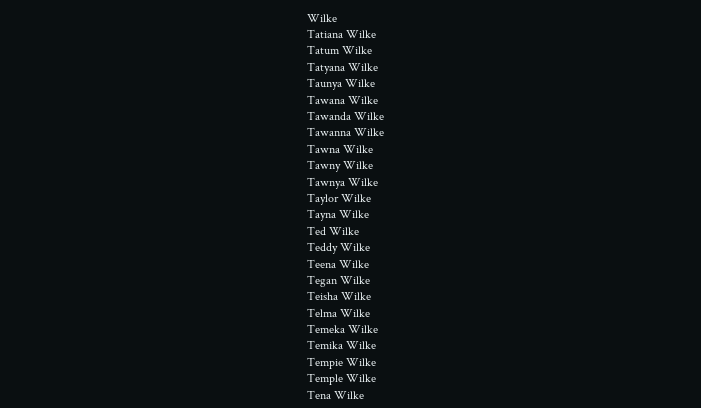Wilke
Tatiana Wilke
Tatum Wilke
Tatyana Wilke
Taunya Wilke
Tawana Wilke
Tawanda Wilke
Tawanna Wilke
Tawna Wilke
Tawny Wilke
Tawnya Wilke
Taylor Wilke
Tayna Wilke
Ted Wilke
Teddy Wilke
Teena Wilke
Tegan Wilke
Teisha Wilke
Telma Wilke
Temeka Wilke
Temika Wilke
Tempie Wilke
Temple Wilke
Tena Wilke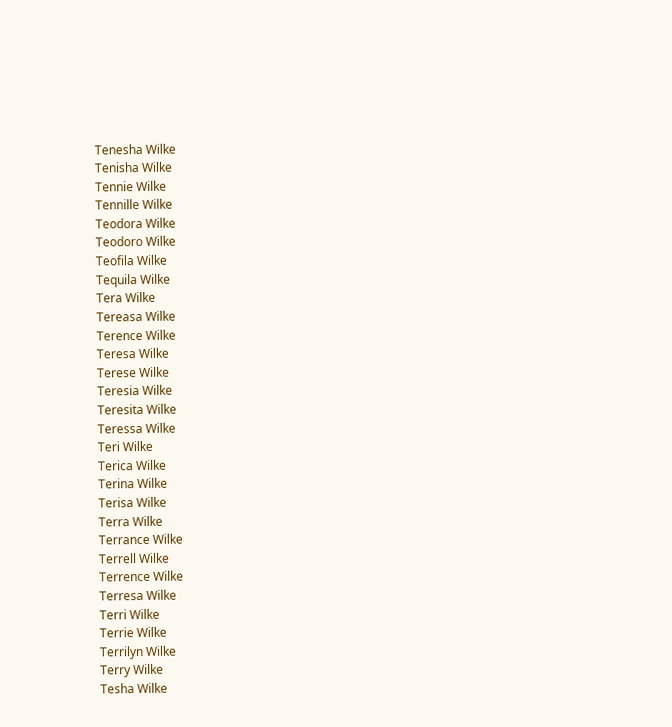Tenesha Wilke
Tenisha Wilke
Tennie Wilke
Tennille Wilke
Teodora Wilke
Teodoro Wilke
Teofila Wilke
Tequila Wilke
Tera Wilke
Tereasa Wilke
Terence Wilke
Teresa Wilke
Terese Wilke
Teresia Wilke
Teresita Wilke
Teressa Wilke
Teri Wilke
Terica Wilke
Terina Wilke
Terisa Wilke
Terra Wilke
Terrance Wilke
Terrell Wilke
Terrence Wilke
Terresa Wilke
Terri Wilke
Terrie Wilke
Terrilyn Wilke
Terry Wilke
Tesha Wilke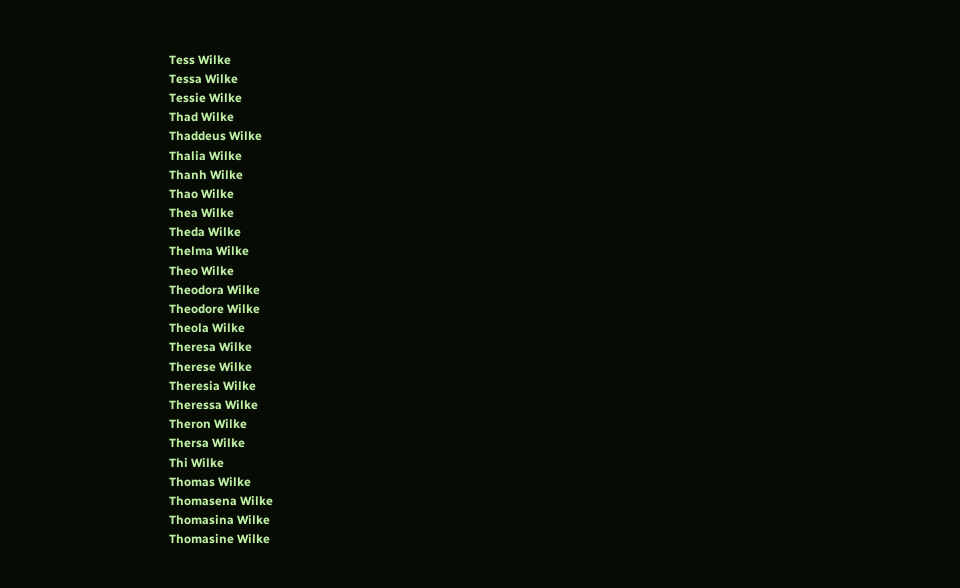Tess Wilke
Tessa Wilke
Tessie Wilke
Thad Wilke
Thaddeus Wilke
Thalia Wilke
Thanh Wilke
Thao Wilke
Thea Wilke
Theda Wilke
Thelma Wilke
Theo Wilke
Theodora Wilke
Theodore Wilke
Theola Wilke
Theresa Wilke
Therese Wilke
Theresia Wilke
Theressa Wilke
Theron Wilke
Thersa Wilke
Thi Wilke
Thomas Wilke
Thomasena Wilke
Thomasina Wilke
Thomasine Wilke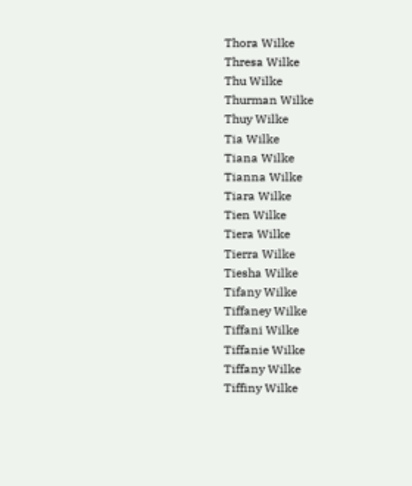Thora Wilke
Thresa Wilke
Thu Wilke
Thurman Wilke
Thuy Wilke
Tia Wilke
Tiana Wilke
Tianna Wilke
Tiara Wilke
Tien Wilke
Tiera Wilke
Tierra Wilke
Tiesha Wilke
Tifany Wilke
Tiffaney Wilke
Tiffani Wilke
Tiffanie Wilke
Tiffany Wilke
Tiffiny Wilke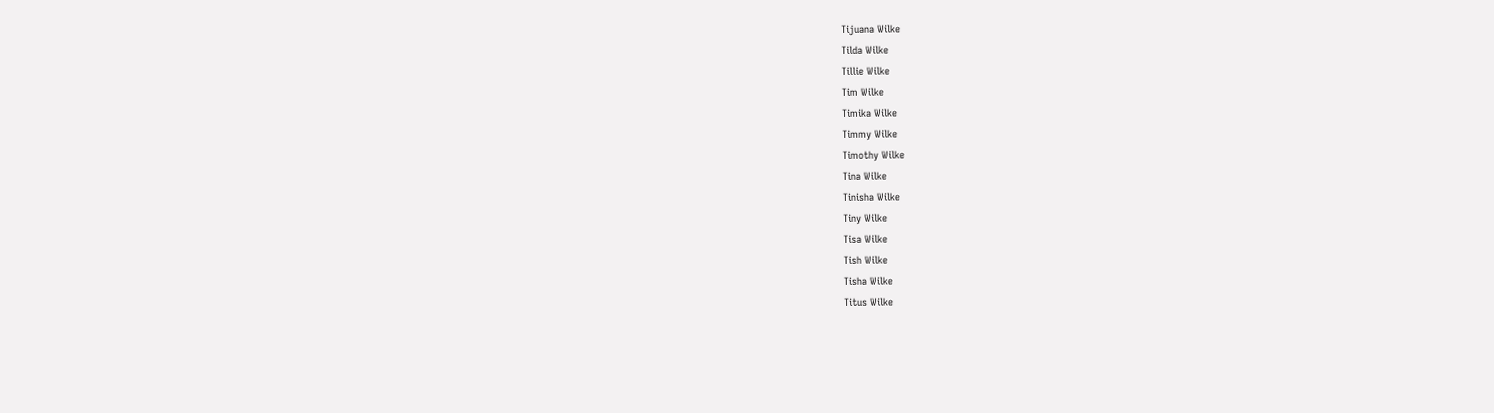Tijuana Wilke
Tilda Wilke
Tillie Wilke
Tim Wilke
Timika Wilke
Timmy Wilke
Timothy Wilke
Tina Wilke
Tinisha Wilke
Tiny Wilke
Tisa Wilke
Tish Wilke
Tisha Wilke
Titus Wilke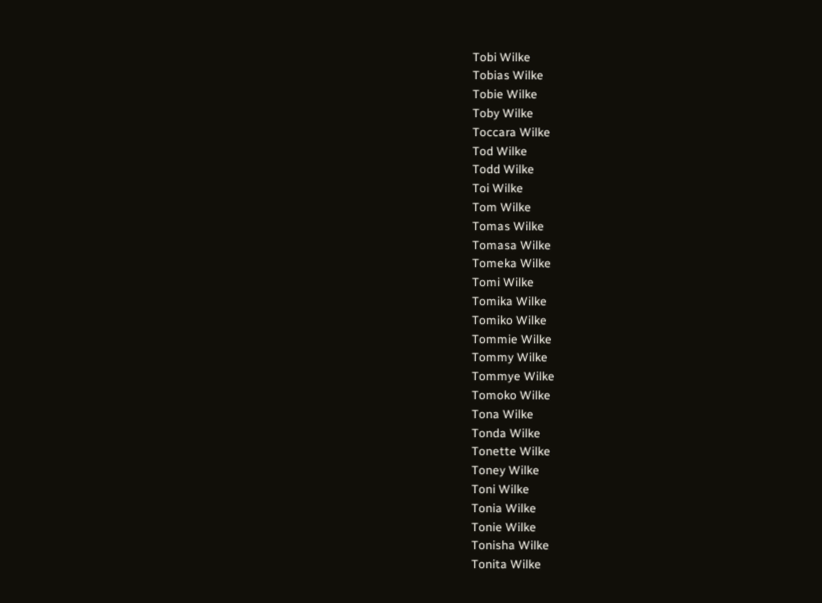Tobi Wilke
Tobias Wilke
Tobie Wilke
Toby Wilke
Toccara Wilke
Tod Wilke
Todd Wilke
Toi Wilke
Tom Wilke
Tomas Wilke
Tomasa Wilke
Tomeka Wilke
Tomi Wilke
Tomika Wilke
Tomiko Wilke
Tommie Wilke
Tommy Wilke
Tommye Wilke
Tomoko Wilke
Tona Wilke
Tonda Wilke
Tonette Wilke
Toney Wilke
Toni Wilke
Tonia Wilke
Tonie Wilke
Tonisha Wilke
Tonita Wilke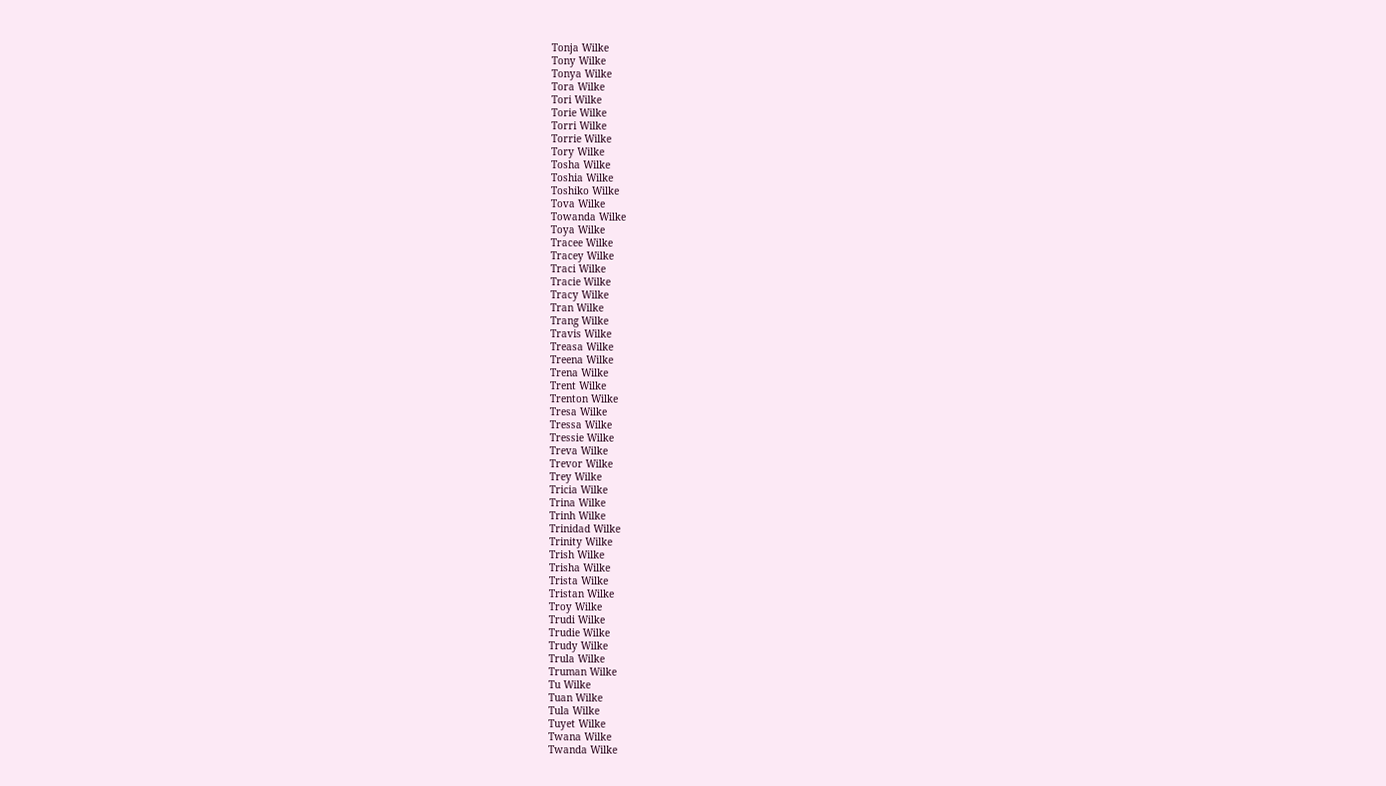Tonja Wilke
Tony Wilke
Tonya Wilke
Tora Wilke
Tori Wilke
Torie Wilke
Torri Wilke
Torrie Wilke
Tory Wilke
Tosha Wilke
Toshia Wilke
Toshiko Wilke
Tova Wilke
Towanda Wilke
Toya Wilke
Tracee Wilke
Tracey Wilke
Traci Wilke
Tracie Wilke
Tracy Wilke
Tran Wilke
Trang Wilke
Travis Wilke
Treasa Wilke
Treena Wilke
Trena Wilke
Trent Wilke
Trenton Wilke
Tresa Wilke
Tressa Wilke
Tressie Wilke
Treva Wilke
Trevor Wilke
Trey Wilke
Tricia Wilke
Trina Wilke
Trinh Wilke
Trinidad Wilke
Trinity Wilke
Trish Wilke
Trisha Wilke
Trista Wilke
Tristan Wilke
Troy Wilke
Trudi Wilke
Trudie Wilke
Trudy Wilke
Trula Wilke
Truman Wilke
Tu Wilke
Tuan Wilke
Tula Wilke
Tuyet Wilke
Twana Wilke
Twanda Wilke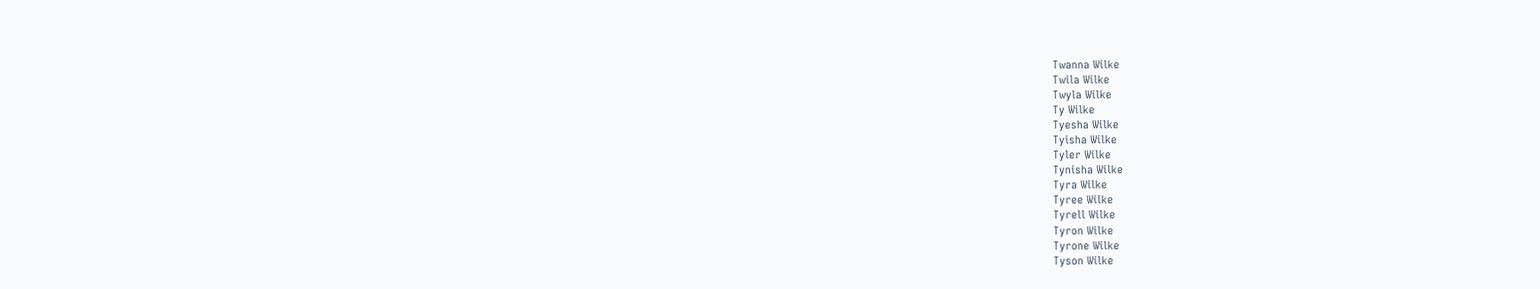Twanna Wilke
Twila Wilke
Twyla Wilke
Ty Wilke
Tyesha Wilke
Tyisha Wilke
Tyler Wilke
Tynisha Wilke
Tyra Wilke
Tyree Wilke
Tyrell Wilke
Tyron Wilke
Tyrone Wilke
Tyson Wilke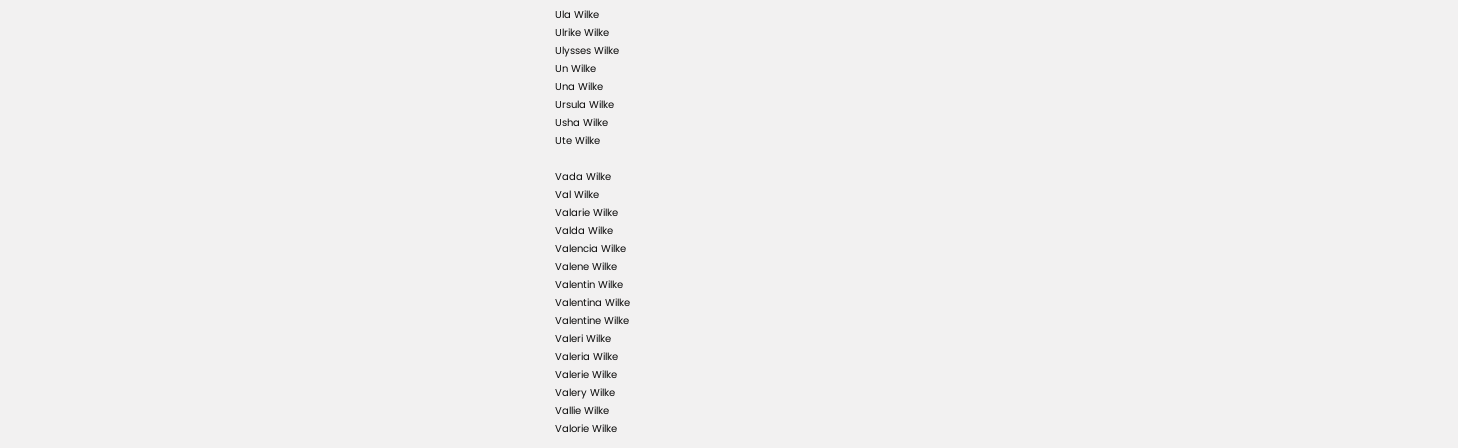Ula Wilke
Ulrike Wilke
Ulysses Wilke
Un Wilke
Una Wilke
Ursula Wilke
Usha Wilke
Ute Wilke

Vada Wilke
Val Wilke
Valarie Wilke
Valda Wilke
Valencia Wilke
Valene Wilke
Valentin Wilke
Valentina Wilke
Valentine Wilke
Valeri Wilke
Valeria Wilke
Valerie Wilke
Valery Wilke
Vallie Wilke
Valorie Wilke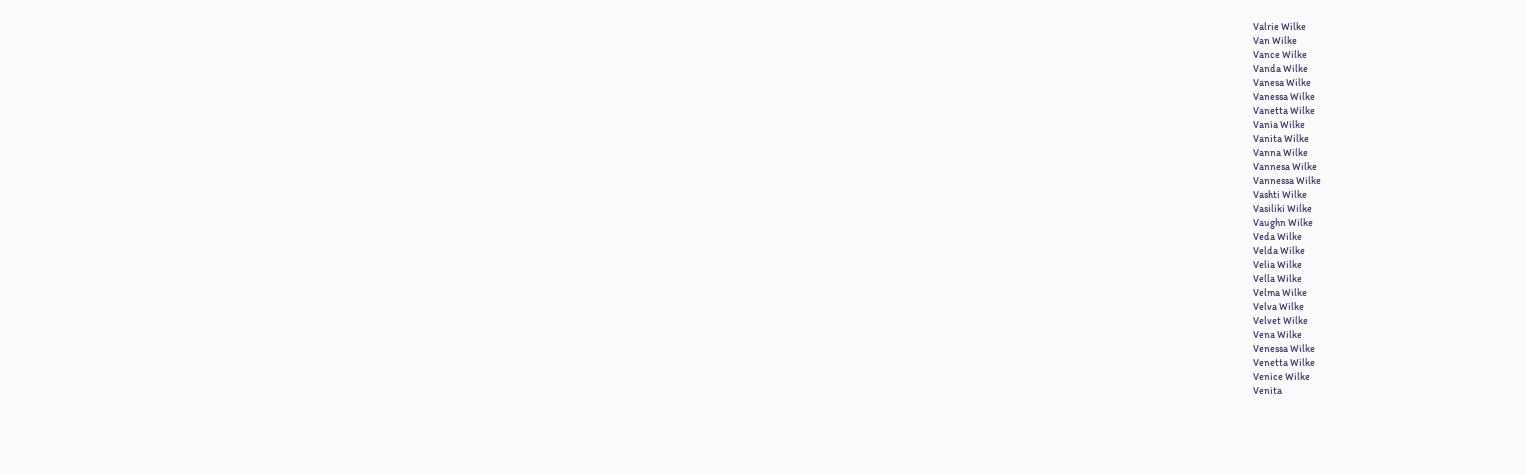Valrie Wilke
Van Wilke
Vance Wilke
Vanda Wilke
Vanesa Wilke
Vanessa Wilke
Vanetta Wilke
Vania Wilke
Vanita Wilke
Vanna Wilke
Vannesa Wilke
Vannessa Wilke
Vashti Wilke
Vasiliki Wilke
Vaughn Wilke
Veda Wilke
Velda Wilke
Velia Wilke
Vella Wilke
Velma Wilke
Velva Wilke
Velvet Wilke
Vena Wilke
Venessa Wilke
Venetta Wilke
Venice Wilke
Venita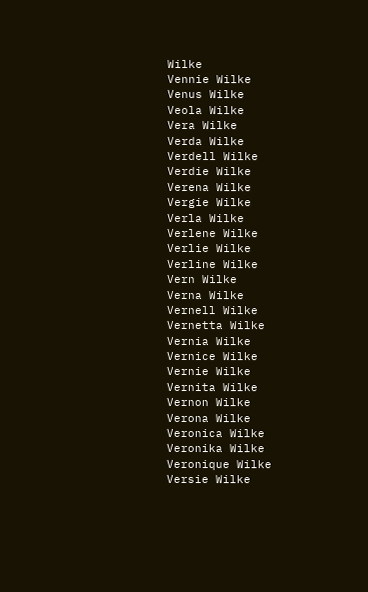Wilke
Vennie Wilke
Venus Wilke
Veola Wilke
Vera Wilke
Verda Wilke
Verdell Wilke
Verdie Wilke
Verena Wilke
Vergie Wilke
Verla Wilke
Verlene Wilke
Verlie Wilke
Verline Wilke
Vern Wilke
Verna Wilke
Vernell Wilke
Vernetta Wilke
Vernia Wilke
Vernice Wilke
Vernie Wilke
Vernita Wilke
Vernon Wilke
Verona Wilke
Veronica Wilke
Veronika Wilke
Veronique Wilke
Versie Wilke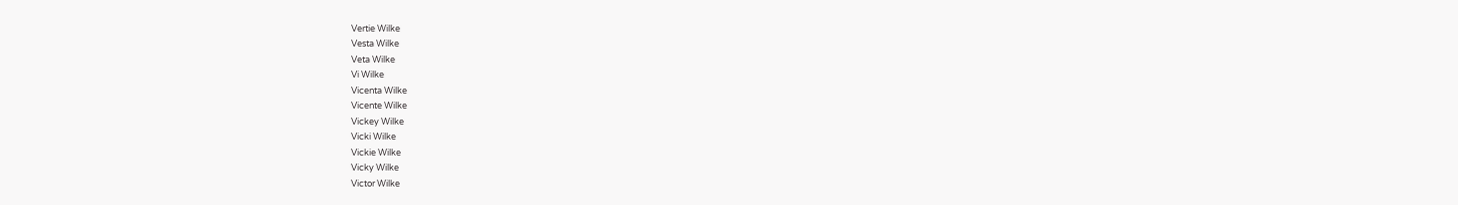Vertie Wilke
Vesta Wilke
Veta Wilke
Vi Wilke
Vicenta Wilke
Vicente Wilke
Vickey Wilke
Vicki Wilke
Vickie Wilke
Vicky Wilke
Victor Wilke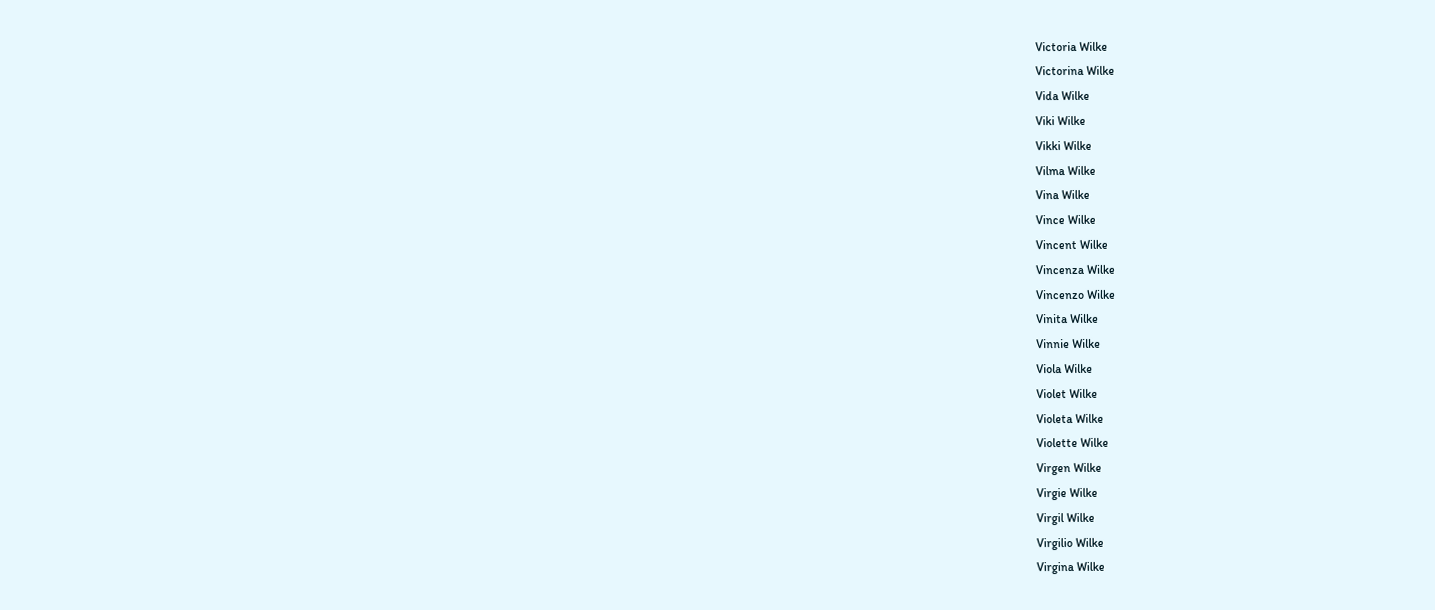Victoria Wilke
Victorina Wilke
Vida Wilke
Viki Wilke
Vikki Wilke
Vilma Wilke
Vina Wilke
Vince Wilke
Vincent Wilke
Vincenza Wilke
Vincenzo Wilke
Vinita Wilke
Vinnie Wilke
Viola Wilke
Violet Wilke
Violeta Wilke
Violette Wilke
Virgen Wilke
Virgie Wilke
Virgil Wilke
Virgilio Wilke
Virgina Wilke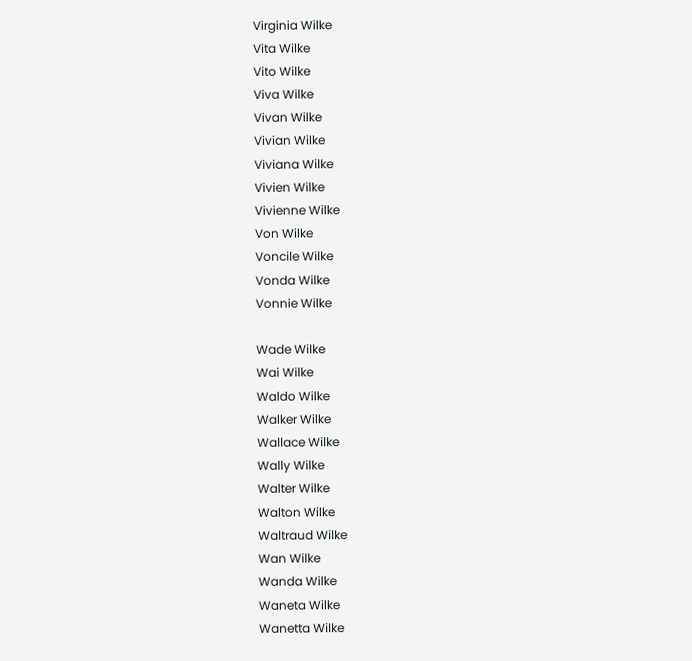Virginia Wilke
Vita Wilke
Vito Wilke
Viva Wilke
Vivan Wilke
Vivian Wilke
Viviana Wilke
Vivien Wilke
Vivienne Wilke
Von Wilke
Voncile Wilke
Vonda Wilke
Vonnie Wilke

Wade Wilke
Wai Wilke
Waldo Wilke
Walker Wilke
Wallace Wilke
Wally Wilke
Walter Wilke
Walton Wilke
Waltraud Wilke
Wan Wilke
Wanda Wilke
Waneta Wilke
Wanetta Wilke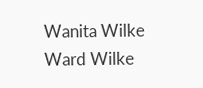Wanita Wilke
Ward Wilke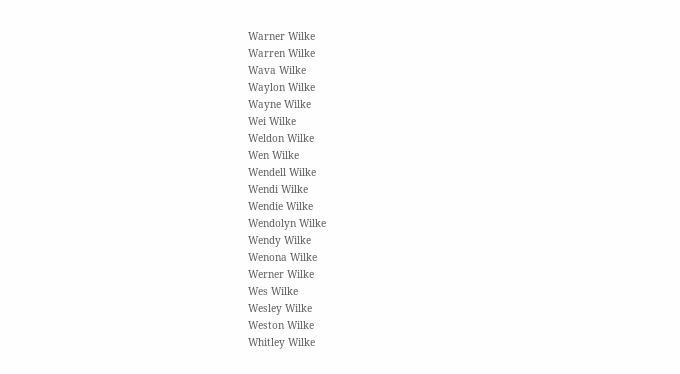Warner Wilke
Warren Wilke
Wava Wilke
Waylon Wilke
Wayne Wilke
Wei Wilke
Weldon Wilke
Wen Wilke
Wendell Wilke
Wendi Wilke
Wendie Wilke
Wendolyn Wilke
Wendy Wilke
Wenona Wilke
Werner Wilke
Wes Wilke
Wesley Wilke
Weston Wilke
Whitley Wilke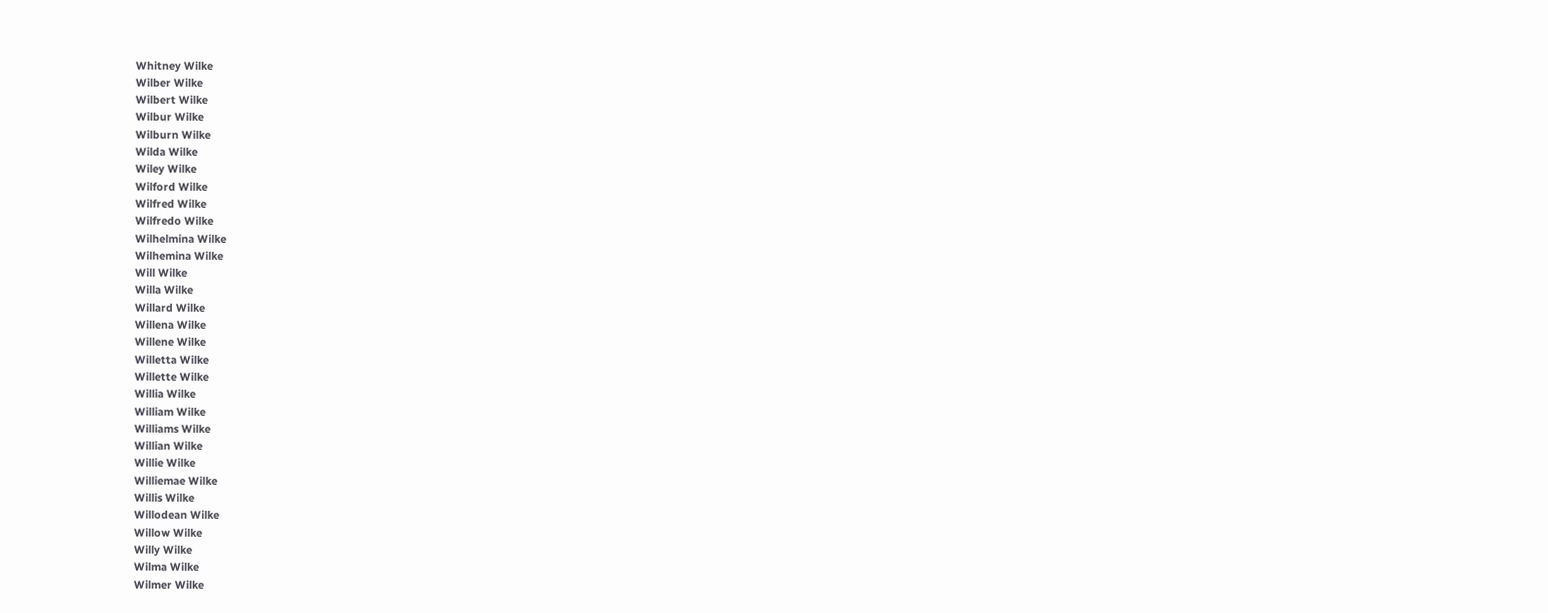Whitney Wilke
Wilber Wilke
Wilbert Wilke
Wilbur Wilke
Wilburn Wilke
Wilda Wilke
Wiley Wilke
Wilford Wilke
Wilfred Wilke
Wilfredo Wilke
Wilhelmina Wilke
Wilhemina Wilke
Will Wilke
Willa Wilke
Willard Wilke
Willena Wilke
Willene Wilke
Willetta Wilke
Willette Wilke
Willia Wilke
William Wilke
Williams Wilke
Willian Wilke
Willie Wilke
Williemae Wilke
Willis Wilke
Willodean Wilke
Willow Wilke
Willy Wilke
Wilma Wilke
Wilmer Wilke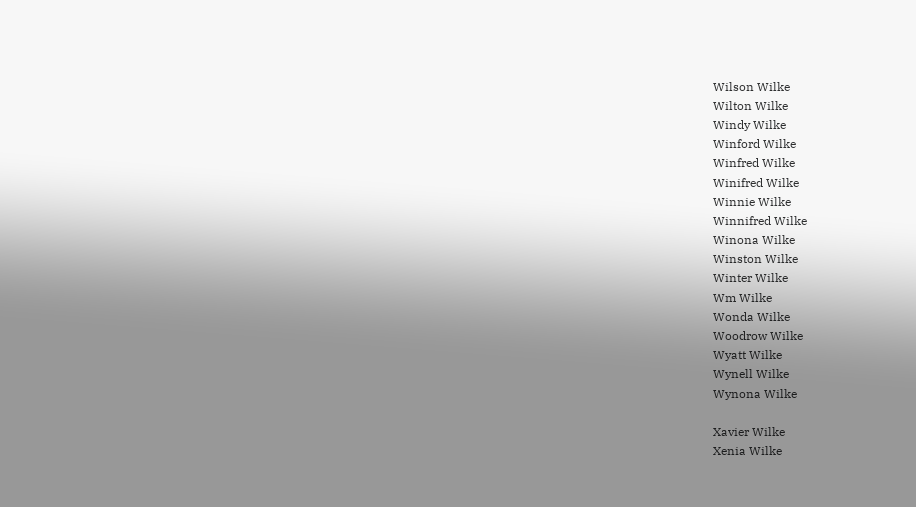Wilson Wilke
Wilton Wilke
Windy Wilke
Winford Wilke
Winfred Wilke
Winifred Wilke
Winnie Wilke
Winnifred Wilke
Winona Wilke
Winston Wilke
Winter Wilke
Wm Wilke
Wonda Wilke
Woodrow Wilke
Wyatt Wilke
Wynell Wilke
Wynona Wilke

Xavier Wilke
Xenia Wilke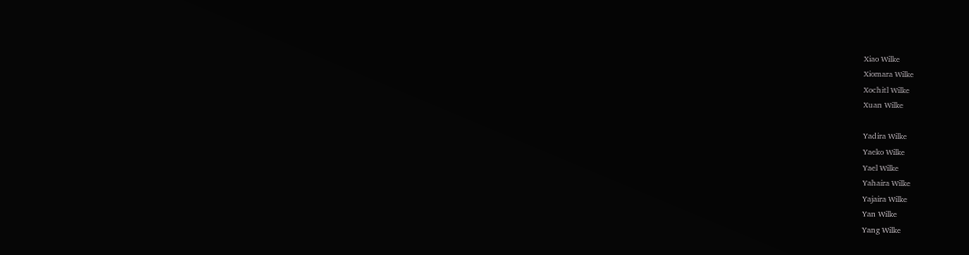Xiao Wilke
Xiomara Wilke
Xochitl Wilke
Xuan Wilke

Yadira Wilke
Yaeko Wilke
Yael Wilke
Yahaira Wilke
Yajaira Wilke
Yan Wilke
Yang Wilke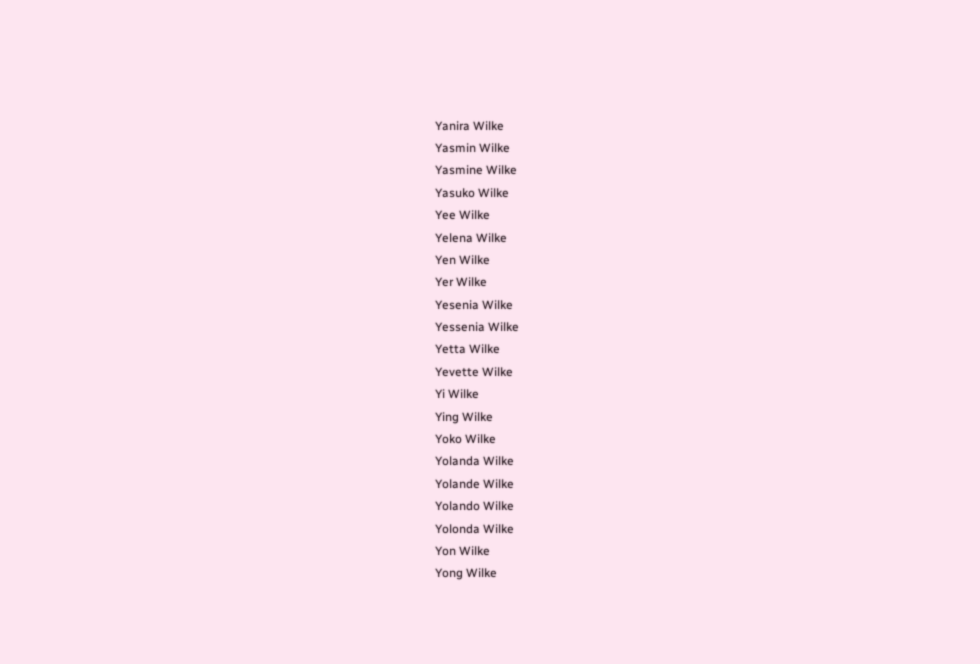Yanira Wilke
Yasmin Wilke
Yasmine Wilke
Yasuko Wilke
Yee Wilke
Yelena Wilke
Yen Wilke
Yer Wilke
Yesenia Wilke
Yessenia Wilke
Yetta Wilke
Yevette Wilke
Yi Wilke
Ying Wilke
Yoko Wilke
Yolanda Wilke
Yolande Wilke
Yolando Wilke
Yolonda Wilke
Yon Wilke
Yong Wilke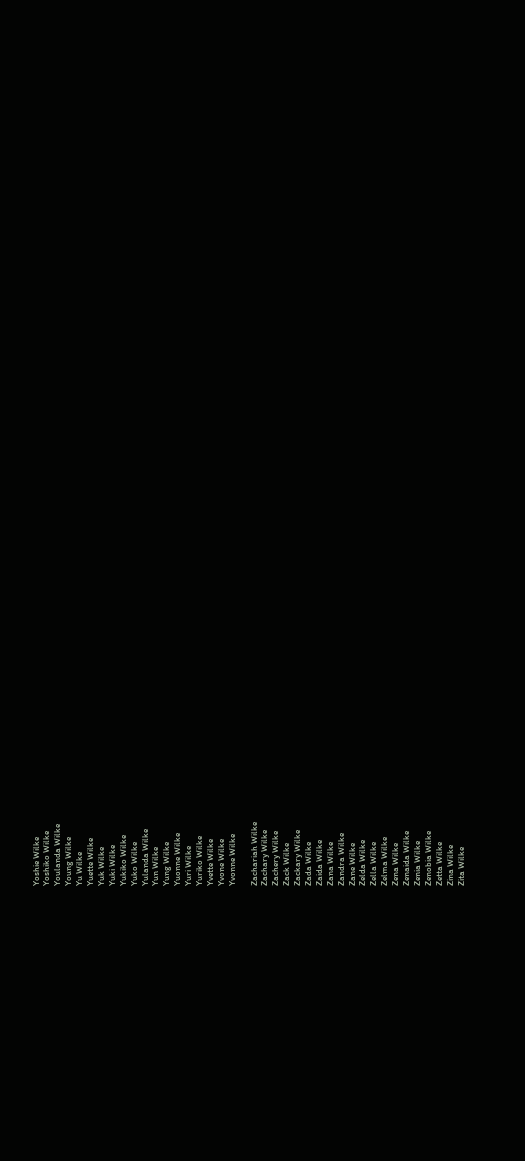Yoshie Wilke
Yoshiko Wilke
Youlanda Wilke
Young Wilke
Yu Wilke
Yuette Wilke
Yuk Wilke
Yuki Wilke
Yukiko Wilke
Yuko Wilke
Yulanda Wilke
Yun Wilke
Yung Wilke
Yuonne Wilke
Yuri Wilke
Yuriko Wilke
Yvette Wilke
Yvone Wilke
Yvonne Wilke

Zachariah Wilke
Zachary Wilke
Zachery Wilke
Zack Wilke
Zackary Wilke
Zada Wilke
Zaida Wilke
Zana Wilke
Zandra Wilke
Zane Wilke
Zelda Wilke
Zella Wilke
Zelma Wilke
Zena Wilke
Zenaida Wilke
Zenia Wilke
Zenobia Wilke
Zetta Wilke
Zina Wilke
Zita Wilke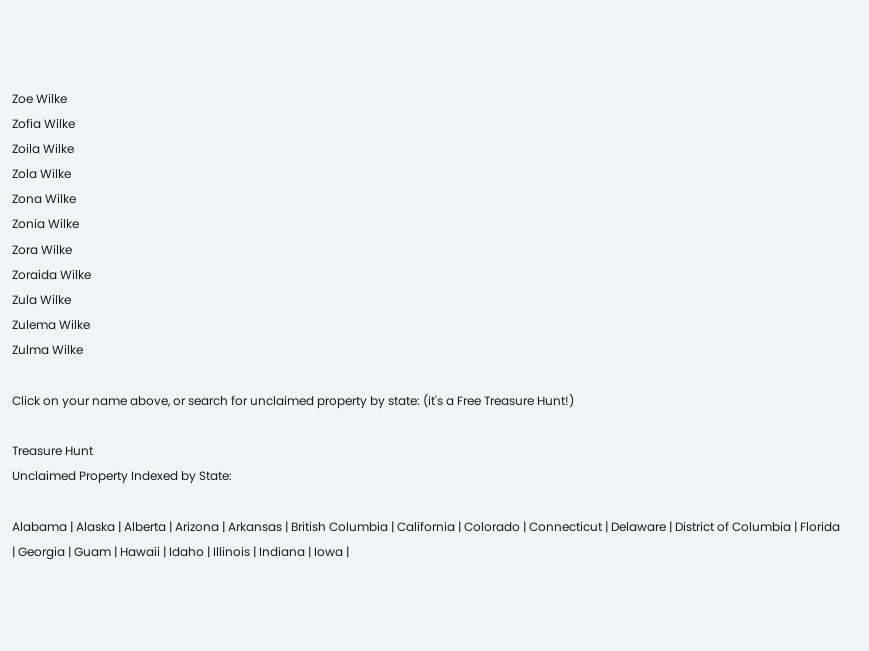Zoe Wilke
Zofia Wilke
Zoila Wilke
Zola Wilke
Zona Wilke
Zonia Wilke
Zora Wilke
Zoraida Wilke
Zula Wilke
Zulema Wilke
Zulma Wilke

Click on your name above, or search for unclaimed property by state: (it's a Free Treasure Hunt!)

Treasure Hunt
Unclaimed Property Indexed by State:

Alabama | Alaska | Alberta | Arizona | Arkansas | British Columbia | California | Colorado | Connecticut | Delaware | District of Columbia | Florida | Georgia | Guam | Hawaii | Idaho | Illinois | Indiana | Iowa |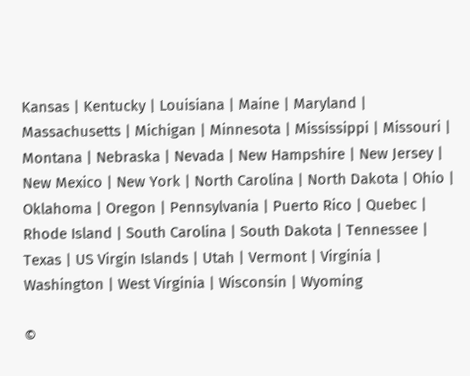Kansas | Kentucky | Louisiana | Maine | Maryland | Massachusetts | Michigan | Minnesota | Mississippi | Missouri | Montana | Nebraska | Nevada | New Hampshire | New Jersey | New Mexico | New York | North Carolina | North Dakota | Ohio | Oklahoma | Oregon | Pennsylvania | Puerto Rico | Quebec | Rhode Island | South Carolina | South Dakota | Tennessee | Texas | US Virgin Islands | Utah | Vermont | Virginia | Washington | West Virginia | Wisconsin | Wyoming

©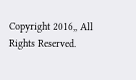Copyright 2016,, All Rights Reserved.